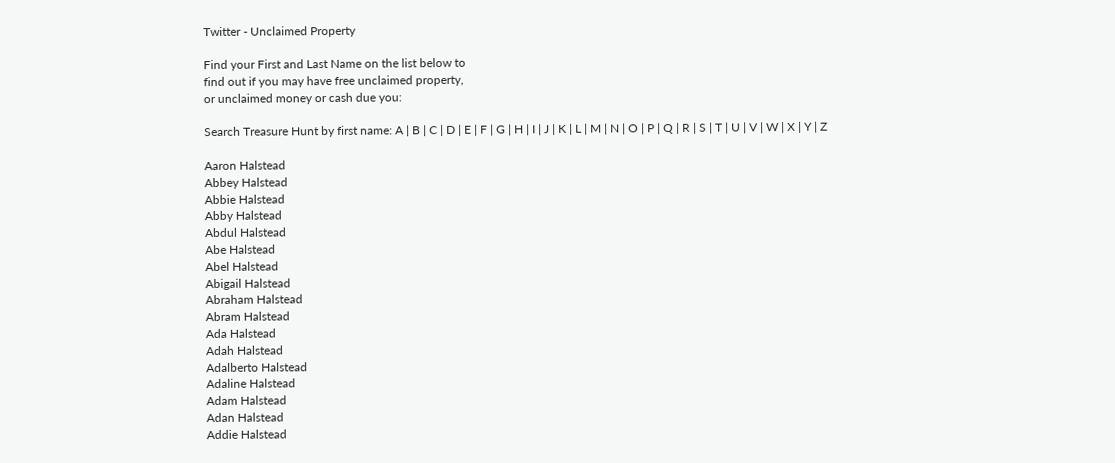Twitter - Unclaimed Property

Find your First and Last Name on the list below to
find out if you may have free unclaimed property,
or unclaimed money or cash due you:

Search Treasure Hunt by first name: A | B | C | D | E | F | G | H | I | J | K | L | M | N | O | P | Q | R | S | T | U | V | W | X | Y | Z

Aaron Halstead
Abbey Halstead
Abbie Halstead
Abby Halstead
Abdul Halstead
Abe Halstead
Abel Halstead
Abigail Halstead
Abraham Halstead
Abram Halstead
Ada Halstead
Adah Halstead
Adalberto Halstead
Adaline Halstead
Adam Halstead
Adan Halstead
Addie Halstead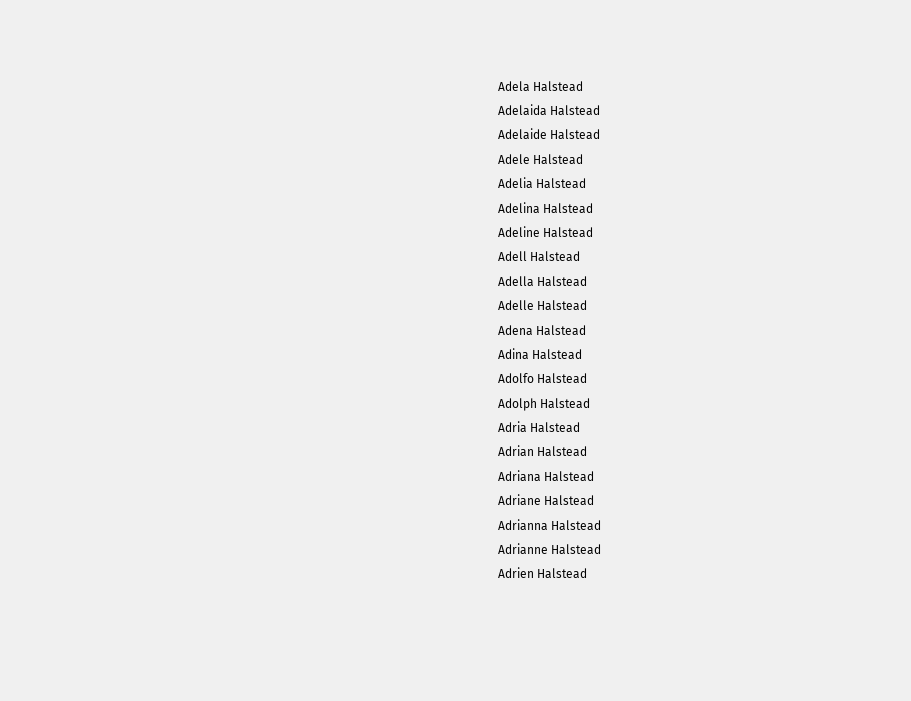Adela Halstead
Adelaida Halstead
Adelaide Halstead
Adele Halstead
Adelia Halstead
Adelina Halstead
Adeline Halstead
Adell Halstead
Adella Halstead
Adelle Halstead
Adena Halstead
Adina Halstead
Adolfo Halstead
Adolph Halstead
Adria Halstead
Adrian Halstead
Adriana Halstead
Adriane Halstead
Adrianna Halstead
Adrianne Halstead
Adrien Halstead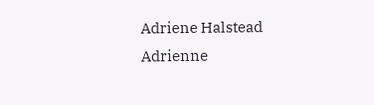Adriene Halstead
Adrienne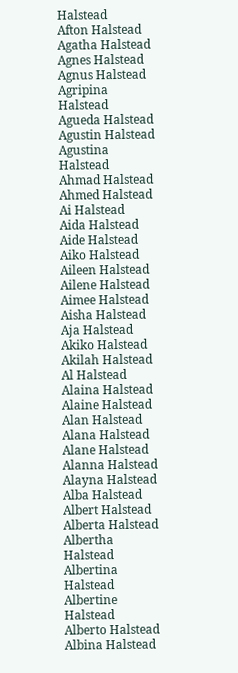Halstead
Afton Halstead
Agatha Halstead
Agnes Halstead
Agnus Halstead
Agripina Halstead
Agueda Halstead
Agustin Halstead
Agustina Halstead
Ahmad Halstead
Ahmed Halstead
Ai Halstead
Aida Halstead
Aide Halstead
Aiko Halstead
Aileen Halstead
Ailene Halstead
Aimee Halstead
Aisha Halstead
Aja Halstead
Akiko Halstead
Akilah Halstead
Al Halstead
Alaina Halstead
Alaine Halstead
Alan Halstead
Alana Halstead
Alane Halstead
Alanna Halstead
Alayna Halstead
Alba Halstead
Albert Halstead
Alberta Halstead
Albertha Halstead
Albertina Halstead
Albertine Halstead
Alberto Halstead
Albina Halstead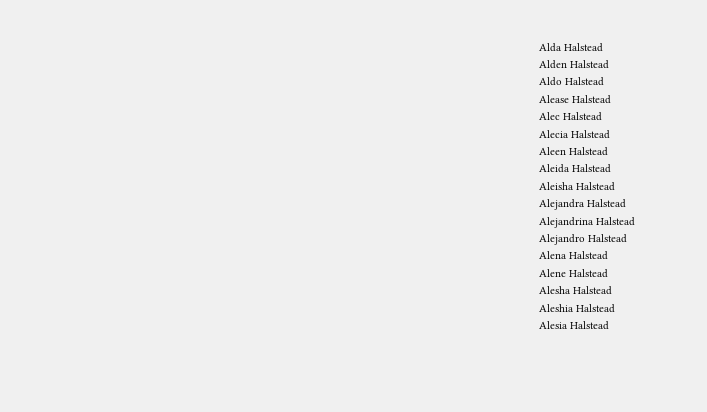Alda Halstead
Alden Halstead
Aldo Halstead
Alease Halstead
Alec Halstead
Alecia Halstead
Aleen Halstead
Aleida Halstead
Aleisha Halstead
Alejandra Halstead
Alejandrina Halstead
Alejandro Halstead
Alena Halstead
Alene Halstead
Alesha Halstead
Aleshia Halstead
Alesia Halstead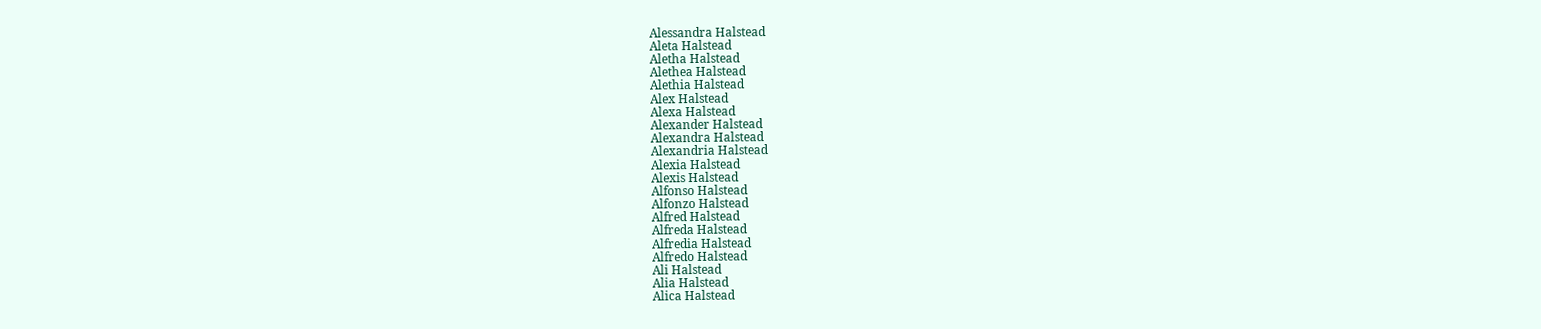Alessandra Halstead
Aleta Halstead
Aletha Halstead
Alethea Halstead
Alethia Halstead
Alex Halstead
Alexa Halstead
Alexander Halstead
Alexandra Halstead
Alexandria Halstead
Alexia Halstead
Alexis Halstead
Alfonso Halstead
Alfonzo Halstead
Alfred Halstead
Alfreda Halstead
Alfredia Halstead
Alfredo Halstead
Ali Halstead
Alia Halstead
Alica Halstead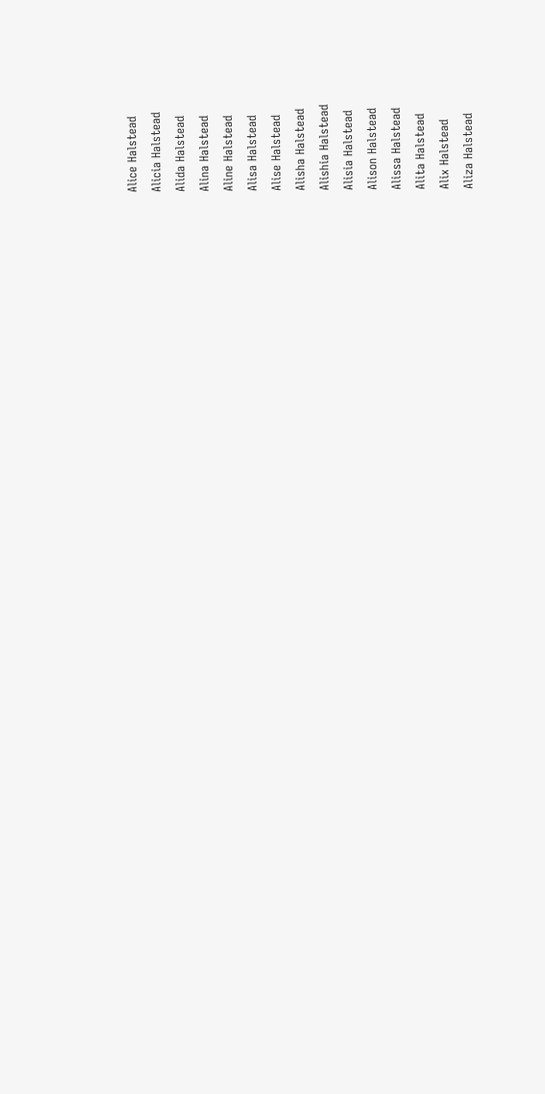Alice Halstead
Alicia Halstead
Alida Halstead
Alina Halstead
Aline Halstead
Alisa Halstead
Alise Halstead
Alisha Halstead
Alishia Halstead
Alisia Halstead
Alison Halstead
Alissa Halstead
Alita Halstead
Alix Halstead
Aliza Halstead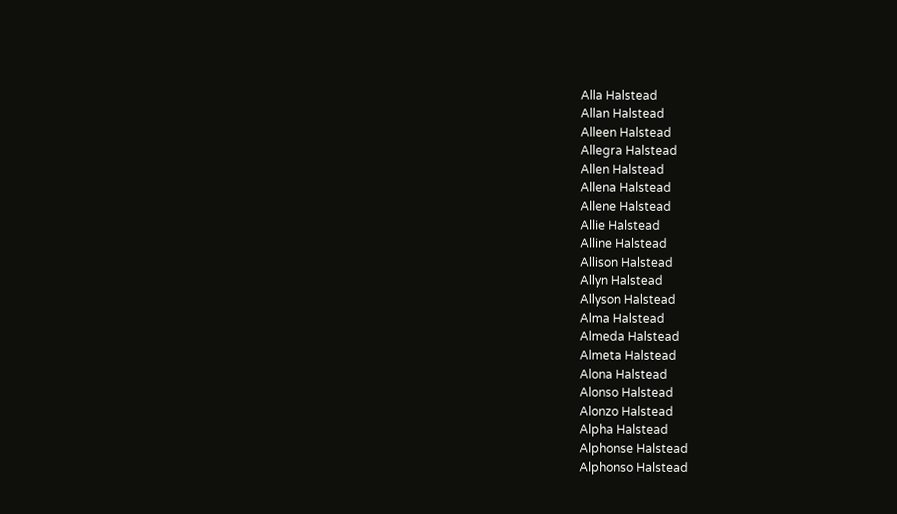Alla Halstead
Allan Halstead
Alleen Halstead
Allegra Halstead
Allen Halstead
Allena Halstead
Allene Halstead
Allie Halstead
Alline Halstead
Allison Halstead
Allyn Halstead
Allyson Halstead
Alma Halstead
Almeda Halstead
Almeta Halstead
Alona Halstead
Alonso Halstead
Alonzo Halstead
Alpha Halstead
Alphonse Halstead
Alphonso Halstead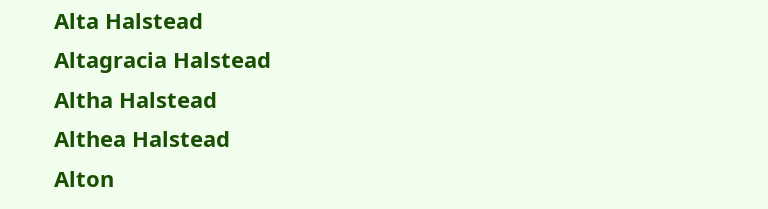Alta Halstead
Altagracia Halstead
Altha Halstead
Althea Halstead
Alton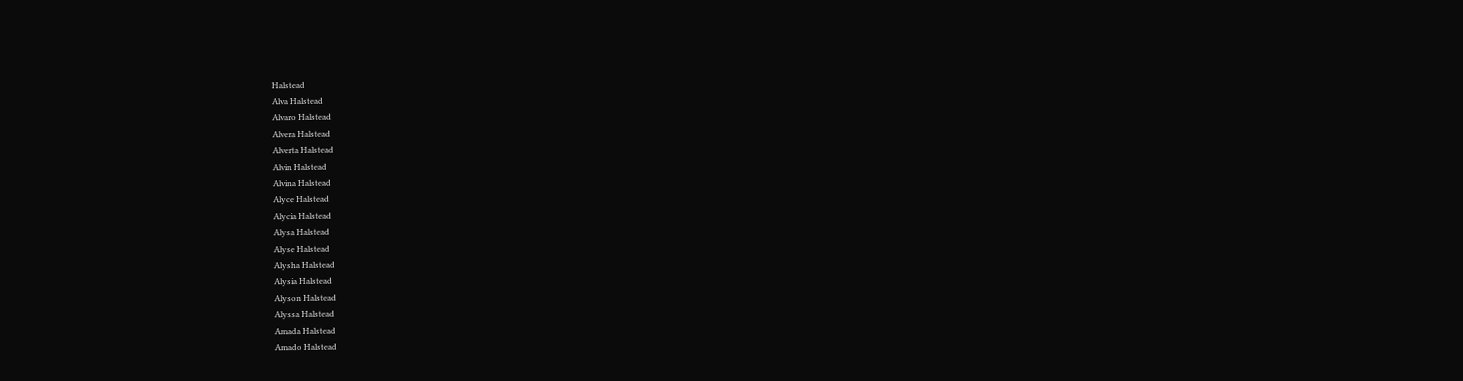Halstead
Alva Halstead
Alvaro Halstead
Alvera Halstead
Alverta Halstead
Alvin Halstead
Alvina Halstead
Alyce Halstead
Alycia Halstead
Alysa Halstead
Alyse Halstead
Alysha Halstead
Alysia Halstead
Alyson Halstead
Alyssa Halstead
Amada Halstead
Amado Halstead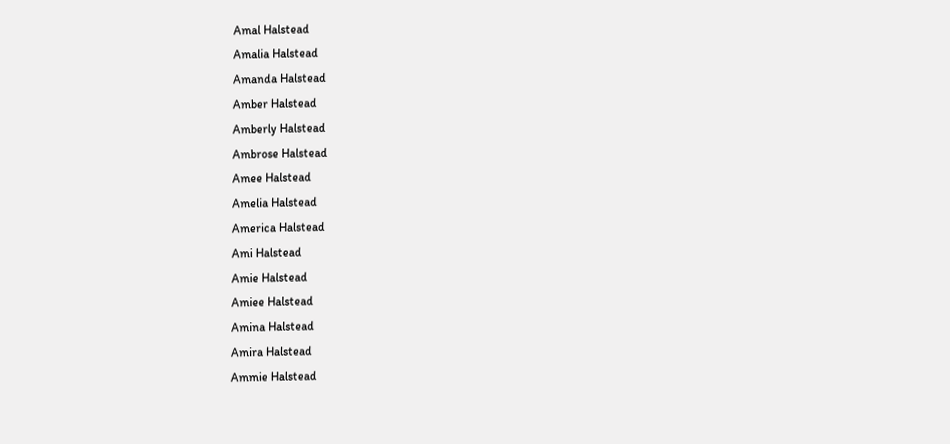Amal Halstead
Amalia Halstead
Amanda Halstead
Amber Halstead
Amberly Halstead
Ambrose Halstead
Amee Halstead
Amelia Halstead
America Halstead
Ami Halstead
Amie Halstead
Amiee Halstead
Amina Halstead
Amira Halstead
Ammie Halstead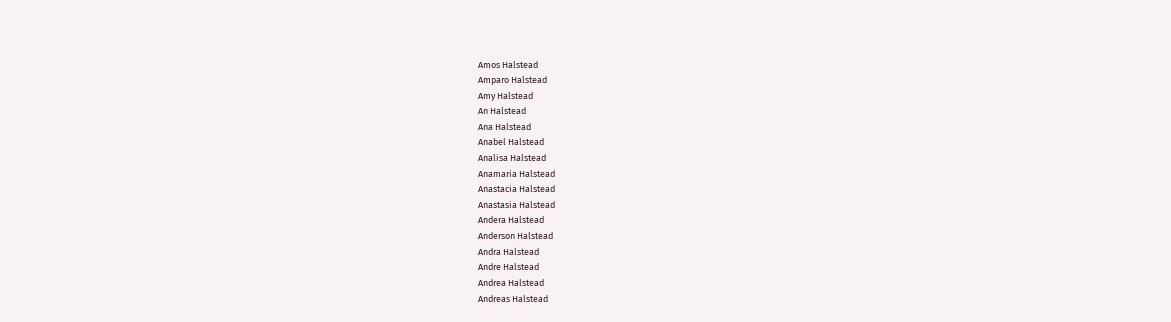Amos Halstead
Amparo Halstead
Amy Halstead
An Halstead
Ana Halstead
Anabel Halstead
Analisa Halstead
Anamaria Halstead
Anastacia Halstead
Anastasia Halstead
Andera Halstead
Anderson Halstead
Andra Halstead
Andre Halstead
Andrea Halstead
Andreas Halstead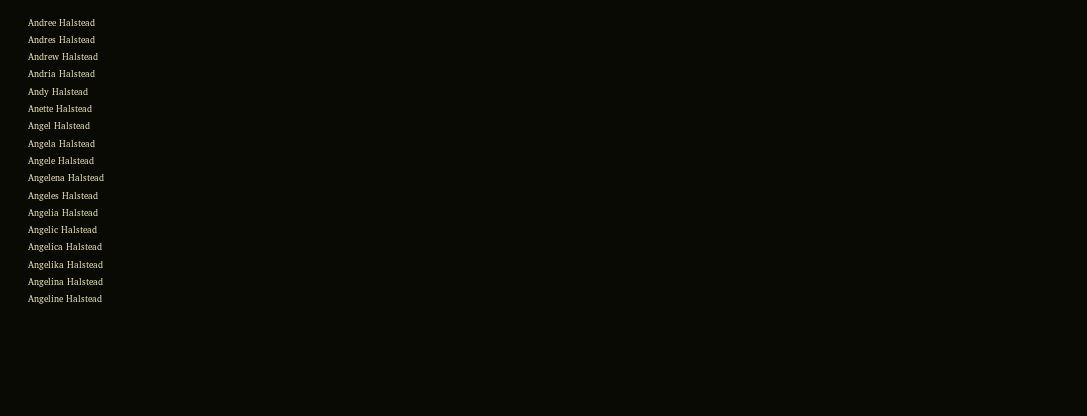Andree Halstead
Andres Halstead
Andrew Halstead
Andria Halstead
Andy Halstead
Anette Halstead
Angel Halstead
Angela Halstead
Angele Halstead
Angelena Halstead
Angeles Halstead
Angelia Halstead
Angelic Halstead
Angelica Halstead
Angelika Halstead
Angelina Halstead
Angeline Halstead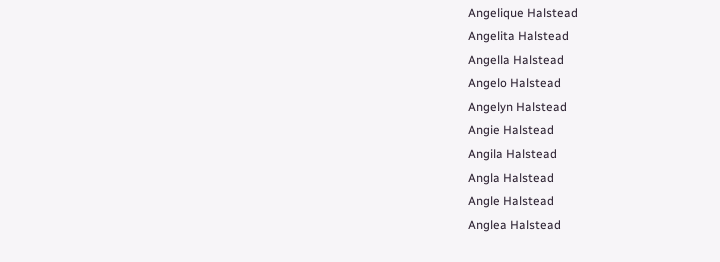Angelique Halstead
Angelita Halstead
Angella Halstead
Angelo Halstead
Angelyn Halstead
Angie Halstead
Angila Halstead
Angla Halstead
Angle Halstead
Anglea Halstead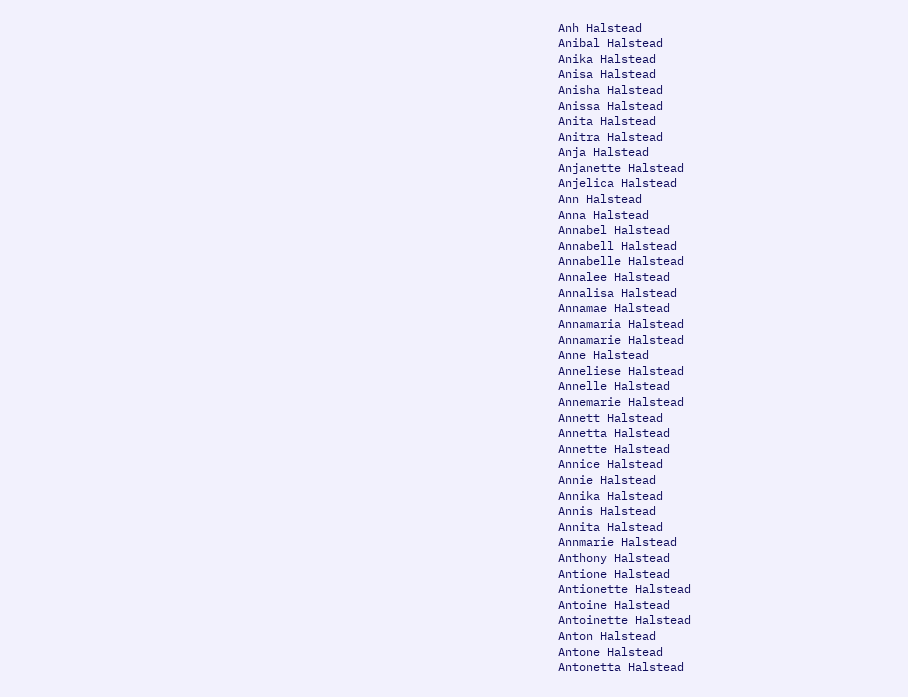Anh Halstead
Anibal Halstead
Anika Halstead
Anisa Halstead
Anisha Halstead
Anissa Halstead
Anita Halstead
Anitra Halstead
Anja Halstead
Anjanette Halstead
Anjelica Halstead
Ann Halstead
Anna Halstead
Annabel Halstead
Annabell Halstead
Annabelle Halstead
Annalee Halstead
Annalisa Halstead
Annamae Halstead
Annamaria Halstead
Annamarie Halstead
Anne Halstead
Anneliese Halstead
Annelle Halstead
Annemarie Halstead
Annett Halstead
Annetta Halstead
Annette Halstead
Annice Halstead
Annie Halstead
Annika Halstead
Annis Halstead
Annita Halstead
Annmarie Halstead
Anthony Halstead
Antione Halstead
Antionette Halstead
Antoine Halstead
Antoinette Halstead
Anton Halstead
Antone Halstead
Antonetta Halstead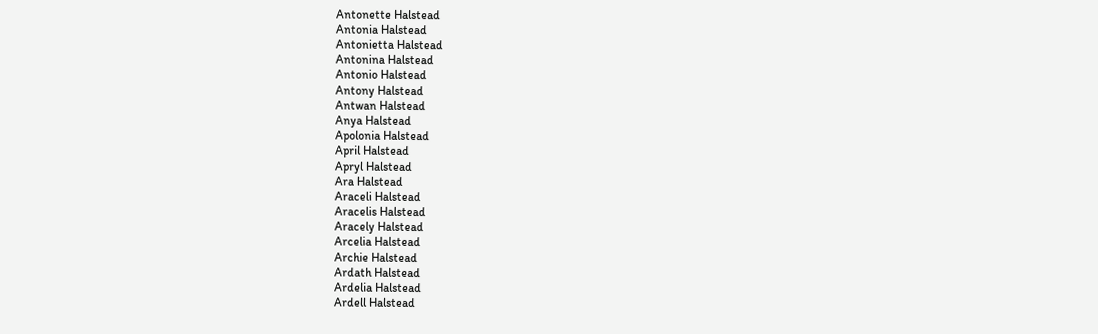Antonette Halstead
Antonia Halstead
Antonietta Halstead
Antonina Halstead
Antonio Halstead
Antony Halstead
Antwan Halstead
Anya Halstead
Apolonia Halstead
April Halstead
Apryl Halstead
Ara Halstead
Araceli Halstead
Aracelis Halstead
Aracely Halstead
Arcelia Halstead
Archie Halstead
Ardath Halstead
Ardelia Halstead
Ardell Halstead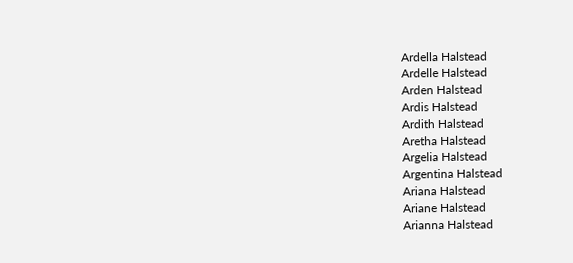Ardella Halstead
Ardelle Halstead
Arden Halstead
Ardis Halstead
Ardith Halstead
Aretha Halstead
Argelia Halstead
Argentina Halstead
Ariana Halstead
Ariane Halstead
Arianna Halstead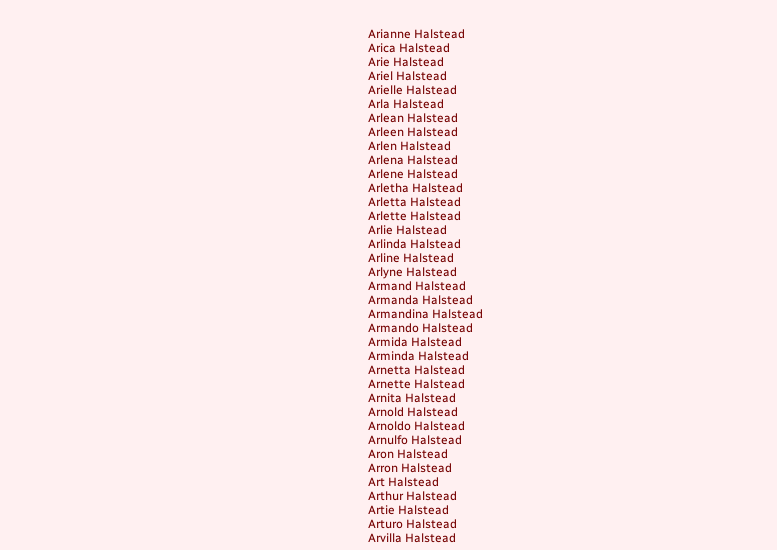Arianne Halstead
Arica Halstead
Arie Halstead
Ariel Halstead
Arielle Halstead
Arla Halstead
Arlean Halstead
Arleen Halstead
Arlen Halstead
Arlena Halstead
Arlene Halstead
Arletha Halstead
Arletta Halstead
Arlette Halstead
Arlie Halstead
Arlinda Halstead
Arline Halstead
Arlyne Halstead
Armand Halstead
Armanda Halstead
Armandina Halstead
Armando Halstead
Armida Halstead
Arminda Halstead
Arnetta Halstead
Arnette Halstead
Arnita Halstead
Arnold Halstead
Arnoldo Halstead
Arnulfo Halstead
Aron Halstead
Arron Halstead
Art Halstead
Arthur Halstead
Artie Halstead
Arturo Halstead
Arvilla Halstead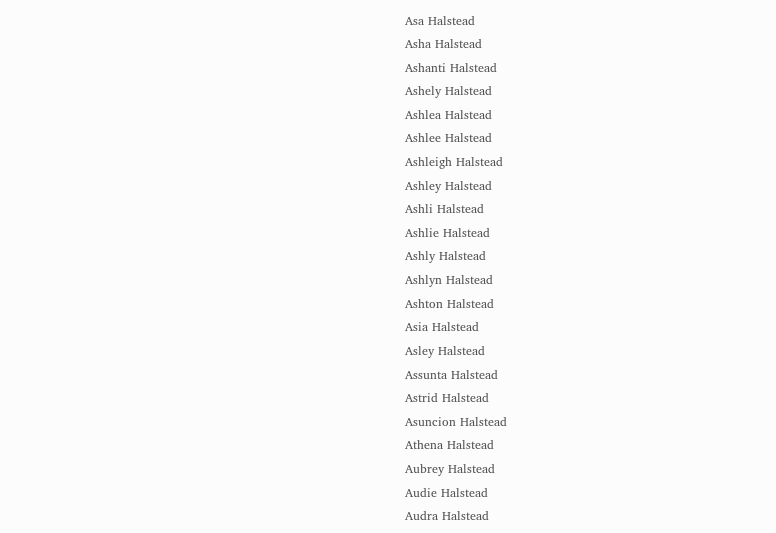Asa Halstead
Asha Halstead
Ashanti Halstead
Ashely Halstead
Ashlea Halstead
Ashlee Halstead
Ashleigh Halstead
Ashley Halstead
Ashli Halstead
Ashlie Halstead
Ashly Halstead
Ashlyn Halstead
Ashton Halstead
Asia Halstead
Asley Halstead
Assunta Halstead
Astrid Halstead
Asuncion Halstead
Athena Halstead
Aubrey Halstead
Audie Halstead
Audra Halstead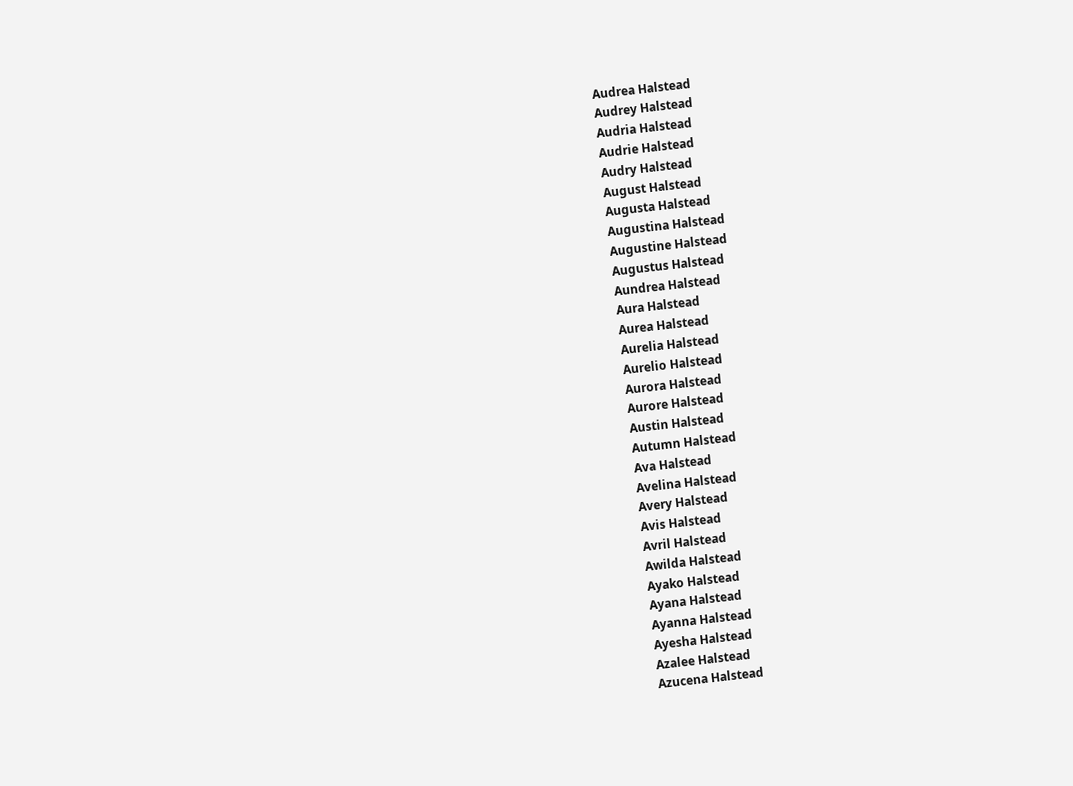Audrea Halstead
Audrey Halstead
Audria Halstead
Audrie Halstead
Audry Halstead
August Halstead
Augusta Halstead
Augustina Halstead
Augustine Halstead
Augustus Halstead
Aundrea Halstead
Aura Halstead
Aurea Halstead
Aurelia Halstead
Aurelio Halstead
Aurora Halstead
Aurore Halstead
Austin Halstead
Autumn Halstead
Ava Halstead
Avelina Halstead
Avery Halstead
Avis Halstead
Avril Halstead
Awilda Halstead
Ayako Halstead
Ayana Halstead
Ayanna Halstead
Ayesha Halstead
Azalee Halstead
Azucena Halstead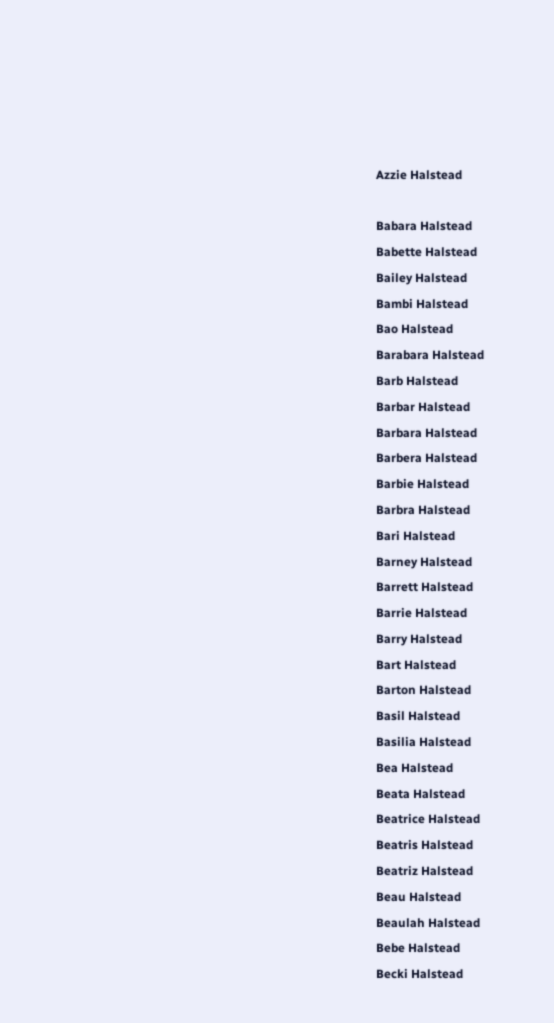Azzie Halstead

Babara Halstead
Babette Halstead
Bailey Halstead
Bambi Halstead
Bao Halstead
Barabara Halstead
Barb Halstead
Barbar Halstead
Barbara Halstead
Barbera Halstead
Barbie Halstead
Barbra Halstead
Bari Halstead
Barney Halstead
Barrett Halstead
Barrie Halstead
Barry Halstead
Bart Halstead
Barton Halstead
Basil Halstead
Basilia Halstead
Bea Halstead
Beata Halstead
Beatrice Halstead
Beatris Halstead
Beatriz Halstead
Beau Halstead
Beaulah Halstead
Bebe Halstead
Becki Halstead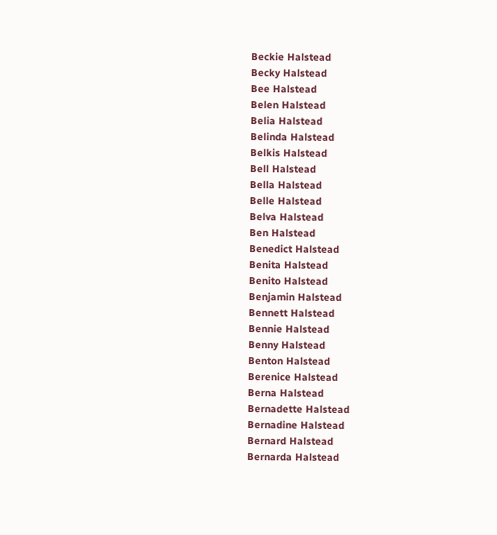Beckie Halstead
Becky Halstead
Bee Halstead
Belen Halstead
Belia Halstead
Belinda Halstead
Belkis Halstead
Bell Halstead
Bella Halstead
Belle Halstead
Belva Halstead
Ben Halstead
Benedict Halstead
Benita Halstead
Benito Halstead
Benjamin Halstead
Bennett Halstead
Bennie Halstead
Benny Halstead
Benton Halstead
Berenice Halstead
Berna Halstead
Bernadette Halstead
Bernadine Halstead
Bernard Halstead
Bernarda Halstead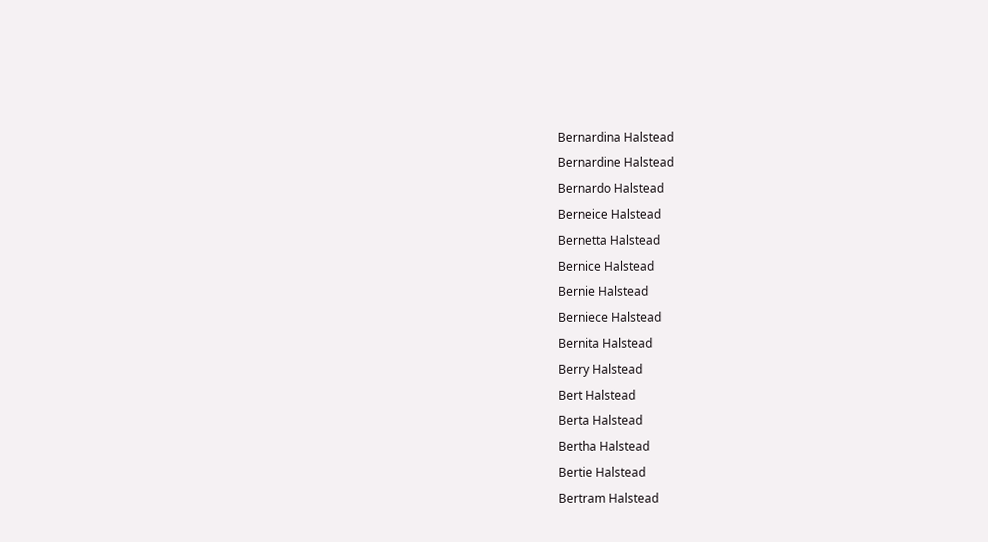Bernardina Halstead
Bernardine Halstead
Bernardo Halstead
Berneice Halstead
Bernetta Halstead
Bernice Halstead
Bernie Halstead
Berniece Halstead
Bernita Halstead
Berry Halstead
Bert Halstead
Berta Halstead
Bertha Halstead
Bertie Halstead
Bertram Halstead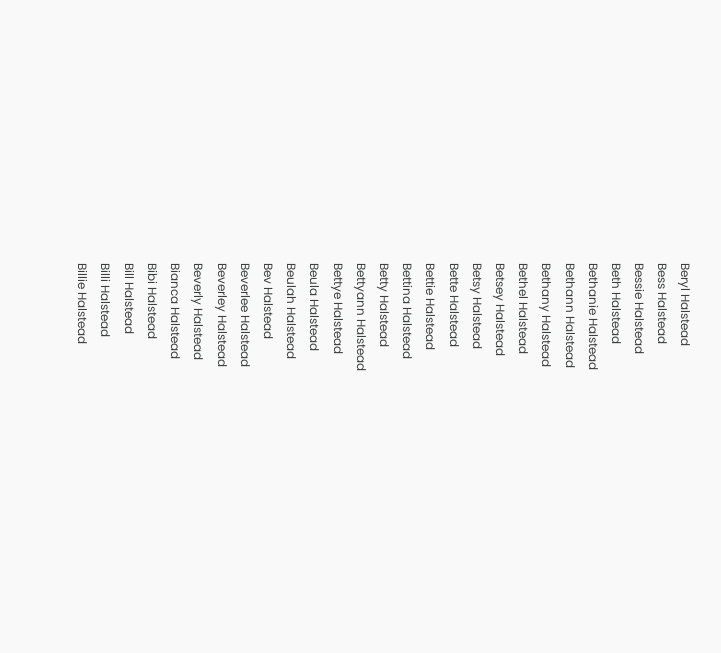Beryl Halstead
Bess Halstead
Bessie Halstead
Beth Halstead
Bethanie Halstead
Bethann Halstead
Bethany Halstead
Bethel Halstead
Betsey Halstead
Betsy Halstead
Bette Halstead
Bettie Halstead
Bettina Halstead
Betty Halstead
Bettyann Halstead
Bettye Halstead
Beula Halstead
Beulah Halstead
Bev Halstead
Beverlee Halstead
Beverley Halstead
Beverly Halstead
Bianca Halstead
Bibi Halstead
Bill Halstead
Billi Halstead
Billie Halstead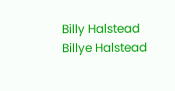Billy Halstead
Billye Halstead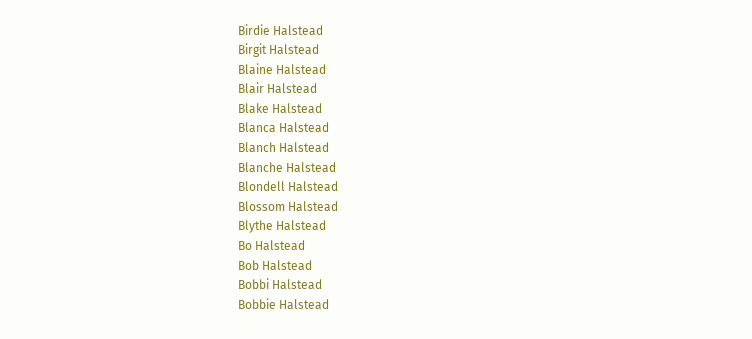Birdie Halstead
Birgit Halstead
Blaine Halstead
Blair Halstead
Blake Halstead
Blanca Halstead
Blanch Halstead
Blanche Halstead
Blondell Halstead
Blossom Halstead
Blythe Halstead
Bo Halstead
Bob Halstead
Bobbi Halstead
Bobbie Halstead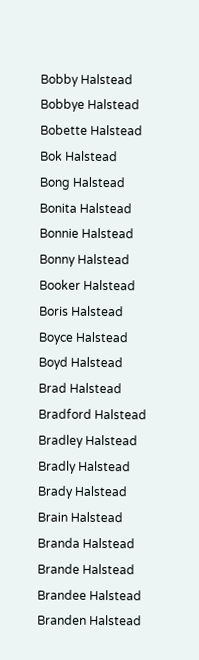Bobby Halstead
Bobbye Halstead
Bobette Halstead
Bok Halstead
Bong Halstead
Bonita Halstead
Bonnie Halstead
Bonny Halstead
Booker Halstead
Boris Halstead
Boyce Halstead
Boyd Halstead
Brad Halstead
Bradford Halstead
Bradley Halstead
Bradly Halstead
Brady Halstead
Brain Halstead
Branda Halstead
Brande Halstead
Brandee Halstead
Branden Halstead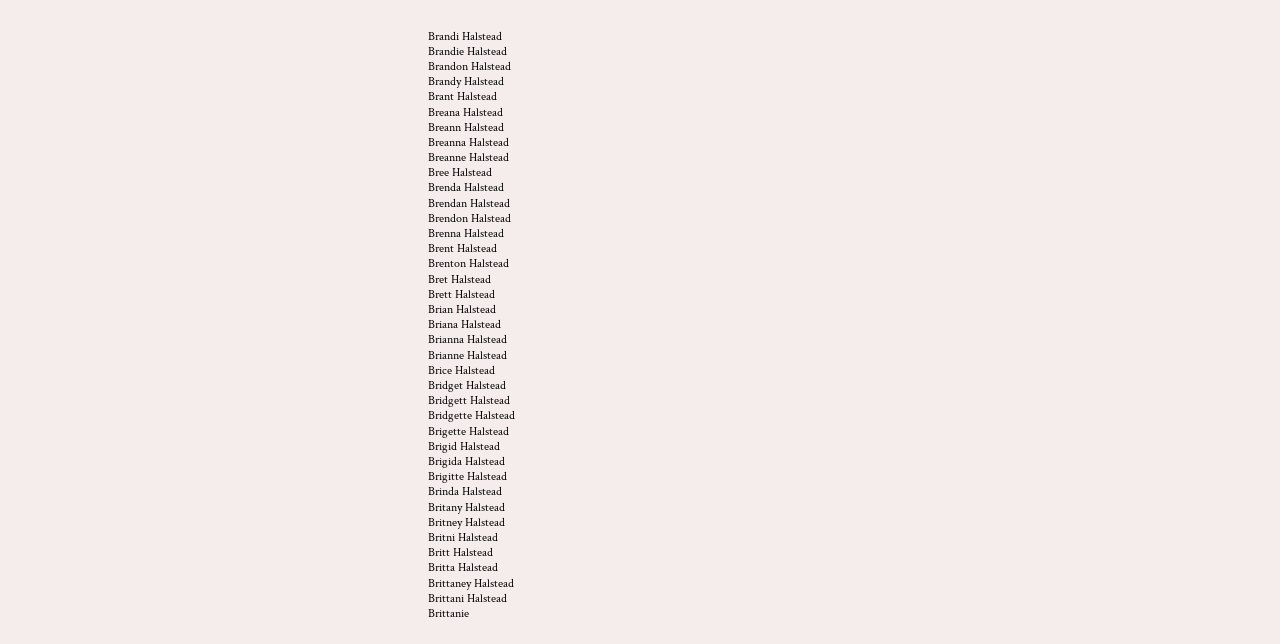Brandi Halstead
Brandie Halstead
Brandon Halstead
Brandy Halstead
Brant Halstead
Breana Halstead
Breann Halstead
Breanna Halstead
Breanne Halstead
Bree Halstead
Brenda Halstead
Brendan Halstead
Brendon Halstead
Brenna Halstead
Brent Halstead
Brenton Halstead
Bret Halstead
Brett Halstead
Brian Halstead
Briana Halstead
Brianna Halstead
Brianne Halstead
Brice Halstead
Bridget Halstead
Bridgett Halstead
Bridgette Halstead
Brigette Halstead
Brigid Halstead
Brigida Halstead
Brigitte Halstead
Brinda Halstead
Britany Halstead
Britney Halstead
Britni Halstead
Britt Halstead
Britta Halstead
Brittaney Halstead
Brittani Halstead
Brittanie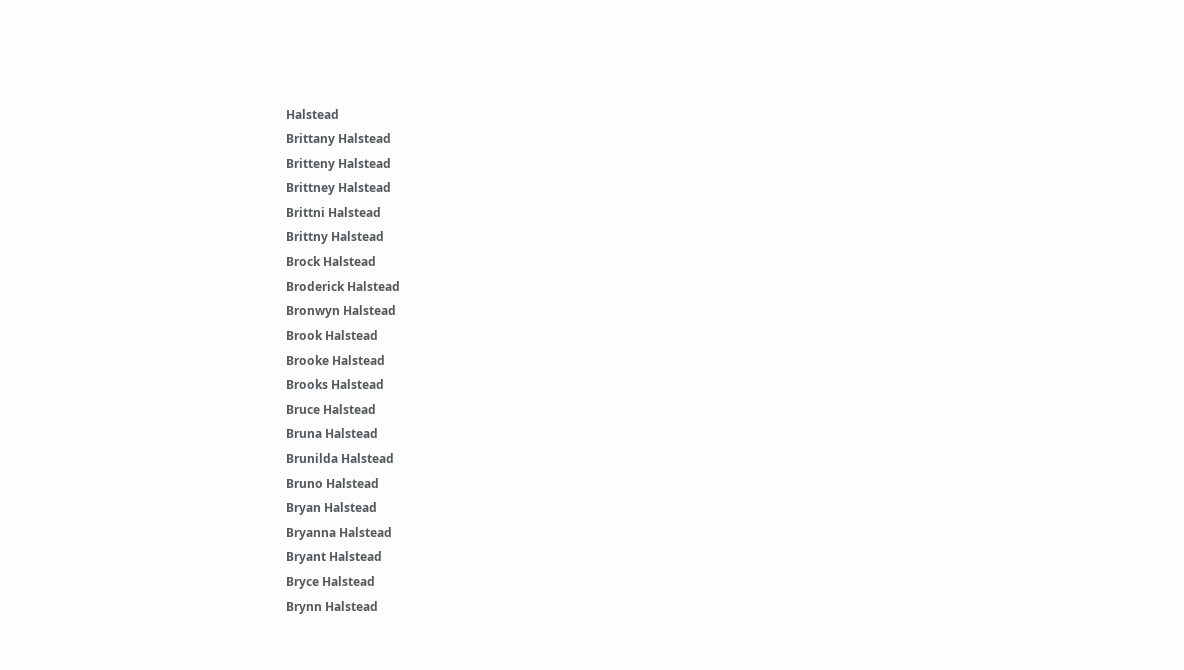Halstead
Brittany Halstead
Britteny Halstead
Brittney Halstead
Brittni Halstead
Brittny Halstead
Brock Halstead
Broderick Halstead
Bronwyn Halstead
Brook Halstead
Brooke Halstead
Brooks Halstead
Bruce Halstead
Bruna Halstead
Brunilda Halstead
Bruno Halstead
Bryan Halstead
Bryanna Halstead
Bryant Halstead
Bryce Halstead
Brynn Halstead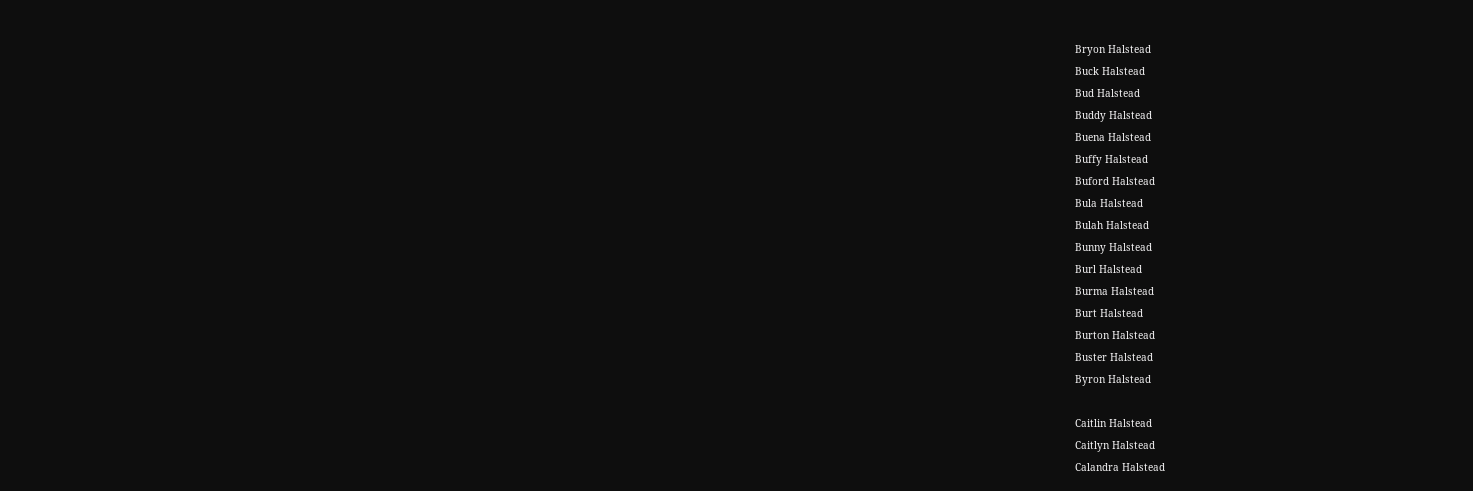Bryon Halstead
Buck Halstead
Bud Halstead
Buddy Halstead
Buena Halstead
Buffy Halstead
Buford Halstead
Bula Halstead
Bulah Halstead
Bunny Halstead
Burl Halstead
Burma Halstead
Burt Halstead
Burton Halstead
Buster Halstead
Byron Halstead

Caitlin Halstead
Caitlyn Halstead
Calandra Halstead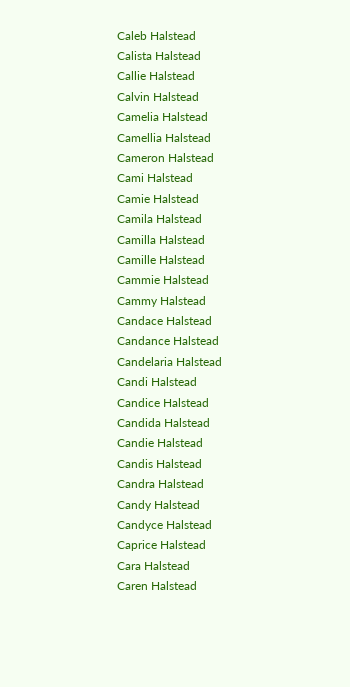Caleb Halstead
Calista Halstead
Callie Halstead
Calvin Halstead
Camelia Halstead
Camellia Halstead
Cameron Halstead
Cami Halstead
Camie Halstead
Camila Halstead
Camilla Halstead
Camille Halstead
Cammie Halstead
Cammy Halstead
Candace Halstead
Candance Halstead
Candelaria Halstead
Candi Halstead
Candice Halstead
Candida Halstead
Candie Halstead
Candis Halstead
Candra Halstead
Candy Halstead
Candyce Halstead
Caprice Halstead
Cara Halstead
Caren Halstead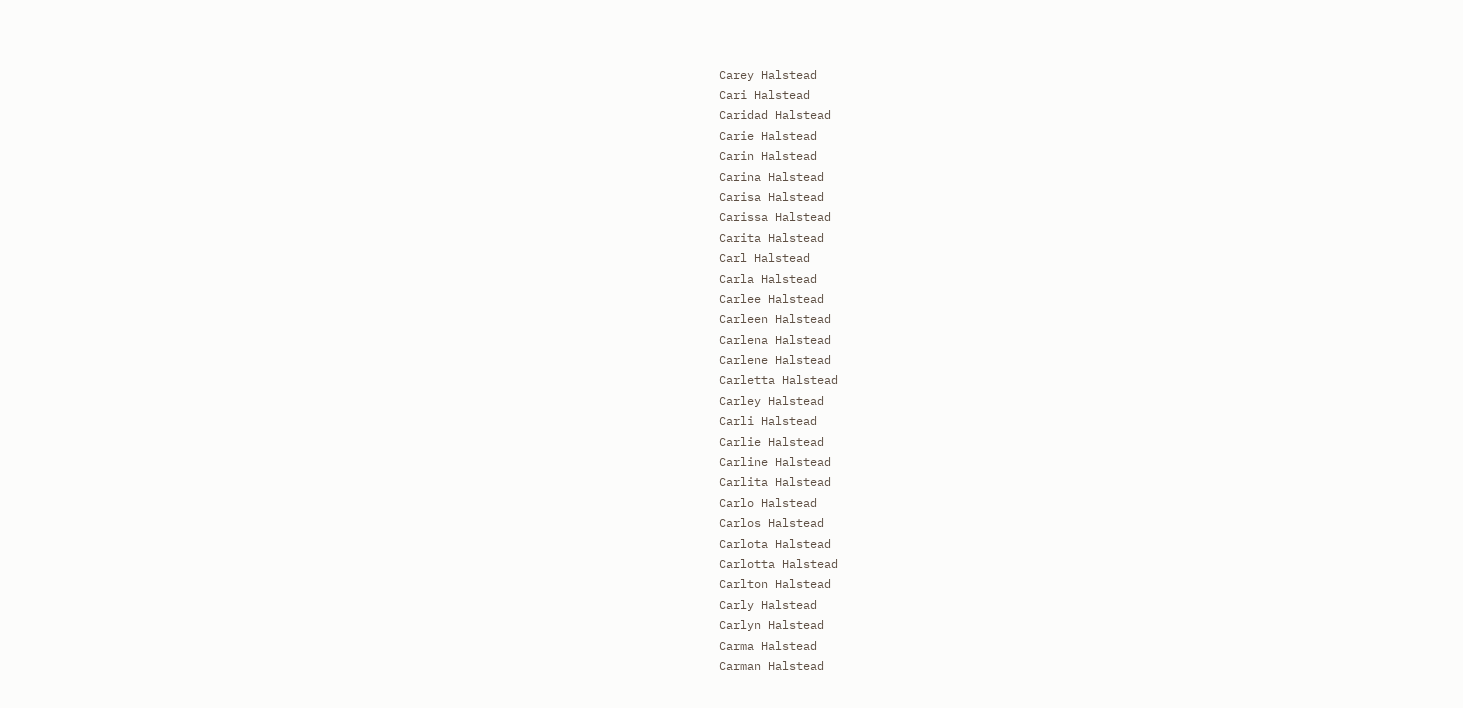Carey Halstead
Cari Halstead
Caridad Halstead
Carie Halstead
Carin Halstead
Carina Halstead
Carisa Halstead
Carissa Halstead
Carita Halstead
Carl Halstead
Carla Halstead
Carlee Halstead
Carleen Halstead
Carlena Halstead
Carlene Halstead
Carletta Halstead
Carley Halstead
Carli Halstead
Carlie Halstead
Carline Halstead
Carlita Halstead
Carlo Halstead
Carlos Halstead
Carlota Halstead
Carlotta Halstead
Carlton Halstead
Carly Halstead
Carlyn Halstead
Carma Halstead
Carman Halstead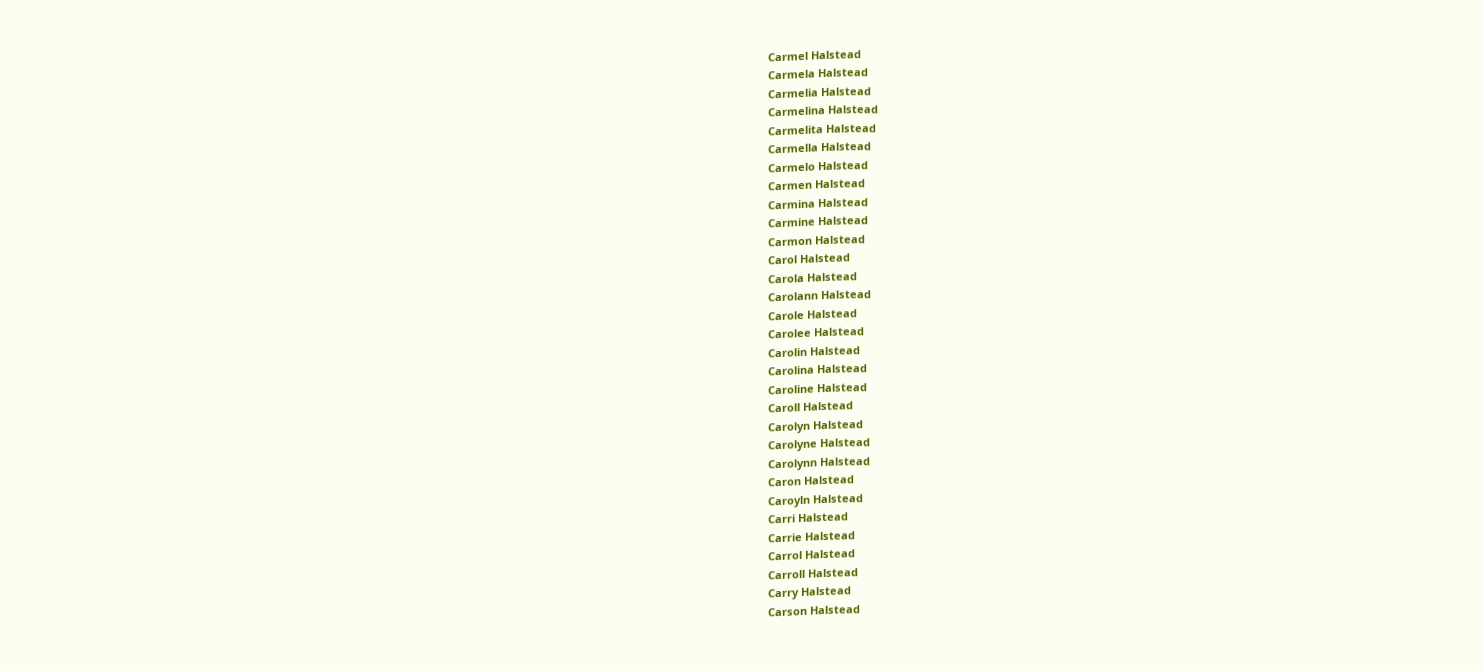Carmel Halstead
Carmela Halstead
Carmelia Halstead
Carmelina Halstead
Carmelita Halstead
Carmella Halstead
Carmelo Halstead
Carmen Halstead
Carmina Halstead
Carmine Halstead
Carmon Halstead
Carol Halstead
Carola Halstead
Carolann Halstead
Carole Halstead
Carolee Halstead
Carolin Halstead
Carolina Halstead
Caroline Halstead
Caroll Halstead
Carolyn Halstead
Carolyne Halstead
Carolynn Halstead
Caron Halstead
Caroyln Halstead
Carri Halstead
Carrie Halstead
Carrol Halstead
Carroll Halstead
Carry Halstead
Carson Halstead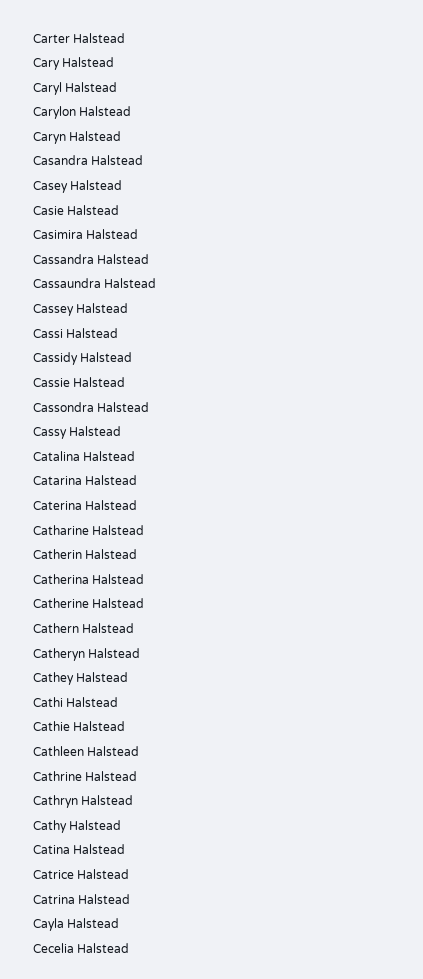Carter Halstead
Cary Halstead
Caryl Halstead
Carylon Halstead
Caryn Halstead
Casandra Halstead
Casey Halstead
Casie Halstead
Casimira Halstead
Cassandra Halstead
Cassaundra Halstead
Cassey Halstead
Cassi Halstead
Cassidy Halstead
Cassie Halstead
Cassondra Halstead
Cassy Halstead
Catalina Halstead
Catarina Halstead
Caterina Halstead
Catharine Halstead
Catherin Halstead
Catherina Halstead
Catherine Halstead
Cathern Halstead
Catheryn Halstead
Cathey Halstead
Cathi Halstead
Cathie Halstead
Cathleen Halstead
Cathrine Halstead
Cathryn Halstead
Cathy Halstead
Catina Halstead
Catrice Halstead
Catrina Halstead
Cayla Halstead
Cecelia Halstead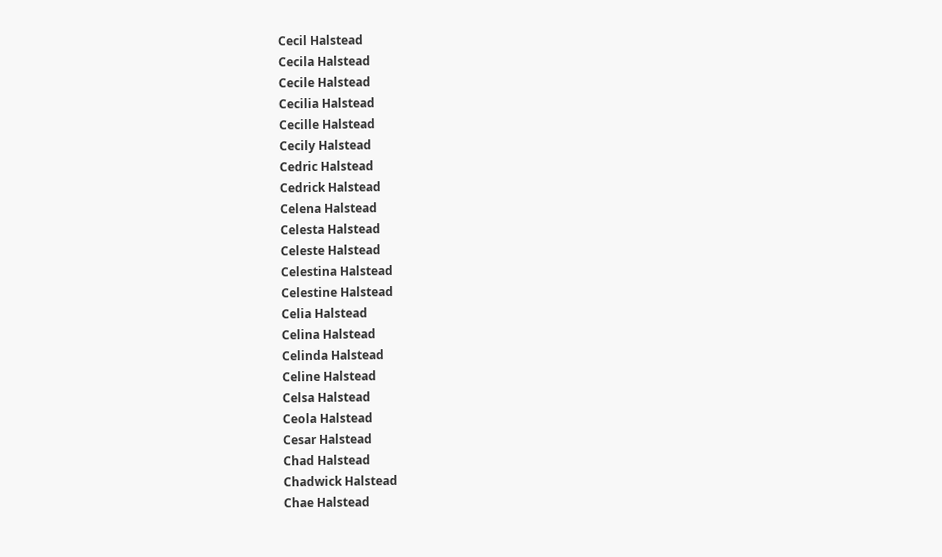Cecil Halstead
Cecila Halstead
Cecile Halstead
Cecilia Halstead
Cecille Halstead
Cecily Halstead
Cedric Halstead
Cedrick Halstead
Celena Halstead
Celesta Halstead
Celeste Halstead
Celestina Halstead
Celestine Halstead
Celia Halstead
Celina Halstead
Celinda Halstead
Celine Halstead
Celsa Halstead
Ceola Halstead
Cesar Halstead
Chad Halstead
Chadwick Halstead
Chae Halstead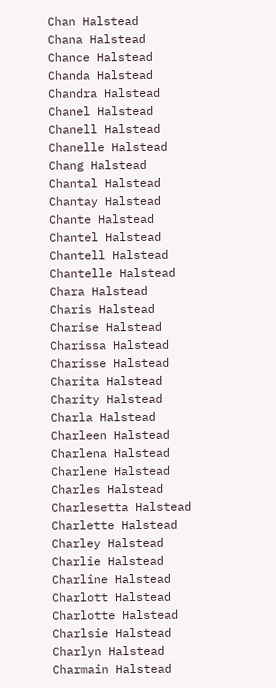Chan Halstead
Chana Halstead
Chance Halstead
Chanda Halstead
Chandra Halstead
Chanel Halstead
Chanell Halstead
Chanelle Halstead
Chang Halstead
Chantal Halstead
Chantay Halstead
Chante Halstead
Chantel Halstead
Chantell Halstead
Chantelle Halstead
Chara Halstead
Charis Halstead
Charise Halstead
Charissa Halstead
Charisse Halstead
Charita Halstead
Charity Halstead
Charla Halstead
Charleen Halstead
Charlena Halstead
Charlene Halstead
Charles Halstead
Charlesetta Halstead
Charlette Halstead
Charley Halstead
Charlie Halstead
Charline Halstead
Charlott Halstead
Charlotte Halstead
Charlsie Halstead
Charlyn Halstead
Charmain Halstead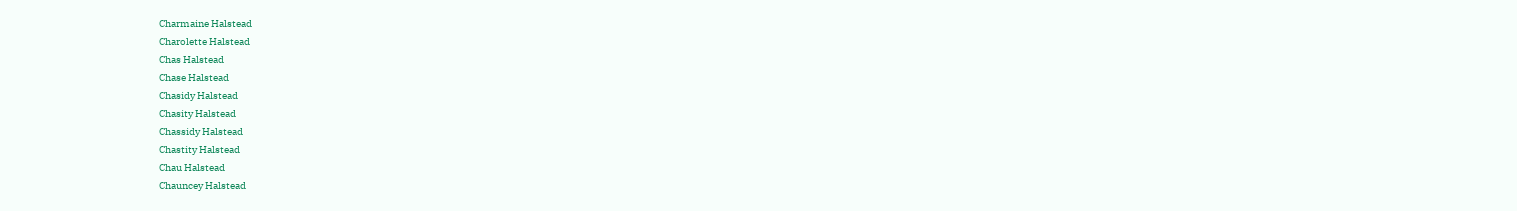Charmaine Halstead
Charolette Halstead
Chas Halstead
Chase Halstead
Chasidy Halstead
Chasity Halstead
Chassidy Halstead
Chastity Halstead
Chau Halstead
Chauncey Halstead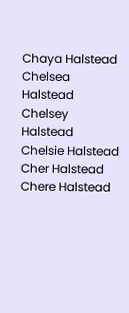Chaya Halstead
Chelsea Halstead
Chelsey Halstead
Chelsie Halstead
Cher Halstead
Chere Halstead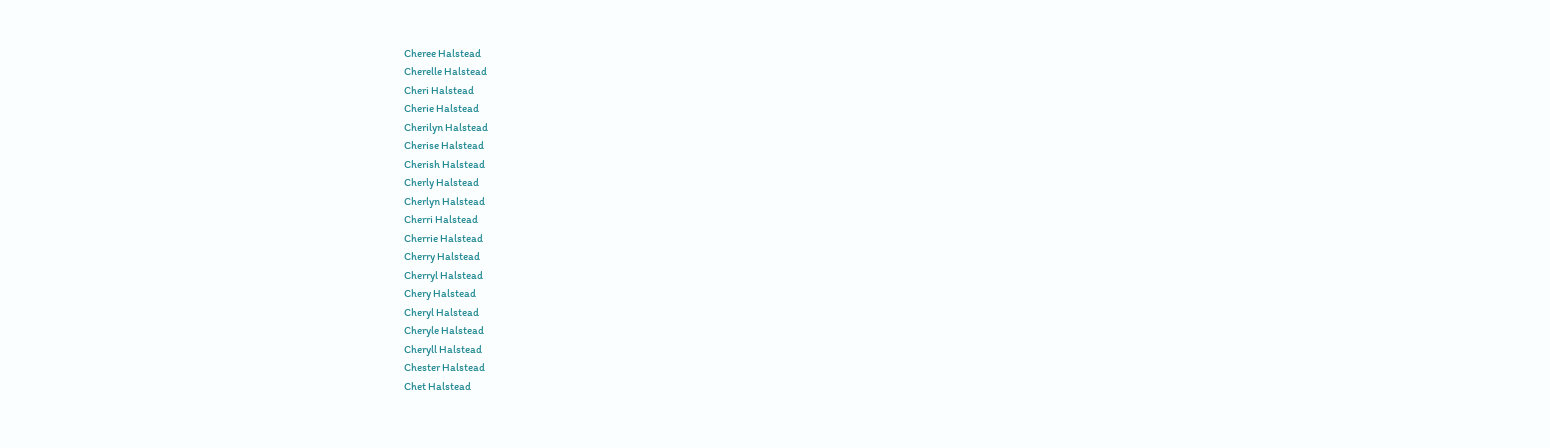Cheree Halstead
Cherelle Halstead
Cheri Halstead
Cherie Halstead
Cherilyn Halstead
Cherise Halstead
Cherish Halstead
Cherly Halstead
Cherlyn Halstead
Cherri Halstead
Cherrie Halstead
Cherry Halstead
Cherryl Halstead
Chery Halstead
Cheryl Halstead
Cheryle Halstead
Cheryll Halstead
Chester Halstead
Chet Halstead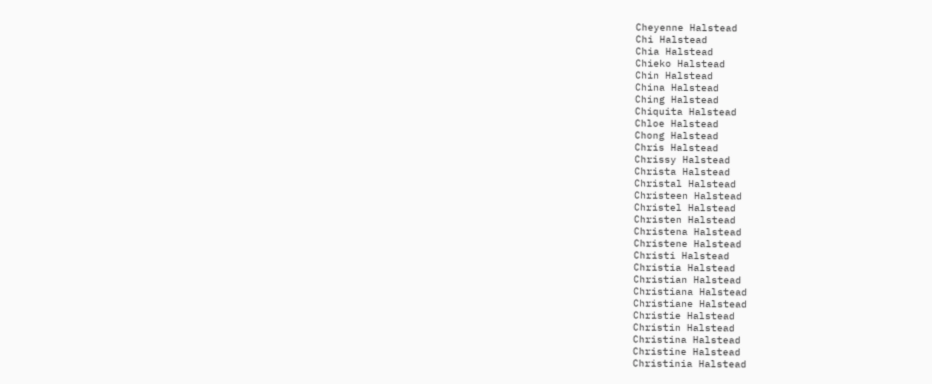Cheyenne Halstead
Chi Halstead
Chia Halstead
Chieko Halstead
Chin Halstead
China Halstead
Ching Halstead
Chiquita Halstead
Chloe Halstead
Chong Halstead
Chris Halstead
Chrissy Halstead
Christa Halstead
Christal Halstead
Christeen Halstead
Christel Halstead
Christen Halstead
Christena Halstead
Christene Halstead
Christi Halstead
Christia Halstead
Christian Halstead
Christiana Halstead
Christiane Halstead
Christie Halstead
Christin Halstead
Christina Halstead
Christine Halstead
Christinia Halstead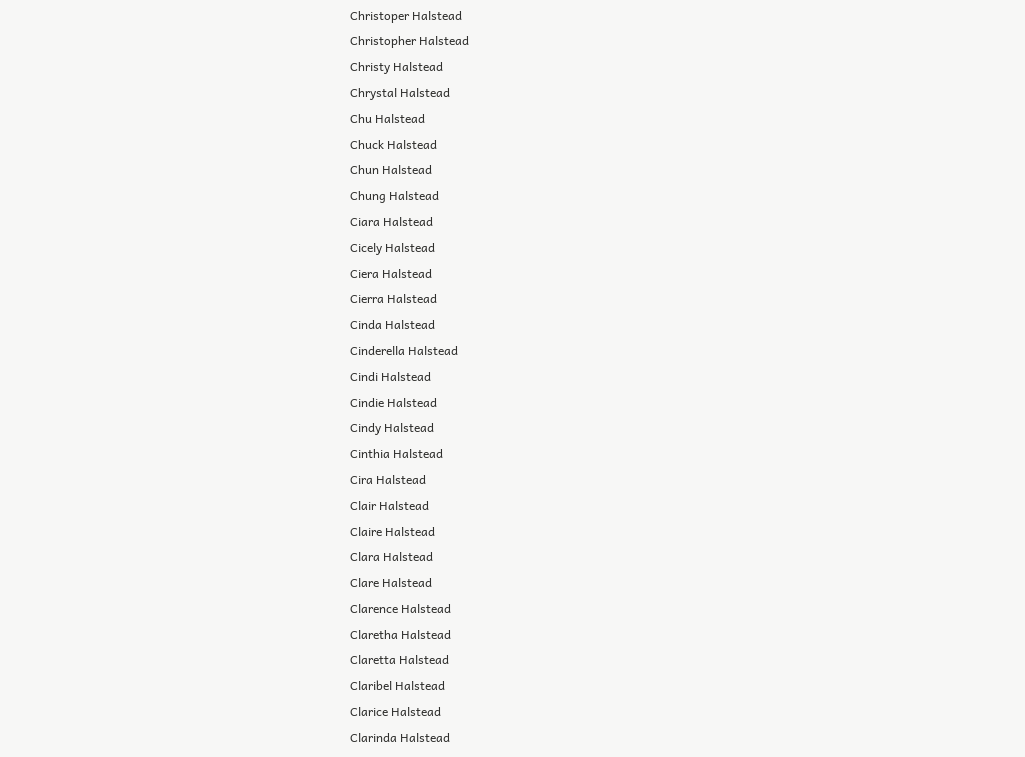Christoper Halstead
Christopher Halstead
Christy Halstead
Chrystal Halstead
Chu Halstead
Chuck Halstead
Chun Halstead
Chung Halstead
Ciara Halstead
Cicely Halstead
Ciera Halstead
Cierra Halstead
Cinda Halstead
Cinderella Halstead
Cindi Halstead
Cindie Halstead
Cindy Halstead
Cinthia Halstead
Cira Halstead
Clair Halstead
Claire Halstead
Clara Halstead
Clare Halstead
Clarence Halstead
Claretha Halstead
Claretta Halstead
Claribel Halstead
Clarice Halstead
Clarinda Halstead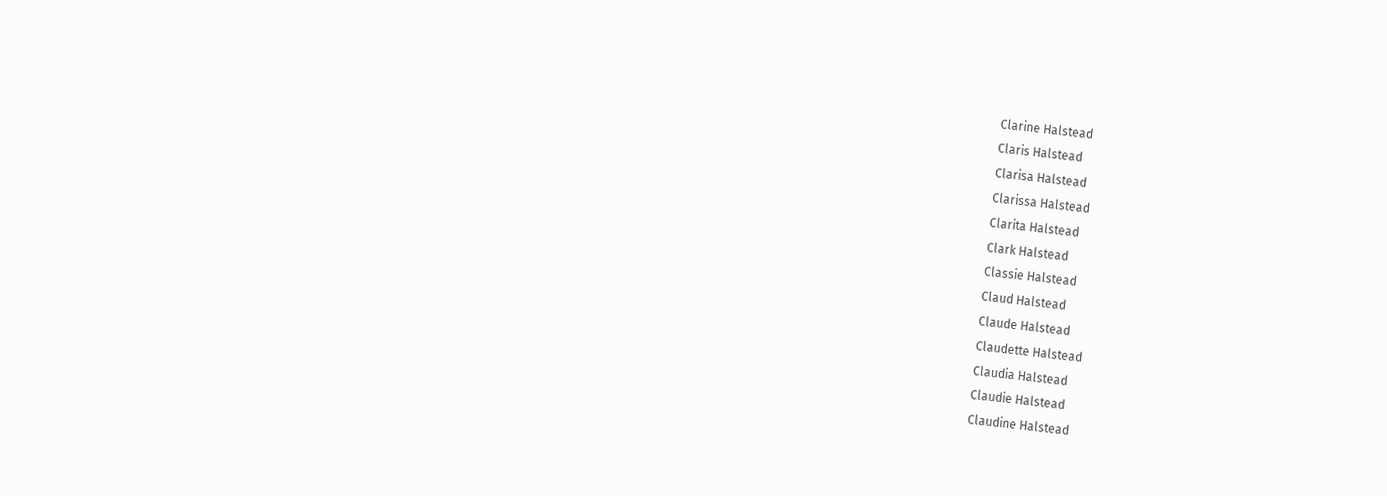Clarine Halstead
Claris Halstead
Clarisa Halstead
Clarissa Halstead
Clarita Halstead
Clark Halstead
Classie Halstead
Claud Halstead
Claude Halstead
Claudette Halstead
Claudia Halstead
Claudie Halstead
Claudine Halstead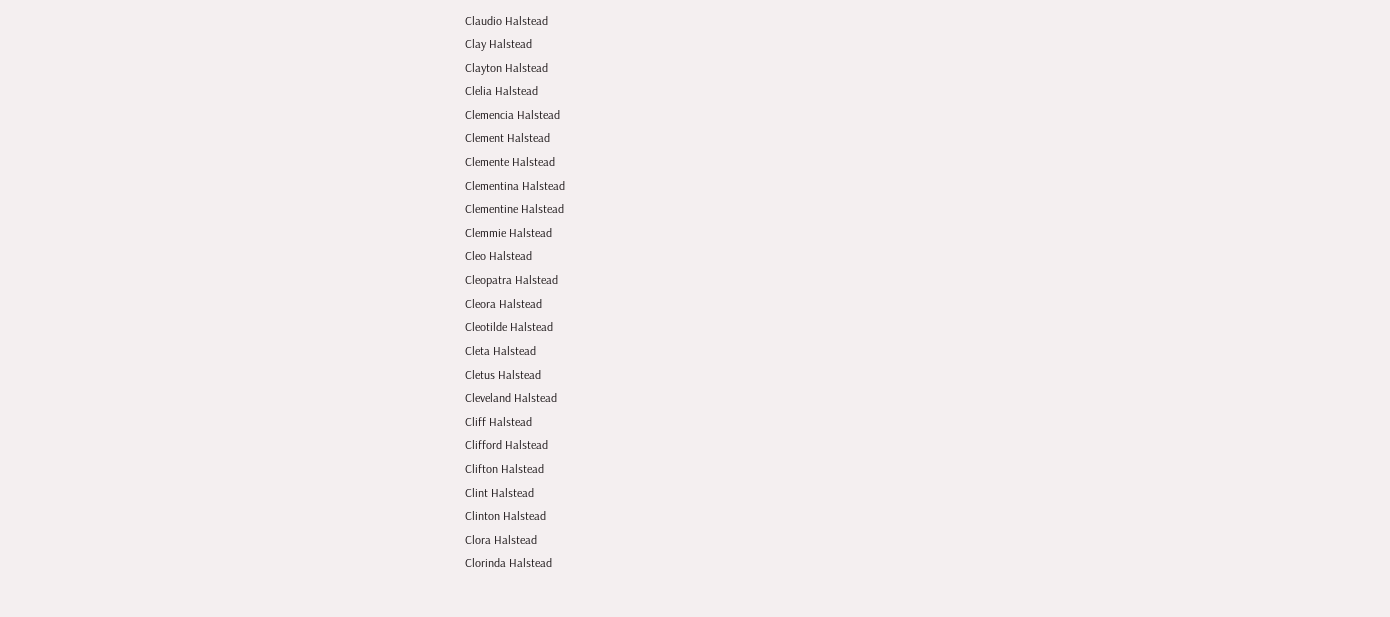Claudio Halstead
Clay Halstead
Clayton Halstead
Clelia Halstead
Clemencia Halstead
Clement Halstead
Clemente Halstead
Clementina Halstead
Clementine Halstead
Clemmie Halstead
Cleo Halstead
Cleopatra Halstead
Cleora Halstead
Cleotilde Halstead
Cleta Halstead
Cletus Halstead
Cleveland Halstead
Cliff Halstead
Clifford Halstead
Clifton Halstead
Clint Halstead
Clinton Halstead
Clora Halstead
Clorinda Halstead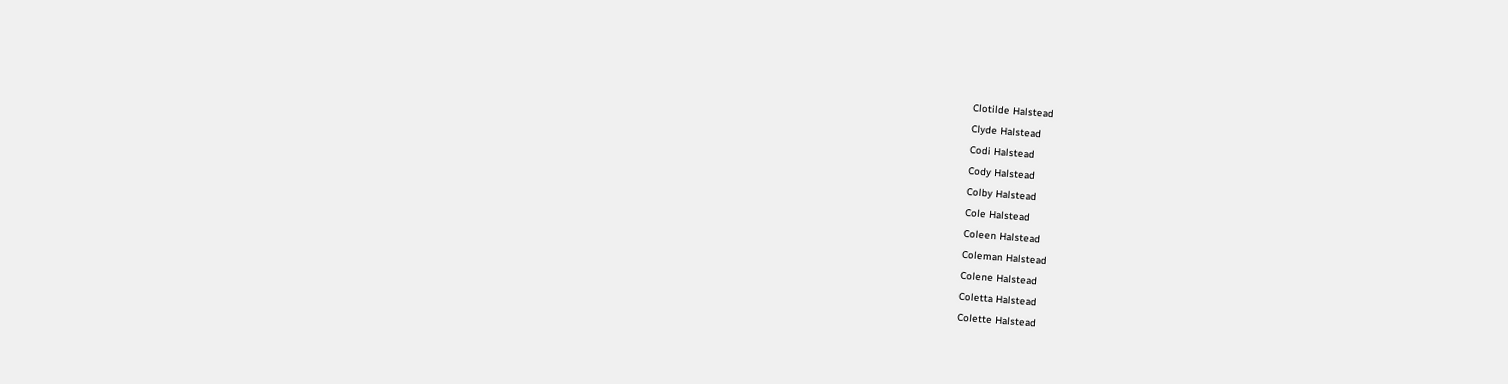Clotilde Halstead
Clyde Halstead
Codi Halstead
Cody Halstead
Colby Halstead
Cole Halstead
Coleen Halstead
Coleman Halstead
Colene Halstead
Coletta Halstead
Colette Halstead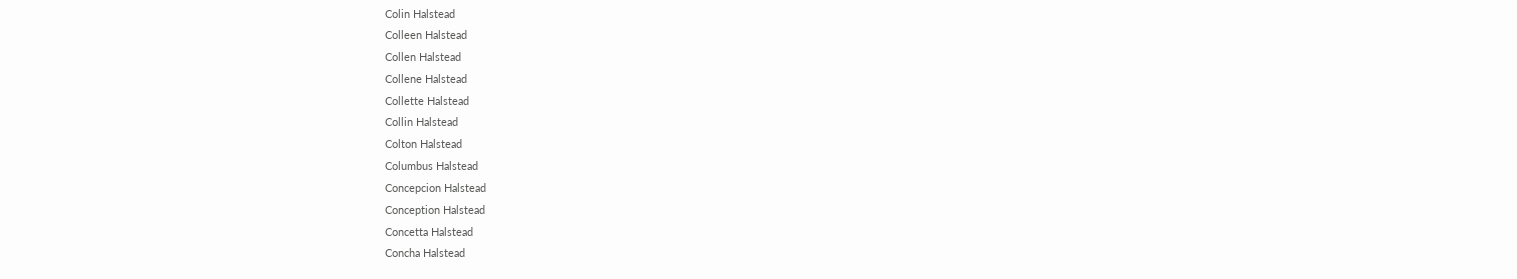Colin Halstead
Colleen Halstead
Collen Halstead
Collene Halstead
Collette Halstead
Collin Halstead
Colton Halstead
Columbus Halstead
Concepcion Halstead
Conception Halstead
Concetta Halstead
Concha Halstead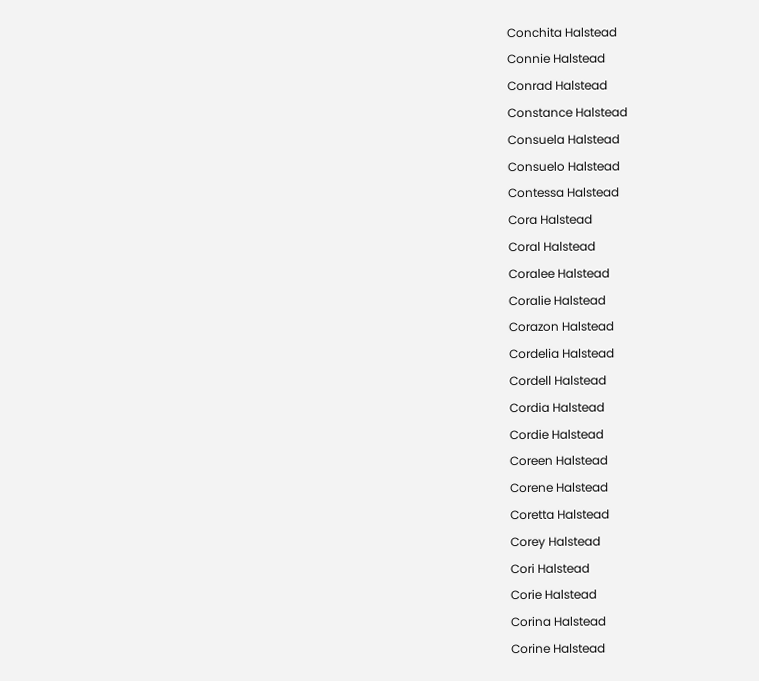Conchita Halstead
Connie Halstead
Conrad Halstead
Constance Halstead
Consuela Halstead
Consuelo Halstead
Contessa Halstead
Cora Halstead
Coral Halstead
Coralee Halstead
Coralie Halstead
Corazon Halstead
Cordelia Halstead
Cordell Halstead
Cordia Halstead
Cordie Halstead
Coreen Halstead
Corene Halstead
Coretta Halstead
Corey Halstead
Cori Halstead
Corie Halstead
Corina Halstead
Corine Halstead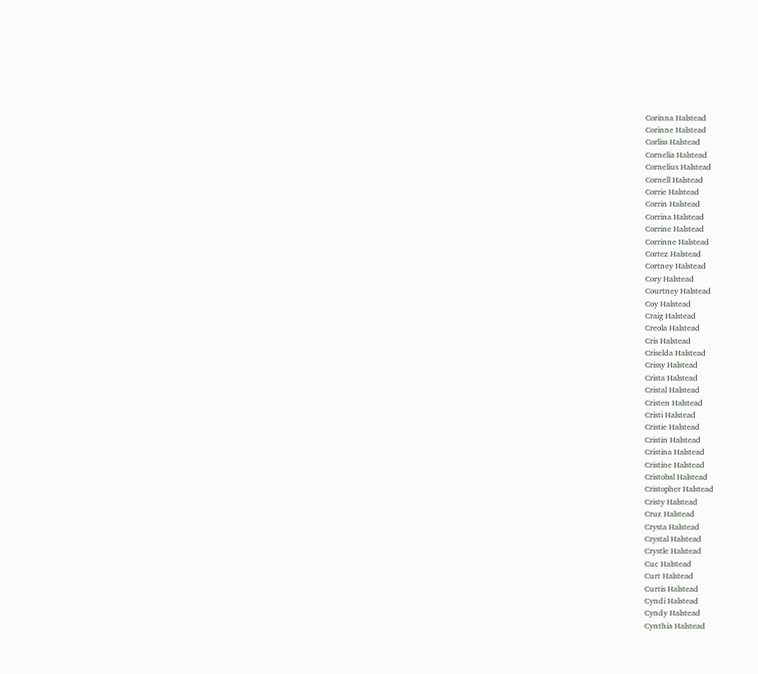Corinna Halstead
Corinne Halstead
Corliss Halstead
Cornelia Halstead
Cornelius Halstead
Cornell Halstead
Corrie Halstead
Corrin Halstead
Corrina Halstead
Corrine Halstead
Corrinne Halstead
Cortez Halstead
Cortney Halstead
Cory Halstead
Courtney Halstead
Coy Halstead
Craig Halstead
Creola Halstead
Cris Halstead
Criselda Halstead
Crissy Halstead
Crista Halstead
Cristal Halstead
Cristen Halstead
Cristi Halstead
Cristie Halstead
Cristin Halstead
Cristina Halstead
Cristine Halstead
Cristobal Halstead
Cristopher Halstead
Cristy Halstead
Cruz Halstead
Crysta Halstead
Crystal Halstead
Crystle Halstead
Cuc Halstead
Curt Halstead
Curtis Halstead
Cyndi Halstead
Cyndy Halstead
Cynthia Halstead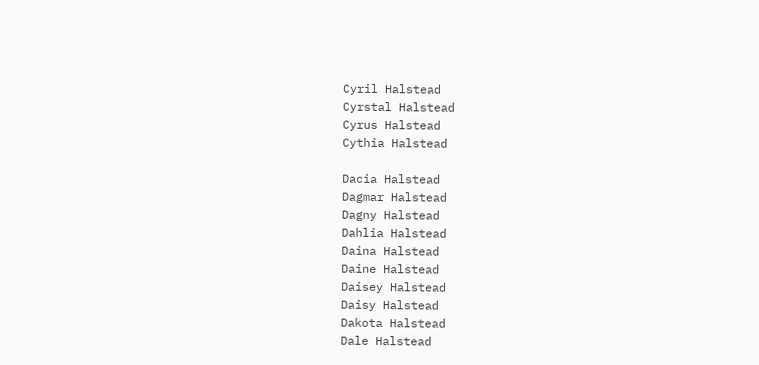Cyril Halstead
Cyrstal Halstead
Cyrus Halstead
Cythia Halstead

Dacia Halstead
Dagmar Halstead
Dagny Halstead
Dahlia Halstead
Daina Halstead
Daine Halstead
Daisey Halstead
Daisy Halstead
Dakota Halstead
Dale Halstead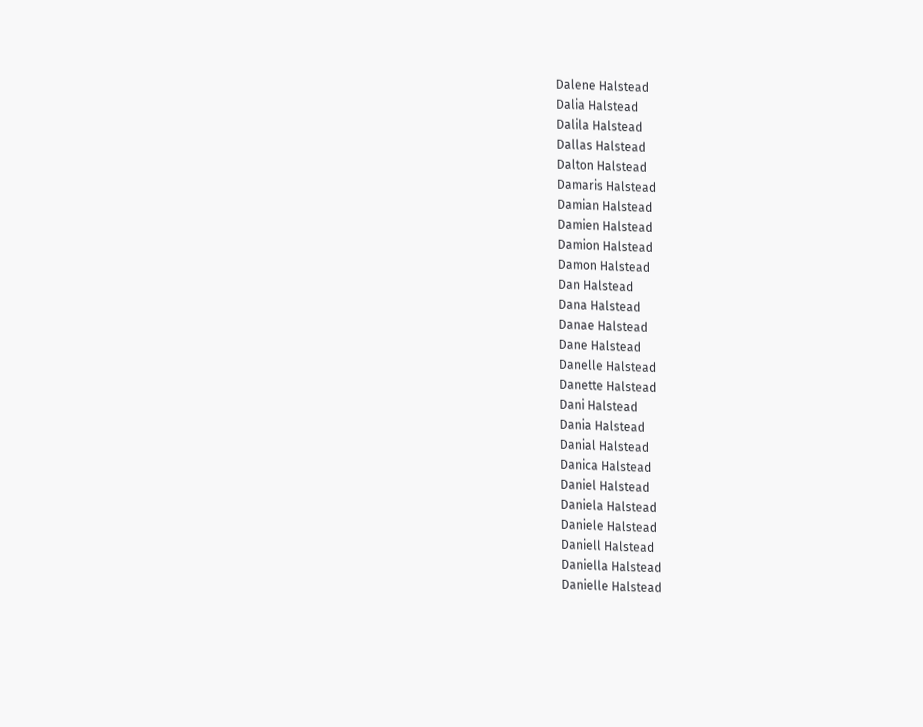Dalene Halstead
Dalia Halstead
Dalila Halstead
Dallas Halstead
Dalton Halstead
Damaris Halstead
Damian Halstead
Damien Halstead
Damion Halstead
Damon Halstead
Dan Halstead
Dana Halstead
Danae Halstead
Dane Halstead
Danelle Halstead
Danette Halstead
Dani Halstead
Dania Halstead
Danial Halstead
Danica Halstead
Daniel Halstead
Daniela Halstead
Daniele Halstead
Daniell Halstead
Daniella Halstead
Danielle Halstead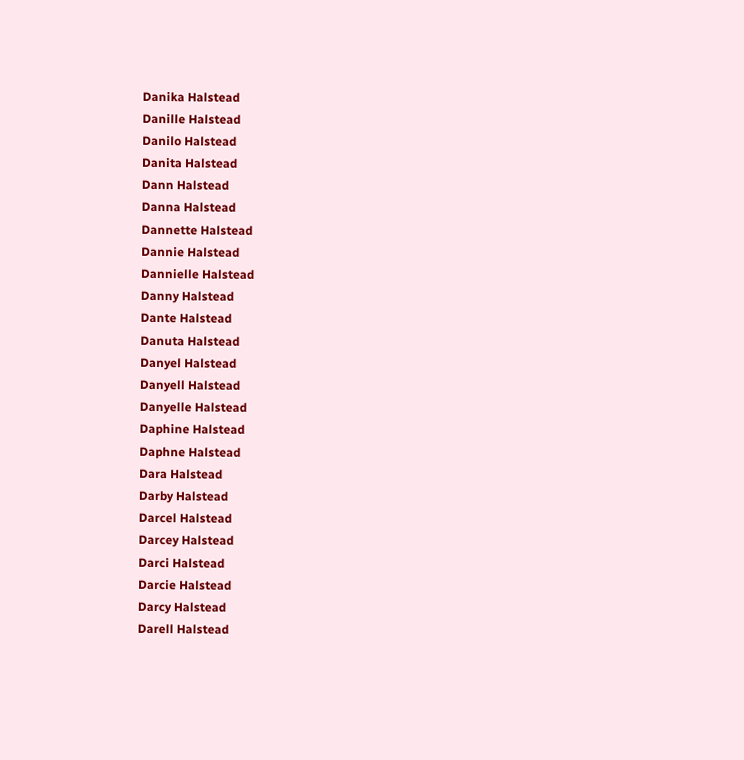Danika Halstead
Danille Halstead
Danilo Halstead
Danita Halstead
Dann Halstead
Danna Halstead
Dannette Halstead
Dannie Halstead
Dannielle Halstead
Danny Halstead
Dante Halstead
Danuta Halstead
Danyel Halstead
Danyell Halstead
Danyelle Halstead
Daphine Halstead
Daphne Halstead
Dara Halstead
Darby Halstead
Darcel Halstead
Darcey Halstead
Darci Halstead
Darcie Halstead
Darcy Halstead
Darell Halstead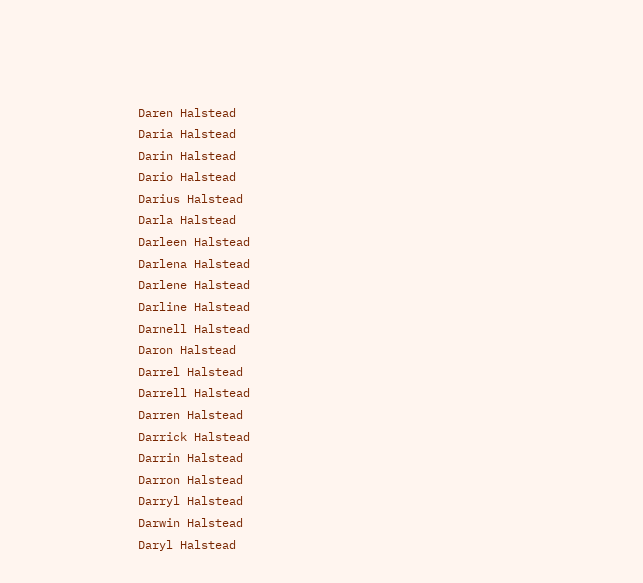Daren Halstead
Daria Halstead
Darin Halstead
Dario Halstead
Darius Halstead
Darla Halstead
Darleen Halstead
Darlena Halstead
Darlene Halstead
Darline Halstead
Darnell Halstead
Daron Halstead
Darrel Halstead
Darrell Halstead
Darren Halstead
Darrick Halstead
Darrin Halstead
Darron Halstead
Darryl Halstead
Darwin Halstead
Daryl Halstead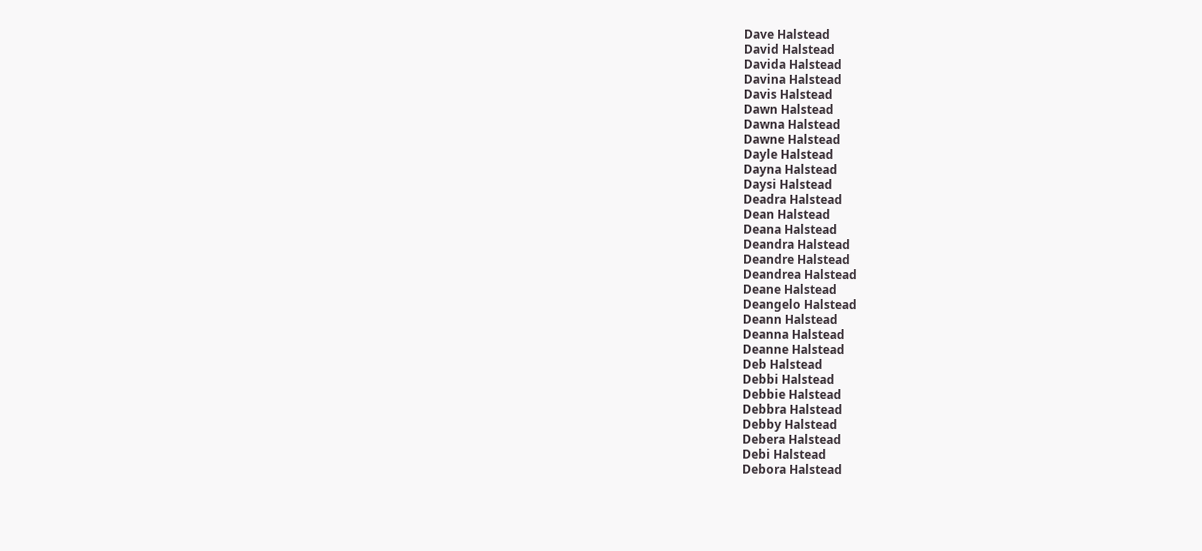Dave Halstead
David Halstead
Davida Halstead
Davina Halstead
Davis Halstead
Dawn Halstead
Dawna Halstead
Dawne Halstead
Dayle Halstead
Dayna Halstead
Daysi Halstead
Deadra Halstead
Dean Halstead
Deana Halstead
Deandra Halstead
Deandre Halstead
Deandrea Halstead
Deane Halstead
Deangelo Halstead
Deann Halstead
Deanna Halstead
Deanne Halstead
Deb Halstead
Debbi Halstead
Debbie Halstead
Debbra Halstead
Debby Halstead
Debera Halstead
Debi Halstead
Debora Halstead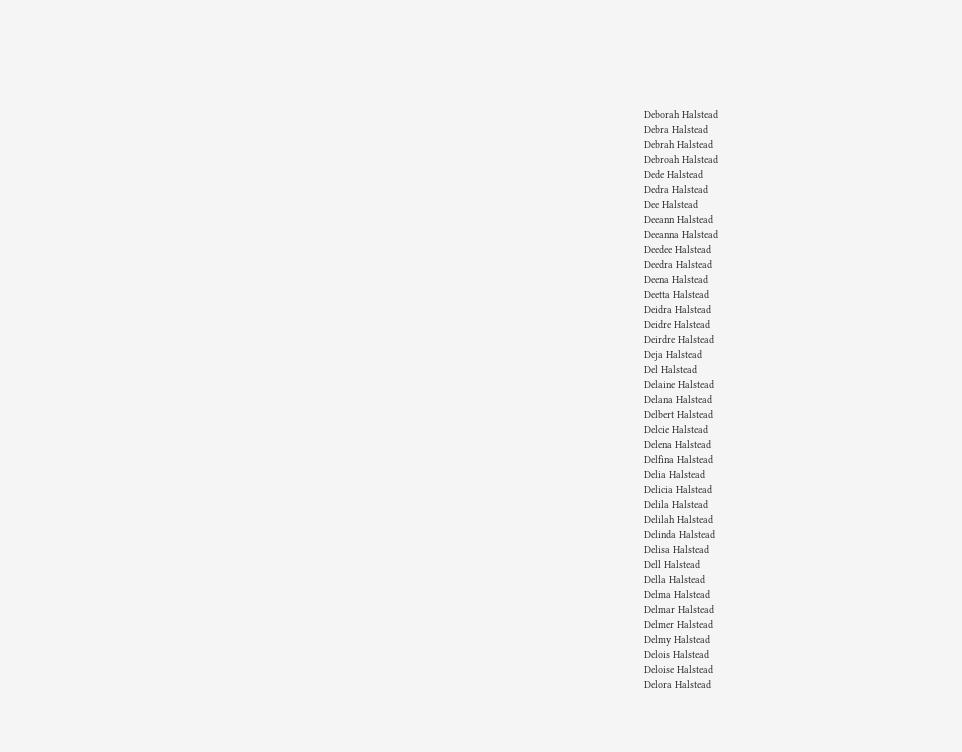Deborah Halstead
Debra Halstead
Debrah Halstead
Debroah Halstead
Dede Halstead
Dedra Halstead
Dee Halstead
Deeann Halstead
Deeanna Halstead
Deedee Halstead
Deedra Halstead
Deena Halstead
Deetta Halstead
Deidra Halstead
Deidre Halstead
Deirdre Halstead
Deja Halstead
Del Halstead
Delaine Halstead
Delana Halstead
Delbert Halstead
Delcie Halstead
Delena Halstead
Delfina Halstead
Delia Halstead
Delicia Halstead
Delila Halstead
Delilah Halstead
Delinda Halstead
Delisa Halstead
Dell Halstead
Della Halstead
Delma Halstead
Delmar Halstead
Delmer Halstead
Delmy Halstead
Delois Halstead
Deloise Halstead
Delora Halstead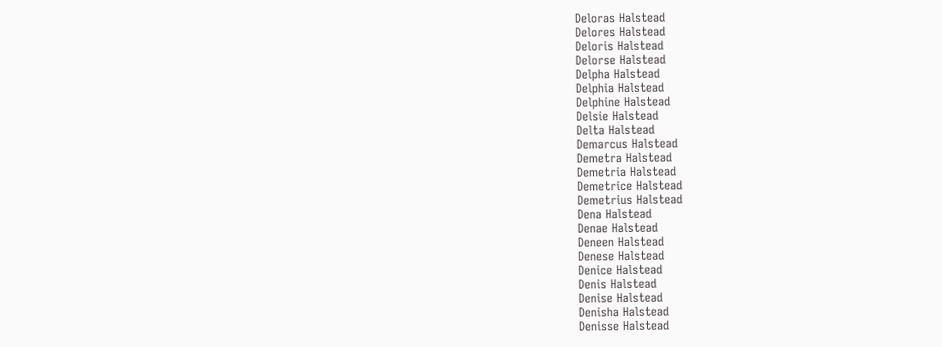Deloras Halstead
Delores Halstead
Deloris Halstead
Delorse Halstead
Delpha Halstead
Delphia Halstead
Delphine Halstead
Delsie Halstead
Delta Halstead
Demarcus Halstead
Demetra Halstead
Demetria Halstead
Demetrice Halstead
Demetrius Halstead
Dena Halstead
Denae Halstead
Deneen Halstead
Denese Halstead
Denice Halstead
Denis Halstead
Denise Halstead
Denisha Halstead
Denisse Halstead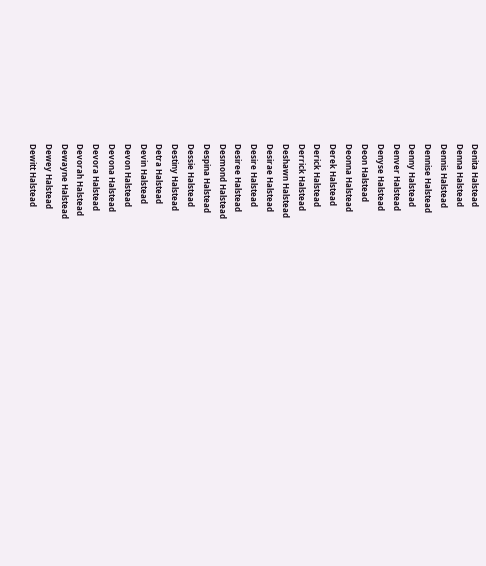Denita Halstead
Denna Halstead
Dennis Halstead
Dennise Halstead
Denny Halstead
Denver Halstead
Denyse Halstead
Deon Halstead
Deonna Halstead
Derek Halstead
Derick Halstead
Derrick Halstead
Deshawn Halstead
Desirae Halstead
Desire Halstead
Desiree Halstead
Desmond Halstead
Despina Halstead
Dessie Halstead
Destiny Halstead
Detra Halstead
Devin Halstead
Devon Halstead
Devona Halstead
Devora Halstead
Devorah Halstead
Dewayne Halstead
Dewey Halstead
Dewitt Halstead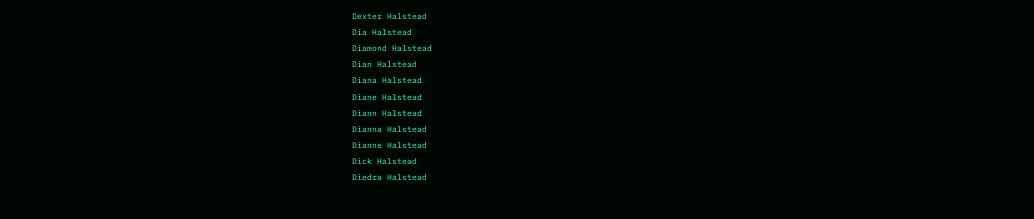Dexter Halstead
Dia Halstead
Diamond Halstead
Dian Halstead
Diana Halstead
Diane Halstead
Diann Halstead
Dianna Halstead
Dianne Halstead
Dick Halstead
Diedra Halstead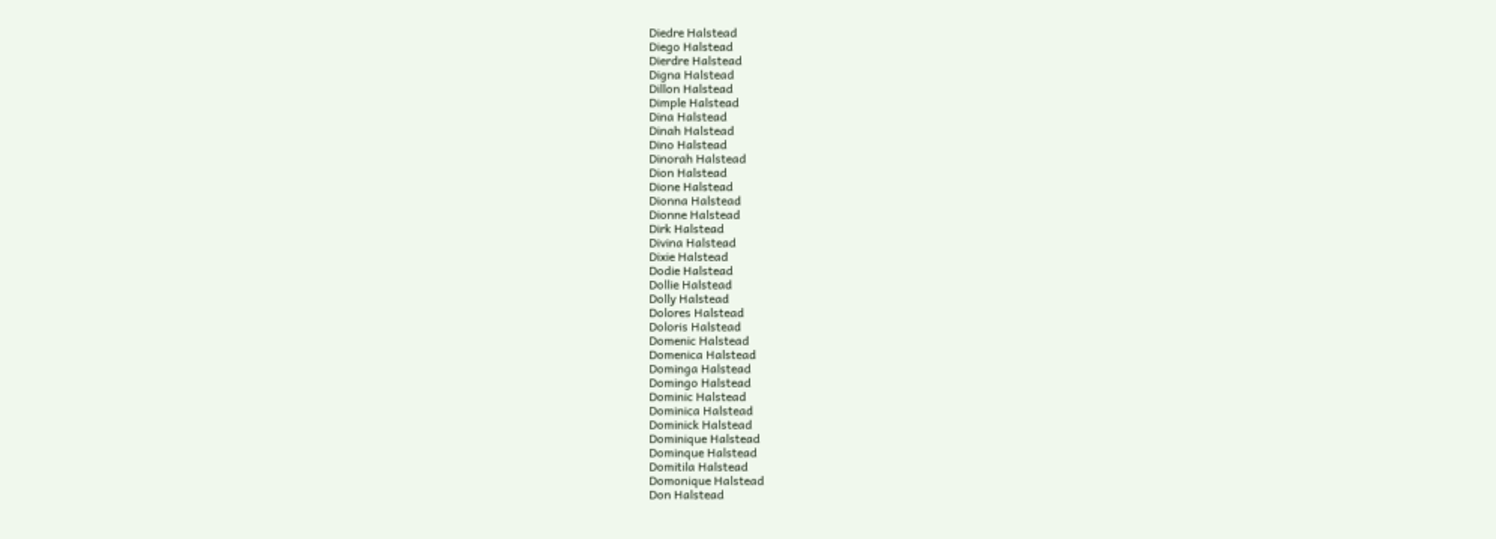Diedre Halstead
Diego Halstead
Dierdre Halstead
Digna Halstead
Dillon Halstead
Dimple Halstead
Dina Halstead
Dinah Halstead
Dino Halstead
Dinorah Halstead
Dion Halstead
Dione Halstead
Dionna Halstead
Dionne Halstead
Dirk Halstead
Divina Halstead
Dixie Halstead
Dodie Halstead
Dollie Halstead
Dolly Halstead
Dolores Halstead
Doloris Halstead
Domenic Halstead
Domenica Halstead
Dominga Halstead
Domingo Halstead
Dominic Halstead
Dominica Halstead
Dominick Halstead
Dominique Halstead
Dominque Halstead
Domitila Halstead
Domonique Halstead
Don Halstead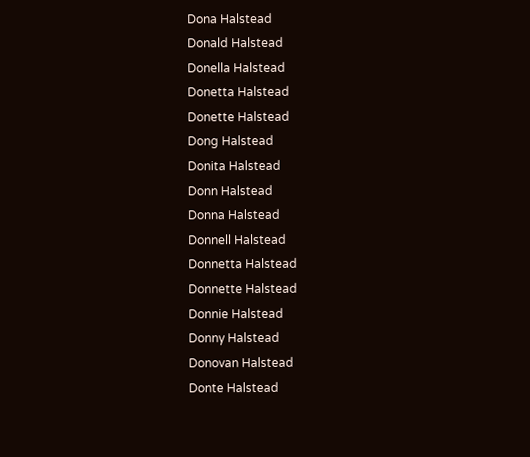Dona Halstead
Donald Halstead
Donella Halstead
Donetta Halstead
Donette Halstead
Dong Halstead
Donita Halstead
Donn Halstead
Donna Halstead
Donnell Halstead
Donnetta Halstead
Donnette Halstead
Donnie Halstead
Donny Halstead
Donovan Halstead
Donte Halstead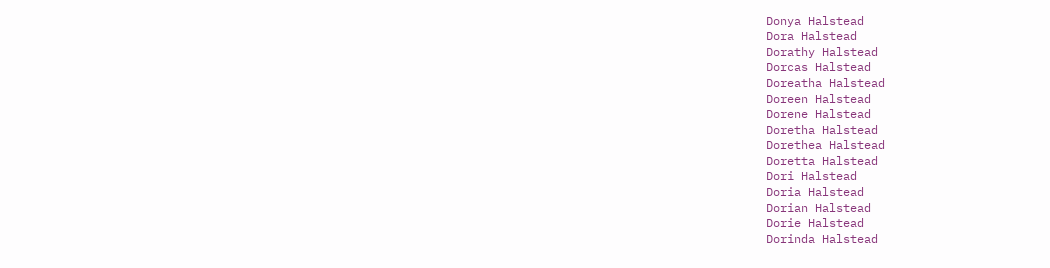Donya Halstead
Dora Halstead
Dorathy Halstead
Dorcas Halstead
Doreatha Halstead
Doreen Halstead
Dorene Halstead
Doretha Halstead
Dorethea Halstead
Doretta Halstead
Dori Halstead
Doria Halstead
Dorian Halstead
Dorie Halstead
Dorinda Halstead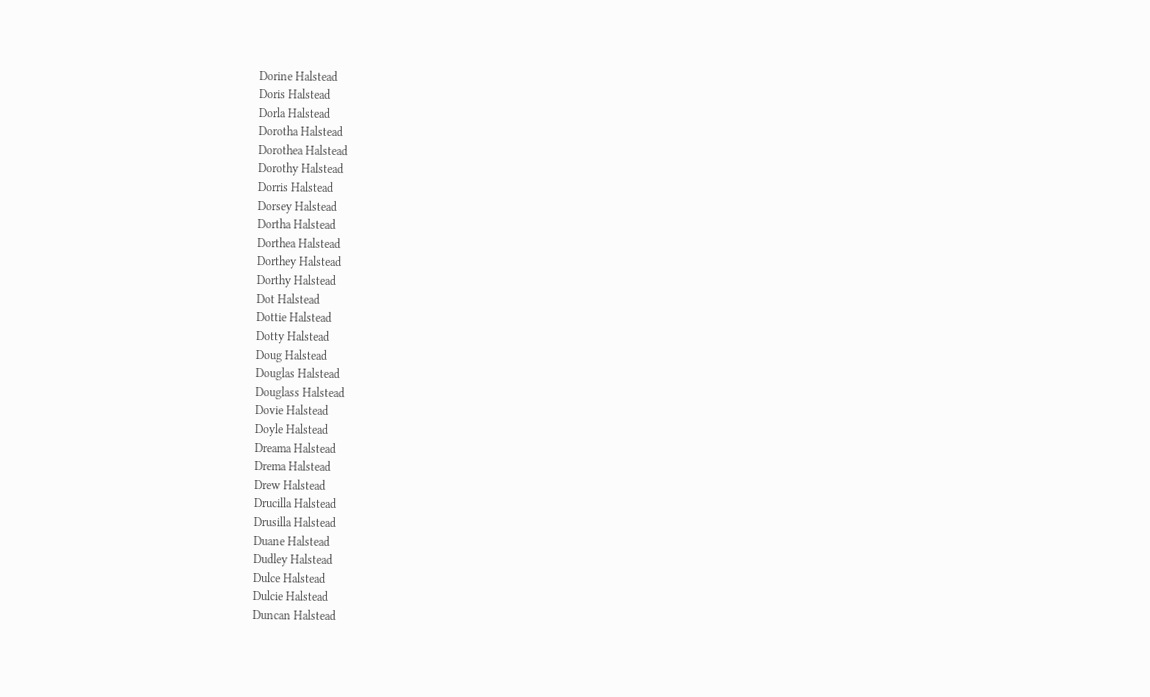Dorine Halstead
Doris Halstead
Dorla Halstead
Dorotha Halstead
Dorothea Halstead
Dorothy Halstead
Dorris Halstead
Dorsey Halstead
Dortha Halstead
Dorthea Halstead
Dorthey Halstead
Dorthy Halstead
Dot Halstead
Dottie Halstead
Dotty Halstead
Doug Halstead
Douglas Halstead
Douglass Halstead
Dovie Halstead
Doyle Halstead
Dreama Halstead
Drema Halstead
Drew Halstead
Drucilla Halstead
Drusilla Halstead
Duane Halstead
Dudley Halstead
Dulce Halstead
Dulcie Halstead
Duncan Halstead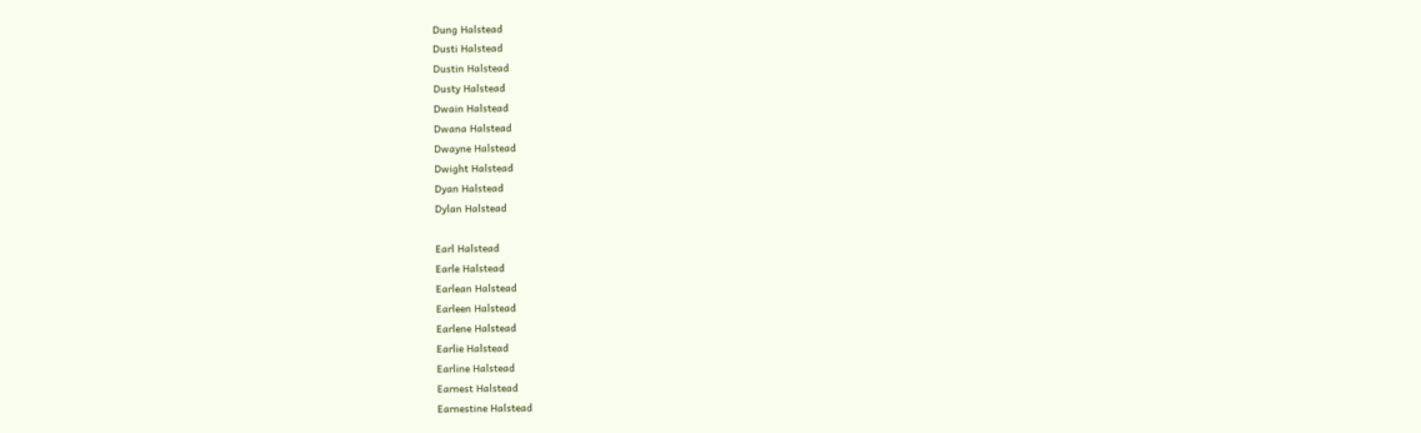Dung Halstead
Dusti Halstead
Dustin Halstead
Dusty Halstead
Dwain Halstead
Dwana Halstead
Dwayne Halstead
Dwight Halstead
Dyan Halstead
Dylan Halstead

Earl Halstead
Earle Halstead
Earlean Halstead
Earleen Halstead
Earlene Halstead
Earlie Halstead
Earline Halstead
Earnest Halstead
Earnestine Halstead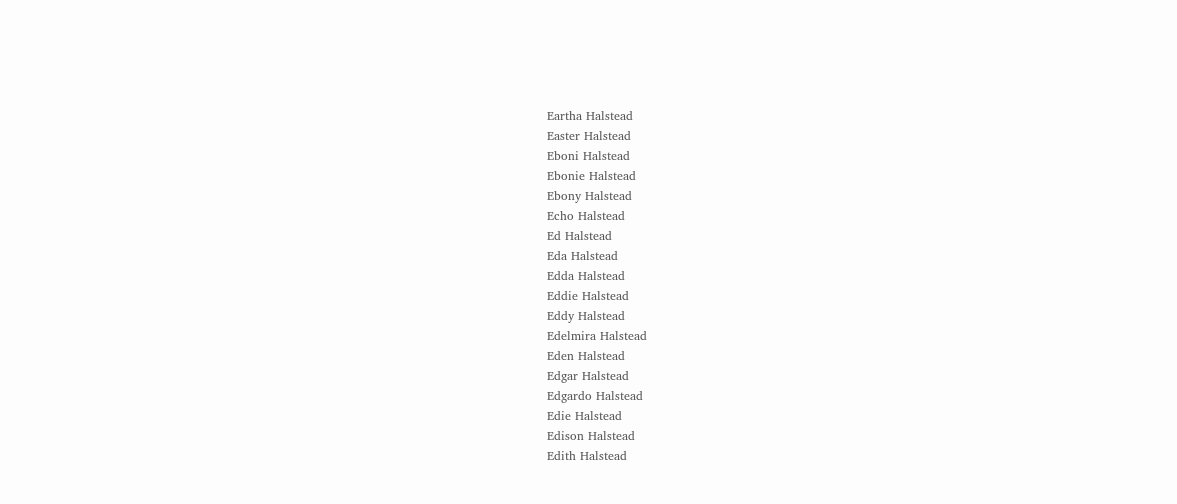Eartha Halstead
Easter Halstead
Eboni Halstead
Ebonie Halstead
Ebony Halstead
Echo Halstead
Ed Halstead
Eda Halstead
Edda Halstead
Eddie Halstead
Eddy Halstead
Edelmira Halstead
Eden Halstead
Edgar Halstead
Edgardo Halstead
Edie Halstead
Edison Halstead
Edith Halstead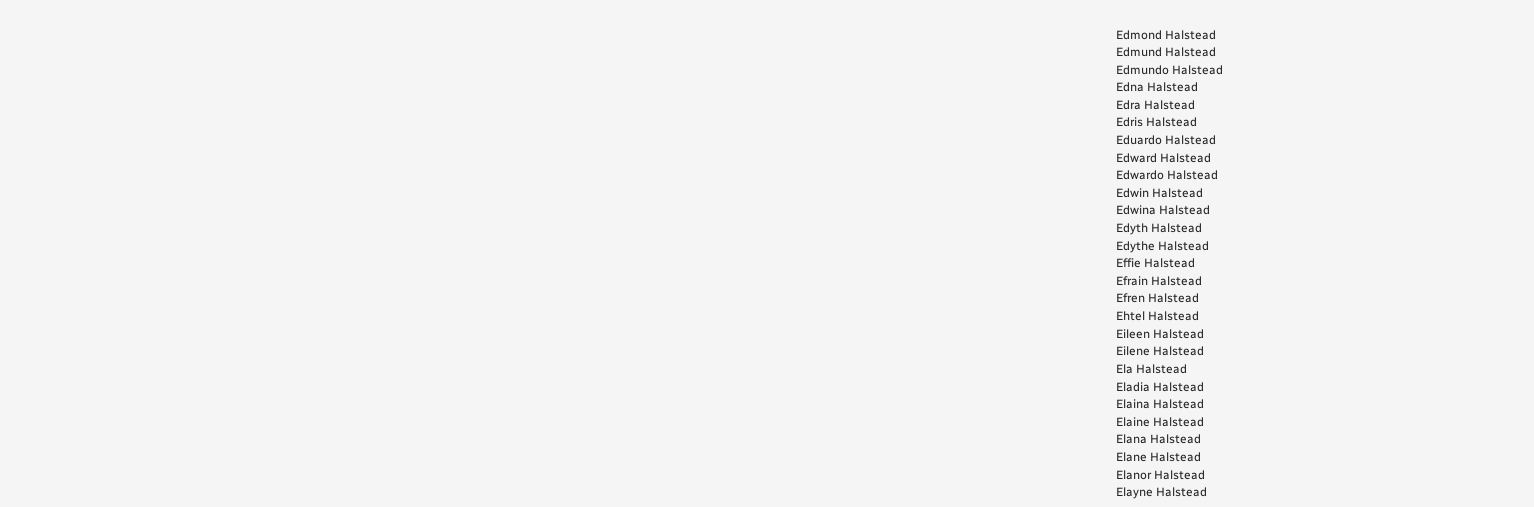Edmond Halstead
Edmund Halstead
Edmundo Halstead
Edna Halstead
Edra Halstead
Edris Halstead
Eduardo Halstead
Edward Halstead
Edwardo Halstead
Edwin Halstead
Edwina Halstead
Edyth Halstead
Edythe Halstead
Effie Halstead
Efrain Halstead
Efren Halstead
Ehtel Halstead
Eileen Halstead
Eilene Halstead
Ela Halstead
Eladia Halstead
Elaina Halstead
Elaine Halstead
Elana Halstead
Elane Halstead
Elanor Halstead
Elayne Halstead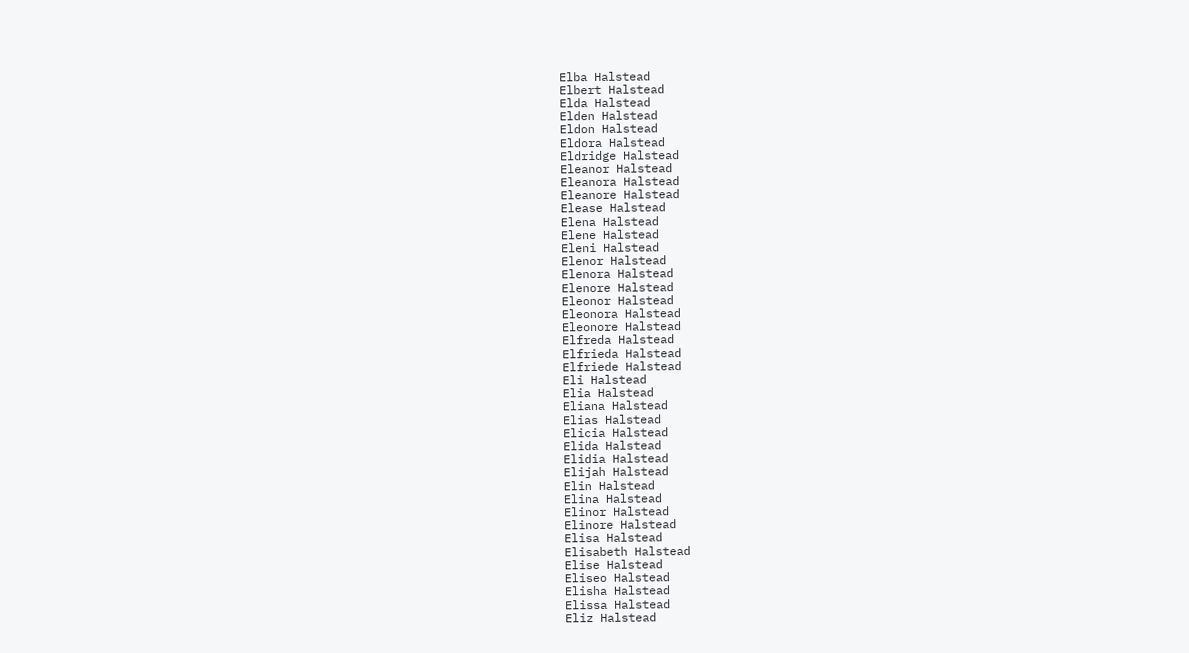Elba Halstead
Elbert Halstead
Elda Halstead
Elden Halstead
Eldon Halstead
Eldora Halstead
Eldridge Halstead
Eleanor Halstead
Eleanora Halstead
Eleanore Halstead
Elease Halstead
Elena Halstead
Elene Halstead
Eleni Halstead
Elenor Halstead
Elenora Halstead
Elenore Halstead
Eleonor Halstead
Eleonora Halstead
Eleonore Halstead
Elfreda Halstead
Elfrieda Halstead
Elfriede Halstead
Eli Halstead
Elia Halstead
Eliana Halstead
Elias Halstead
Elicia Halstead
Elida Halstead
Elidia Halstead
Elijah Halstead
Elin Halstead
Elina Halstead
Elinor Halstead
Elinore Halstead
Elisa Halstead
Elisabeth Halstead
Elise Halstead
Eliseo Halstead
Elisha Halstead
Elissa Halstead
Eliz Halstead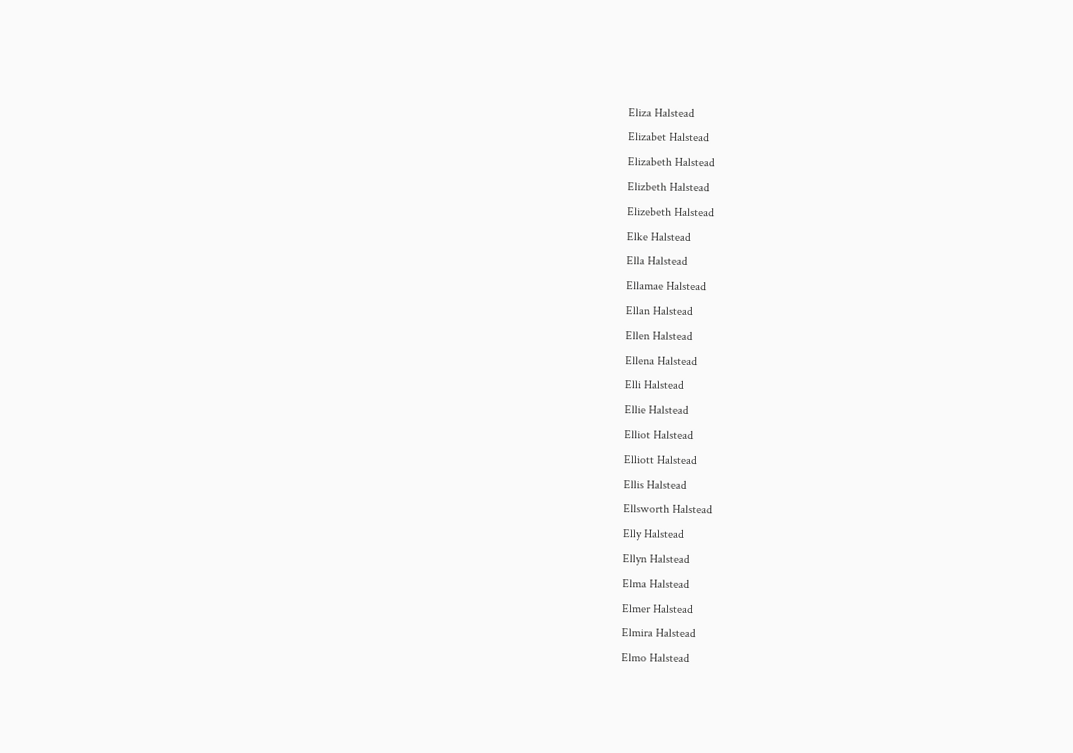Eliza Halstead
Elizabet Halstead
Elizabeth Halstead
Elizbeth Halstead
Elizebeth Halstead
Elke Halstead
Ella Halstead
Ellamae Halstead
Ellan Halstead
Ellen Halstead
Ellena Halstead
Elli Halstead
Ellie Halstead
Elliot Halstead
Elliott Halstead
Ellis Halstead
Ellsworth Halstead
Elly Halstead
Ellyn Halstead
Elma Halstead
Elmer Halstead
Elmira Halstead
Elmo Halstead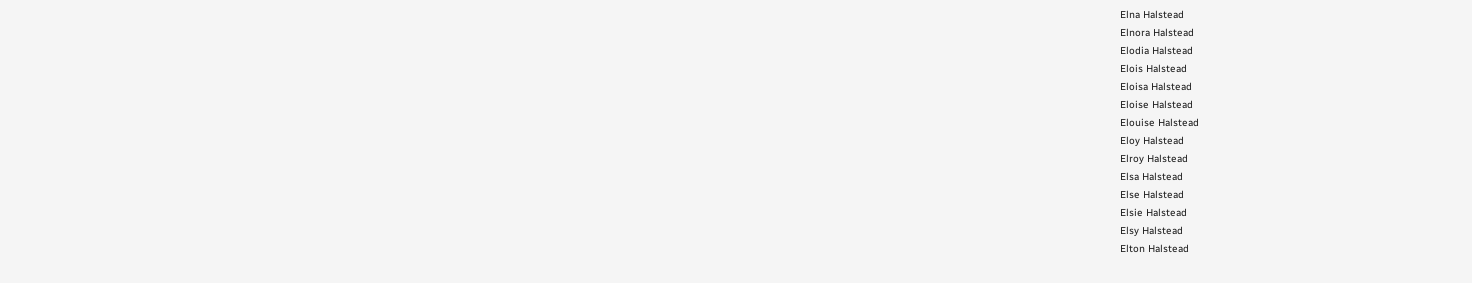Elna Halstead
Elnora Halstead
Elodia Halstead
Elois Halstead
Eloisa Halstead
Eloise Halstead
Elouise Halstead
Eloy Halstead
Elroy Halstead
Elsa Halstead
Else Halstead
Elsie Halstead
Elsy Halstead
Elton Halstead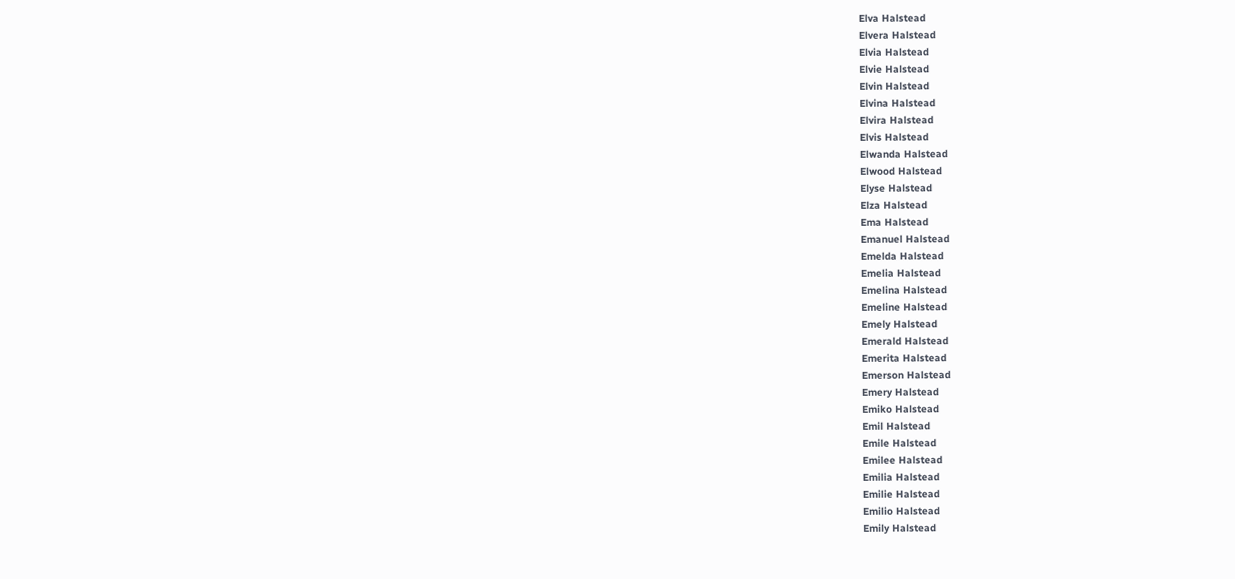Elva Halstead
Elvera Halstead
Elvia Halstead
Elvie Halstead
Elvin Halstead
Elvina Halstead
Elvira Halstead
Elvis Halstead
Elwanda Halstead
Elwood Halstead
Elyse Halstead
Elza Halstead
Ema Halstead
Emanuel Halstead
Emelda Halstead
Emelia Halstead
Emelina Halstead
Emeline Halstead
Emely Halstead
Emerald Halstead
Emerita Halstead
Emerson Halstead
Emery Halstead
Emiko Halstead
Emil Halstead
Emile Halstead
Emilee Halstead
Emilia Halstead
Emilie Halstead
Emilio Halstead
Emily Halstead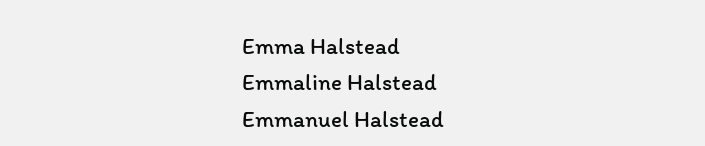Emma Halstead
Emmaline Halstead
Emmanuel Halstead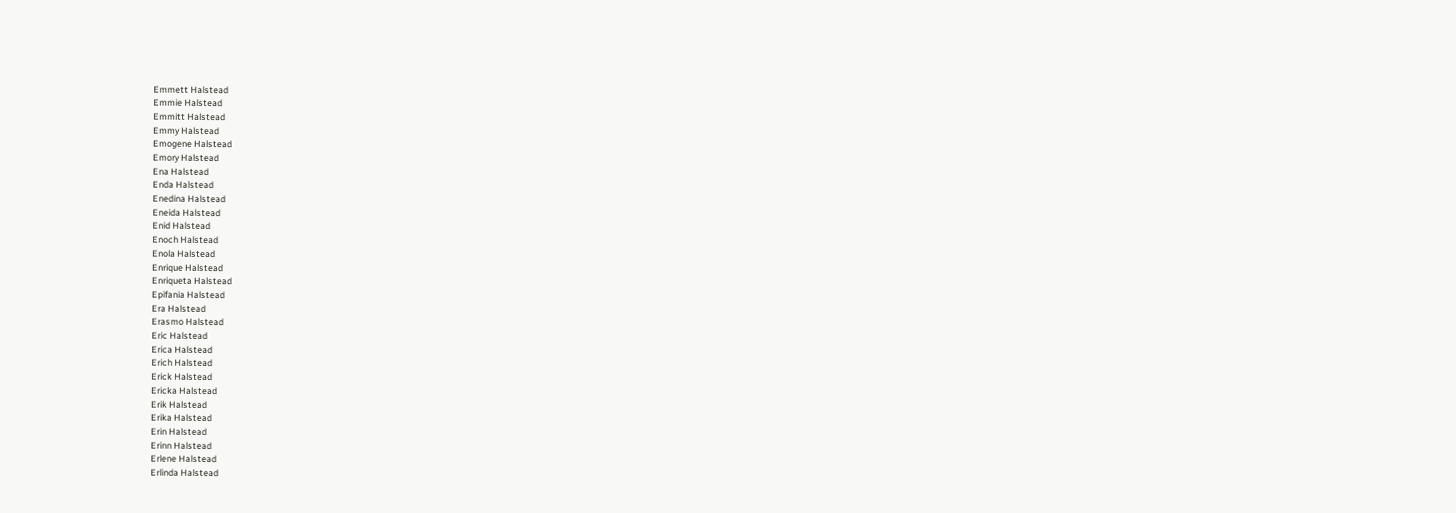Emmett Halstead
Emmie Halstead
Emmitt Halstead
Emmy Halstead
Emogene Halstead
Emory Halstead
Ena Halstead
Enda Halstead
Enedina Halstead
Eneida Halstead
Enid Halstead
Enoch Halstead
Enola Halstead
Enrique Halstead
Enriqueta Halstead
Epifania Halstead
Era Halstead
Erasmo Halstead
Eric Halstead
Erica Halstead
Erich Halstead
Erick Halstead
Ericka Halstead
Erik Halstead
Erika Halstead
Erin Halstead
Erinn Halstead
Erlene Halstead
Erlinda Halstead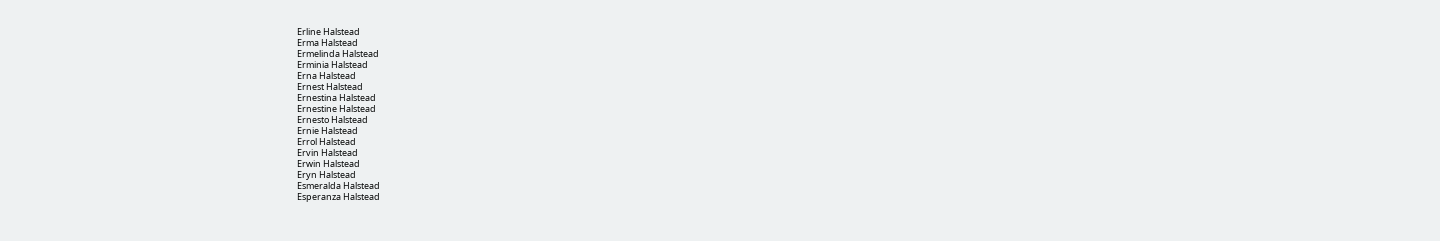Erline Halstead
Erma Halstead
Ermelinda Halstead
Erminia Halstead
Erna Halstead
Ernest Halstead
Ernestina Halstead
Ernestine Halstead
Ernesto Halstead
Ernie Halstead
Errol Halstead
Ervin Halstead
Erwin Halstead
Eryn Halstead
Esmeralda Halstead
Esperanza Halstead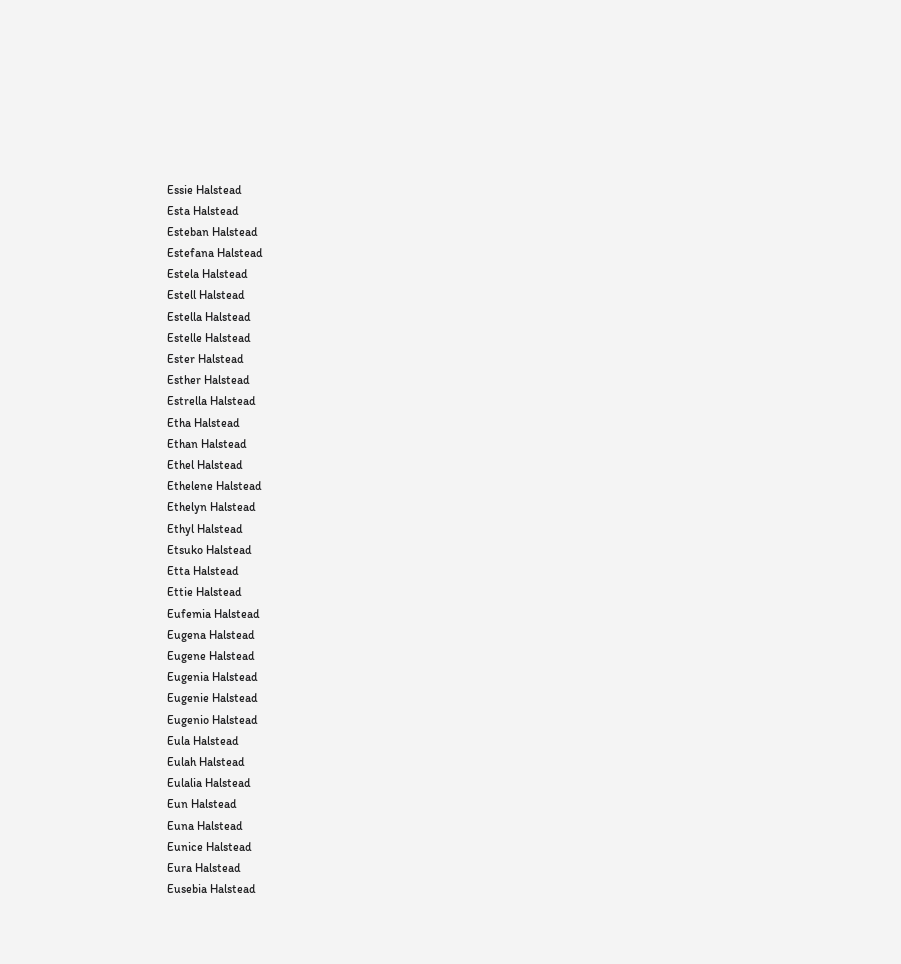Essie Halstead
Esta Halstead
Esteban Halstead
Estefana Halstead
Estela Halstead
Estell Halstead
Estella Halstead
Estelle Halstead
Ester Halstead
Esther Halstead
Estrella Halstead
Etha Halstead
Ethan Halstead
Ethel Halstead
Ethelene Halstead
Ethelyn Halstead
Ethyl Halstead
Etsuko Halstead
Etta Halstead
Ettie Halstead
Eufemia Halstead
Eugena Halstead
Eugene Halstead
Eugenia Halstead
Eugenie Halstead
Eugenio Halstead
Eula Halstead
Eulah Halstead
Eulalia Halstead
Eun Halstead
Euna Halstead
Eunice Halstead
Eura Halstead
Eusebia Halstead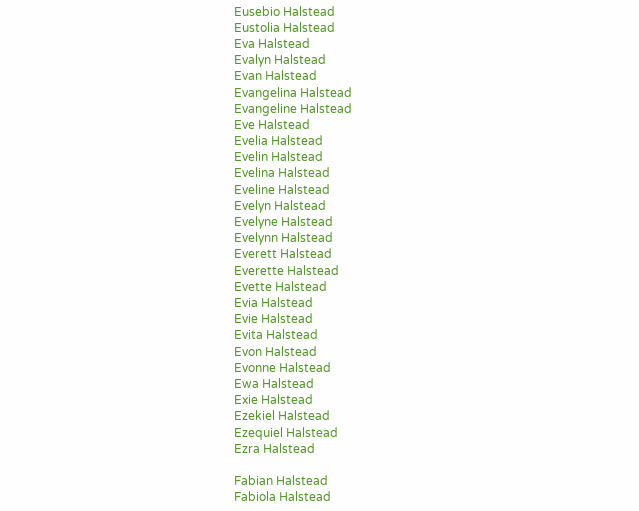Eusebio Halstead
Eustolia Halstead
Eva Halstead
Evalyn Halstead
Evan Halstead
Evangelina Halstead
Evangeline Halstead
Eve Halstead
Evelia Halstead
Evelin Halstead
Evelina Halstead
Eveline Halstead
Evelyn Halstead
Evelyne Halstead
Evelynn Halstead
Everett Halstead
Everette Halstead
Evette Halstead
Evia Halstead
Evie Halstead
Evita Halstead
Evon Halstead
Evonne Halstead
Ewa Halstead
Exie Halstead
Ezekiel Halstead
Ezequiel Halstead
Ezra Halstead

Fabian Halstead
Fabiola Halstead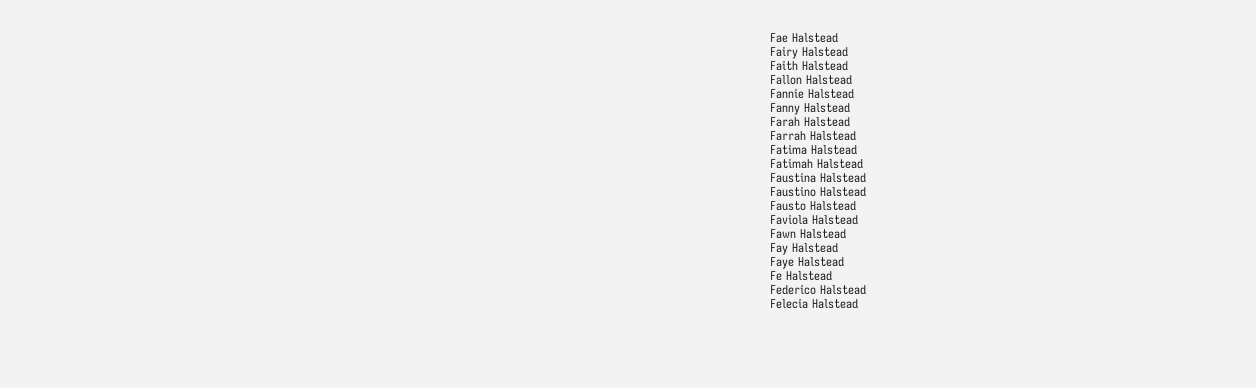Fae Halstead
Fairy Halstead
Faith Halstead
Fallon Halstead
Fannie Halstead
Fanny Halstead
Farah Halstead
Farrah Halstead
Fatima Halstead
Fatimah Halstead
Faustina Halstead
Faustino Halstead
Fausto Halstead
Faviola Halstead
Fawn Halstead
Fay Halstead
Faye Halstead
Fe Halstead
Federico Halstead
Felecia Halstead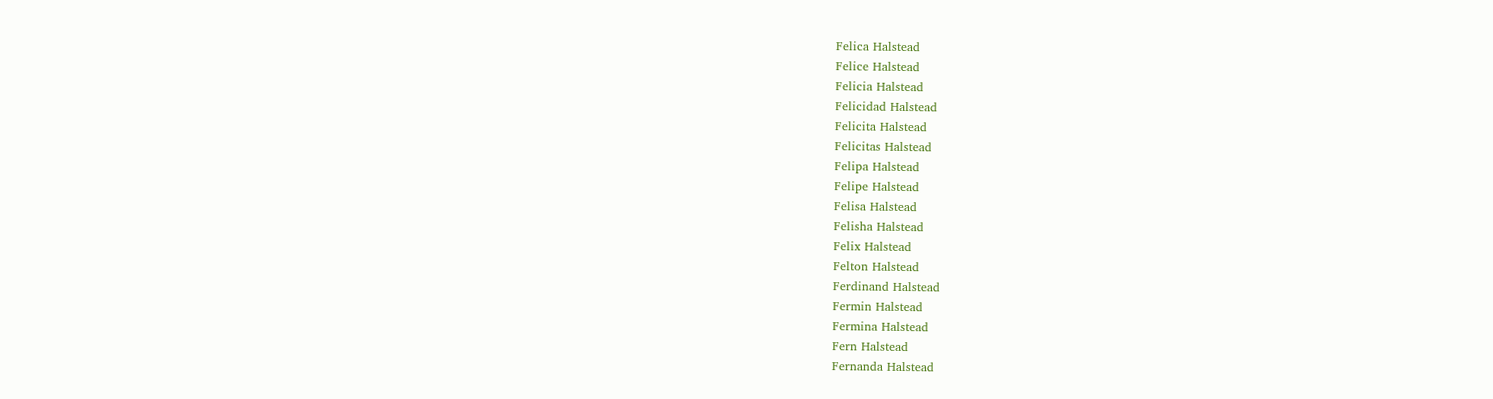Felica Halstead
Felice Halstead
Felicia Halstead
Felicidad Halstead
Felicita Halstead
Felicitas Halstead
Felipa Halstead
Felipe Halstead
Felisa Halstead
Felisha Halstead
Felix Halstead
Felton Halstead
Ferdinand Halstead
Fermin Halstead
Fermina Halstead
Fern Halstead
Fernanda Halstead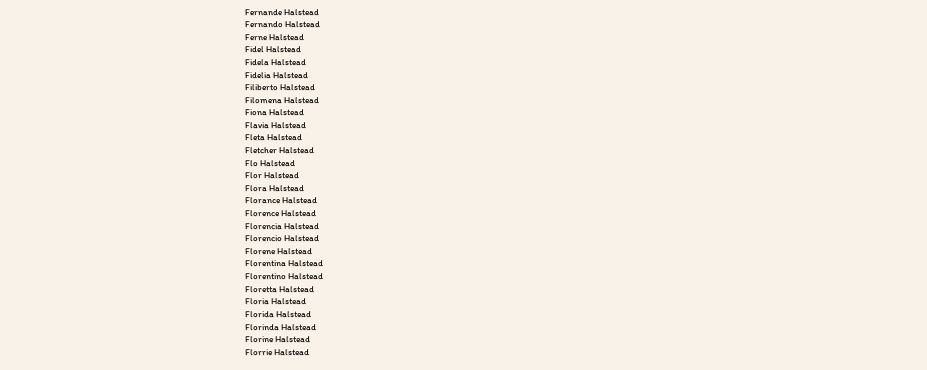Fernande Halstead
Fernando Halstead
Ferne Halstead
Fidel Halstead
Fidela Halstead
Fidelia Halstead
Filiberto Halstead
Filomena Halstead
Fiona Halstead
Flavia Halstead
Fleta Halstead
Fletcher Halstead
Flo Halstead
Flor Halstead
Flora Halstead
Florance Halstead
Florence Halstead
Florencia Halstead
Florencio Halstead
Florene Halstead
Florentina Halstead
Florentino Halstead
Floretta Halstead
Floria Halstead
Florida Halstead
Florinda Halstead
Florine Halstead
Florrie Halstead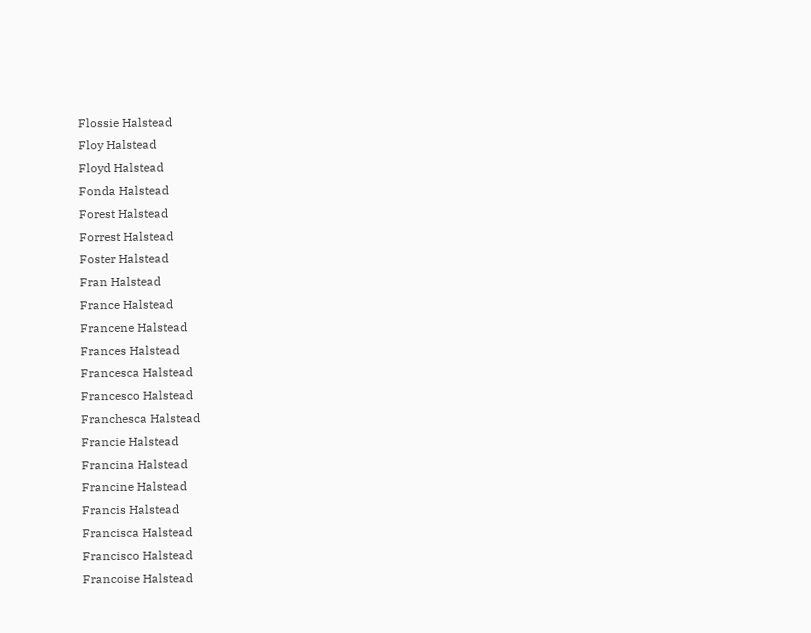Flossie Halstead
Floy Halstead
Floyd Halstead
Fonda Halstead
Forest Halstead
Forrest Halstead
Foster Halstead
Fran Halstead
France Halstead
Francene Halstead
Frances Halstead
Francesca Halstead
Francesco Halstead
Franchesca Halstead
Francie Halstead
Francina Halstead
Francine Halstead
Francis Halstead
Francisca Halstead
Francisco Halstead
Francoise Halstead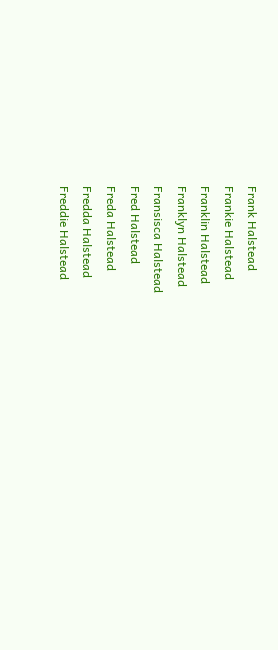Frank Halstead
Frankie Halstead
Franklin Halstead
Franklyn Halstead
Fransisca Halstead
Fred Halstead
Freda Halstead
Fredda Halstead
Freddie Halstead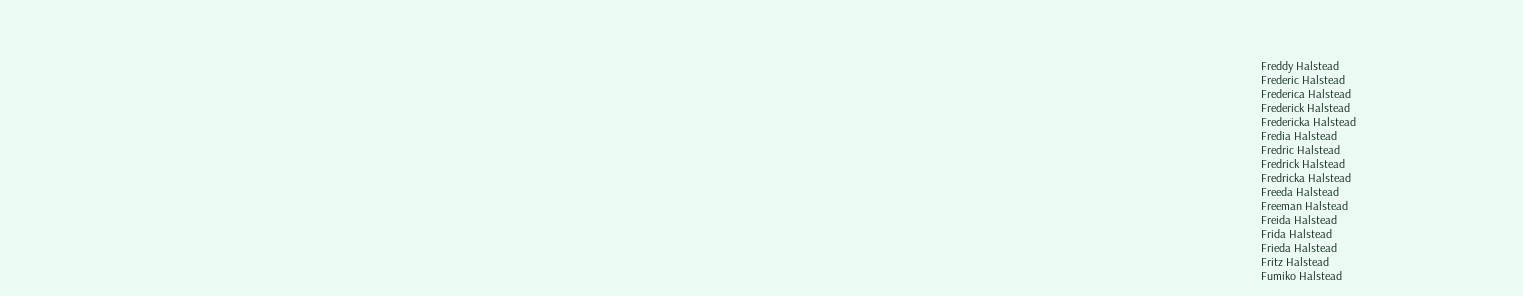Freddy Halstead
Frederic Halstead
Frederica Halstead
Frederick Halstead
Fredericka Halstead
Fredia Halstead
Fredric Halstead
Fredrick Halstead
Fredricka Halstead
Freeda Halstead
Freeman Halstead
Freida Halstead
Frida Halstead
Frieda Halstead
Fritz Halstead
Fumiko Halstead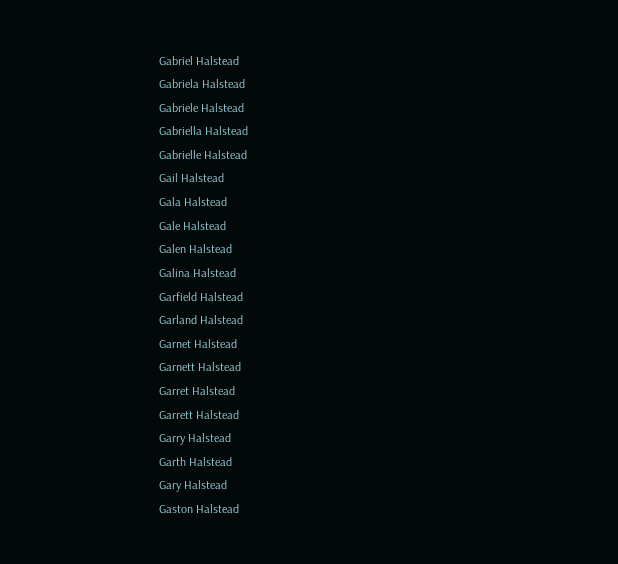Gabriel Halstead
Gabriela Halstead
Gabriele Halstead
Gabriella Halstead
Gabrielle Halstead
Gail Halstead
Gala Halstead
Gale Halstead
Galen Halstead
Galina Halstead
Garfield Halstead
Garland Halstead
Garnet Halstead
Garnett Halstead
Garret Halstead
Garrett Halstead
Garry Halstead
Garth Halstead
Gary Halstead
Gaston Halstead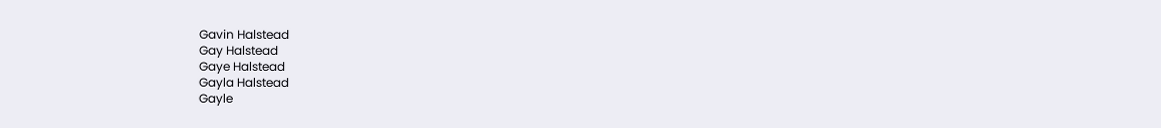Gavin Halstead
Gay Halstead
Gaye Halstead
Gayla Halstead
Gayle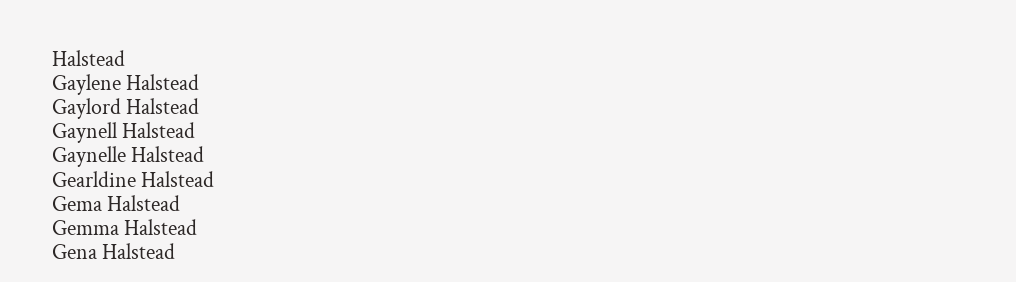Halstead
Gaylene Halstead
Gaylord Halstead
Gaynell Halstead
Gaynelle Halstead
Gearldine Halstead
Gema Halstead
Gemma Halstead
Gena Halstead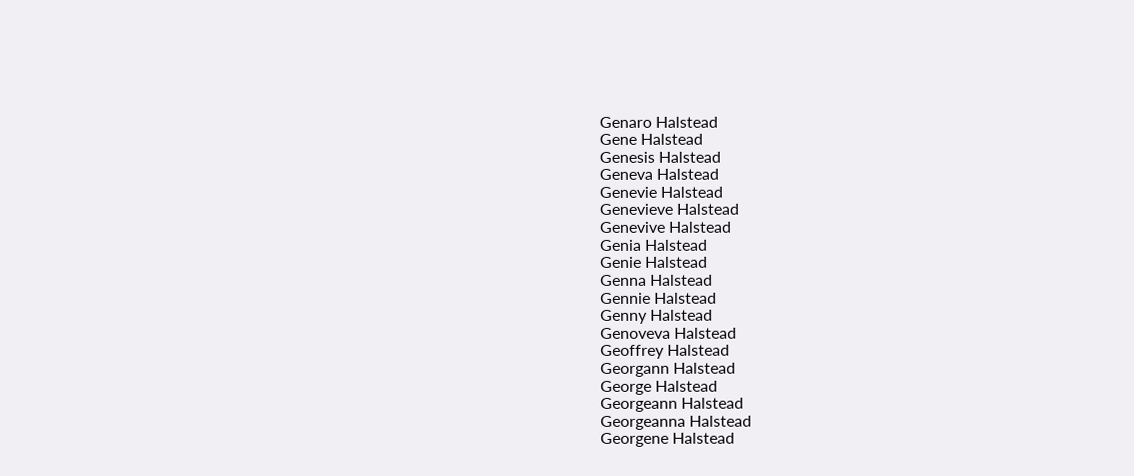Genaro Halstead
Gene Halstead
Genesis Halstead
Geneva Halstead
Genevie Halstead
Genevieve Halstead
Genevive Halstead
Genia Halstead
Genie Halstead
Genna Halstead
Gennie Halstead
Genny Halstead
Genoveva Halstead
Geoffrey Halstead
Georgann Halstead
George Halstead
Georgeann Halstead
Georgeanna Halstead
Georgene Halstead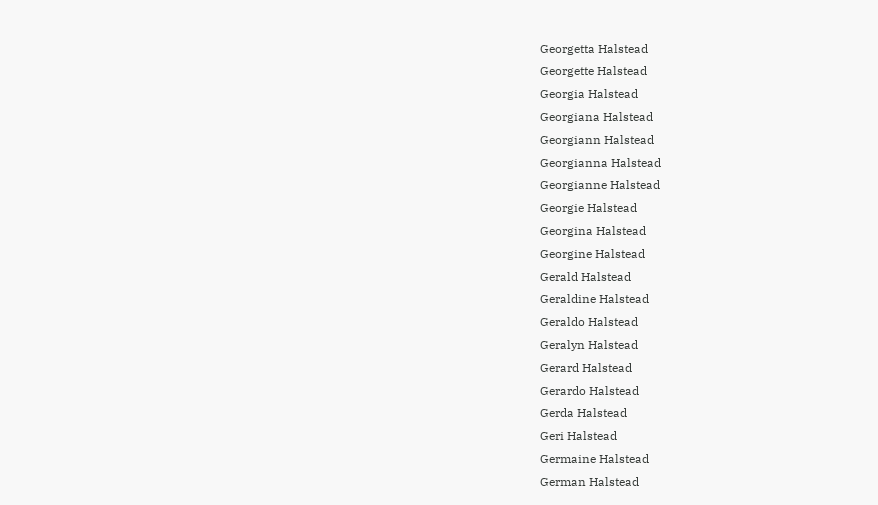Georgetta Halstead
Georgette Halstead
Georgia Halstead
Georgiana Halstead
Georgiann Halstead
Georgianna Halstead
Georgianne Halstead
Georgie Halstead
Georgina Halstead
Georgine Halstead
Gerald Halstead
Geraldine Halstead
Geraldo Halstead
Geralyn Halstead
Gerard Halstead
Gerardo Halstead
Gerda Halstead
Geri Halstead
Germaine Halstead
German Halstead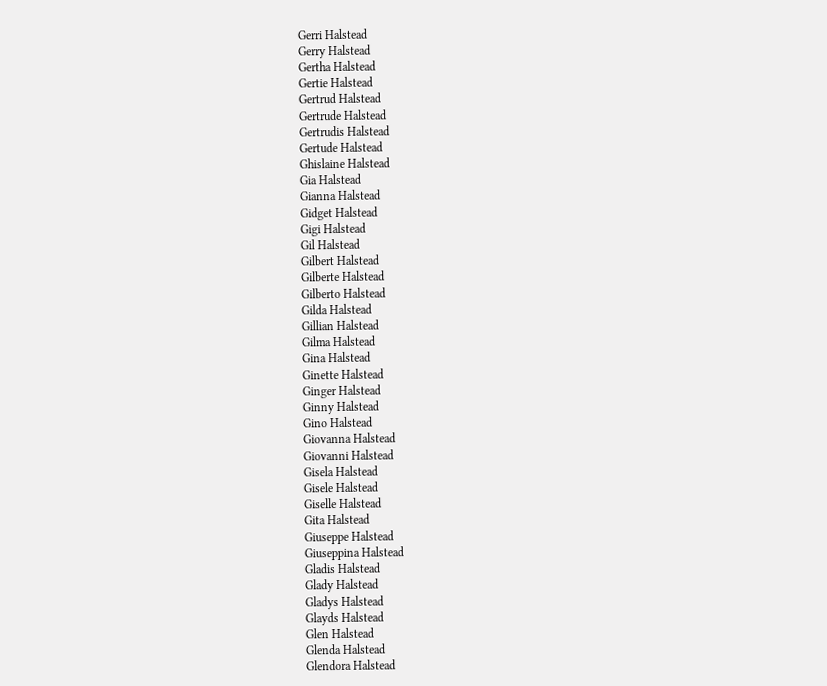Gerri Halstead
Gerry Halstead
Gertha Halstead
Gertie Halstead
Gertrud Halstead
Gertrude Halstead
Gertrudis Halstead
Gertude Halstead
Ghislaine Halstead
Gia Halstead
Gianna Halstead
Gidget Halstead
Gigi Halstead
Gil Halstead
Gilbert Halstead
Gilberte Halstead
Gilberto Halstead
Gilda Halstead
Gillian Halstead
Gilma Halstead
Gina Halstead
Ginette Halstead
Ginger Halstead
Ginny Halstead
Gino Halstead
Giovanna Halstead
Giovanni Halstead
Gisela Halstead
Gisele Halstead
Giselle Halstead
Gita Halstead
Giuseppe Halstead
Giuseppina Halstead
Gladis Halstead
Glady Halstead
Gladys Halstead
Glayds Halstead
Glen Halstead
Glenda Halstead
Glendora Halstead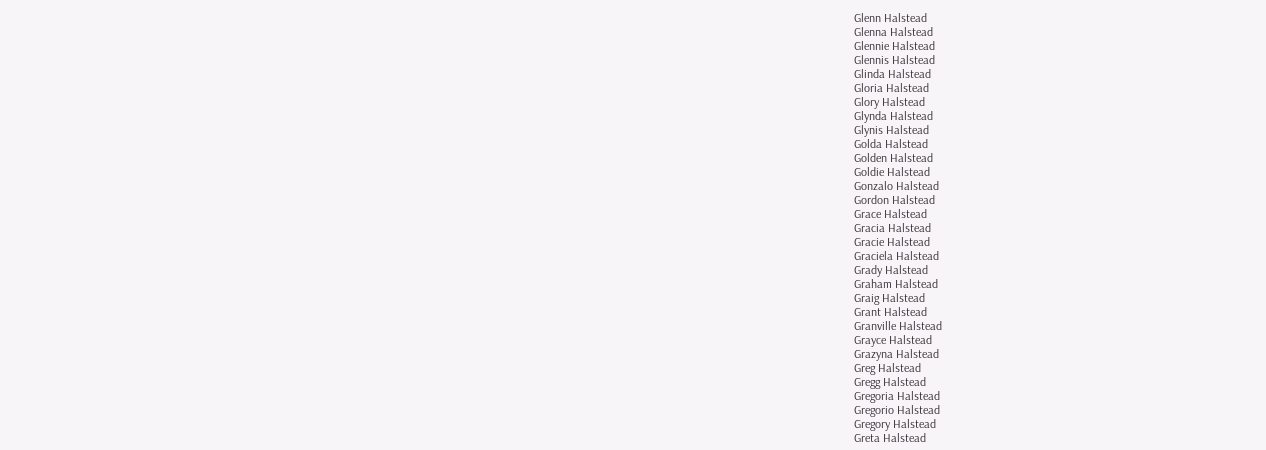Glenn Halstead
Glenna Halstead
Glennie Halstead
Glennis Halstead
Glinda Halstead
Gloria Halstead
Glory Halstead
Glynda Halstead
Glynis Halstead
Golda Halstead
Golden Halstead
Goldie Halstead
Gonzalo Halstead
Gordon Halstead
Grace Halstead
Gracia Halstead
Gracie Halstead
Graciela Halstead
Grady Halstead
Graham Halstead
Graig Halstead
Grant Halstead
Granville Halstead
Grayce Halstead
Grazyna Halstead
Greg Halstead
Gregg Halstead
Gregoria Halstead
Gregorio Halstead
Gregory Halstead
Greta Halstead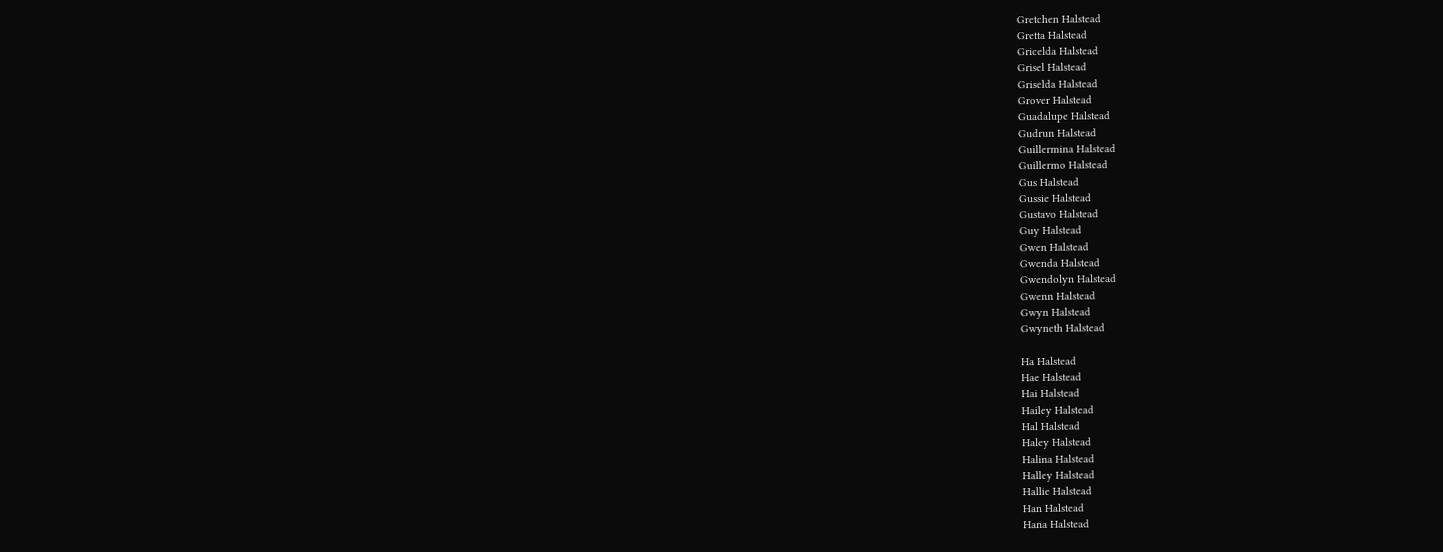Gretchen Halstead
Gretta Halstead
Gricelda Halstead
Grisel Halstead
Griselda Halstead
Grover Halstead
Guadalupe Halstead
Gudrun Halstead
Guillermina Halstead
Guillermo Halstead
Gus Halstead
Gussie Halstead
Gustavo Halstead
Guy Halstead
Gwen Halstead
Gwenda Halstead
Gwendolyn Halstead
Gwenn Halstead
Gwyn Halstead
Gwyneth Halstead

Ha Halstead
Hae Halstead
Hai Halstead
Hailey Halstead
Hal Halstead
Haley Halstead
Halina Halstead
Halley Halstead
Hallie Halstead
Han Halstead
Hana Halstead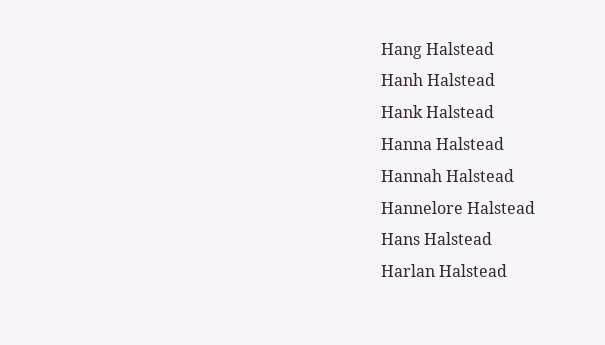Hang Halstead
Hanh Halstead
Hank Halstead
Hanna Halstead
Hannah Halstead
Hannelore Halstead
Hans Halstead
Harlan Halstead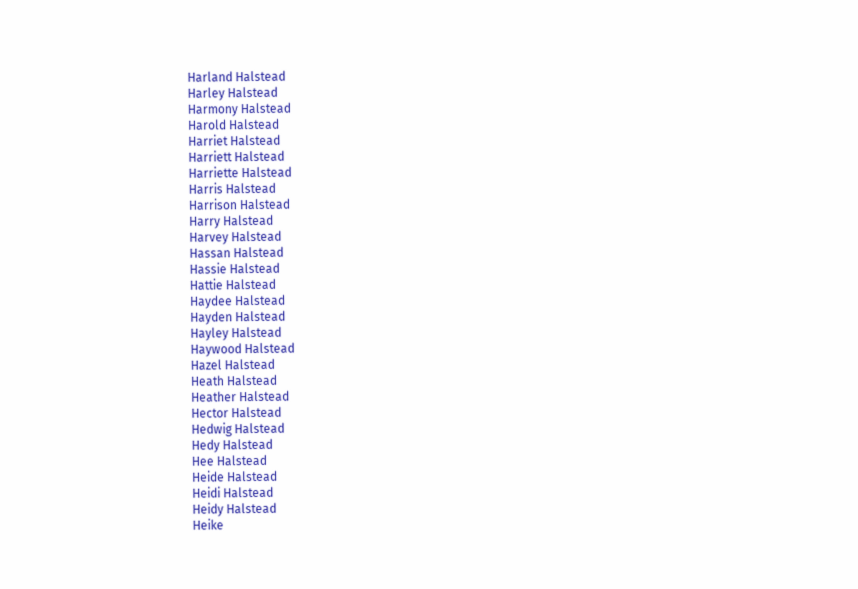Harland Halstead
Harley Halstead
Harmony Halstead
Harold Halstead
Harriet Halstead
Harriett Halstead
Harriette Halstead
Harris Halstead
Harrison Halstead
Harry Halstead
Harvey Halstead
Hassan Halstead
Hassie Halstead
Hattie Halstead
Haydee Halstead
Hayden Halstead
Hayley Halstead
Haywood Halstead
Hazel Halstead
Heath Halstead
Heather Halstead
Hector Halstead
Hedwig Halstead
Hedy Halstead
Hee Halstead
Heide Halstead
Heidi Halstead
Heidy Halstead
Heike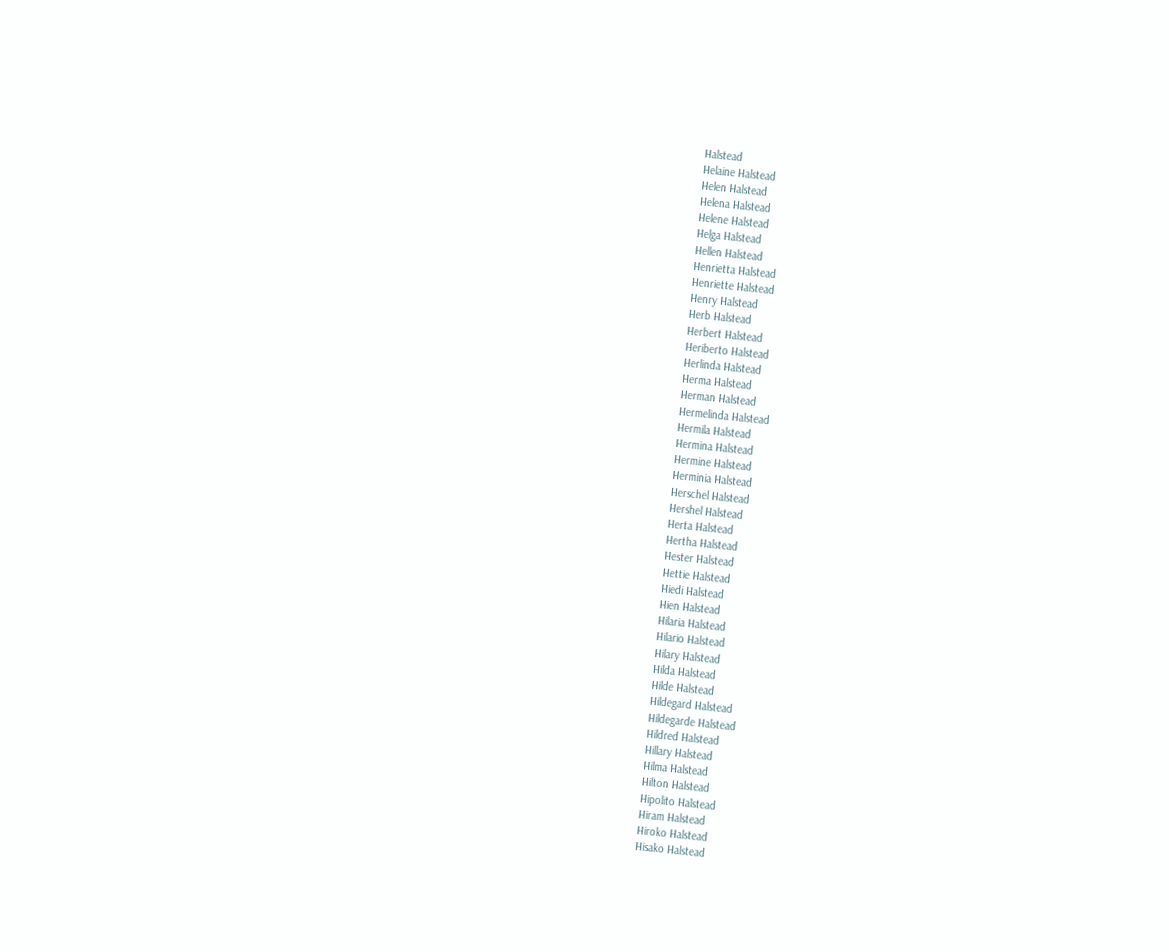Halstead
Helaine Halstead
Helen Halstead
Helena Halstead
Helene Halstead
Helga Halstead
Hellen Halstead
Henrietta Halstead
Henriette Halstead
Henry Halstead
Herb Halstead
Herbert Halstead
Heriberto Halstead
Herlinda Halstead
Herma Halstead
Herman Halstead
Hermelinda Halstead
Hermila Halstead
Hermina Halstead
Hermine Halstead
Herminia Halstead
Herschel Halstead
Hershel Halstead
Herta Halstead
Hertha Halstead
Hester Halstead
Hettie Halstead
Hiedi Halstead
Hien Halstead
Hilaria Halstead
Hilario Halstead
Hilary Halstead
Hilda Halstead
Hilde Halstead
Hildegard Halstead
Hildegarde Halstead
Hildred Halstead
Hillary Halstead
Hilma Halstead
Hilton Halstead
Hipolito Halstead
Hiram Halstead
Hiroko Halstead
Hisako Halstead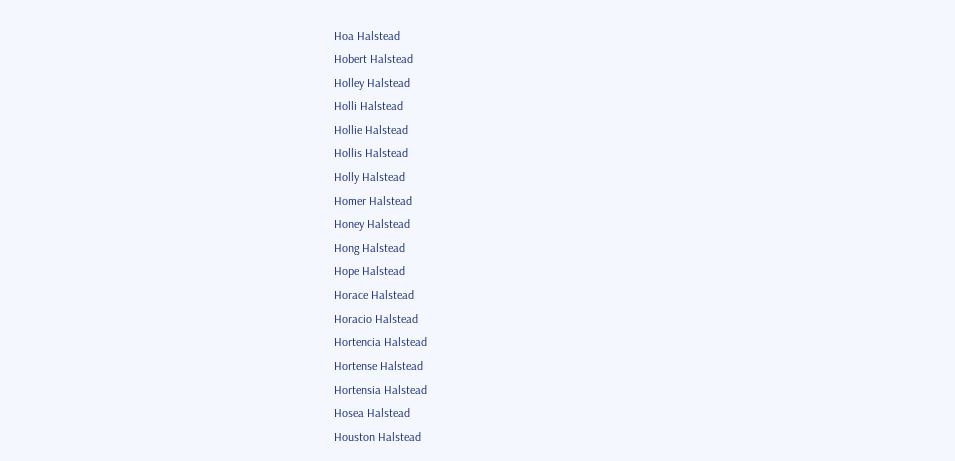Hoa Halstead
Hobert Halstead
Holley Halstead
Holli Halstead
Hollie Halstead
Hollis Halstead
Holly Halstead
Homer Halstead
Honey Halstead
Hong Halstead
Hope Halstead
Horace Halstead
Horacio Halstead
Hortencia Halstead
Hortense Halstead
Hortensia Halstead
Hosea Halstead
Houston Halstead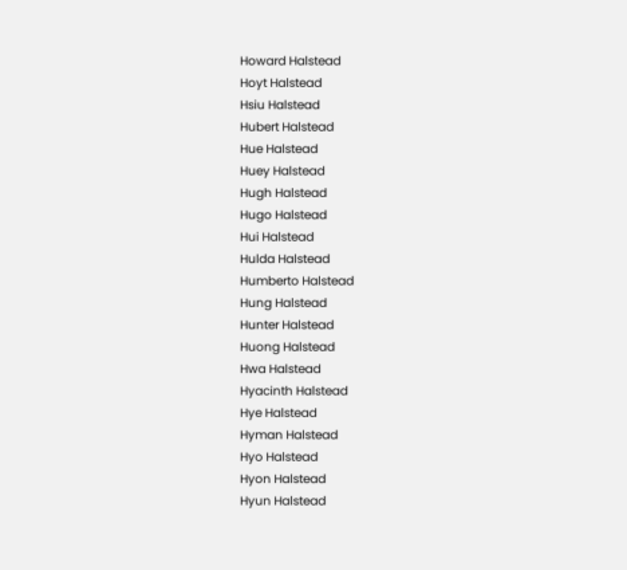Howard Halstead
Hoyt Halstead
Hsiu Halstead
Hubert Halstead
Hue Halstead
Huey Halstead
Hugh Halstead
Hugo Halstead
Hui Halstead
Hulda Halstead
Humberto Halstead
Hung Halstead
Hunter Halstead
Huong Halstead
Hwa Halstead
Hyacinth Halstead
Hye Halstead
Hyman Halstead
Hyo Halstead
Hyon Halstead
Hyun Halstead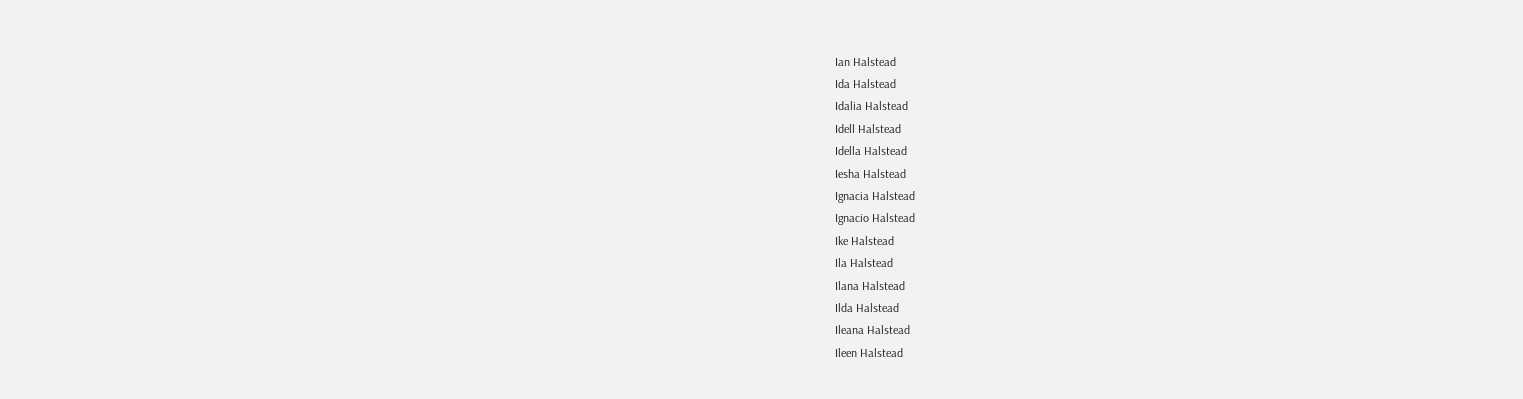Ian Halstead
Ida Halstead
Idalia Halstead
Idell Halstead
Idella Halstead
Iesha Halstead
Ignacia Halstead
Ignacio Halstead
Ike Halstead
Ila Halstead
Ilana Halstead
Ilda Halstead
Ileana Halstead
Ileen Halstead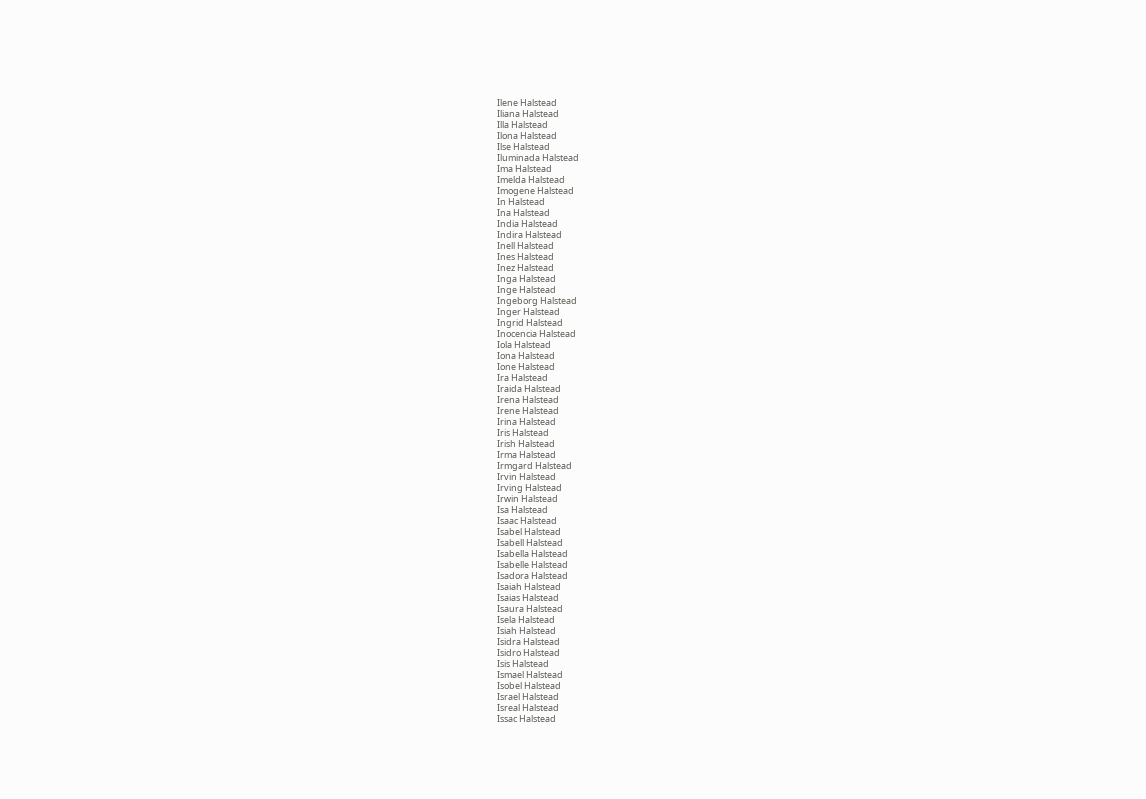Ilene Halstead
Iliana Halstead
Illa Halstead
Ilona Halstead
Ilse Halstead
Iluminada Halstead
Ima Halstead
Imelda Halstead
Imogene Halstead
In Halstead
Ina Halstead
India Halstead
Indira Halstead
Inell Halstead
Ines Halstead
Inez Halstead
Inga Halstead
Inge Halstead
Ingeborg Halstead
Inger Halstead
Ingrid Halstead
Inocencia Halstead
Iola Halstead
Iona Halstead
Ione Halstead
Ira Halstead
Iraida Halstead
Irena Halstead
Irene Halstead
Irina Halstead
Iris Halstead
Irish Halstead
Irma Halstead
Irmgard Halstead
Irvin Halstead
Irving Halstead
Irwin Halstead
Isa Halstead
Isaac Halstead
Isabel Halstead
Isabell Halstead
Isabella Halstead
Isabelle Halstead
Isadora Halstead
Isaiah Halstead
Isaias Halstead
Isaura Halstead
Isela Halstead
Isiah Halstead
Isidra Halstead
Isidro Halstead
Isis Halstead
Ismael Halstead
Isobel Halstead
Israel Halstead
Isreal Halstead
Issac Halstead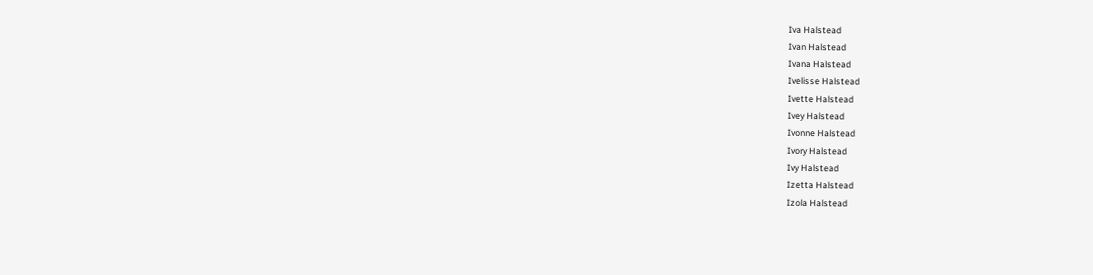Iva Halstead
Ivan Halstead
Ivana Halstead
Ivelisse Halstead
Ivette Halstead
Ivey Halstead
Ivonne Halstead
Ivory Halstead
Ivy Halstead
Izetta Halstead
Izola Halstead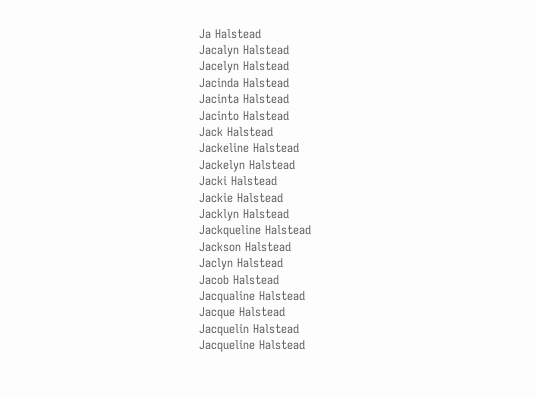Ja Halstead
Jacalyn Halstead
Jacelyn Halstead
Jacinda Halstead
Jacinta Halstead
Jacinto Halstead
Jack Halstead
Jackeline Halstead
Jackelyn Halstead
Jacki Halstead
Jackie Halstead
Jacklyn Halstead
Jackqueline Halstead
Jackson Halstead
Jaclyn Halstead
Jacob Halstead
Jacqualine Halstead
Jacque Halstead
Jacquelin Halstead
Jacqueline Halstead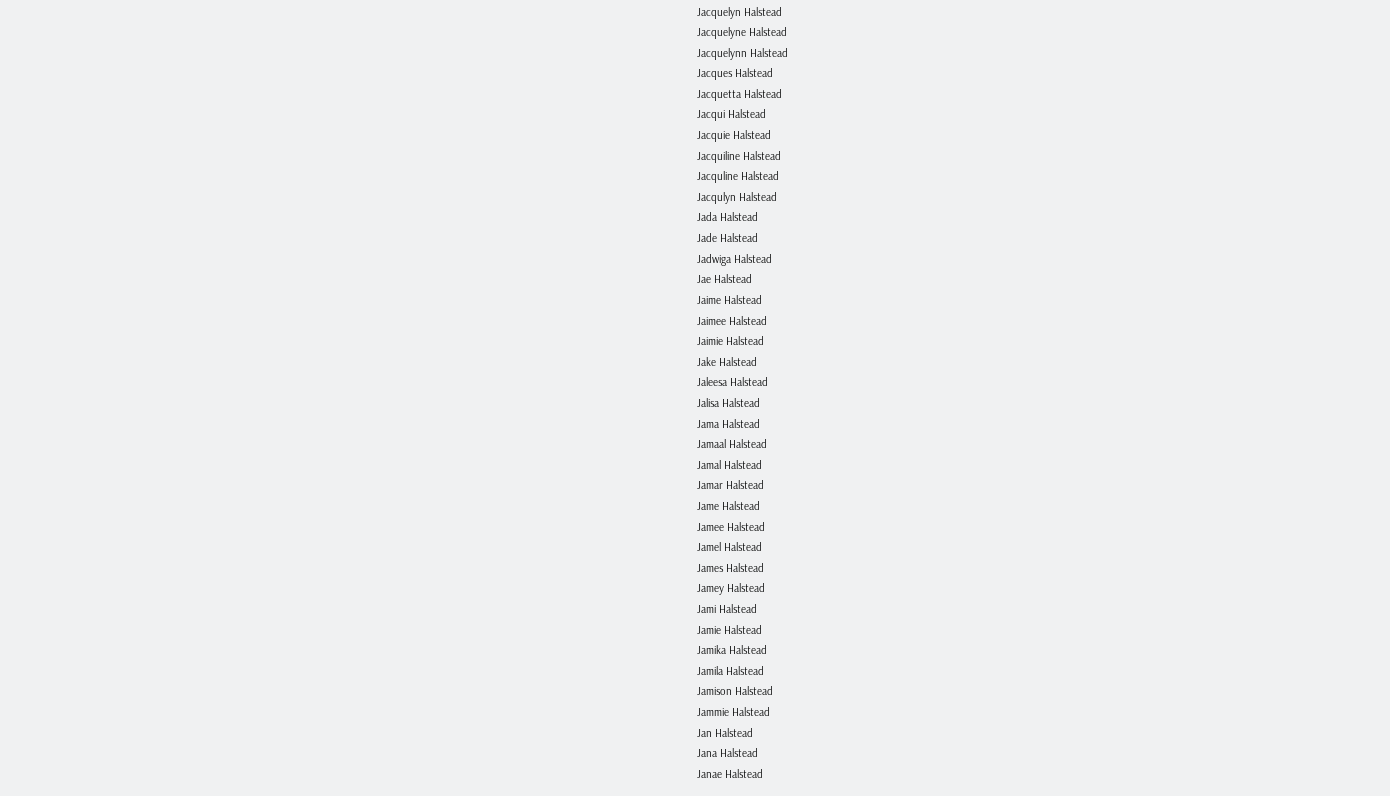Jacquelyn Halstead
Jacquelyne Halstead
Jacquelynn Halstead
Jacques Halstead
Jacquetta Halstead
Jacqui Halstead
Jacquie Halstead
Jacquiline Halstead
Jacquline Halstead
Jacqulyn Halstead
Jada Halstead
Jade Halstead
Jadwiga Halstead
Jae Halstead
Jaime Halstead
Jaimee Halstead
Jaimie Halstead
Jake Halstead
Jaleesa Halstead
Jalisa Halstead
Jama Halstead
Jamaal Halstead
Jamal Halstead
Jamar Halstead
Jame Halstead
Jamee Halstead
Jamel Halstead
James Halstead
Jamey Halstead
Jami Halstead
Jamie Halstead
Jamika Halstead
Jamila Halstead
Jamison Halstead
Jammie Halstead
Jan Halstead
Jana Halstead
Janae Halstead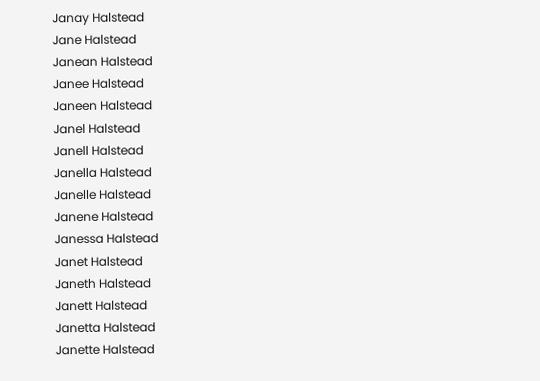Janay Halstead
Jane Halstead
Janean Halstead
Janee Halstead
Janeen Halstead
Janel Halstead
Janell Halstead
Janella Halstead
Janelle Halstead
Janene Halstead
Janessa Halstead
Janet Halstead
Janeth Halstead
Janett Halstead
Janetta Halstead
Janette Halstead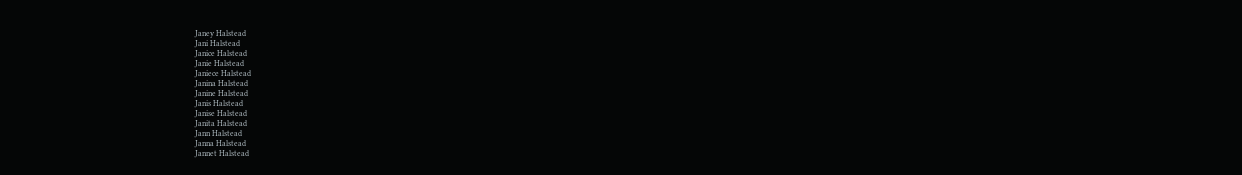Janey Halstead
Jani Halstead
Janice Halstead
Janie Halstead
Janiece Halstead
Janina Halstead
Janine Halstead
Janis Halstead
Janise Halstead
Janita Halstead
Jann Halstead
Janna Halstead
Jannet Halstead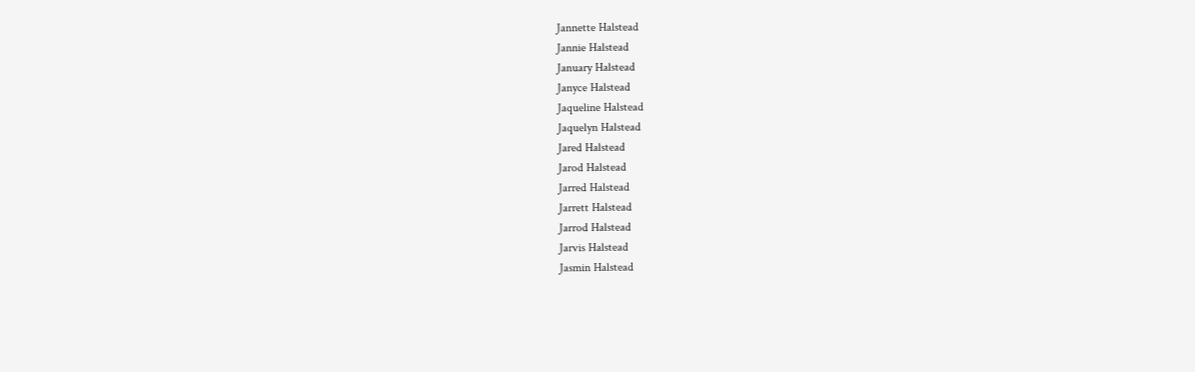Jannette Halstead
Jannie Halstead
January Halstead
Janyce Halstead
Jaqueline Halstead
Jaquelyn Halstead
Jared Halstead
Jarod Halstead
Jarred Halstead
Jarrett Halstead
Jarrod Halstead
Jarvis Halstead
Jasmin Halstead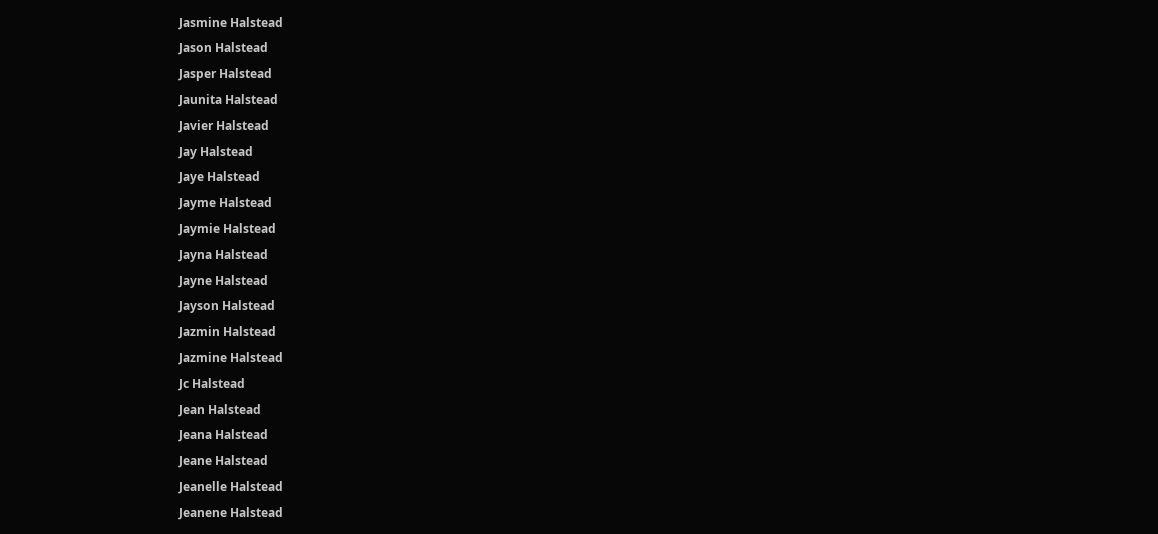Jasmine Halstead
Jason Halstead
Jasper Halstead
Jaunita Halstead
Javier Halstead
Jay Halstead
Jaye Halstead
Jayme Halstead
Jaymie Halstead
Jayna Halstead
Jayne Halstead
Jayson Halstead
Jazmin Halstead
Jazmine Halstead
Jc Halstead
Jean Halstead
Jeana Halstead
Jeane Halstead
Jeanelle Halstead
Jeanene Halstead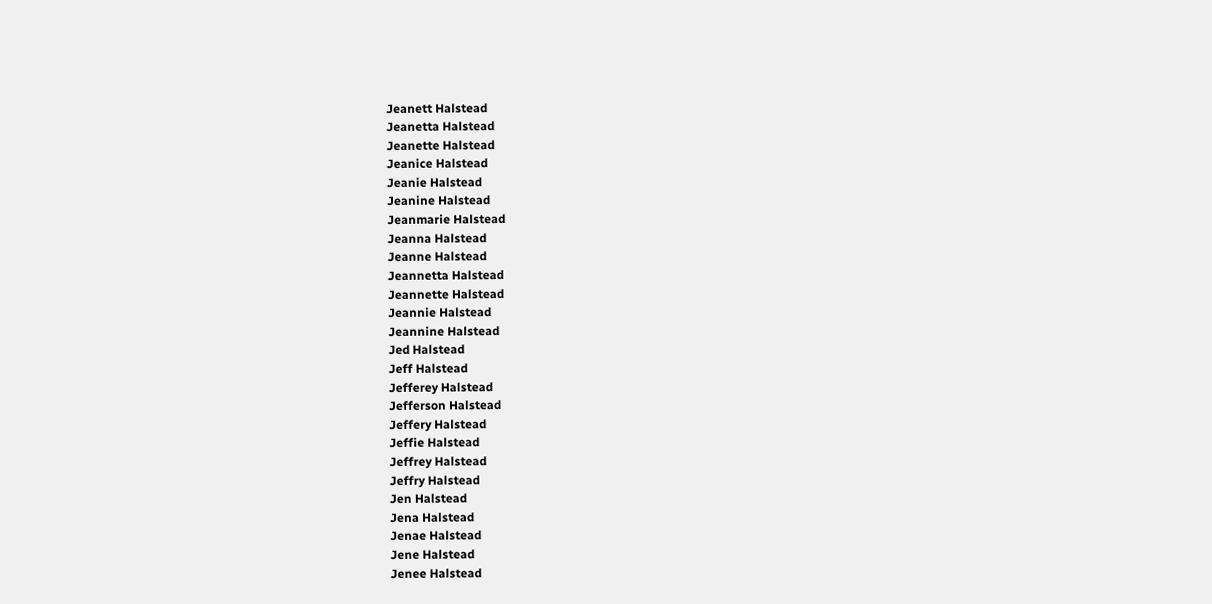Jeanett Halstead
Jeanetta Halstead
Jeanette Halstead
Jeanice Halstead
Jeanie Halstead
Jeanine Halstead
Jeanmarie Halstead
Jeanna Halstead
Jeanne Halstead
Jeannetta Halstead
Jeannette Halstead
Jeannie Halstead
Jeannine Halstead
Jed Halstead
Jeff Halstead
Jefferey Halstead
Jefferson Halstead
Jeffery Halstead
Jeffie Halstead
Jeffrey Halstead
Jeffry Halstead
Jen Halstead
Jena Halstead
Jenae Halstead
Jene Halstead
Jenee Halstead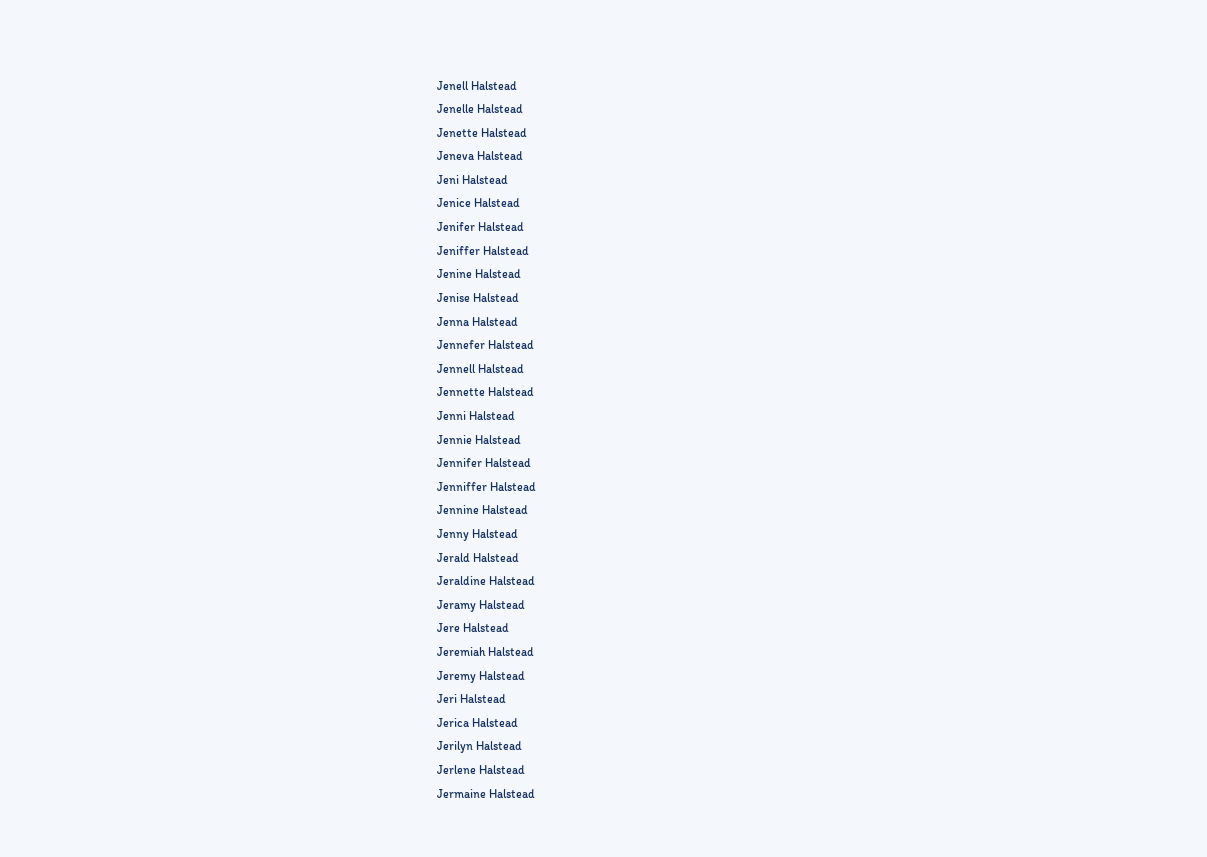Jenell Halstead
Jenelle Halstead
Jenette Halstead
Jeneva Halstead
Jeni Halstead
Jenice Halstead
Jenifer Halstead
Jeniffer Halstead
Jenine Halstead
Jenise Halstead
Jenna Halstead
Jennefer Halstead
Jennell Halstead
Jennette Halstead
Jenni Halstead
Jennie Halstead
Jennifer Halstead
Jenniffer Halstead
Jennine Halstead
Jenny Halstead
Jerald Halstead
Jeraldine Halstead
Jeramy Halstead
Jere Halstead
Jeremiah Halstead
Jeremy Halstead
Jeri Halstead
Jerica Halstead
Jerilyn Halstead
Jerlene Halstead
Jermaine Halstead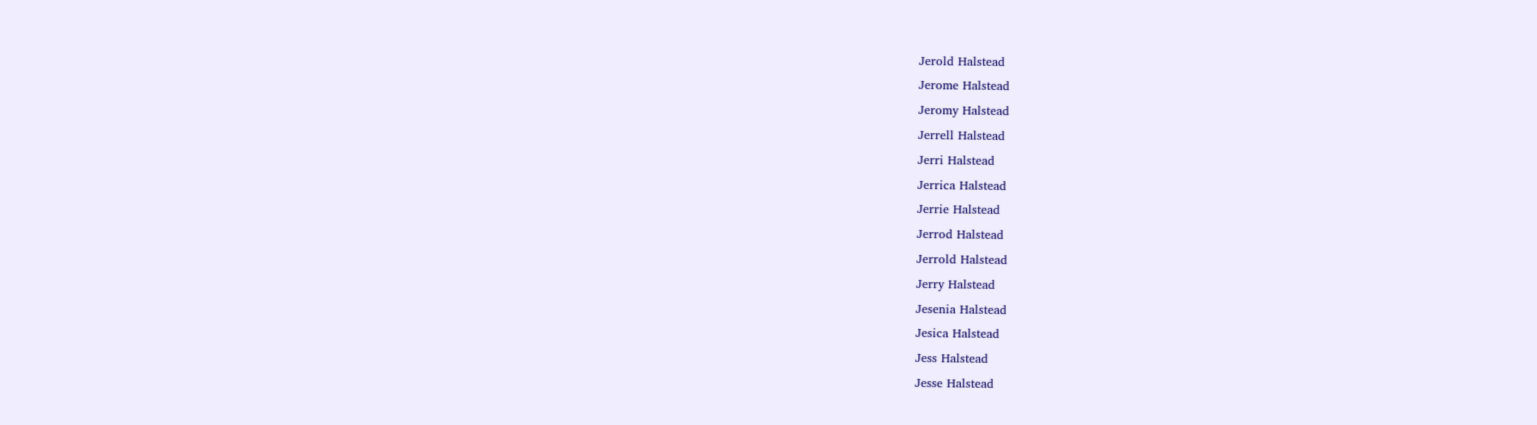Jerold Halstead
Jerome Halstead
Jeromy Halstead
Jerrell Halstead
Jerri Halstead
Jerrica Halstead
Jerrie Halstead
Jerrod Halstead
Jerrold Halstead
Jerry Halstead
Jesenia Halstead
Jesica Halstead
Jess Halstead
Jesse Halstead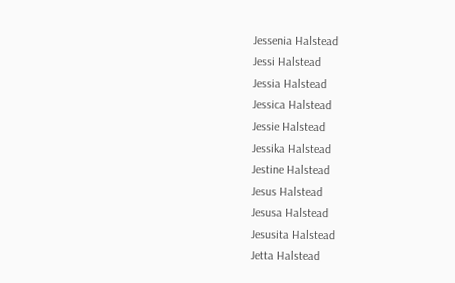Jessenia Halstead
Jessi Halstead
Jessia Halstead
Jessica Halstead
Jessie Halstead
Jessika Halstead
Jestine Halstead
Jesus Halstead
Jesusa Halstead
Jesusita Halstead
Jetta Halstead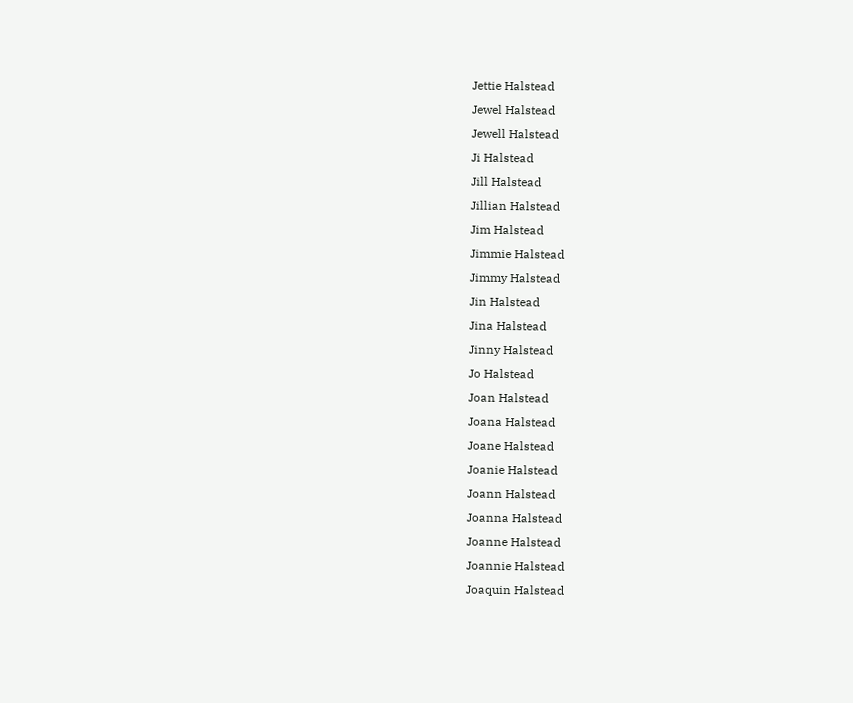Jettie Halstead
Jewel Halstead
Jewell Halstead
Ji Halstead
Jill Halstead
Jillian Halstead
Jim Halstead
Jimmie Halstead
Jimmy Halstead
Jin Halstead
Jina Halstead
Jinny Halstead
Jo Halstead
Joan Halstead
Joana Halstead
Joane Halstead
Joanie Halstead
Joann Halstead
Joanna Halstead
Joanne Halstead
Joannie Halstead
Joaquin Halstead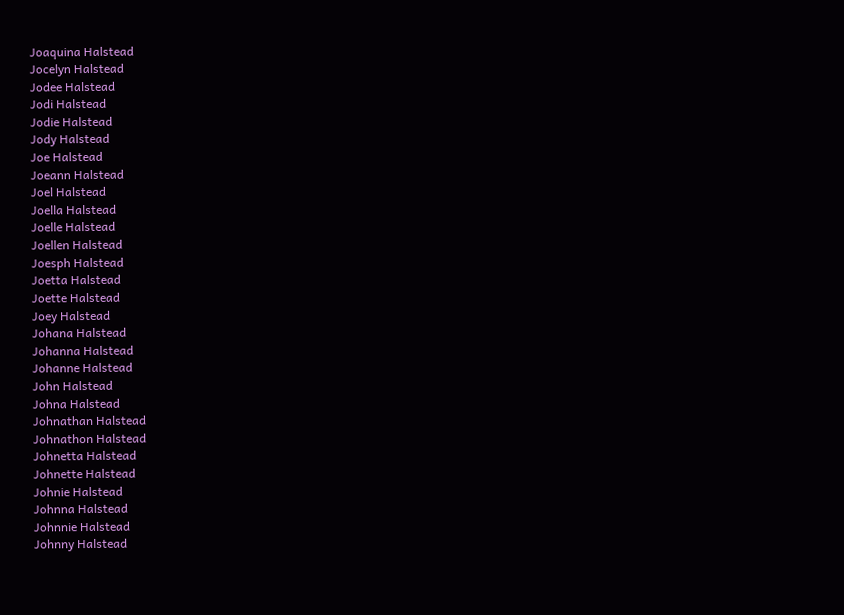Joaquina Halstead
Jocelyn Halstead
Jodee Halstead
Jodi Halstead
Jodie Halstead
Jody Halstead
Joe Halstead
Joeann Halstead
Joel Halstead
Joella Halstead
Joelle Halstead
Joellen Halstead
Joesph Halstead
Joetta Halstead
Joette Halstead
Joey Halstead
Johana Halstead
Johanna Halstead
Johanne Halstead
John Halstead
Johna Halstead
Johnathan Halstead
Johnathon Halstead
Johnetta Halstead
Johnette Halstead
Johnie Halstead
Johnna Halstead
Johnnie Halstead
Johnny Halstead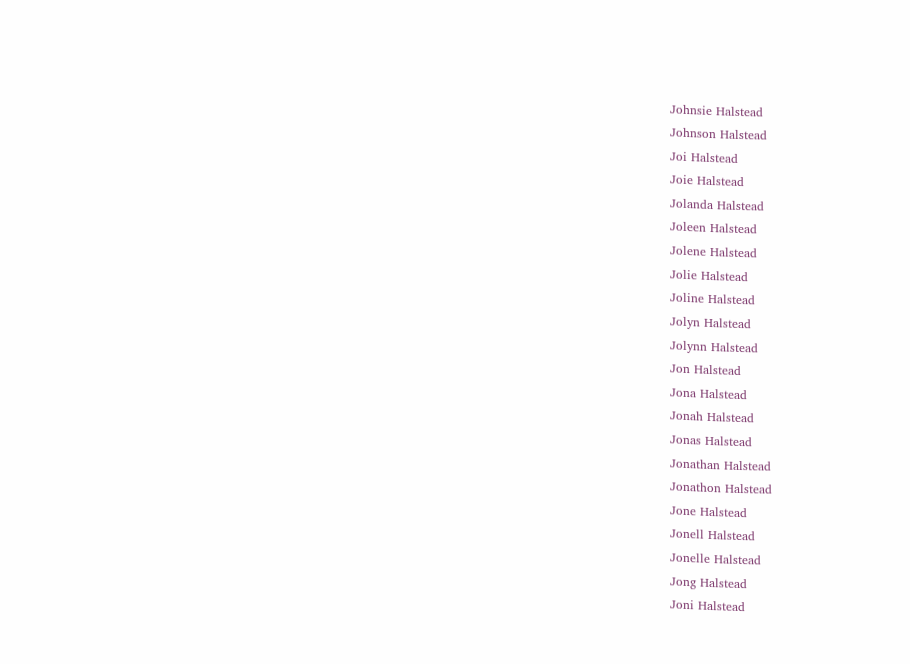Johnsie Halstead
Johnson Halstead
Joi Halstead
Joie Halstead
Jolanda Halstead
Joleen Halstead
Jolene Halstead
Jolie Halstead
Joline Halstead
Jolyn Halstead
Jolynn Halstead
Jon Halstead
Jona Halstead
Jonah Halstead
Jonas Halstead
Jonathan Halstead
Jonathon Halstead
Jone Halstead
Jonell Halstead
Jonelle Halstead
Jong Halstead
Joni Halstead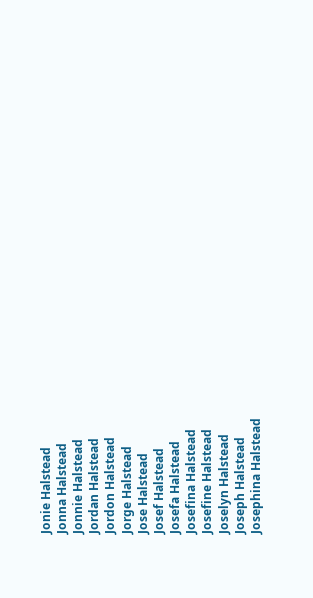Jonie Halstead
Jonna Halstead
Jonnie Halstead
Jordan Halstead
Jordon Halstead
Jorge Halstead
Jose Halstead
Josef Halstead
Josefa Halstead
Josefina Halstead
Josefine Halstead
Joselyn Halstead
Joseph Halstead
Josephina Halstead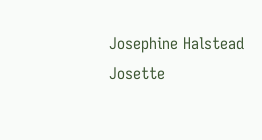Josephine Halstead
Josette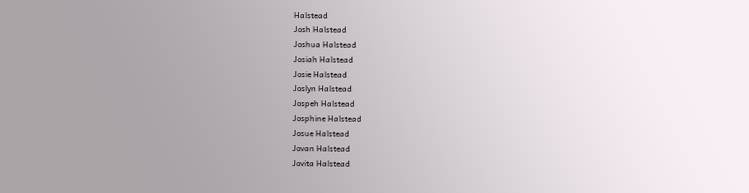Halstead
Josh Halstead
Joshua Halstead
Josiah Halstead
Josie Halstead
Joslyn Halstead
Jospeh Halstead
Josphine Halstead
Josue Halstead
Jovan Halstead
Jovita Halstead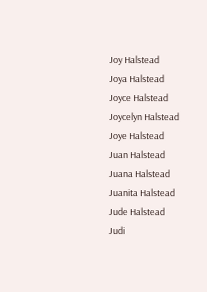Joy Halstead
Joya Halstead
Joyce Halstead
Joycelyn Halstead
Joye Halstead
Juan Halstead
Juana Halstead
Juanita Halstead
Jude Halstead
Judi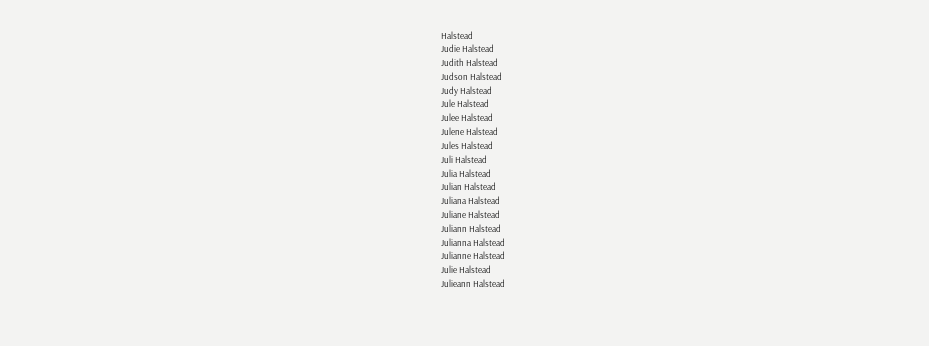Halstead
Judie Halstead
Judith Halstead
Judson Halstead
Judy Halstead
Jule Halstead
Julee Halstead
Julene Halstead
Jules Halstead
Juli Halstead
Julia Halstead
Julian Halstead
Juliana Halstead
Juliane Halstead
Juliann Halstead
Julianna Halstead
Julianne Halstead
Julie Halstead
Julieann Halstead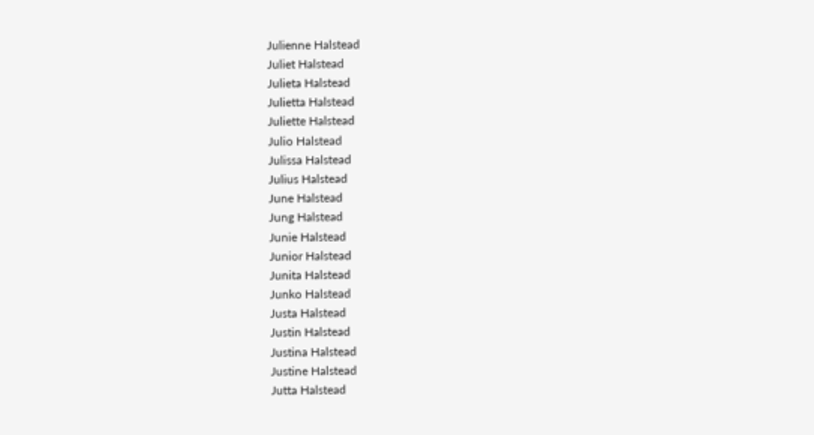Julienne Halstead
Juliet Halstead
Julieta Halstead
Julietta Halstead
Juliette Halstead
Julio Halstead
Julissa Halstead
Julius Halstead
June Halstead
Jung Halstead
Junie Halstead
Junior Halstead
Junita Halstead
Junko Halstead
Justa Halstead
Justin Halstead
Justina Halstead
Justine Halstead
Jutta Halstead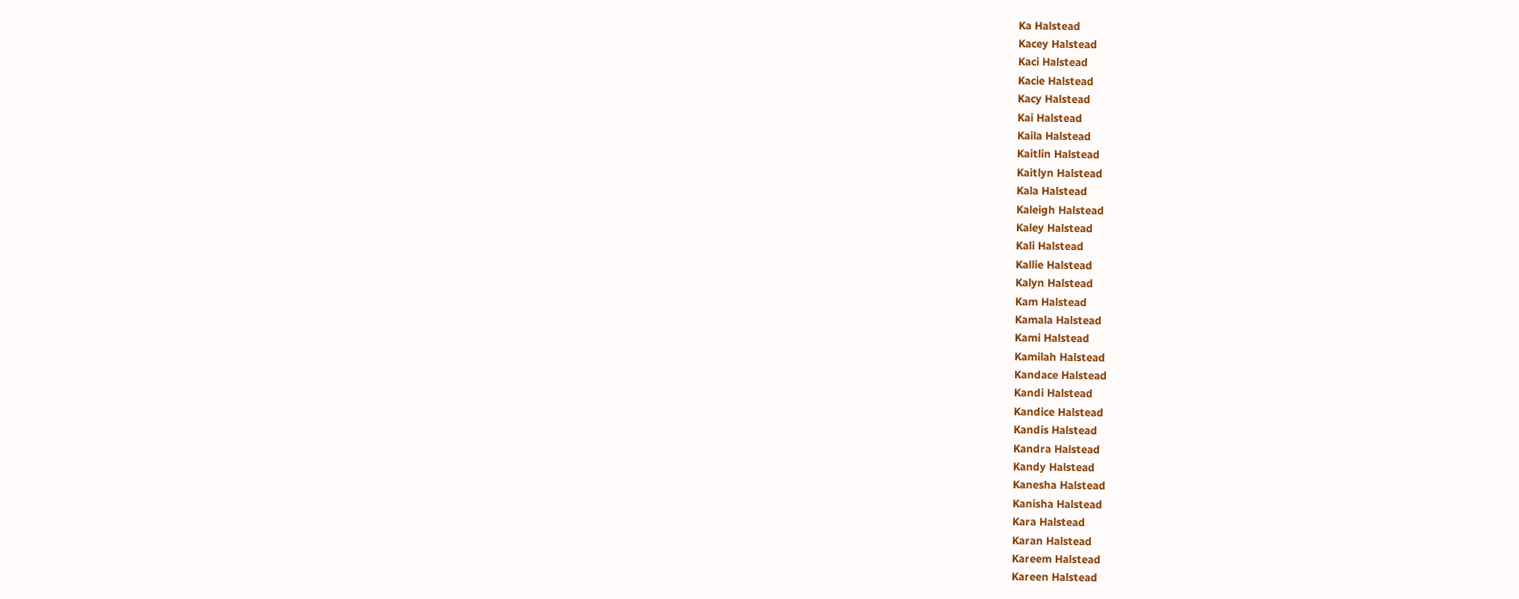Ka Halstead
Kacey Halstead
Kaci Halstead
Kacie Halstead
Kacy Halstead
Kai Halstead
Kaila Halstead
Kaitlin Halstead
Kaitlyn Halstead
Kala Halstead
Kaleigh Halstead
Kaley Halstead
Kali Halstead
Kallie Halstead
Kalyn Halstead
Kam Halstead
Kamala Halstead
Kami Halstead
Kamilah Halstead
Kandace Halstead
Kandi Halstead
Kandice Halstead
Kandis Halstead
Kandra Halstead
Kandy Halstead
Kanesha Halstead
Kanisha Halstead
Kara Halstead
Karan Halstead
Kareem Halstead
Kareen Halstead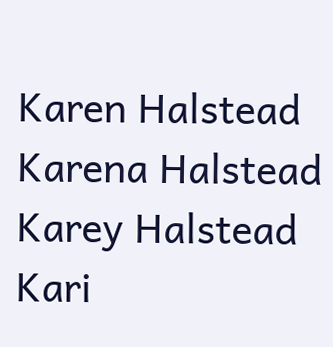Karen Halstead
Karena Halstead
Karey Halstead
Kari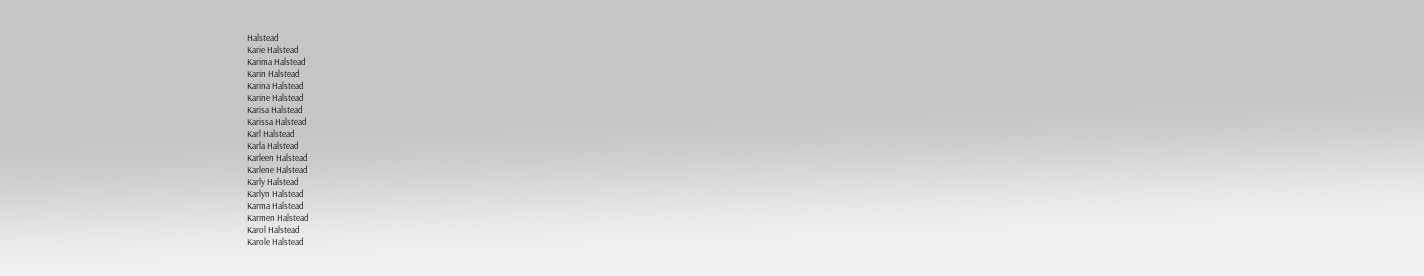Halstead
Karie Halstead
Karima Halstead
Karin Halstead
Karina Halstead
Karine Halstead
Karisa Halstead
Karissa Halstead
Karl Halstead
Karla Halstead
Karleen Halstead
Karlene Halstead
Karly Halstead
Karlyn Halstead
Karma Halstead
Karmen Halstead
Karol Halstead
Karole Halstead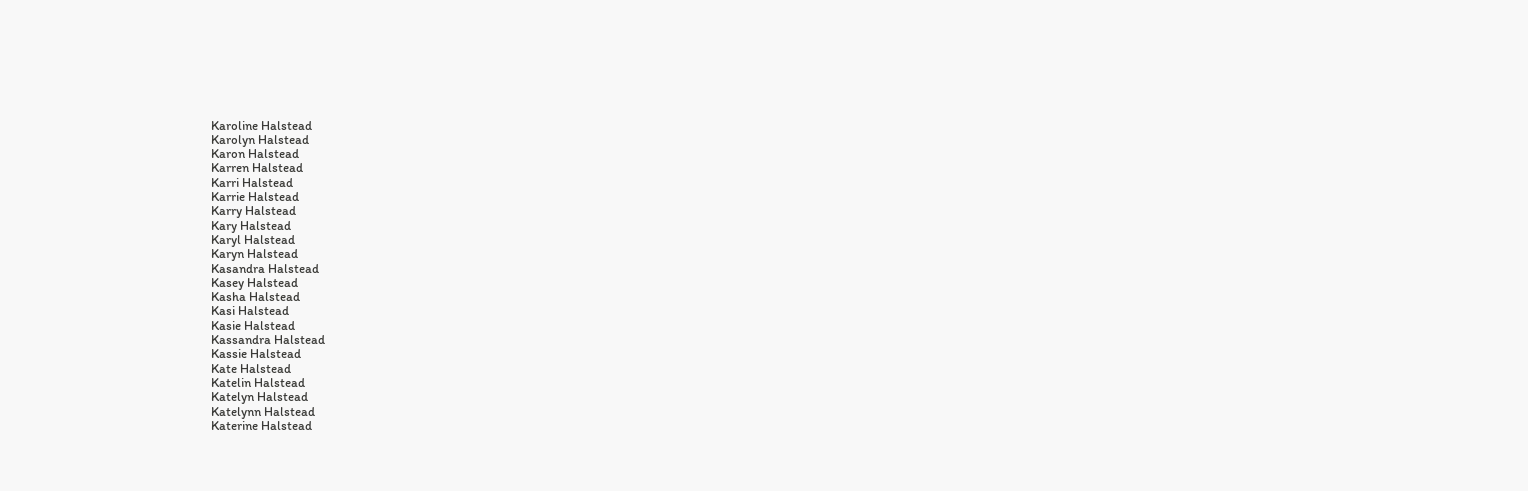Karoline Halstead
Karolyn Halstead
Karon Halstead
Karren Halstead
Karri Halstead
Karrie Halstead
Karry Halstead
Kary Halstead
Karyl Halstead
Karyn Halstead
Kasandra Halstead
Kasey Halstead
Kasha Halstead
Kasi Halstead
Kasie Halstead
Kassandra Halstead
Kassie Halstead
Kate Halstead
Katelin Halstead
Katelyn Halstead
Katelynn Halstead
Katerine Halstead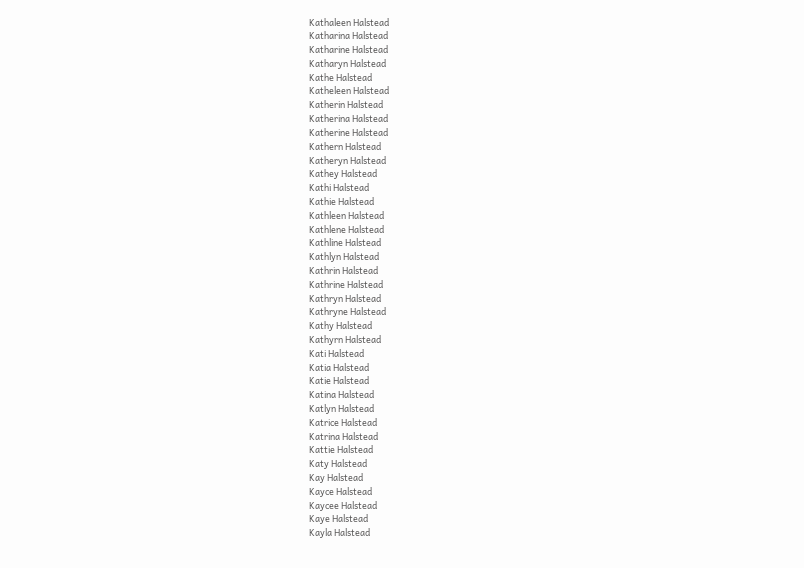Kathaleen Halstead
Katharina Halstead
Katharine Halstead
Katharyn Halstead
Kathe Halstead
Katheleen Halstead
Katherin Halstead
Katherina Halstead
Katherine Halstead
Kathern Halstead
Katheryn Halstead
Kathey Halstead
Kathi Halstead
Kathie Halstead
Kathleen Halstead
Kathlene Halstead
Kathline Halstead
Kathlyn Halstead
Kathrin Halstead
Kathrine Halstead
Kathryn Halstead
Kathryne Halstead
Kathy Halstead
Kathyrn Halstead
Kati Halstead
Katia Halstead
Katie Halstead
Katina Halstead
Katlyn Halstead
Katrice Halstead
Katrina Halstead
Kattie Halstead
Katy Halstead
Kay Halstead
Kayce Halstead
Kaycee Halstead
Kaye Halstead
Kayla Halstead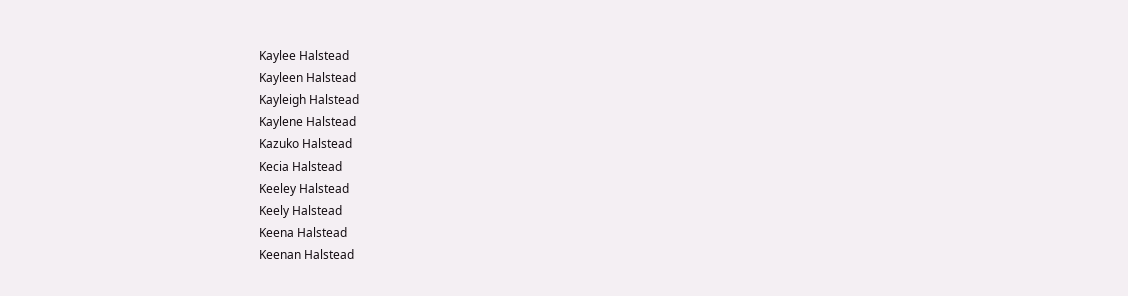Kaylee Halstead
Kayleen Halstead
Kayleigh Halstead
Kaylene Halstead
Kazuko Halstead
Kecia Halstead
Keeley Halstead
Keely Halstead
Keena Halstead
Keenan Halstead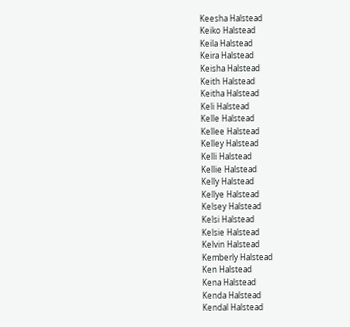Keesha Halstead
Keiko Halstead
Keila Halstead
Keira Halstead
Keisha Halstead
Keith Halstead
Keitha Halstead
Keli Halstead
Kelle Halstead
Kellee Halstead
Kelley Halstead
Kelli Halstead
Kellie Halstead
Kelly Halstead
Kellye Halstead
Kelsey Halstead
Kelsi Halstead
Kelsie Halstead
Kelvin Halstead
Kemberly Halstead
Ken Halstead
Kena Halstead
Kenda Halstead
Kendal Halstead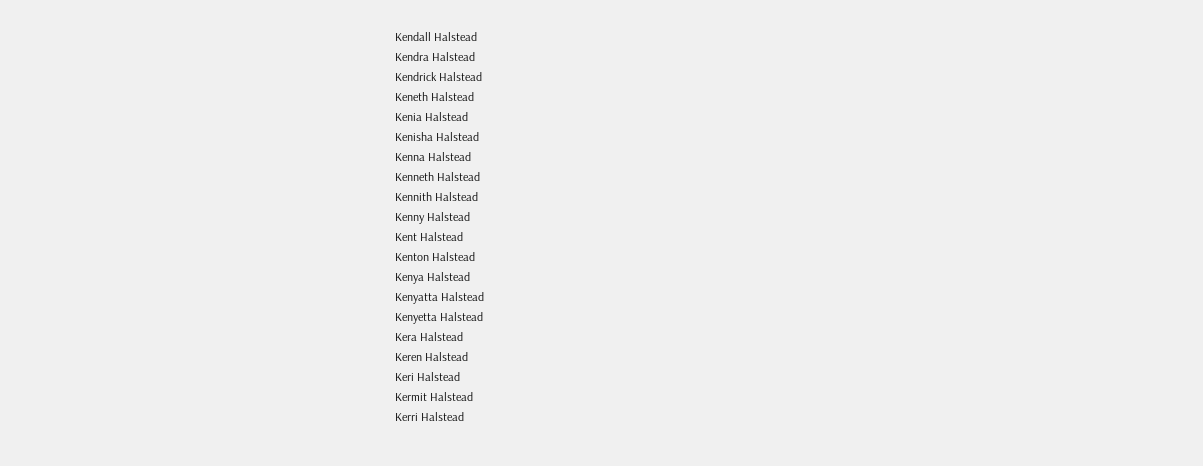Kendall Halstead
Kendra Halstead
Kendrick Halstead
Keneth Halstead
Kenia Halstead
Kenisha Halstead
Kenna Halstead
Kenneth Halstead
Kennith Halstead
Kenny Halstead
Kent Halstead
Kenton Halstead
Kenya Halstead
Kenyatta Halstead
Kenyetta Halstead
Kera Halstead
Keren Halstead
Keri Halstead
Kermit Halstead
Kerri Halstead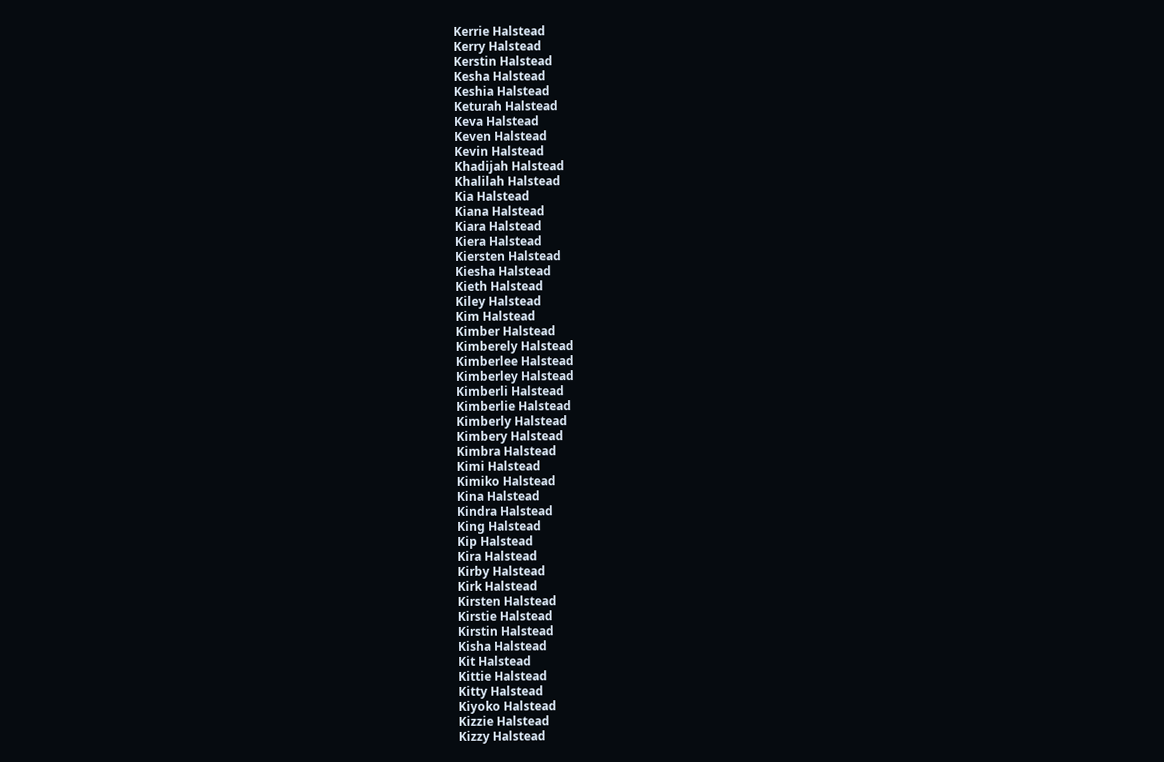Kerrie Halstead
Kerry Halstead
Kerstin Halstead
Kesha Halstead
Keshia Halstead
Keturah Halstead
Keva Halstead
Keven Halstead
Kevin Halstead
Khadijah Halstead
Khalilah Halstead
Kia Halstead
Kiana Halstead
Kiara Halstead
Kiera Halstead
Kiersten Halstead
Kiesha Halstead
Kieth Halstead
Kiley Halstead
Kim Halstead
Kimber Halstead
Kimberely Halstead
Kimberlee Halstead
Kimberley Halstead
Kimberli Halstead
Kimberlie Halstead
Kimberly Halstead
Kimbery Halstead
Kimbra Halstead
Kimi Halstead
Kimiko Halstead
Kina Halstead
Kindra Halstead
King Halstead
Kip Halstead
Kira Halstead
Kirby Halstead
Kirk Halstead
Kirsten Halstead
Kirstie Halstead
Kirstin Halstead
Kisha Halstead
Kit Halstead
Kittie Halstead
Kitty Halstead
Kiyoko Halstead
Kizzie Halstead
Kizzy Halstead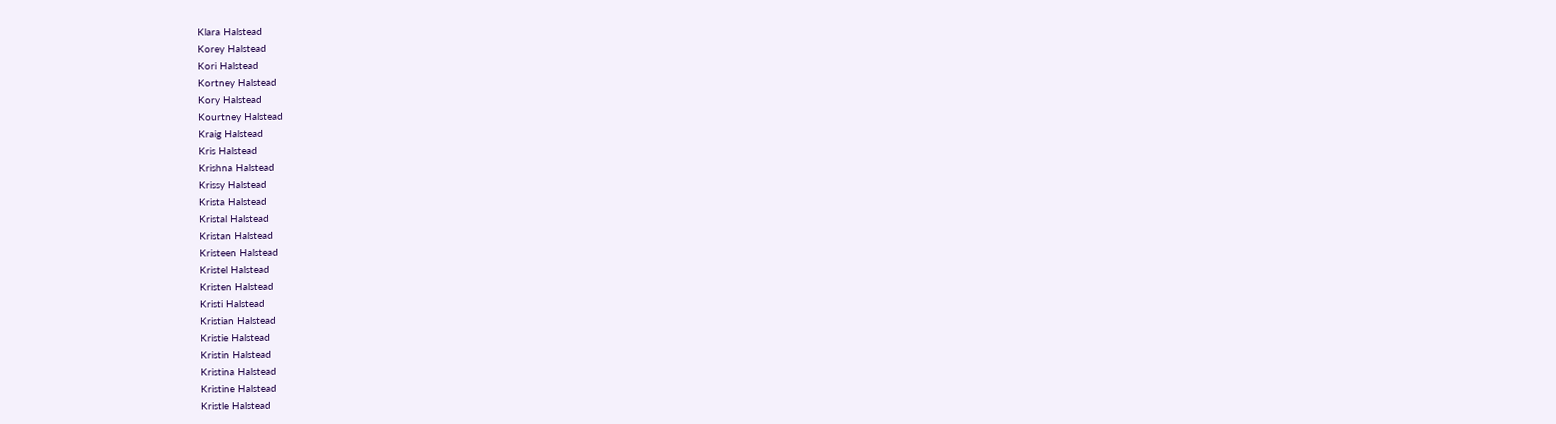Klara Halstead
Korey Halstead
Kori Halstead
Kortney Halstead
Kory Halstead
Kourtney Halstead
Kraig Halstead
Kris Halstead
Krishna Halstead
Krissy Halstead
Krista Halstead
Kristal Halstead
Kristan Halstead
Kristeen Halstead
Kristel Halstead
Kristen Halstead
Kristi Halstead
Kristian Halstead
Kristie Halstead
Kristin Halstead
Kristina Halstead
Kristine Halstead
Kristle Halstead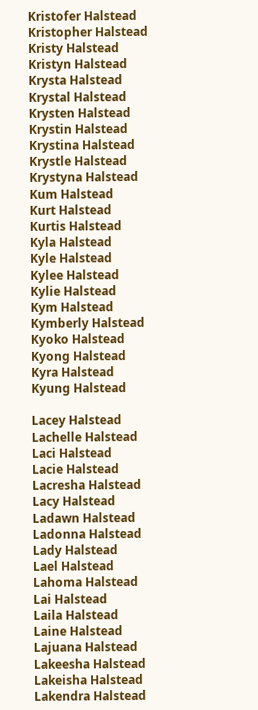Kristofer Halstead
Kristopher Halstead
Kristy Halstead
Kristyn Halstead
Krysta Halstead
Krystal Halstead
Krysten Halstead
Krystin Halstead
Krystina Halstead
Krystle Halstead
Krystyna Halstead
Kum Halstead
Kurt Halstead
Kurtis Halstead
Kyla Halstead
Kyle Halstead
Kylee Halstead
Kylie Halstead
Kym Halstead
Kymberly Halstead
Kyoko Halstead
Kyong Halstead
Kyra Halstead
Kyung Halstead

Lacey Halstead
Lachelle Halstead
Laci Halstead
Lacie Halstead
Lacresha Halstead
Lacy Halstead
Ladawn Halstead
Ladonna Halstead
Lady Halstead
Lael Halstead
Lahoma Halstead
Lai Halstead
Laila Halstead
Laine Halstead
Lajuana Halstead
Lakeesha Halstead
Lakeisha Halstead
Lakendra Halstead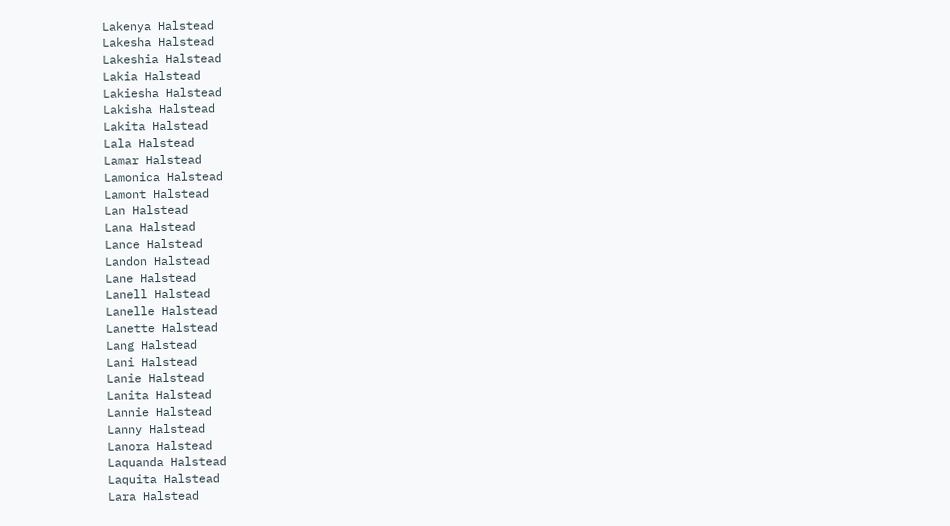Lakenya Halstead
Lakesha Halstead
Lakeshia Halstead
Lakia Halstead
Lakiesha Halstead
Lakisha Halstead
Lakita Halstead
Lala Halstead
Lamar Halstead
Lamonica Halstead
Lamont Halstead
Lan Halstead
Lana Halstead
Lance Halstead
Landon Halstead
Lane Halstead
Lanell Halstead
Lanelle Halstead
Lanette Halstead
Lang Halstead
Lani Halstead
Lanie Halstead
Lanita Halstead
Lannie Halstead
Lanny Halstead
Lanora Halstead
Laquanda Halstead
Laquita Halstead
Lara Halstead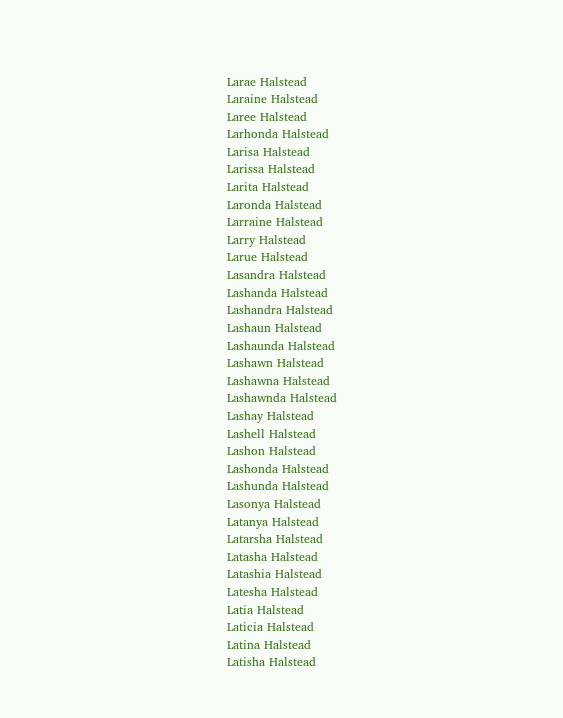Larae Halstead
Laraine Halstead
Laree Halstead
Larhonda Halstead
Larisa Halstead
Larissa Halstead
Larita Halstead
Laronda Halstead
Larraine Halstead
Larry Halstead
Larue Halstead
Lasandra Halstead
Lashanda Halstead
Lashandra Halstead
Lashaun Halstead
Lashaunda Halstead
Lashawn Halstead
Lashawna Halstead
Lashawnda Halstead
Lashay Halstead
Lashell Halstead
Lashon Halstead
Lashonda Halstead
Lashunda Halstead
Lasonya Halstead
Latanya Halstead
Latarsha Halstead
Latasha Halstead
Latashia Halstead
Latesha Halstead
Latia Halstead
Laticia Halstead
Latina Halstead
Latisha Halstead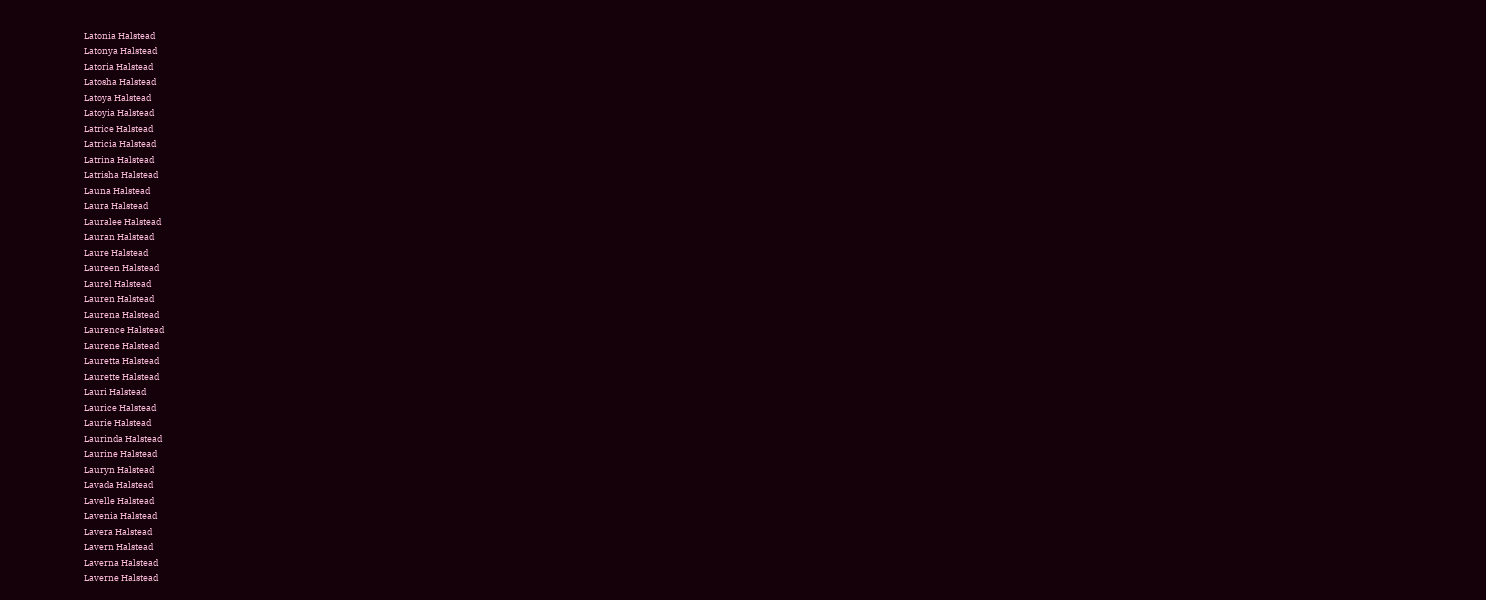Latonia Halstead
Latonya Halstead
Latoria Halstead
Latosha Halstead
Latoya Halstead
Latoyia Halstead
Latrice Halstead
Latricia Halstead
Latrina Halstead
Latrisha Halstead
Launa Halstead
Laura Halstead
Lauralee Halstead
Lauran Halstead
Laure Halstead
Laureen Halstead
Laurel Halstead
Lauren Halstead
Laurena Halstead
Laurence Halstead
Laurene Halstead
Lauretta Halstead
Laurette Halstead
Lauri Halstead
Laurice Halstead
Laurie Halstead
Laurinda Halstead
Laurine Halstead
Lauryn Halstead
Lavada Halstead
Lavelle Halstead
Lavenia Halstead
Lavera Halstead
Lavern Halstead
Laverna Halstead
Laverne Halstead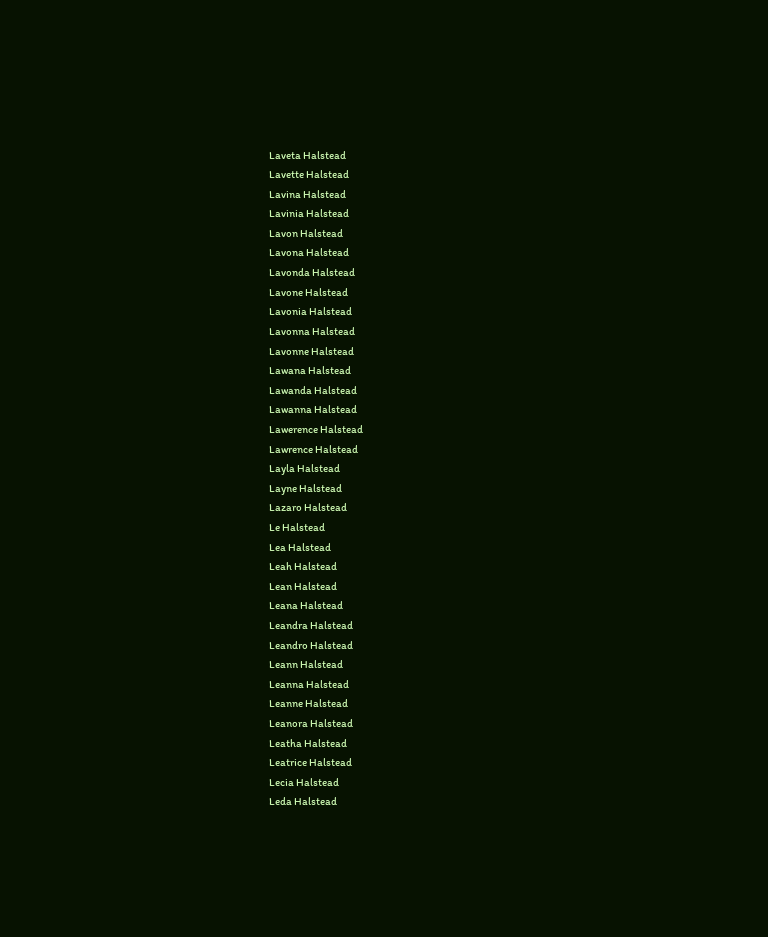Laveta Halstead
Lavette Halstead
Lavina Halstead
Lavinia Halstead
Lavon Halstead
Lavona Halstead
Lavonda Halstead
Lavone Halstead
Lavonia Halstead
Lavonna Halstead
Lavonne Halstead
Lawana Halstead
Lawanda Halstead
Lawanna Halstead
Lawerence Halstead
Lawrence Halstead
Layla Halstead
Layne Halstead
Lazaro Halstead
Le Halstead
Lea Halstead
Leah Halstead
Lean Halstead
Leana Halstead
Leandra Halstead
Leandro Halstead
Leann Halstead
Leanna Halstead
Leanne Halstead
Leanora Halstead
Leatha Halstead
Leatrice Halstead
Lecia Halstead
Leda Halstead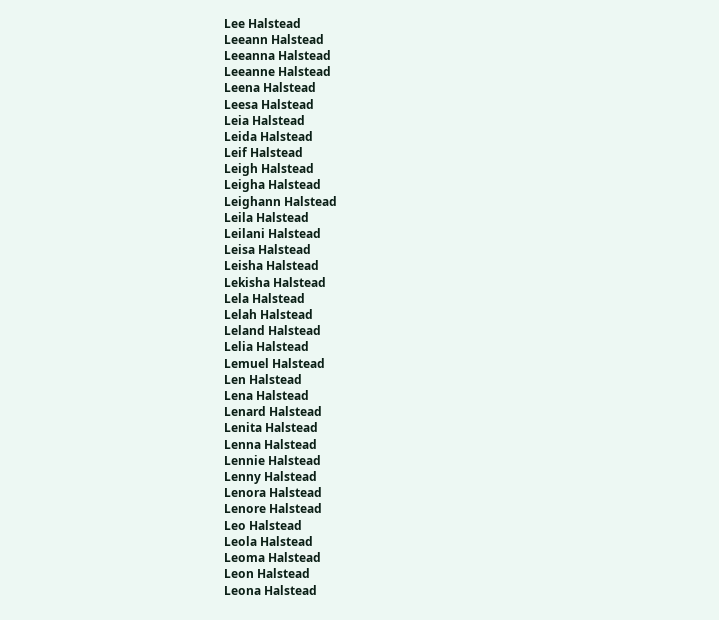Lee Halstead
Leeann Halstead
Leeanna Halstead
Leeanne Halstead
Leena Halstead
Leesa Halstead
Leia Halstead
Leida Halstead
Leif Halstead
Leigh Halstead
Leigha Halstead
Leighann Halstead
Leila Halstead
Leilani Halstead
Leisa Halstead
Leisha Halstead
Lekisha Halstead
Lela Halstead
Lelah Halstead
Leland Halstead
Lelia Halstead
Lemuel Halstead
Len Halstead
Lena Halstead
Lenard Halstead
Lenita Halstead
Lenna Halstead
Lennie Halstead
Lenny Halstead
Lenora Halstead
Lenore Halstead
Leo Halstead
Leola Halstead
Leoma Halstead
Leon Halstead
Leona Halstead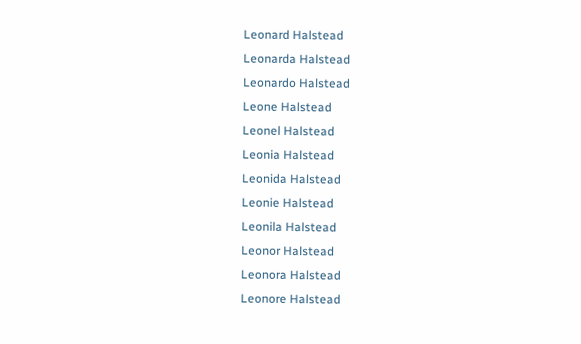Leonard Halstead
Leonarda Halstead
Leonardo Halstead
Leone Halstead
Leonel Halstead
Leonia Halstead
Leonida Halstead
Leonie Halstead
Leonila Halstead
Leonor Halstead
Leonora Halstead
Leonore Halstead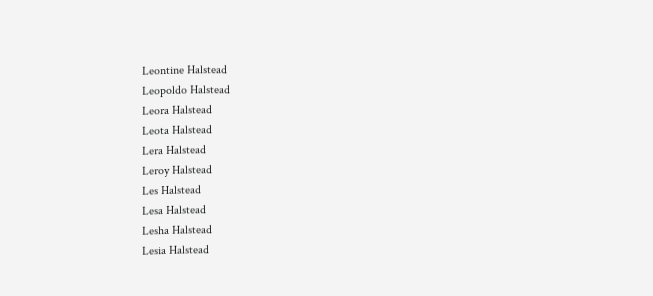Leontine Halstead
Leopoldo Halstead
Leora Halstead
Leota Halstead
Lera Halstead
Leroy Halstead
Les Halstead
Lesa Halstead
Lesha Halstead
Lesia Halstead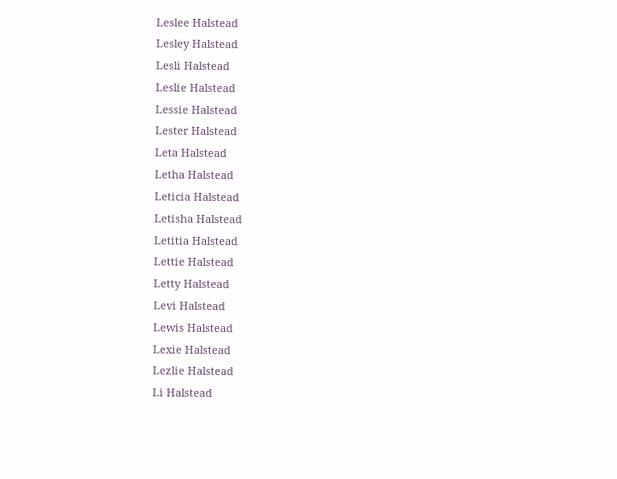Leslee Halstead
Lesley Halstead
Lesli Halstead
Leslie Halstead
Lessie Halstead
Lester Halstead
Leta Halstead
Letha Halstead
Leticia Halstead
Letisha Halstead
Letitia Halstead
Lettie Halstead
Letty Halstead
Levi Halstead
Lewis Halstead
Lexie Halstead
Lezlie Halstead
Li Halstead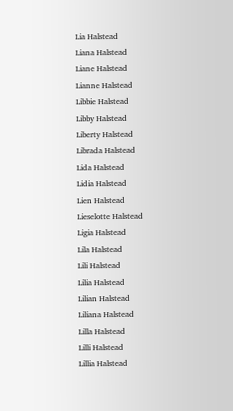Lia Halstead
Liana Halstead
Liane Halstead
Lianne Halstead
Libbie Halstead
Libby Halstead
Liberty Halstead
Librada Halstead
Lida Halstead
Lidia Halstead
Lien Halstead
Lieselotte Halstead
Ligia Halstead
Lila Halstead
Lili Halstead
Lilia Halstead
Lilian Halstead
Liliana Halstead
Lilla Halstead
Lilli Halstead
Lillia Halstead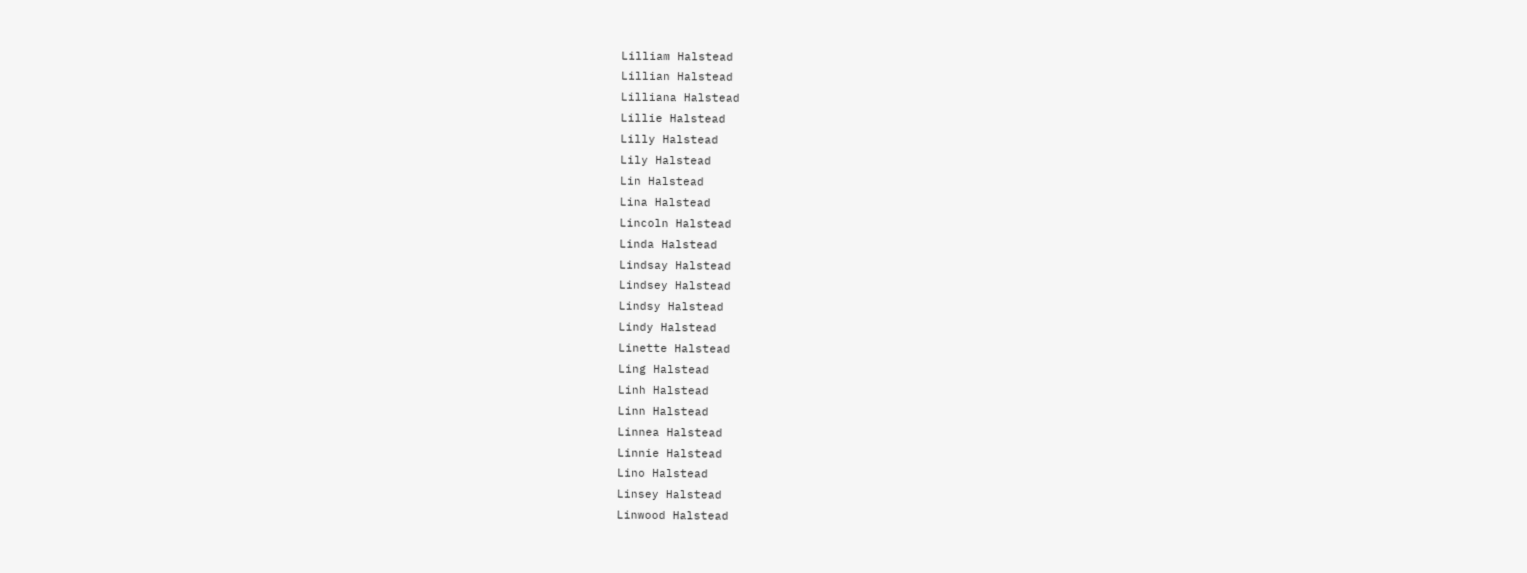Lilliam Halstead
Lillian Halstead
Lilliana Halstead
Lillie Halstead
Lilly Halstead
Lily Halstead
Lin Halstead
Lina Halstead
Lincoln Halstead
Linda Halstead
Lindsay Halstead
Lindsey Halstead
Lindsy Halstead
Lindy Halstead
Linette Halstead
Ling Halstead
Linh Halstead
Linn Halstead
Linnea Halstead
Linnie Halstead
Lino Halstead
Linsey Halstead
Linwood Halstead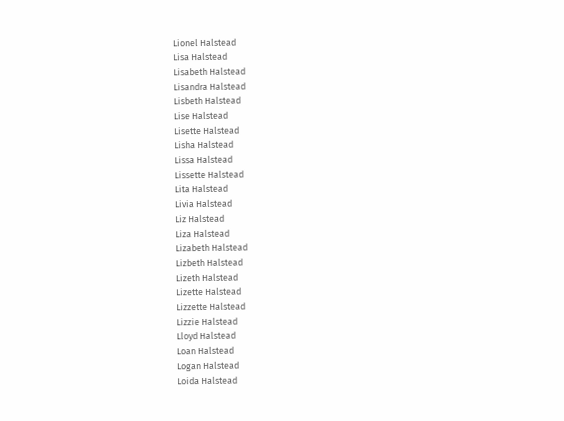Lionel Halstead
Lisa Halstead
Lisabeth Halstead
Lisandra Halstead
Lisbeth Halstead
Lise Halstead
Lisette Halstead
Lisha Halstead
Lissa Halstead
Lissette Halstead
Lita Halstead
Livia Halstead
Liz Halstead
Liza Halstead
Lizabeth Halstead
Lizbeth Halstead
Lizeth Halstead
Lizette Halstead
Lizzette Halstead
Lizzie Halstead
Lloyd Halstead
Loan Halstead
Logan Halstead
Loida Halstead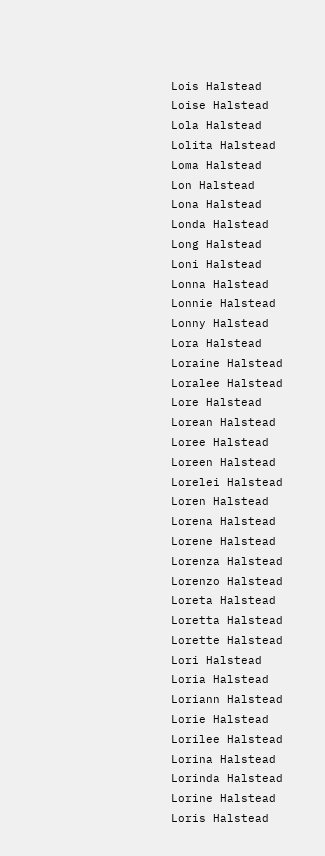Lois Halstead
Loise Halstead
Lola Halstead
Lolita Halstead
Loma Halstead
Lon Halstead
Lona Halstead
Londa Halstead
Long Halstead
Loni Halstead
Lonna Halstead
Lonnie Halstead
Lonny Halstead
Lora Halstead
Loraine Halstead
Loralee Halstead
Lore Halstead
Lorean Halstead
Loree Halstead
Loreen Halstead
Lorelei Halstead
Loren Halstead
Lorena Halstead
Lorene Halstead
Lorenza Halstead
Lorenzo Halstead
Loreta Halstead
Loretta Halstead
Lorette Halstead
Lori Halstead
Loria Halstead
Loriann Halstead
Lorie Halstead
Lorilee Halstead
Lorina Halstead
Lorinda Halstead
Lorine Halstead
Loris Halstead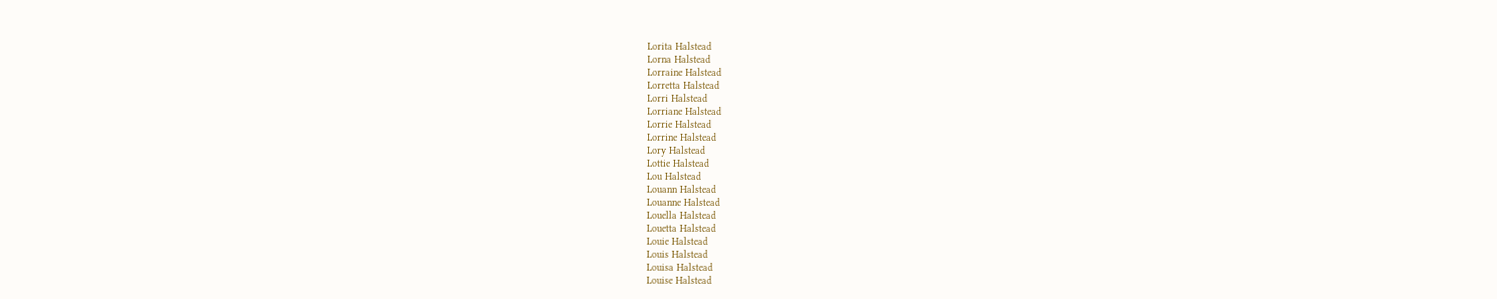Lorita Halstead
Lorna Halstead
Lorraine Halstead
Lorretta Halstead
Lorri Halstead
Lorriane Halstead
Lorrie Halstead
Lorrine Halstead
Lory Halstead
Lottie Halstead
Lou Halstead
Louann Halstead
Louanne Halstead
Louella Halstead
Louetta Halstead
Louie Halstead
Louis Halstead
Louisa Halstead
Louise Halstead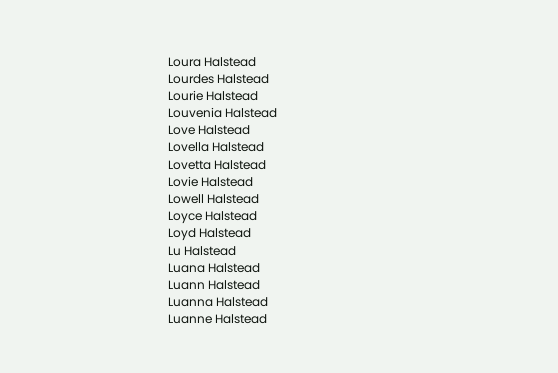Loura Halstead
Lourdes Halstead
Lourie Halstead
Louvenia Halstead
Love Halstead
Lovella Halstead
Lovetta Halstead
Lovie Halstead
Lowell Halstead
Loyce Halstead
Loyd Halstead
Lu Halstead
Luana Halstead
Luann Halstead
Luanna Halstead
Luanne Halstead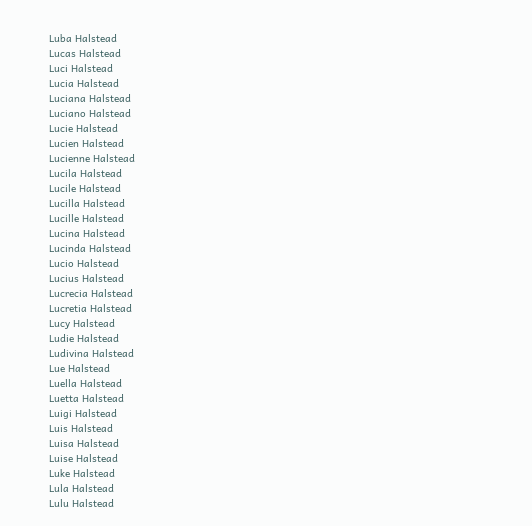Luba Halstead
Lucas Halstead
Luci Halstead
Lucia Halstead
Luciana Halstead
Luciano Halstead
Lucie Halstead
Lucien Halstead
Lucienne Halstead
Lucila Halstead
Lucile Halstead
Lucilla Halstead
Lucille Halstead
Lucina Halstead
Lucinda Halstead
Lucio Halstead
Lucius Halstead
Lucrecia Halstead
Lucretia Halstead
Lucy Halstead
Ludie Halstead
Ludivina Halstead
Lue Halstead
Luella Halstead
Luetta Halstead
Luigi Halstead
Luis Halstead
Luisa Halstead
Luise Halstead
Luke Halstead
Lula Halstead
Lulu Halstead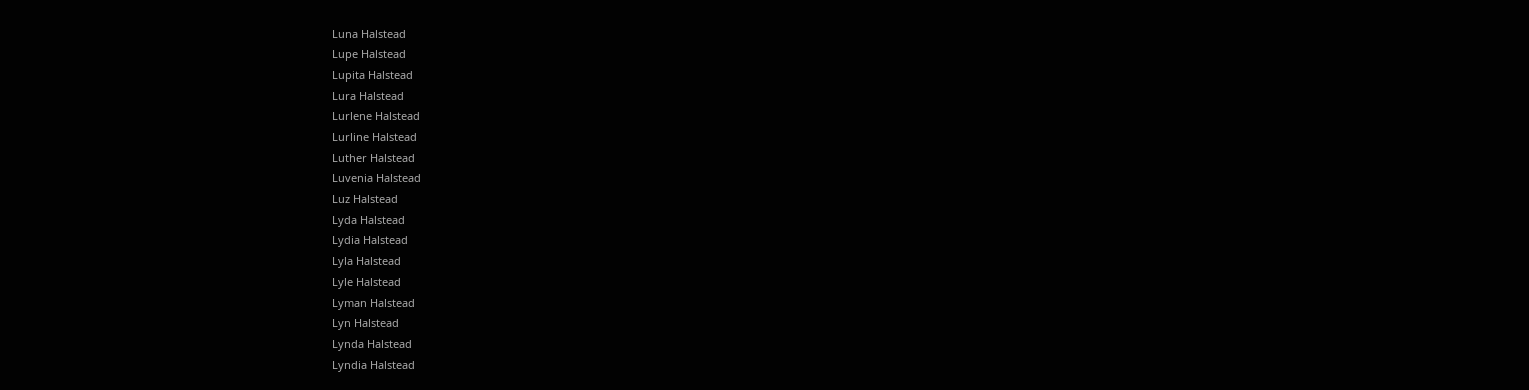Luna Halstead
Lupe Halstead
Lupita Halstead
Lura Halstead
Lurlene Halstead
Lurline Halstead
Luther Halstead
Luvenia Halstead
Luz Halstead
Lyda Halstead
Lydia Halstead
Lyla Halstead
Lyle Halstead
Lyman Halstead
Lyn Halstead
Lynda Halstead
Lyndia Halstead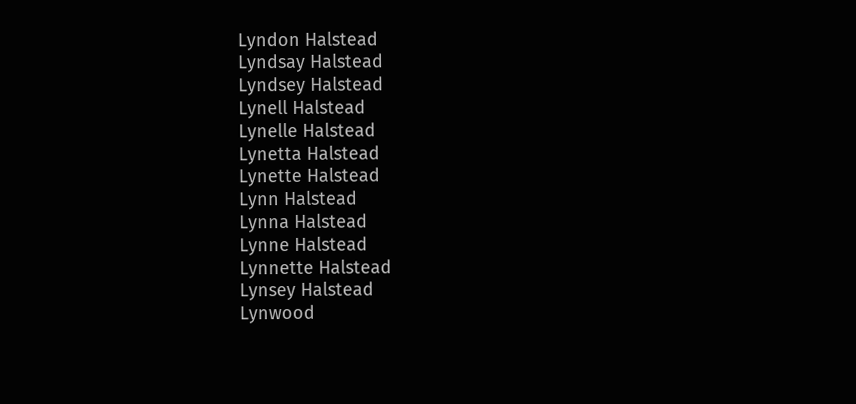Lyndon Halstead
Lyndsay Halstead
Lyndsey Halstead
Lynell Halstead
Lynelle Halstead
Lynetta Halstead
Lynette Halstead
Lynn Halstead
Lynna Halstead
Lynne Halstead
Lynnette Halstead
Lynsey Halstead
Lynwood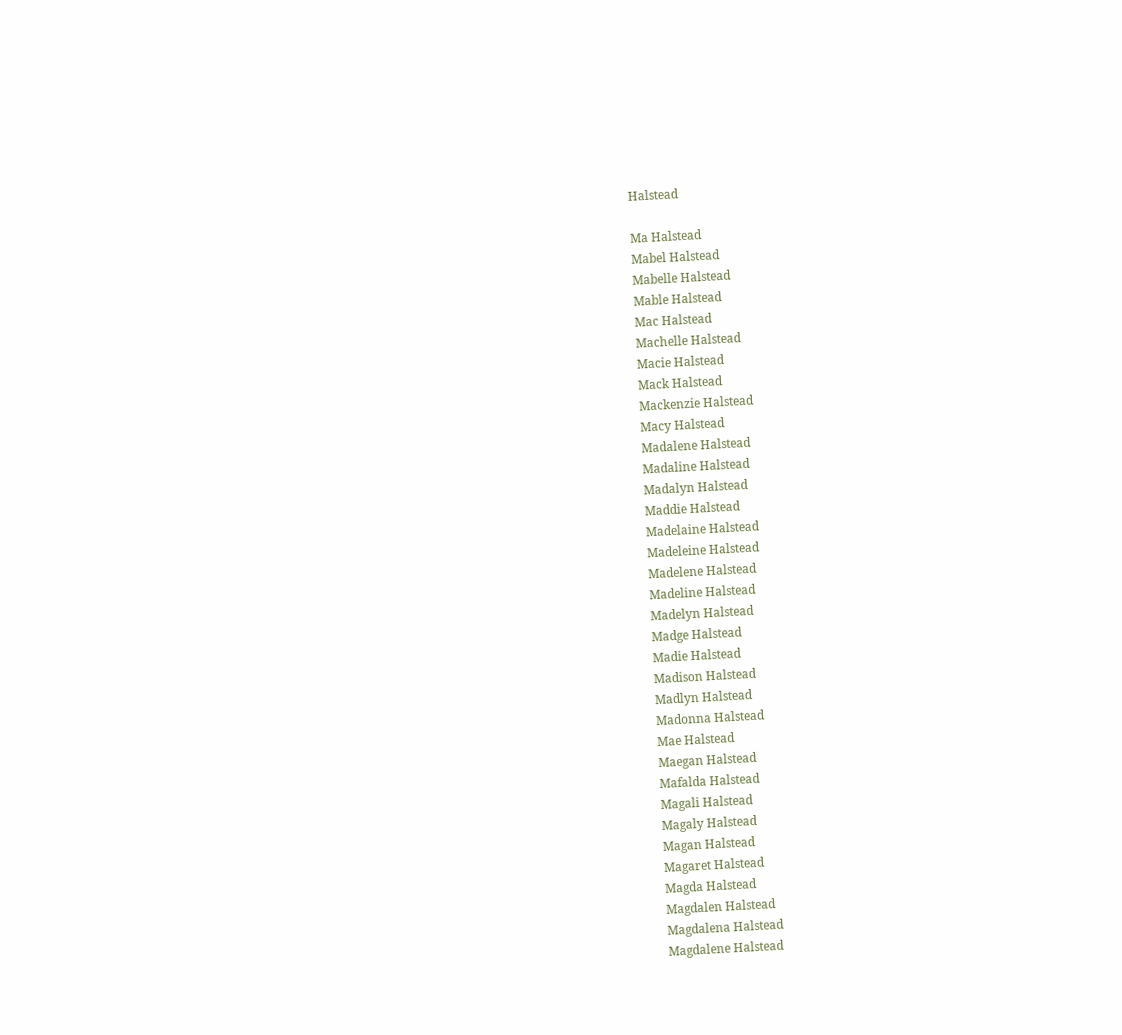Halstead

Ma Halstead
Mabel Halstead
Mabelle Halstead
Mable Halstead
Mac Halstead
Machelle Halstead
Macie Halstead
Mack Halstead
Mackenzie Halstead
Macy Halstead
Madalene Halstead
Madaline Halstead
Madalyn Halstead
Maddie Halstead
Madelaine Halstead
Madeleine Halstead
Madelene Halstead
Madeline Halstead
Madelyn Halstead
Madge Halstead
Madie Halstead
Madison Halstead
Madlyn Halstead
Madonna Halstead
Mae Halstead
Maegan Halstead
Mafalda Halstead
Magali Halstead
Magaly Halstead
Magan Halstead
Magaret Halstead
Magda Halstead
Magdalen Halstead
Magdalena Halstead
Magdalene Halstead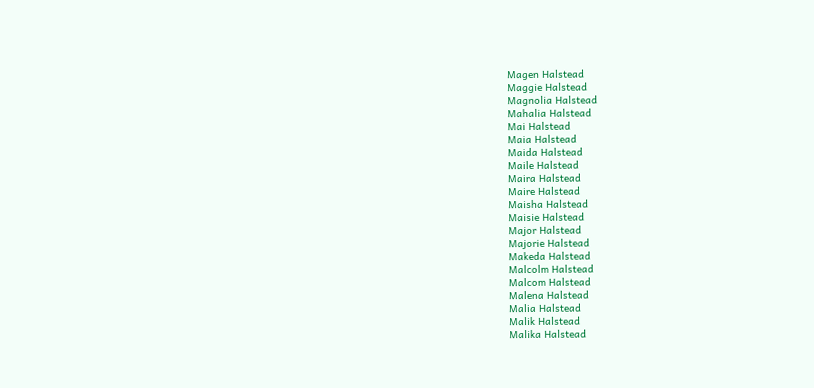Magen Halstead
Maggie Halstead
Magnolia Halstead
Mahalia Halstead
Mai Halstead
Maia Halstead
Maida Halstead
Maile Halstead
Maira Halstead
Maire Halstead
Maisha Halstead
Maisie Halstead
Major Halstead
Majorie Halstead
Makeda Halstead
Malcolm Halstead
Malcom Halstead
Malena Halstead
Malia Halstead
Malik Halstead
Malika Halstead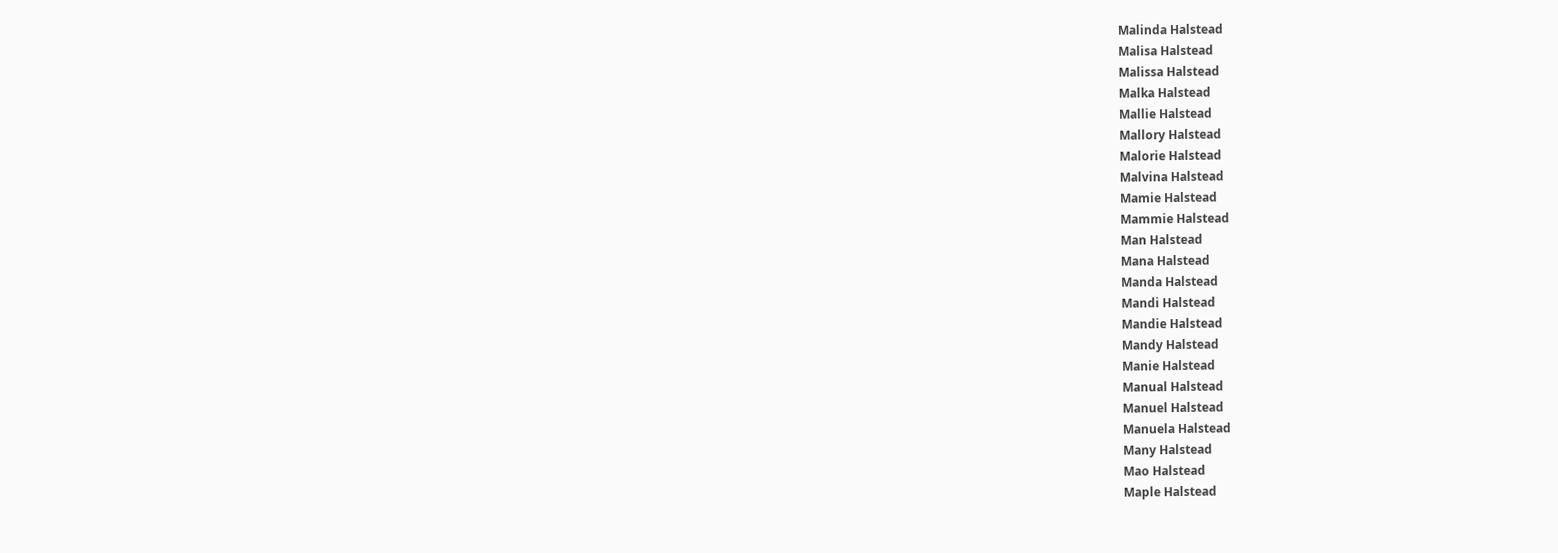Malinda Halstead
Malisa Halstead
Malissa Halstead
Malka Halstead
Mallie Halstead
Mallory Halstead
Malorie Halstead
Malvina Halstead
Mamie Halstead
Mammie Halstead
Man Halstead
Mana Halstead
Manda Halstead
Mandi Halstead
Mandie Halstead
Mandy Halstead
Manie Halstead
Manual Halstead
Manuel Halstead
Manuela Halstead
Many Halstead
Mao Halstead
Maple Halstead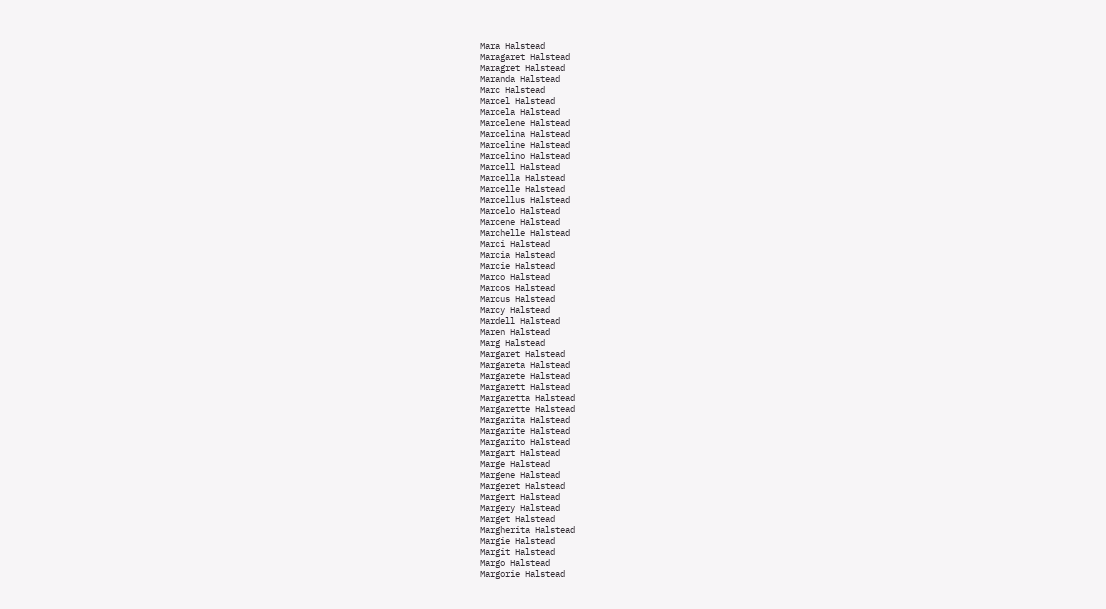Mara Halstead
Maragaret Halstead
Maragret Halstead
Maranda Halstead
Marc Halstead
Marcel Halstead
Marcela Halstead
Marcelene Halstead
Marcelina Halstead
Marceline Halstead
Marcelino Halstead
Marcell Halstead
Marcella Halstead
Marcelle Halstead
Marcellus Halstead
Marcelo Halstead
Marcene Halstead
Marchelle Halstead
Marci Halstead
Marcia Halstead
Marcie Halstead
Marco Halstead
Marcos Halstead
Marcus Halstead
Marcy Halstead
Mardell Halstead
Maren Halstead
Marg Halstead
Margaret Halstead
Margareta Halstead
Margarete Halstead
Margarett Halstead
Margaretta Halstead
Margarette Halstead
Margarita Halstead
Margarite Halstead
Margarito Halstead
Margart Halstead
Marge Halstead
Margene Halstead
Margeret Halstead
Margert Halstead
Margery Halstead
Marget Halstead
Margherita Halstead
Margie Halstead
Margit Halstead
Margo Halstead
Margorie Halstead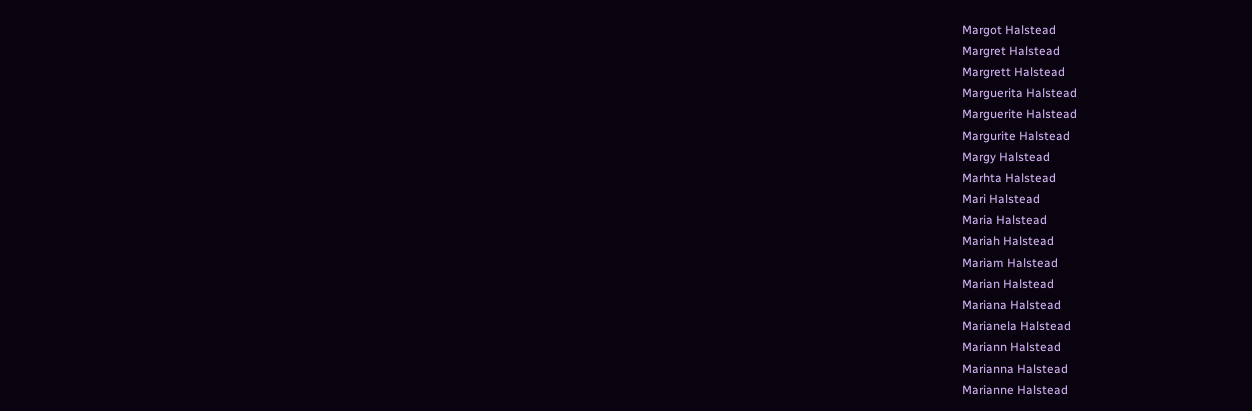Margot Halstead
Margret Halstead
Margrett Halstead
Marguerita Halstead
Marguerite Halstead
Margurite Halstead
Margy Halstead
Marhta Halstead
Mari Halstead
Maria Halstead
Mariah Halstead
Mariam Halstead
Marian Halstead
Mariana Halstead
Marianela Halstead
Mariann Halstead
Marianna Halstead
Marianne Halstead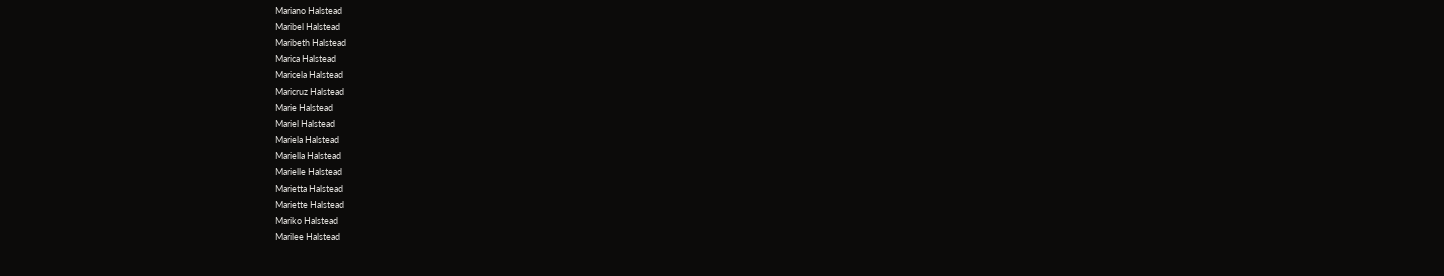Mariano Halstead
Maribel Halstead
Maribeth Halstead
Marica Halstead
Maricela Halstead
Maricruz Halstead
Marie Halstead
Mariel Halstead
Mariela Halstead
Mariella Halstead
Marielle Halstead
Marietta Halstead
Mariette Halstead
Mariko Halstead
Marilee Halstead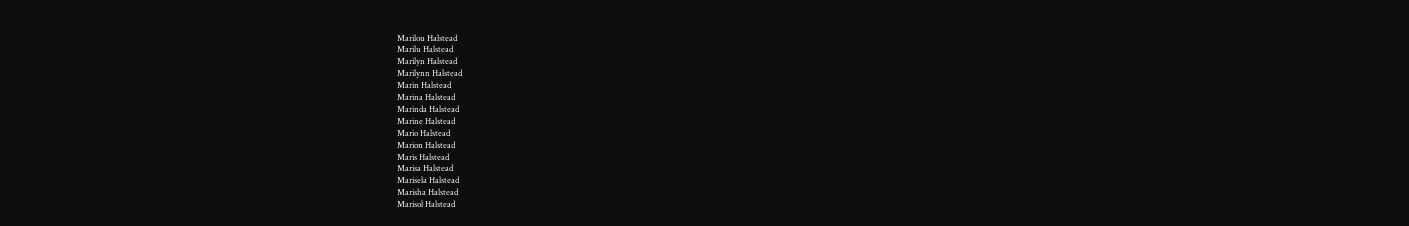Marilou Halstead
Marilu Halstead
Marilyn Halstead
Marilynn Halstead
Marin Halstead
Marina Halstead
Marinda Halstead
Marine Halstead
Mario Halstead
Marion Halstead
Maris Halstead
Marisa Halstead
Marisela Halstead
Marisha Halstead
Marisol Halstead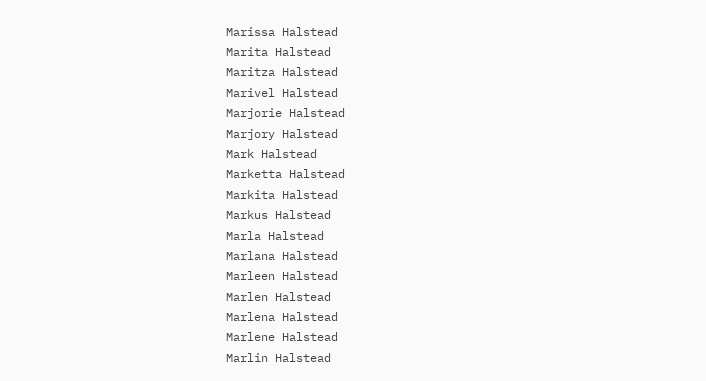Marissa Halstead
Marita Halstead
Maritza Halstead
Marivel Halstead
Marjorie Halstead
Marjory Halstead
Mark Halstead
Marketta Halstead
Markita Halstead
Markus Halstead
Marla Halstead
Marlana Halstead
Marleen Halstead
Marlen Halstead
Marlena Halstead
Marlene Halstead
Marlin Halstead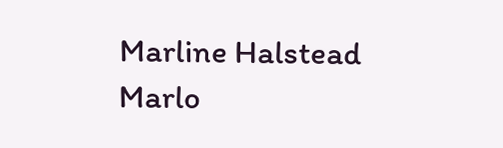Marline Halstead
Marlo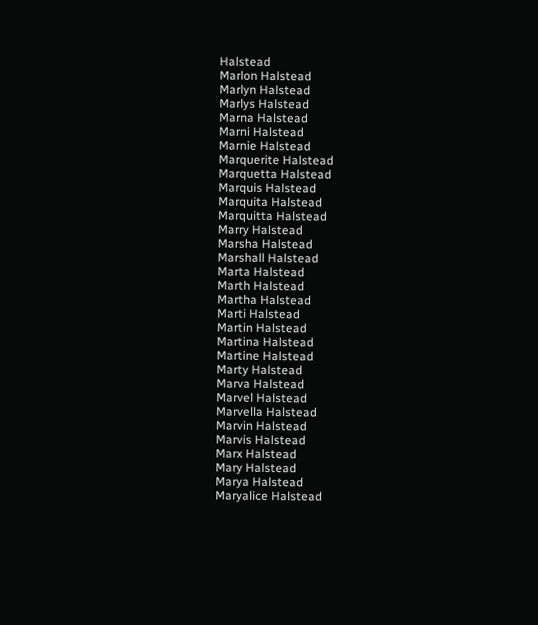Halstead
Marlon Halstead
Marlyn Halstead
Marlys Halstead
Marna Halstead
Marni Halstead
Marnie Halstead
Marquerite Halstead
Marquetta Halstead
Marquis Halstead
Marquita Halstead
Marquitta Halstead
Marry Halstead
Marsha Halstead
Marshall Halstead
Marta Halstead
Marth Halstead
Martha Halstead
Marti Halstead
Martin Halstead
Martina Halstead
Martine Halstead
Marty Halstead
Marva Halstead
Marvel Halstead
Marvella Halstead
Marvin Halstead
Marvis Halstead
Marx Halstead
Mary Halstead
Marya Halstead
Maryalice Halstead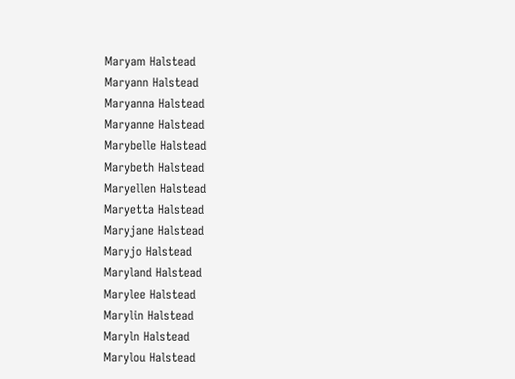Maryam Halstead
Maryann Halstead
Maryanna Halstead
Maryanne Halstead
Marybelle Halstead
Marybeth Halstead
Maryellen Halstead
Maryetta Halstead
Maryjane Halstead
Maryjo Halstead
Maryland Halstead
Marylee Halstead
Marylin Halstead
Maryln Halstead
Marylou Halstead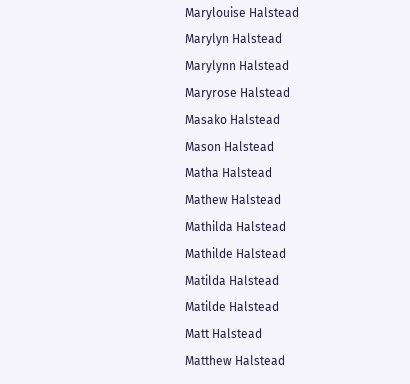Marylouise Halstead
Marylyn Halstead
Marylynn Halstead
Maryrose Halstead
Masako Halstead
Mason Halstead
Matha Halstead
Mathew Halstead
Mathilda Halstead
Mathilde Halstead
Matilda Halstead
Matilde Halstead
Matt Halstead
Matthew Halstead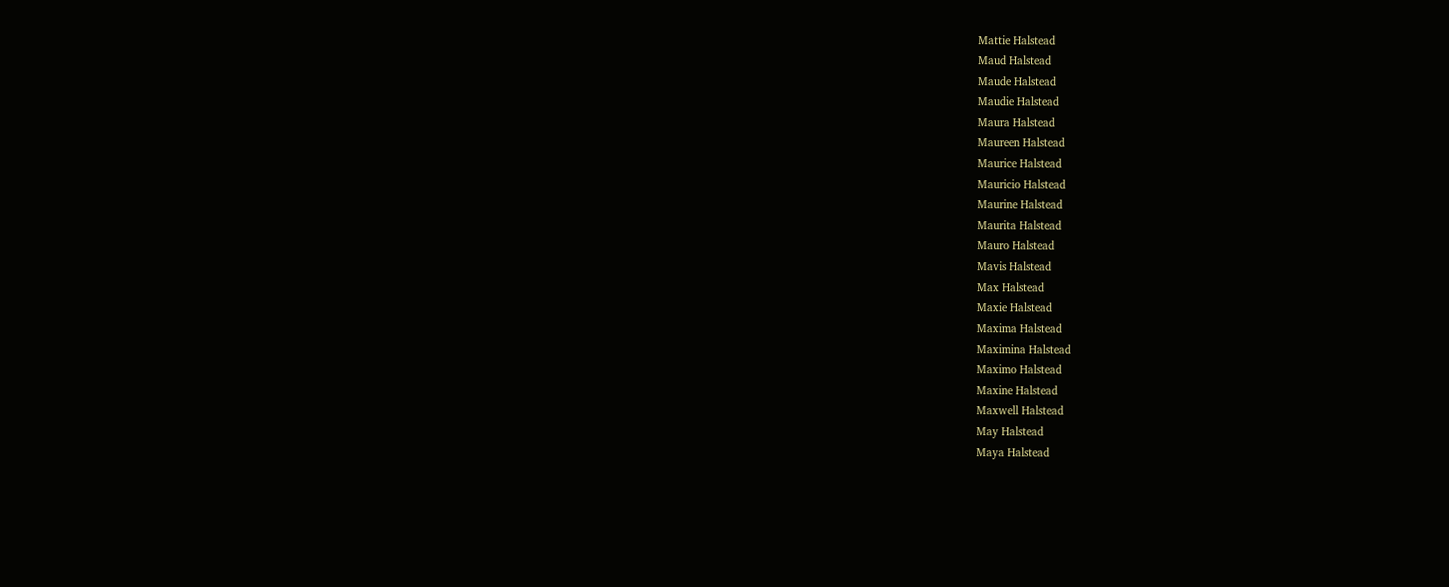Mattie Halstead
Maud Halstead
Maude Halstead
Maudie Halstead
Maura Halstead
Maureen Halstead
Maurice Halstead
Mauricio Halstead
Maurine Halstead
Maurita Halstead
Mauro Halstead
Mavis Halstead
Max Halstead
Maxie Halstead
Maxima Halstead
Maximina Halstead
Maximo Halstead
Maxine Halstead
Maxwell Halstead
May Halstead
Maya Halstead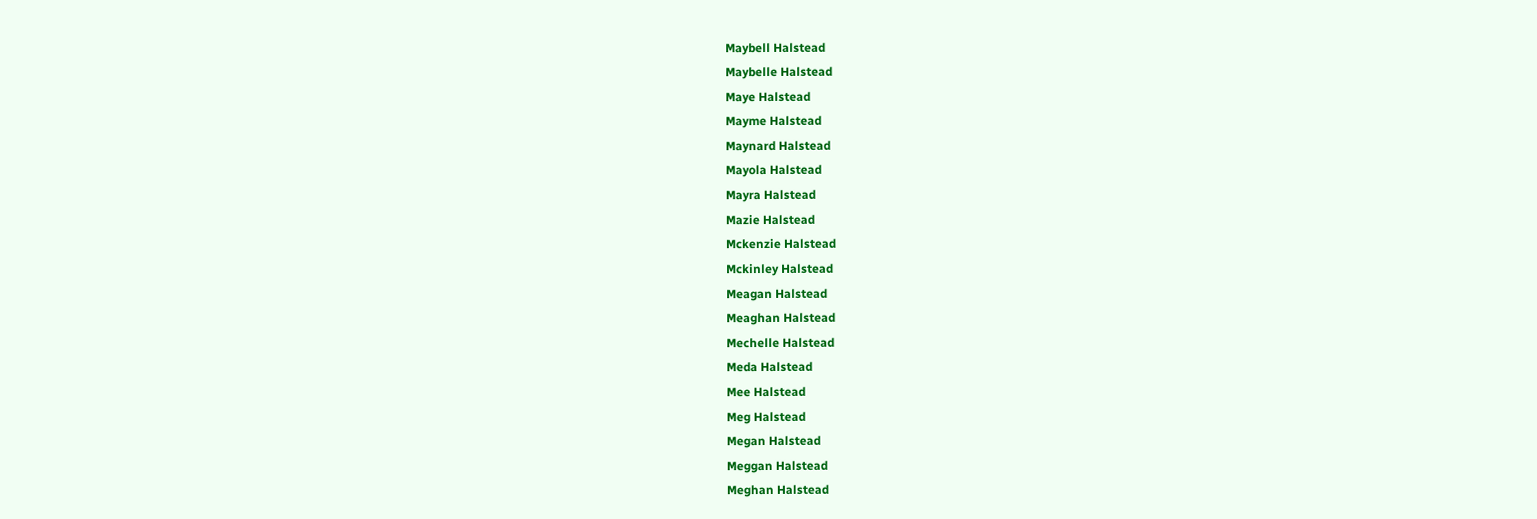Maybell Halstead
Maybelle Halstead
Maye Halstead
Mayme Halstead
Maynard Halstead
Mayola Halstead
Mayra Halstead
Mazie Halstead
Mckenzie Halstead
Mckinley Halstead
Meagan Halstead
Meaghan Halstead
Mechelle Halstead
Meda Halstead
Mee Halstead
Meg Halstead
Megan Halstead
Meggan Halstead
Meghan Halstead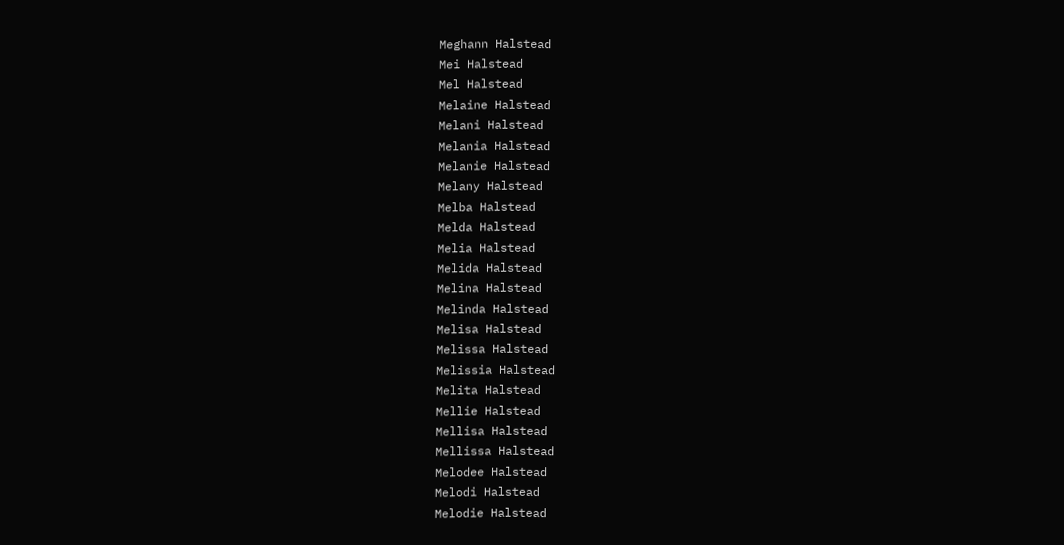Meghann Halstead
Mei Halstead
Mel Halstead
Melaine Halstead
Melani Halstead
Melania Halstead
Melanie Halstead
Melany Halstead
Melba Halstead
Melda Halstead
Melia Halstead
Melida Halstead
Melina Halstead
Melinda Halstead
Melisa Halstead
Melissa Halstead
Melissia Halstead
Melita Halstead
Mellie Halstead
Mellisa Halstead
Mellissa Halstead
Melodee Halstead
Melodi Halstead
Melodie Halstead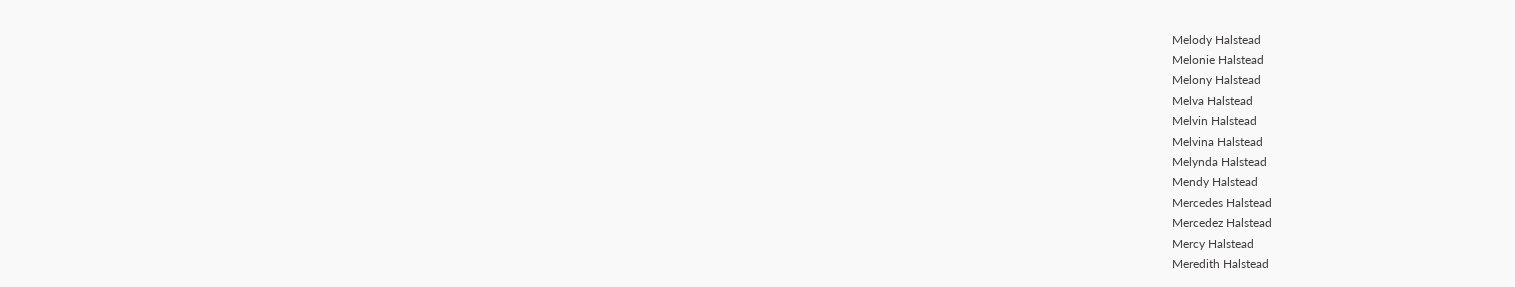Melody Halstead
Melonie Halstead
Melony Halstead
Melva Halstead
Melvin Halstead
Melvina Halstead
Melynda Halstead
Mendy Halstead
Mercedes Halstead
Mercedez Halstead
Mercy Halstead
Meredith Halstead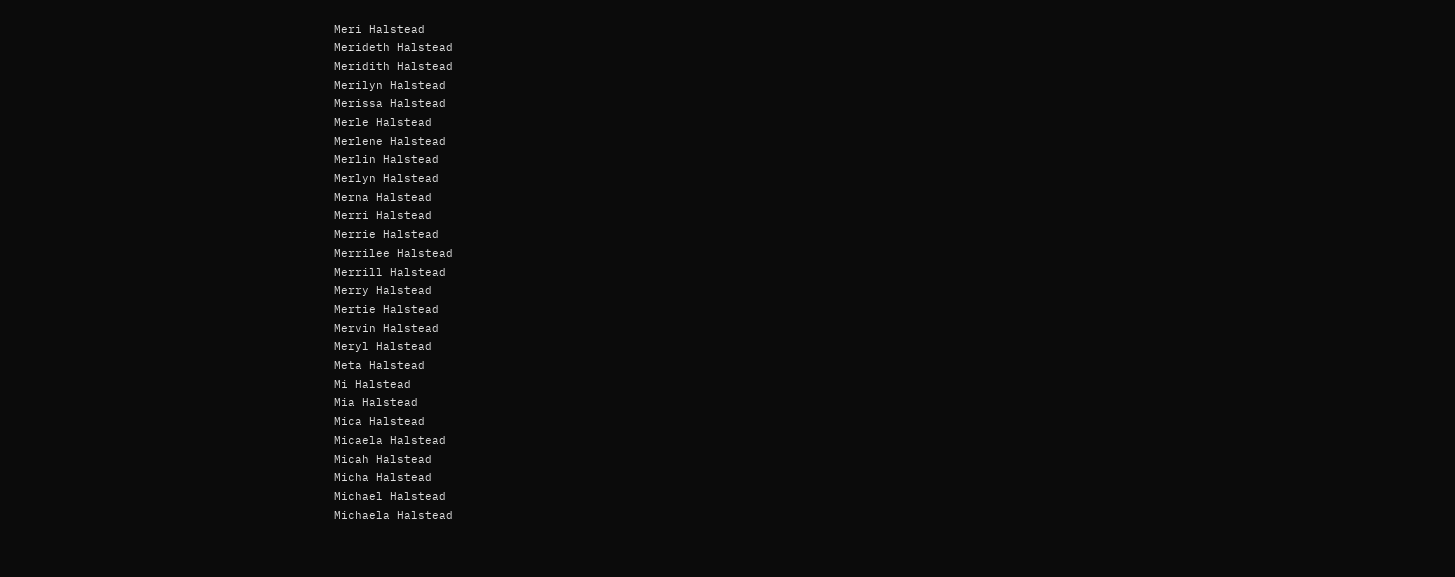Meri Halstead
Merideth Halstead
Meridith Halstead
Merilyn Halstead
Merissa Halstead
Merle Halstead
Merlene Halstead
Merlin Halstead
Merlyn Halstead
Merna Halstead
Merri Halstead
Merrie Halstead
Merrilee Halstead
Merrill Halstead
Merry Halstead
Mertie Halstead
Mervin Halstead
Meryl Halstead
Meta Halstead
Mi Halstead
Mia Halstead
Mica Halstead
Micaela Halstead
Micah Halstead
Micha Halstead
Michael Halstead
Michaela Halstead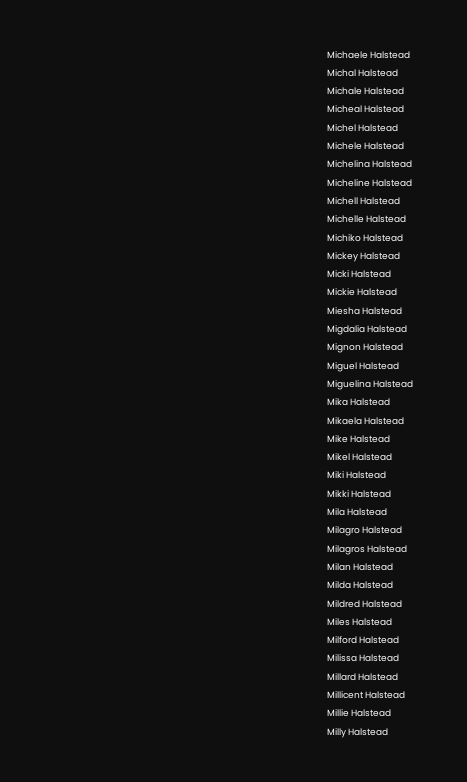Michaele Halstead
Michal Halstead
Michale Halstead
Micheal Halstead
Michel Halstead
Michele Halstead
Michelina Halstead
Micheline Halstead
Michell Halstead
Michelle Halstead
Michiko Halstead
Mickey Halstead
Micki Halstead
Mickie Halstead
Miesha Halstead
Migdalia Halstead
Mignon Halstead
Miguel Halstead
Miguelina Halstead
Mika Halstead
Mikaela Halstead
Mike Halstead
Mikel Halstead
Miki Halstead
Mikki Halstead
Mila Halstead
Milagro Halstead
Milagros Halstead
Milan Halstead
Milda Halstead
Mildred Halstead
Miles Halstead
Milford Halstead
Milissa Halstead
Millard Halstead
Millicent Halstead
Millie Halstead
Milly Halstead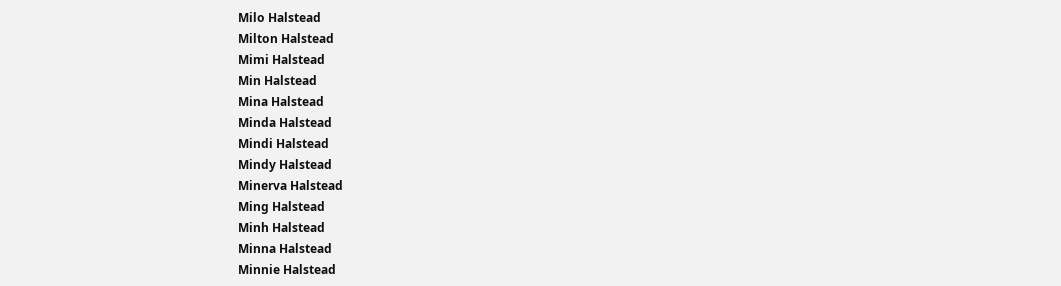Milo Halstead
Milton Halstead
Mimi Halstead
Min Halstead
Mina Halstead
Minda Halstead
Mindi Halstead
Mindy Halstead
Minerva Halstead
Ming Halstead
Minh Halstead
Minna Halstead
Minnie Halstead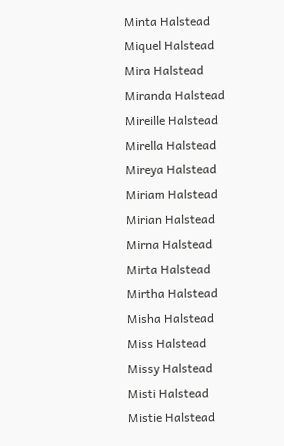Minta Halstead
Miquel Halstead
Mira Halstead
Miranda Halstead
Mireille Halstead
Mirella Halstead
Mireya Halstead
Miriam Halstead
Mirian Halstead
Mirna Halstead
Mirta Halstead
Mirtha Halstead
Misha Halstead
Miss Halstead
Missy Halstead
Misti Halstead
Mistie Halstead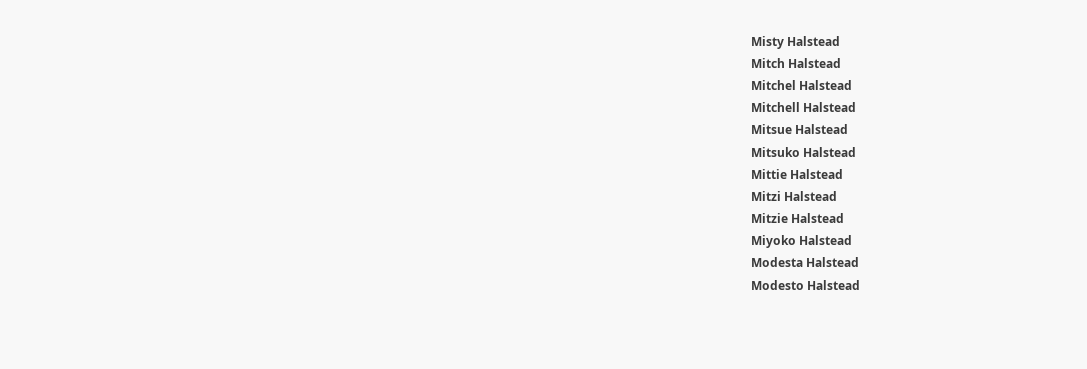Misty Halstead
Mitch Halstead
Mitchel Halstead
Mitchell Halstead
Mitsue Halstead
Mitsuko Halstead
Mittie Halstead
Mitzi Halstead
Mitzie Halstead
Miyoko Halstead
Modesta Halstead
Modesto Halstead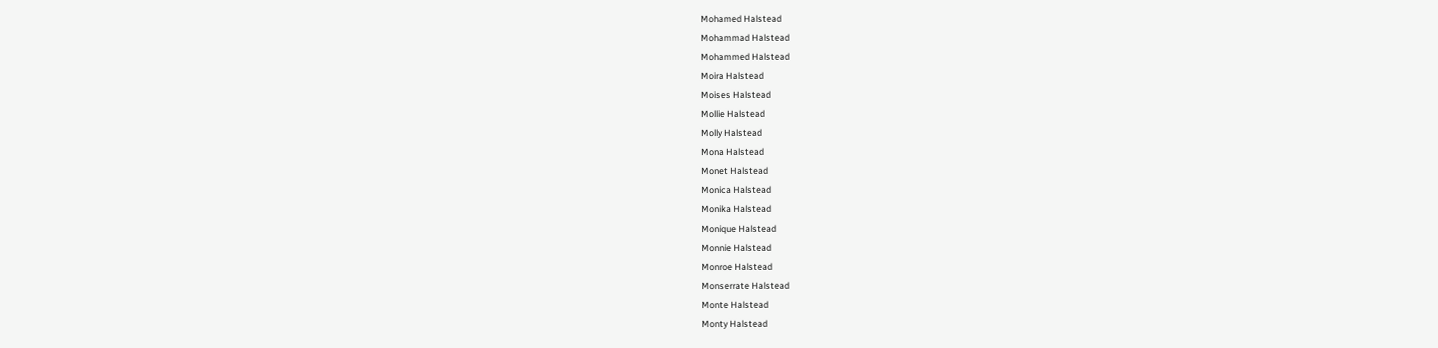Mohamed Halstead
Mohammad Halstead
Mohammed Halstead
Moira Halstead
Moises Halstead
Mollie Halstead
Molly Halstead
Mona Halstead
Monet Halstead
Monica Halstead
Monika Halstead
Monique Halstead
Monnie Halstead
Monroe Halstead
Monserrate Halstead
Monte Halstead
Monty Halstead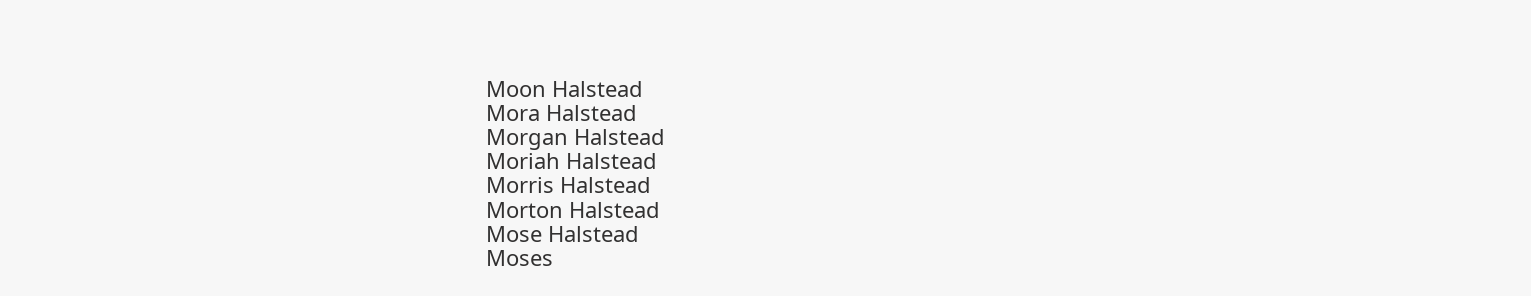Moon Halstead
Mora Halstead
Morgan Halstead
Moriah Halstead
Morris Halstead
Morton Halstead
Mose Halstead
Moses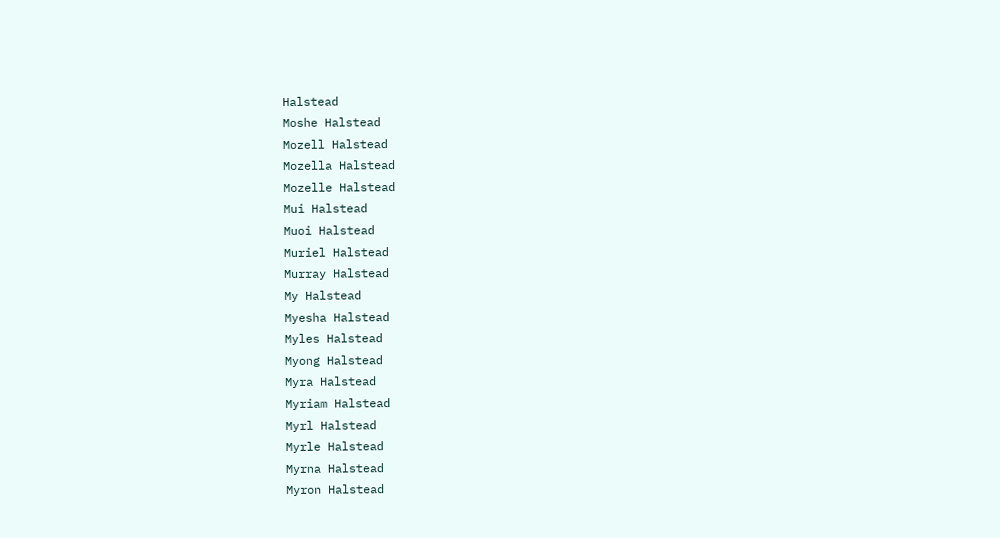Halstead
Moshe Halstead
Mozell Halstead
Mozella Halstead
Mozelle Halstead
Mui Halstead
Muoi Halstead
Muriel Halstead
Murray Halstead
My Halstead
Myesha Halstead
Myles Halstead
Myong Halstead
Myra Halstead
Myriam Halstead
Myrl Halstead
Myrle Halstead
Myrna Halstead
Myron Halstead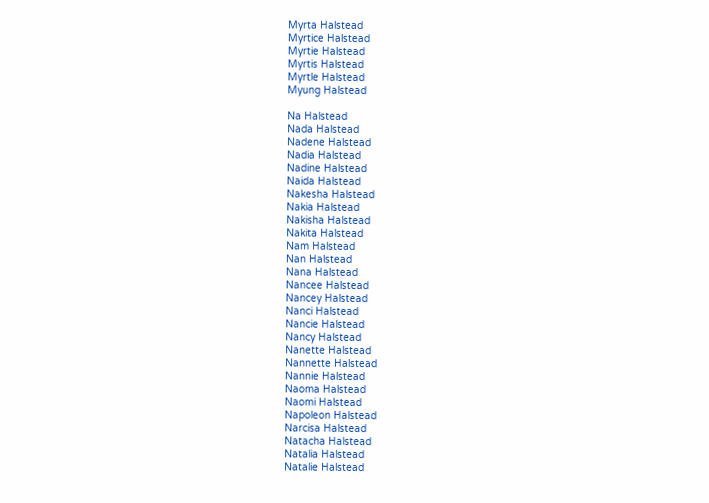Myrta Halstead
Myrtice Halstead
Myrtie Halstead
Myrtis Halstead
Myrtle Halstead
Myung Halstead

Na Halstead
Nada Halstead
Nadene Halstead
Nadia Halstead
Nadine Halstead
Naida Halstead
Nakesha Halstead
Nakia Halstead
Nakisha Halstead
Nakita Halstead
Nam Halstead
Nan Halstead
Nana Halstead
Nancee Halstead
Nancey Halstead
Nanci Halstead
Nancie Halstead
Nancy Halstead
Nanette Halstead
Nannette Halstead
Nannie Halstead
Naoma Halstead
Naomi Halstead
Napoleon Halstead
Narcisa Halstead
Natacha Halstead
Natalia Halstead
Natalie Halstead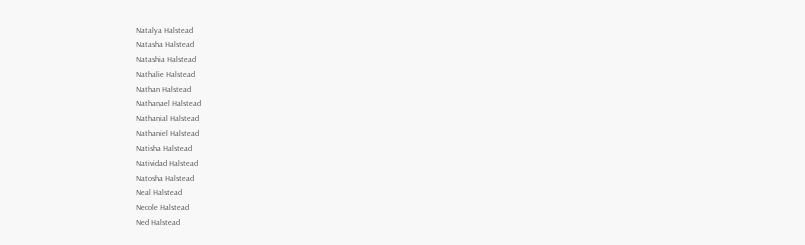Natalya Halstead
Natasha Halstead
Natashia Halstead
Nathalie Halstead
Nathan Halstead
Nathanael Halstead
Nathanial Halstead
Nathaniel Halstead
Natisha Halstead
Natividad Halstead
Natosha Halstead
Neal Halstead
Necole Halstead
Ned Halstead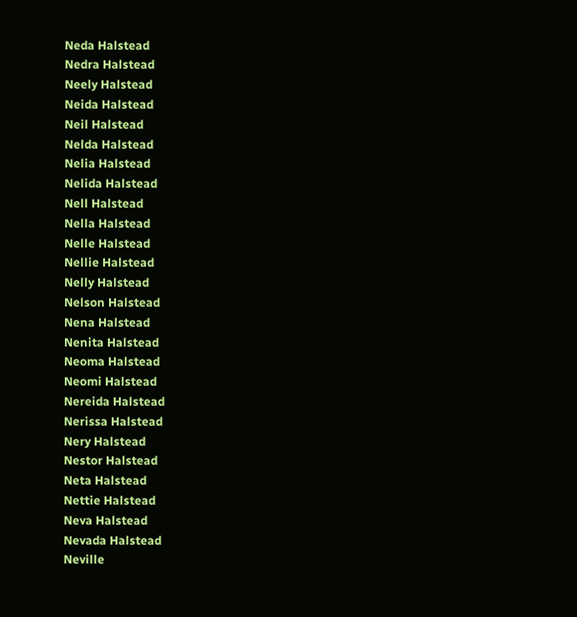Neda Halstead
Nedra Halstead
Neely Halstead
Neida Halstead
Neil Halstead
Nelda Halstead
Nelia Halstead
Nelida Halstead
Nell Halstead
Nella Halstead
Nelle Halstead
Nellie Halstead
Nelly Halstead
Nelson Halstead
Nena Halstead
Nenita Halstead
Neoma Halstead
Neomi Halstead
Nereida Halstead
Nerissa Halstead
Nery Halstead
Nestor Halstead
Neta Halstead
Nettie Halstead
Neva Halstead
Nevada Halstead
Neville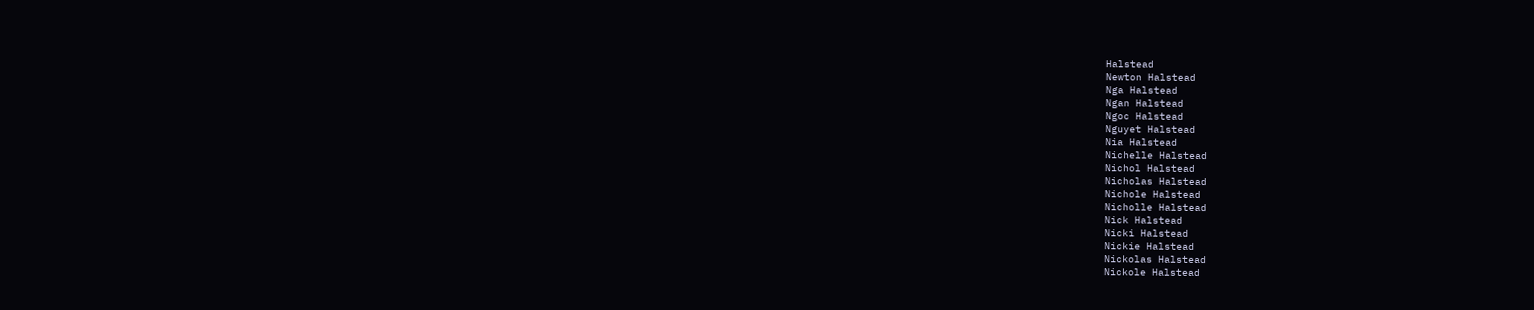Halstead
Newton Halstead
Nga Halstead
Ngan Halstead
Ngoc Halstead
Nguyet Halstead
Nia Halstead
Nichelle Halstead
Nichol Halstead
Nicholas Halstead
Nichole Halstead
Nicholle Halstead
Nick Halstead
Nicki Halstead
Nickie Halstead
Nickolas Halstead
Nickole Halstead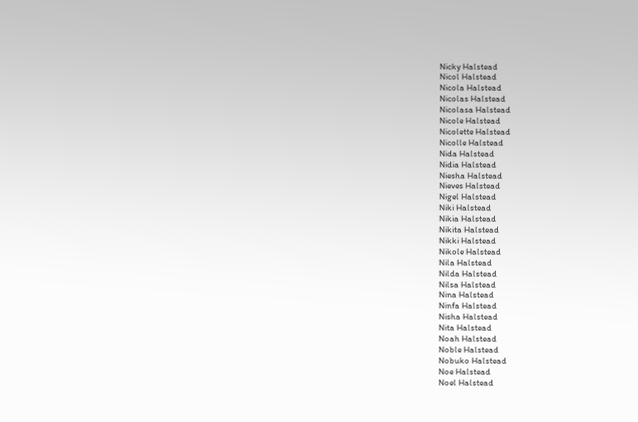Nicky Halstead
Nicol Halstead
Nicola Halstead
Nicolas Halstead
Nicolasa Halstead
Nicole Halstead
Nicolette Halstead
Nicolle Halstead
Nida Halstead
Nidia Halstead
Niesha Halstead
Nieves Halstead
Nigel Halstead
Niki Halstead
Nikia Halstead
Nikita Halstead
Nikki Halstead
Nikole Halstead
Nila Halstead
Nilda Halstead
Nilsa Halstead
Nina Halstead
Ninfa Halstead
Nisha Halstead
Nita Halstead
Noah Halstead
Noble Halstead
Nobuko Halstead
Noe Halstead
Noel Halstead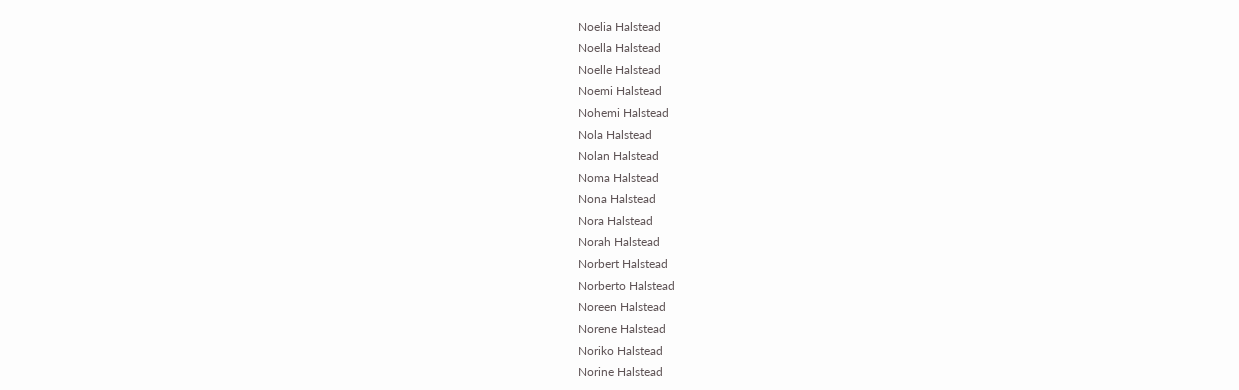Noelia Halstead
Noella Halstead
Noelle Halstead
Noemi Halstead
Nohemi Halstead
Nola Halstead
Nolan Halstead
Noma Halstead
Nona Halstead
Nora Halstead
Norah Halstead
Norbert Halstead
Norberto Halstead
Noreen Halstead
Norene Halstead
Noriko Halstead
Norine Halstead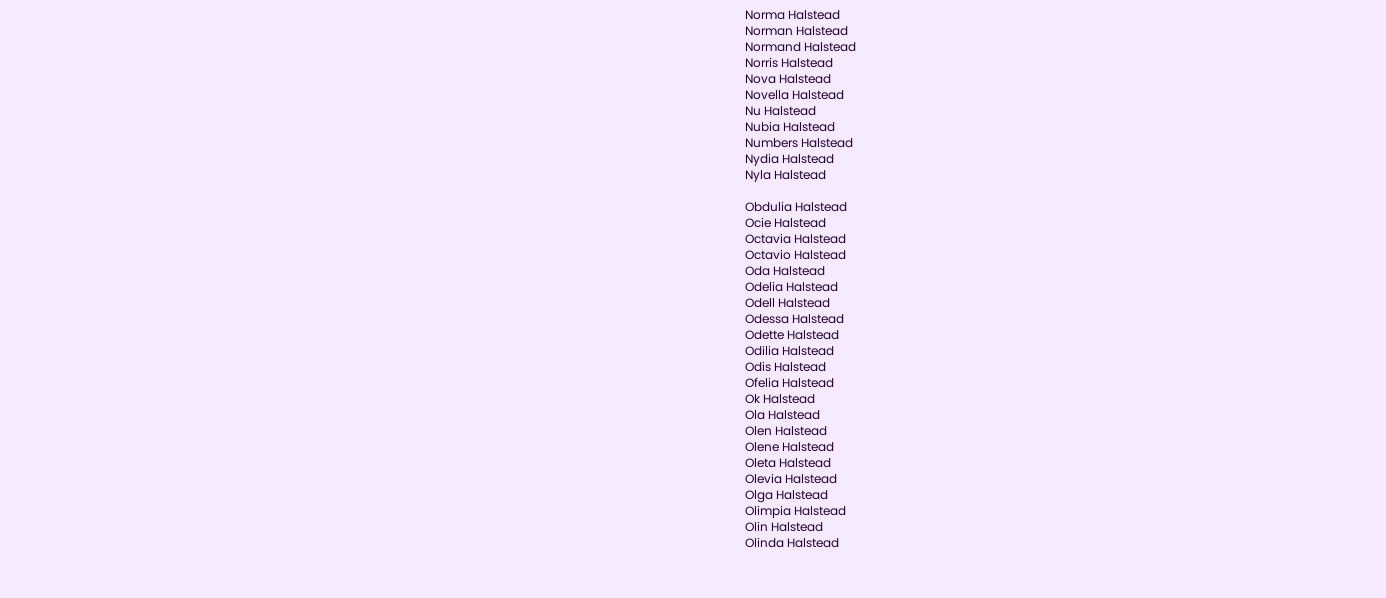Norma Halstead
Norman Halstead
Normand Halstead
Norris Halstead
Nova Halstead
Novella Halstead
Nu Halstead
Nubia Halstead
Numbers Halstead
Nydia Halstead
Nyla Halstead

Obdulia Halstead
Ocie Halstead
Octavia Halstead
Octavio Halstead
Oda Halstead
Odelia Halstead
Odell Halstead
Odessa Halstead
Odette Halstead
Odilia Halstead
Odis Halstead
Ofelia Halstead
Ok Halstead
Ola Halstead
Olen Halstead
Olene Halstead
Oleta Halstead
Olevia Halstead
Olga Halstead
Olimpia Halstead
Olin Halstead
Olinda Halstead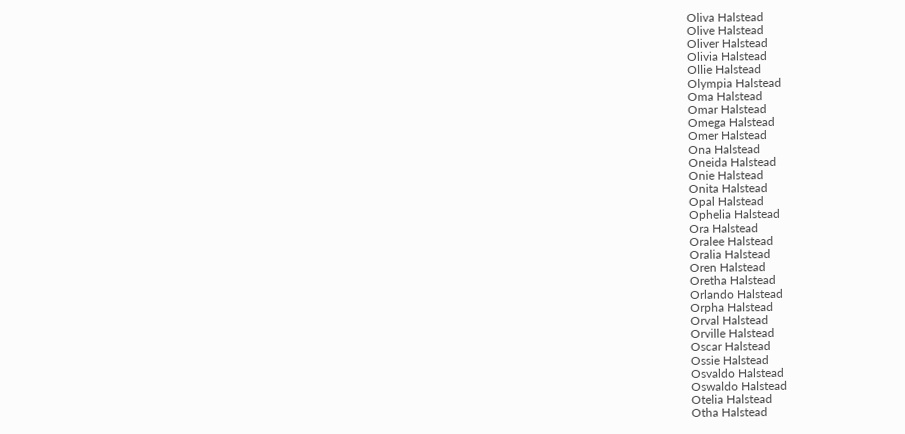Oliva Halstead
Olive Halstead
Oliver Halstead
Olivia Halstead
Ollie Halstead
Olympia Halstead
Oma Halstead
Omar Halstead
Omega Halstead
Omer Halstead
Ona Halstead
Oneida Halstead
Onie Halstead
Onita Halstead
Opal Halstead
Ophelia Halstead
Ora Halstead
Oralee Halstead
Oralia Halstead
Oren Halstead
Oretha Halstead
Orlando Halstead
Orpha Halstead
Orval Halstead
Orville Halstead
Oscar Halstead
Ossie Halstead
Osvaldo Halstead
Oswaldo Halstead
Otelia Halstead
Otha Halstead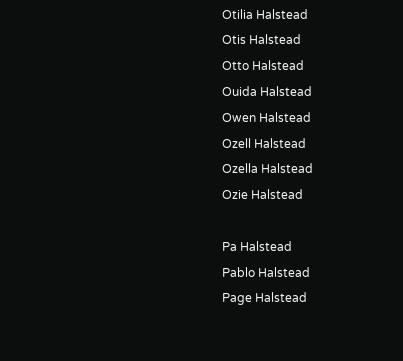Otilia Halstead
Otis Halstead
Otto Halstead
Ouida Halstead
Owen Halstead
Ozell Halstead
Ozella Halstead
Ozie Halstead

Pa Halstead
Pablo Halstead
Page Halstead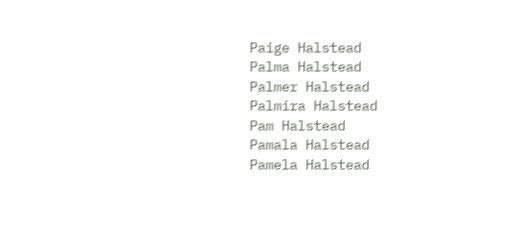Paige Halstead
Palma Halstead
Palmer Halstead
Palmira Halstead
Pam Halstead
Pamala Halstead
Pamela Halstead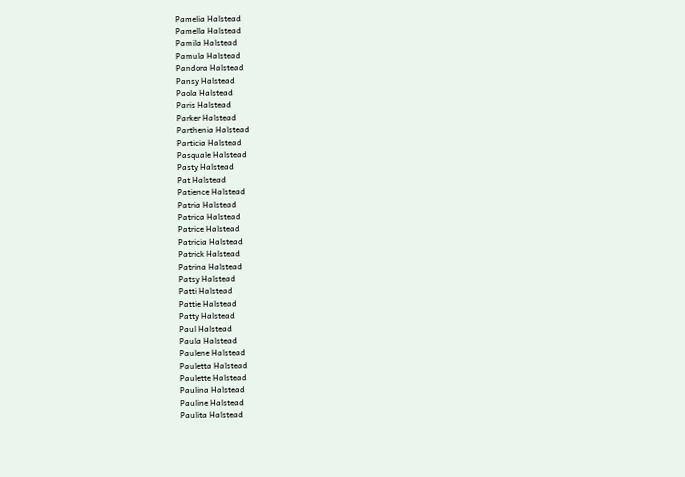Pamelia Halstead
Pamella Halstead
Pamila Halstead
Pamula Halstead
Pandora Halstead
Pansy Halstead
Paola Halstead
Paris Halstead
Parker Halstead
Parthenia Halstead
Particia Halstead
Pasquale Halstead
Pasty Halstead
Pat Halstead
Patience Halstead
Patria Halstead
Patrica Halstead
Patrice Halstead
Patricia Halstead
Patrick Halstead
Patrina Halstead
Patsy Halstead
Patti Halstead
Pattie Halstead
Patty Halstead
Paul Halstead
Paula Halstead
Paulene Halstead
Pauletta Halstead
Paulette Halstead
Paulina Halstead
Pauline Halstead
Paulita Halstead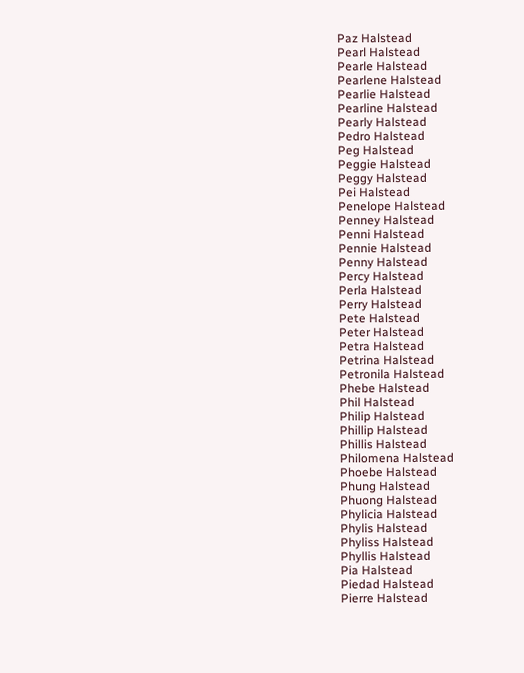Paz Halstead
Pearl Halstead
Pearle Halstead
Pearlene Halstead
Pearlie Halstead
Pearline Halstead
Pearly Halstead
Pedro Halstead
Peg Halstead
Peggie Halstead
Peggy Halstead
Pei Halstead
Penelope Halstead
Penney Halstead
Penni Halstead
Pennie Halstead
Penny Halstead
Percy Halstead
Perla Halstead
Perry Halstead
Pete Halstead
Peter Halstead
Petra Halstead
Petrina Halstead
Petronila Halstead
Phebe Halstead
Phil Halstead
Philip Halstead
Phillip Halstead
Phillis Halstead
Philomena Halstead
Phoebe Halstead
Phung Halstead
Phuong Halstead
Phylicia Halstead
Phylis Halstead
Phyliss Halstead
Phyllis Halstead
Pia Halstead
Piedad Halstead
Pierre Halstead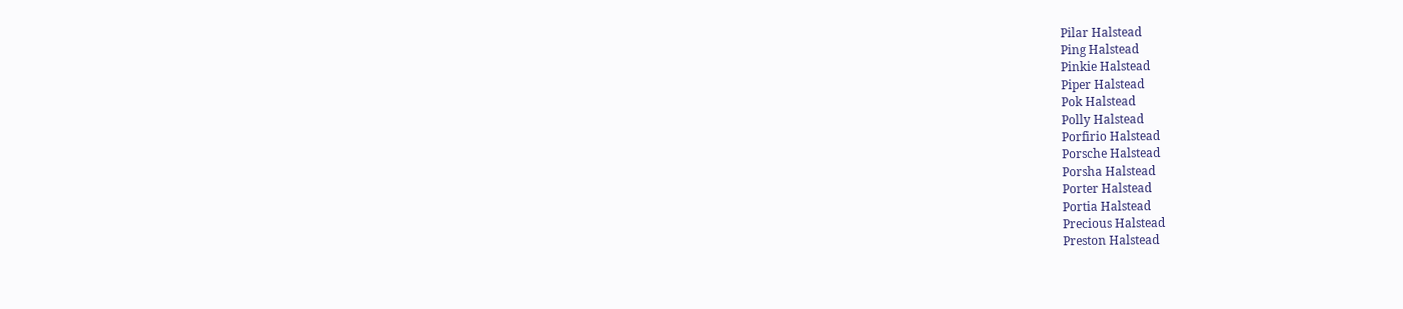Pilar Halstead
Ping Halstead
Pinkie Halstead
Piper Halstead
Pok Halstead
Polly Halstead
Porfirio Halstead
Porsche Halstead
Porsha Halstead
Porter Halstead
Portia Halstead
Precious Halstead
Preston Halstead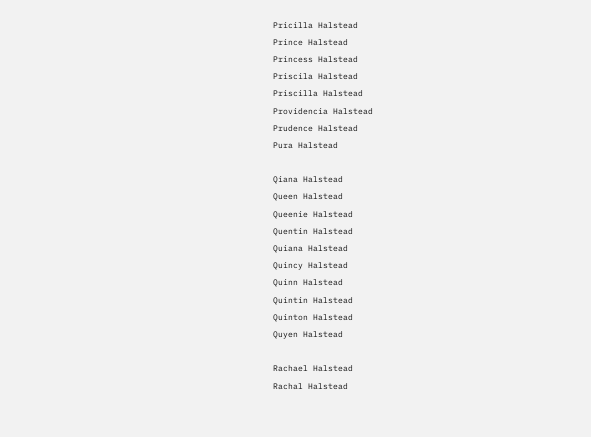Pricilla Halstead
Prince Halstead
Princess Halstead
Priscila Halstead
Priscilla Halstead
Providencia Halstead
Prudence Halstead
Pura Halstead

Qiana Halstead
Queen Halstead
Queenie Halstead
Quentin Halstead
Quiana Halstead
Quincy Halstead
Quinn Halstead
Quintin Halstead
Quinton Halstead
Quyen Halstead

Rachael Halstead
Rachal Halstead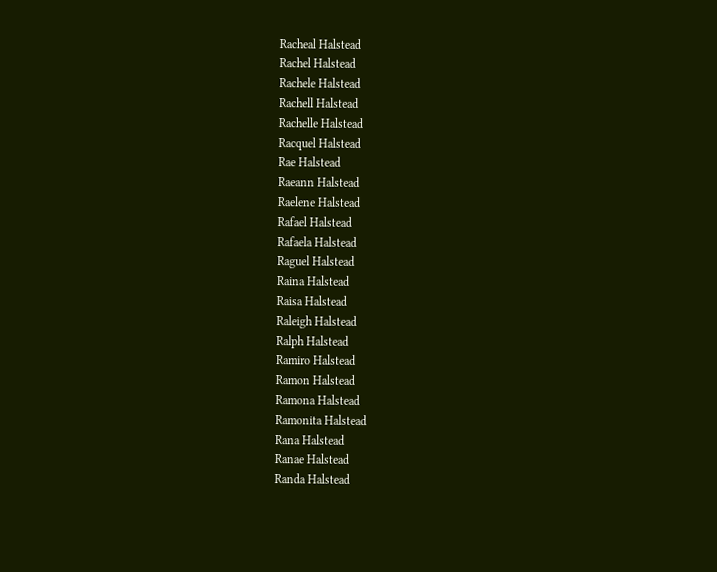Racheal Halstead
Rachel Halstead
Rachele Halstead
Rachell Halstead
Rachelle Halstead
Racquel Halstead
Rae Halstead
Raeann Halstead
Raelene Halstead
Rafael Halstead
Rafaela Halstead
Raguel Halstead
Raina Halstead
Raisa Halstead
Raleigh Halstead
Ralph Halstead
Ramiro Halstead
Ramon Halstead
Ramona Halstead
Ramonita Halstead
Rana Halstead
Ranae Halstead
Randa Halstead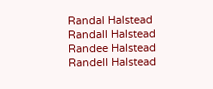Randal Halstead
Randall Halstead
Randee Halstead
Randell Halstead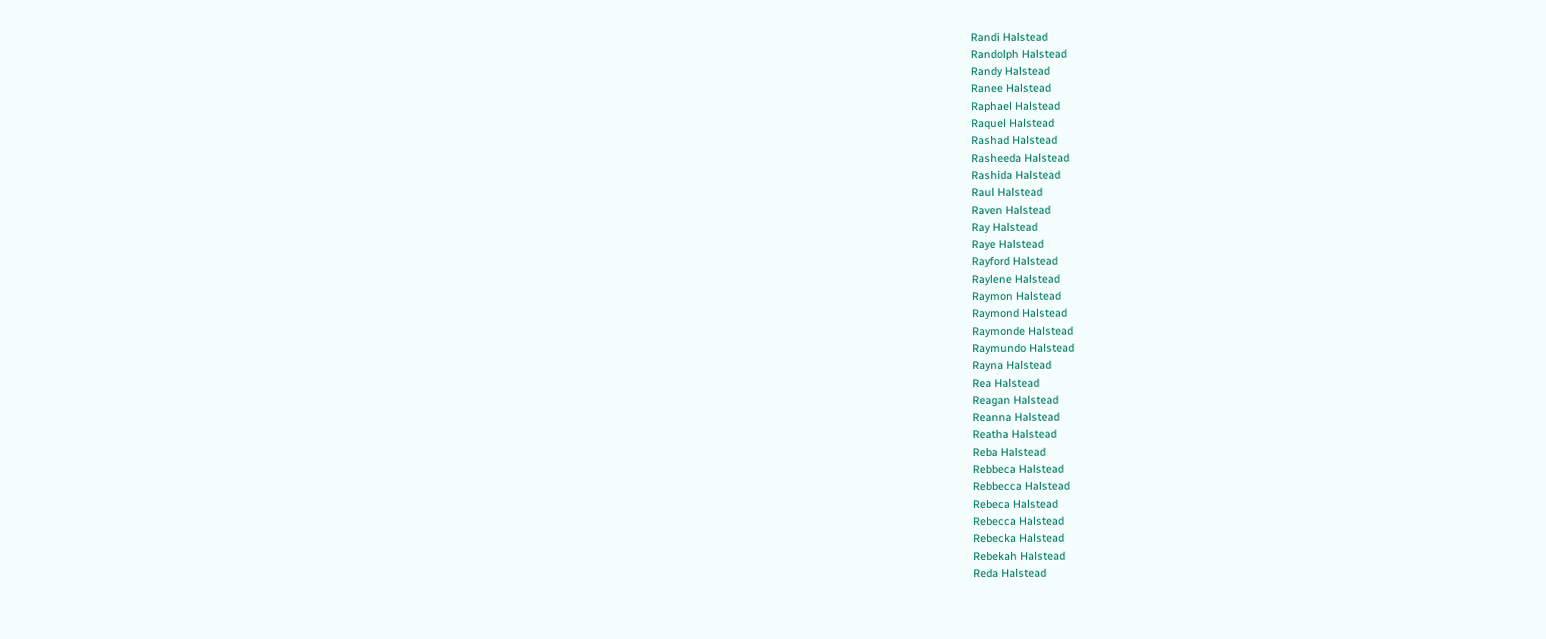Randi Halstead
Randolph Halstead
Randy Halstead
Ranee Halstead
Raphael Halstead
Raquel Halstead
Rashad Halstead
Rasheeda Halstead
Rashida Halstead
Raul Halstead
Raven Halstead
Ray Halstead
Raye Halstead
Rayford Halstead
Raylene Halstead
Raymon Halstead
Raymond Halstead
Raymonde Halstead
Raymundo Halstead
Rayna Halstead
Rea Halstead
Reagan Halstead
Reanna Halstead
Reatha Halstead
Reba Halstead
Rebbeca Halstead
Rebbecca Halstead
Rebeca Halstead
Rebecca Halstead
Rebecka Halstead
Rebekah Halstead
Reda Halstead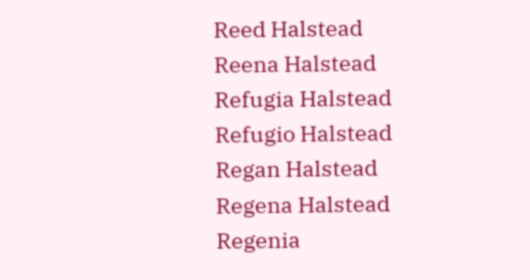Reed Halstead
Reena Halstead
Refugia Halstead
Refugio Halstead
Regan Halstead
Regena Halstead
Regenia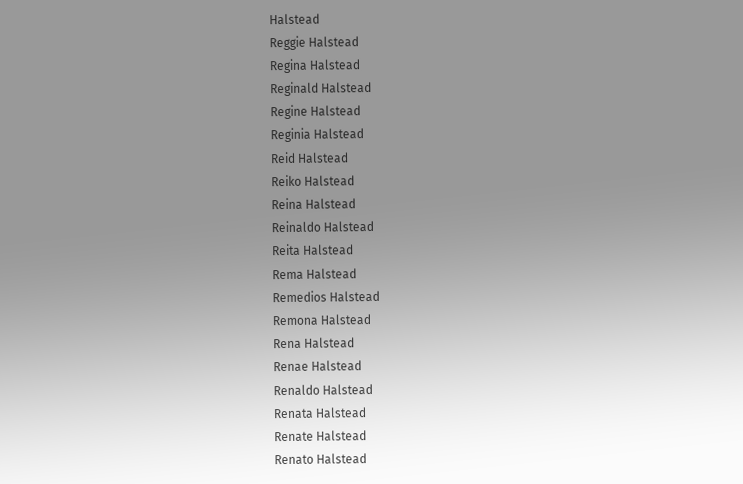Halstead
Reggie Halstead
Regina Halstead
Reginald Halstead
Regine Halstead
Reginia Halstead
Reid Halstead
Reiko Halstead
Reina Halstead
Reinaldo Halstead
Reita Halstead
Rema Halstead
Remedios Halstead
Remona Halstead
Rena Halstead
Renae Halstead
Renaldo Halstead
Renata Halstead
Renate Halstead
Renato Halstead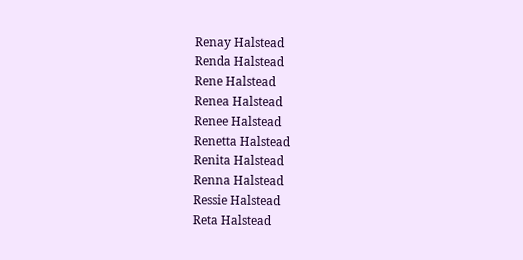Renay Halstead
Renda Halstead
Rene Halstead
Renea Halstead
Renee Halstead
Renetta Halstead
Renita Halstead
Renna Halstead
Ressie Halstead
Reta Halstead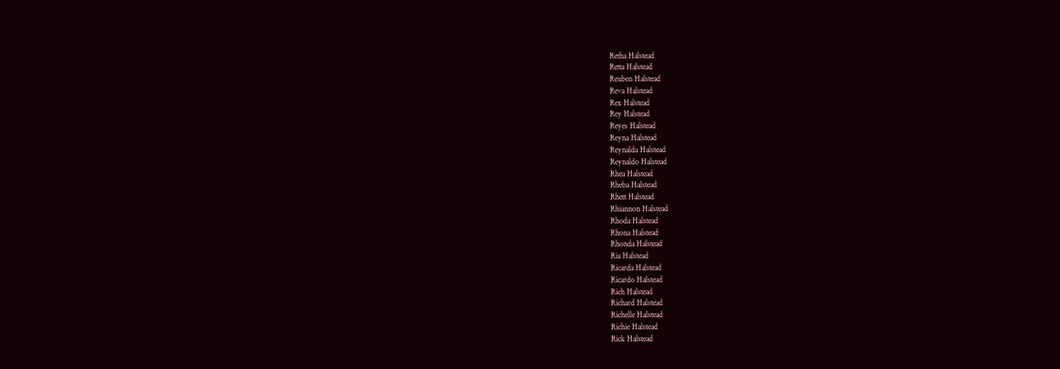Retha Halstead
Retta Halstead
Reuben Halstead
Reva Halstead
Rex Halstead
Rey Halstead
Reyes Halstead
Reyna Halstead
Reynalda Halstead
Reynaldo Halstead
Rhea Halstead
Rheba Halstead
Rhett Halstead
Rhiannon Halstead
Rhoda Halstead
Rhona Halstead
Rhonda Halstead
Ria Halstead
Ricarda Halstead
Ricardo Halstead
Rich Halstead
Richard Halstead
Richelle Halstead
Richie Halstead
Rick Halstead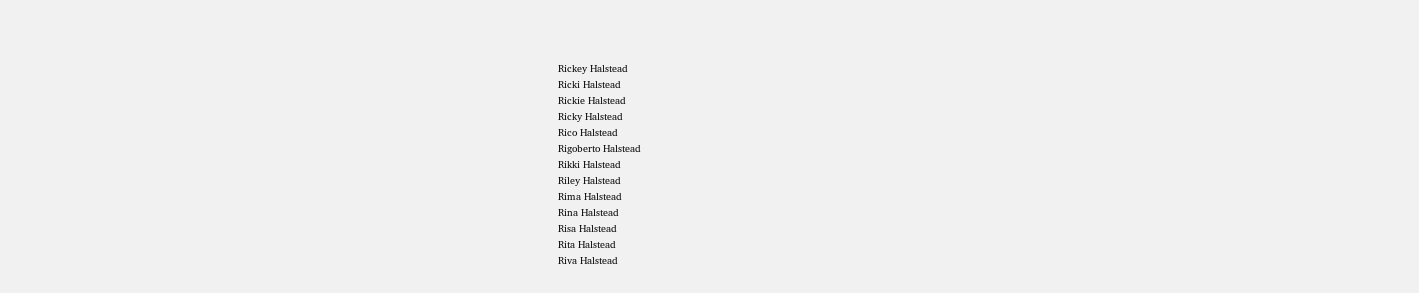Rickey Halstead
Ricki Halstead
Rickie Halstead
Ricky Halstead
Rico Halstead
Rigoberto Halstead
Rikki Halstead
Riley Halstead
Rima Halstead
Rina Halstead
Risa Halstead
Rita Halstead
Riva Halstead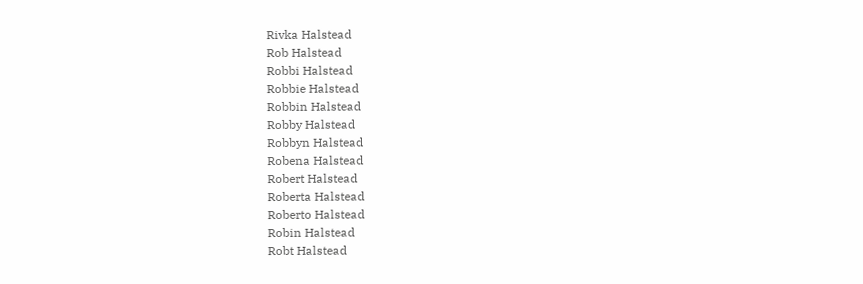Rivka Halstead
Rob Halstead
Robbi Halstead
Robbie Halstead
Robbin Halstead
Robby Halstead
Robbyn Halstead
Robena Halstead
Robert Halstead
Roberta Halstead
Roberto Halstead
Robin Halstead
Robt Halstead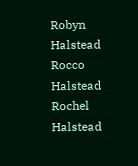Robyn Halstead
Rocco Halstead
Rochel Halstead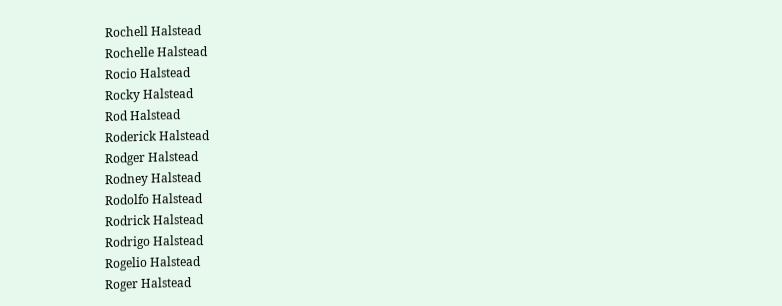Rochell Halstead
Rochelle Halstead
Rocio Halstead
Rocky Halstead
Rod Halstead
Roderick Halstead
Rodger Halstead
Rodney Halstead
Rodolfo Halstead
Rodrick Halstead
Rodrigo Halstead
Rogelio Halstead
Roger Halstead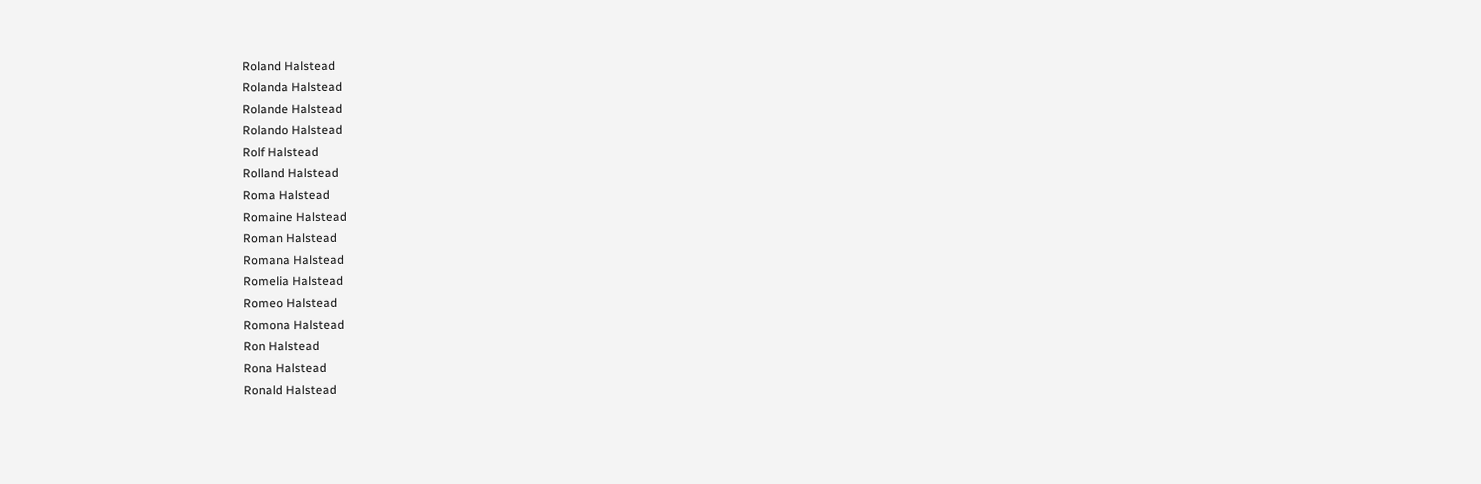Roland Halstead
Rolanda Halstead
Rolande Halstead
Rolando Halstead
Rolf Halstead
Rolland Halstead
Roma Halstead
Romaine Halstead
Roman Halstead
Romana Halstead
Romelia Halstead
Romeo Halstead
Romona Halstead
Ron Halstead
Rona Halstead
Ronald Halstead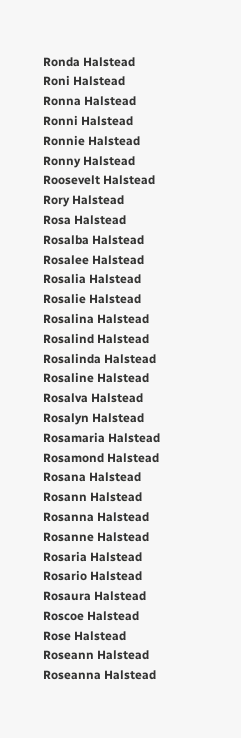Ronda Halstead
Roni Halstead
Ronna Halstead
Ronni Halstead
Ronnie Halstead
Ronny Halstead
Roosevelt Halstead
Rory Halstead
Rosa Halstead
Rosalba Halstead
Rosalee Halstead
Rosalia Halstead
Rosalie Halstead
Rosalina Halstead
Rosalind Halstead
Rosalinda Halstead
Rosaline Halstead
Rosalva Halstead
Rosalyn Halstead
Rosamaria Halstead
Rosamond Halstead
Rosana Halstead
Rosann Halstead
Rosanna Halstead
Rosanne Halstead
Rosaria Halstead
Rosario Halstead
Rosaura Halstead
Roscoe Halstead
Rose Halstead
Roseann Halstead
Roseanna Halstead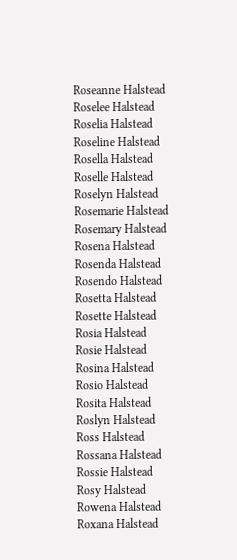Roseanne Halstead
Roselee Halstead
Roselia Halstead
Roseline Halstead
Rosella Halstead
Roselle Halstead
Roselyn Halstead
Rosemarie Halstead
Rosemary Halstead
Rosena Halstead
Rosenda Halstead
Rosendo Halstead
Rosetta Halstead
Rosette Halstead
Rosia Halstead
Rosie Halstead
Rosina Halstead
Rosio Halstead
Rosita Halstead
Roslyn Halstead
Ross Halstead
Rossana Halstead
Rossie Halstead
Rosy Halstead
Rowena Halstead
Roxana Halstead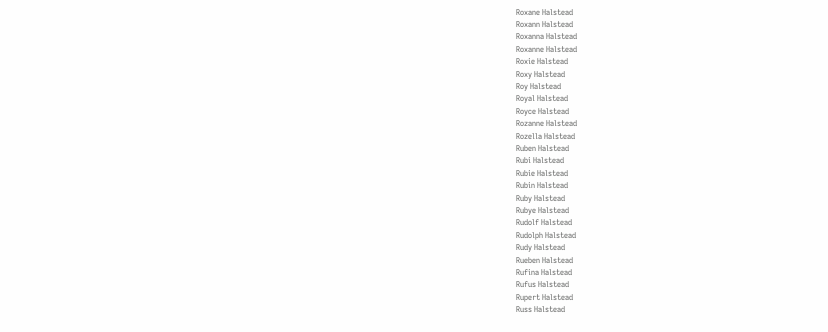Roxane Halstead
Roxann Halstead
Roxanna Halstead
Roxanne Halstead
Roxie Halstead
Roxy Halstead
Roy Halstead
Royal Halstead
Royce Halstead
Rozanne Halstead
Rozella Halstead
Ruben Halstead
Rubi Halstead
Rubie Halstead
Rubin Halstead
Ruby Halstead
Rubye Halstead
Rudolf Halstead
Rudolph Halstead
Rudy Halstead
Rueben Halstead
Rufina Halstead
Rufus Halstead
Rupert Halstead
Russ Halstead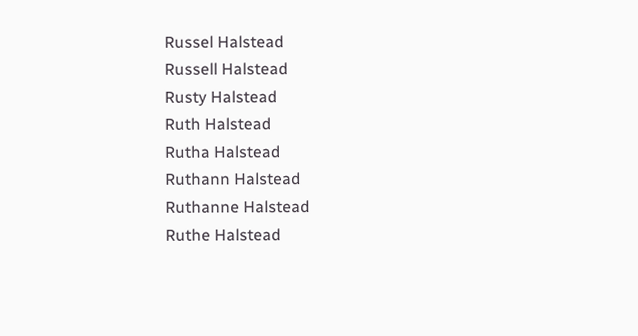Russel Halstead
Russell Halstead
Rusty Halstead
Ruth Halstead
Rutha Halstead
Ruthann Halstead
Ruthanne Halstead
Ruthe Halstead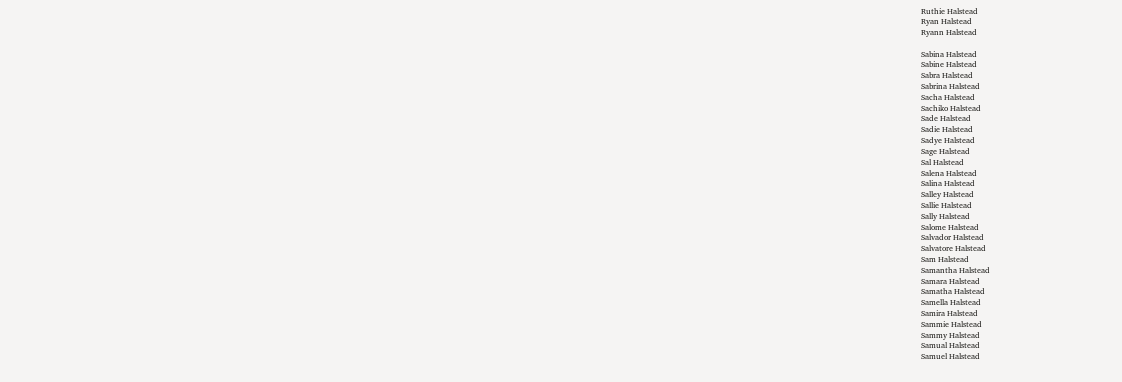Ruthie Halstead
Ryan Halstead
Ryann Halstead

Sabina Halstead
Sabine Halstead
Sabra Halstead
Sabrina Halstead
Sacha Halstead
Sachiko Halstead
Sade Halstead
Sadie Halstead
Sadye Halstead
Sage Halstead
Sal Halstead
Salena Halstead
Salina Halstead
Salley Halstead
Sallie Halstead
Sally Halstead
Salome Halstead
Salvador Halstead
Salvatore Halstead
Sam Halstead
Samantha Halstead
Samara Halstead
Samatha Halstead
Samella Halstead
Samira Halstead
Sammie Halstead
Sammy Halstead
Samual Halstead
Samuel Halstead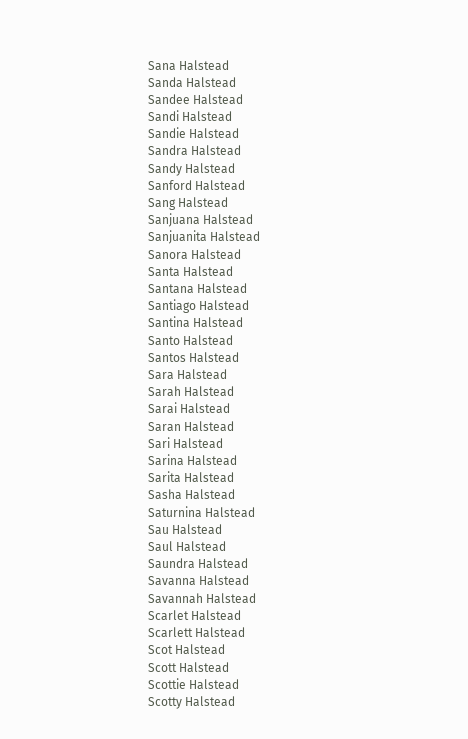Sana Halstead
Sanda Halstead
Sandee Halstead
Sandi Halstead
Sandie Halstead
Sandra Halstead
Sandy Halstead
Sanford Halstead
Sang Halstead
Sanjuana Halstead
Sanjuanita Halstead
Sanora Halstead
Santa Halstead
Santana Halstead
Santiago Halstead
Santina Halstead
Santo Halstead
Santos Halstead
Sara Halstead
Sarah Halstead
Sarai Halstead
Saran Halstead
Sari Halstead
Sarina Halstead
Sarita Halstead
Sasha Halstead
Saturnina Halstead
Sau Halstead
Saul Halstead
Saundra Halstead
Savanna Halstead
Savannah Halstead
Scarlet Halstead
Scarlett Halstead
Scot Halstead
Scott Halstead
Scottie Halstead
Scotty Halstead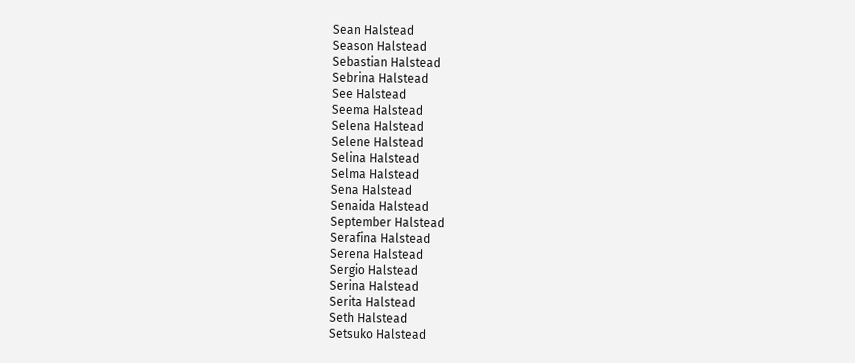Sean Halstead
Season Halstead
Sebastian Halstead
Sebrina Halstead
See Halstead
Seema Halstead
Selena Halstead
Selene Halstead
Selina Halstead
Selma Halstead
Sena Halstead
Senaida Halstead
September Halstead
Serafina Halstead
Serena Halstead
Sergio Halstead
Serina Halstead
Serita Halstead
Seth Halstead
Setsuko Halstead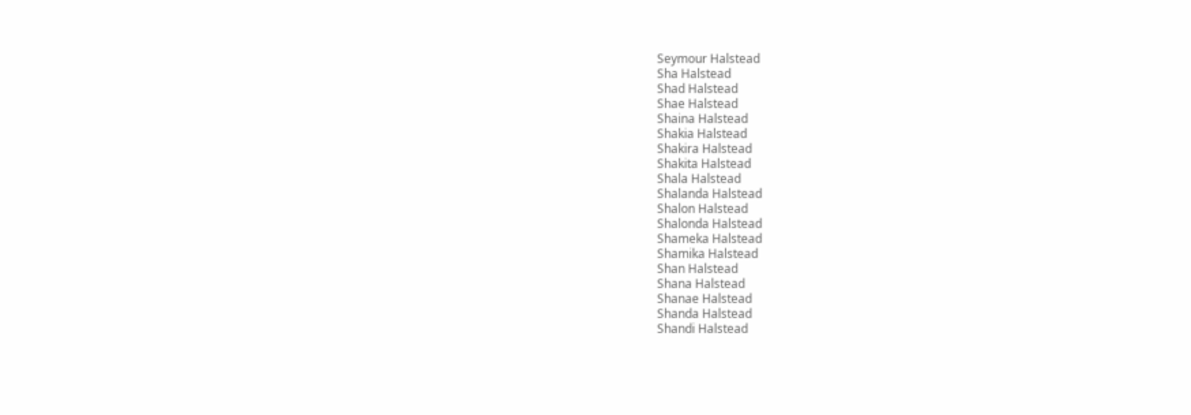Seymour Halstead
Sha Halstead
Shad Halstead
Shae Halstead
Shaina Halstead
Shakia Halstead
Shakira Halstead
Shakita Halstead
Shala Halstead
Shalanda Halstead
Shalon Halstead
Shalonda Halstead
Shameka Halstead
Shamika Halstead
Shan Halstead
Shana Halstead
Shanae Halstead
Shanda Halstead
Shandi Halstead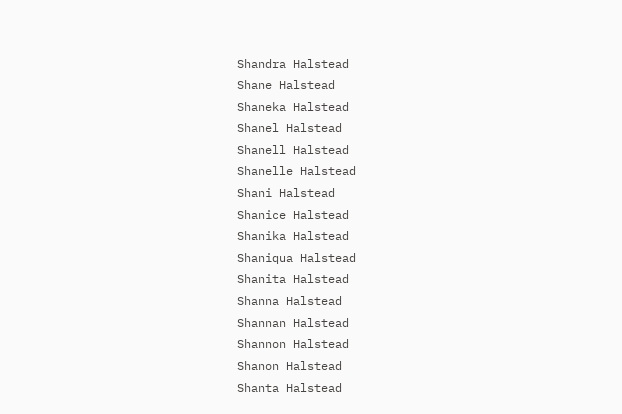Shandra Halstead
Shane Halstead
Shaneka Halstead
Shanel Halstead
Shanell Halstead
Shanelle Halstead
Shani Halstead
Shanice Halstead
Shanika Halstead
Shaniqua Halstead
Shanita Halstead
Shanna Halstead
Shannan Halstead
Shannon Halstead
Shanon Halstead
Shanta Halstead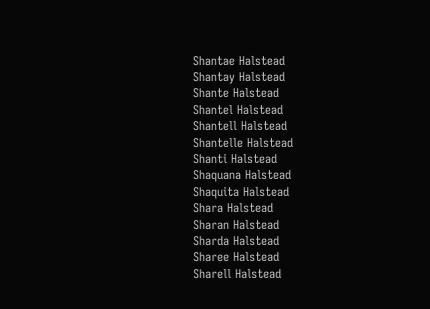Shantae Halstead
Shantay Halstead
Shante Halstead
Shantel Halstead
Shantell Halstead
Shantelle Halstead
Shanti Halstead
Shaquana Halstead
Shaquita Halstead
Shara Halstead
Sharan Halstead
Sharda Halstead
Sharee Halstead
Sharell Halstead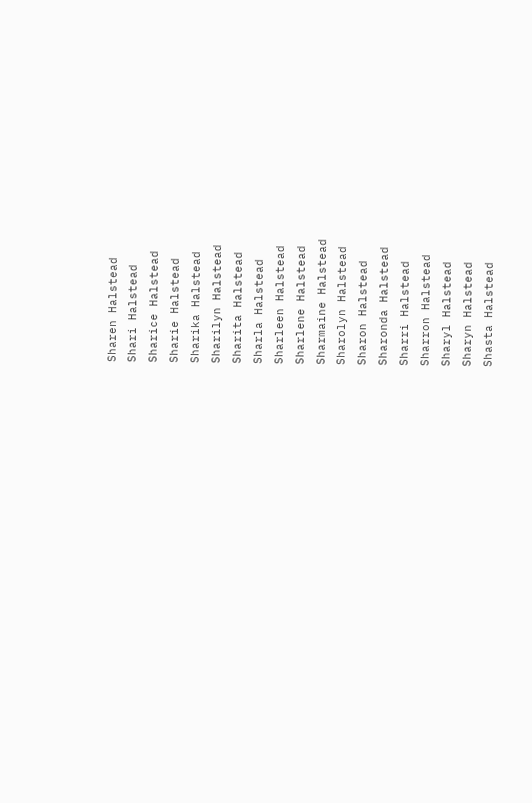Sharen Halstead
Shari Halstead
Sharice Halstead
Sharie Halstead
Sharika Halstead
Sharilyn Halstead
Sharita Halstead
Sharla Halstead
Sharleen Halstead
Sharlene Halstead
Sharmaine Halstead
Sharolyn Halstead
Sharon Halstead
Sharonda Halstead
Sharri Halstead
Sharron Halstead
Sharyl Halstead
Sharyn Halstead
Shasta Halstead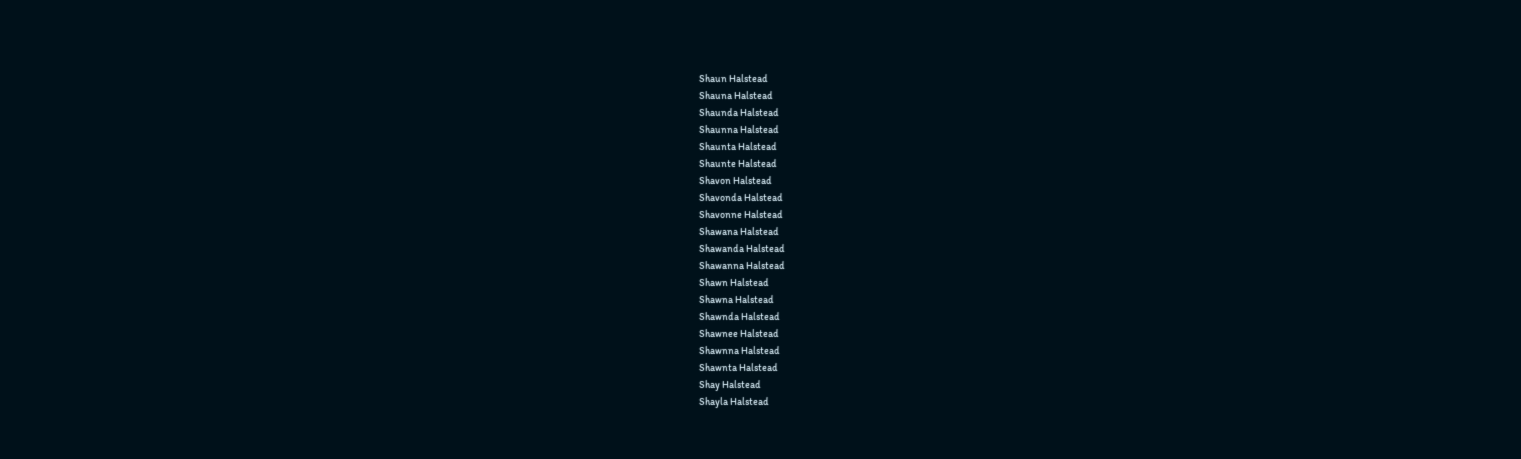Shaun Halstead
Shauna Halstead
Shaunda Halstead
Shaunna Halstead
Shaunta Halstead
Shaunte Halstead
Shavon Halstead
Shavonda Halstead
Shavonne Halstead
Shawana Halstead
Shawanda Halstead
Shawanna Halstead
Shawn Halstead
Shawna Halstead
Shawnda Halstead
Shawnee Halstead
Shawnna Halstead
Shawnta Halstead
Shay Halstead
Shayla Halstead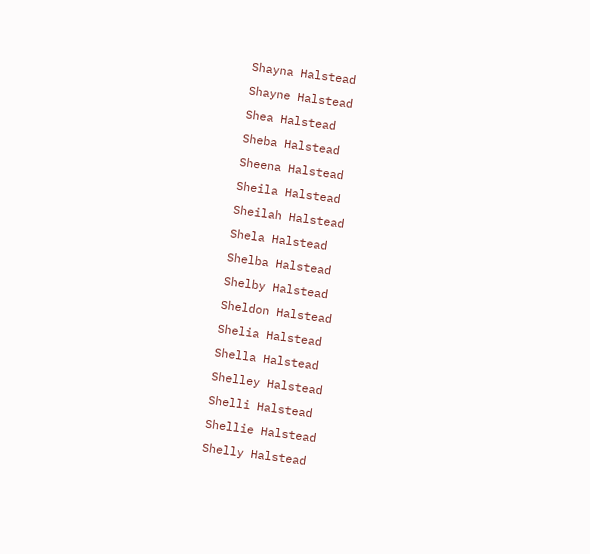Shayna Halstead
Shayne Halstead
Shea Halstead
Sheba Halstead
Sheena Halstead
Sheila Halstead
Sheilah Halstead
Shela Halstead
Shelba Halstead
Shelby Halstead
Sheldon Halstead
Shelia Halstead
Shella Halstead
Shelley Halstead
Shelli Halstead
Shellie Halstead
Shelly Halstead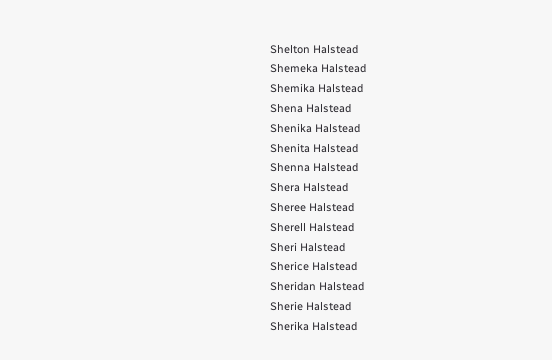Shelton Halstead
Shemeka Halstead
Shemika Halstead
Shena Halstead
Shenika Halstead
Shenita Halstead
Shenna Halstead
Shera Halstead
Sheree Halstead
Sherell Halstead
Sheri Halstead
Sherice Halstead
Sheridan Halstead
Sherie Halstead
Sherika Halstead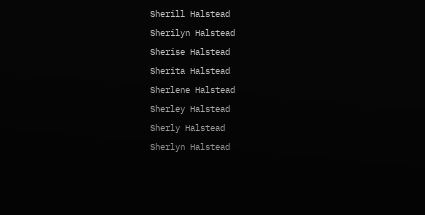Sherill Halstead
Sherilyn Halstead
Sherise Halstead
Sherita Halstead
Sherlene Halstead
Sherley Halstead
Sherly Halstead
Sherlyn Halstead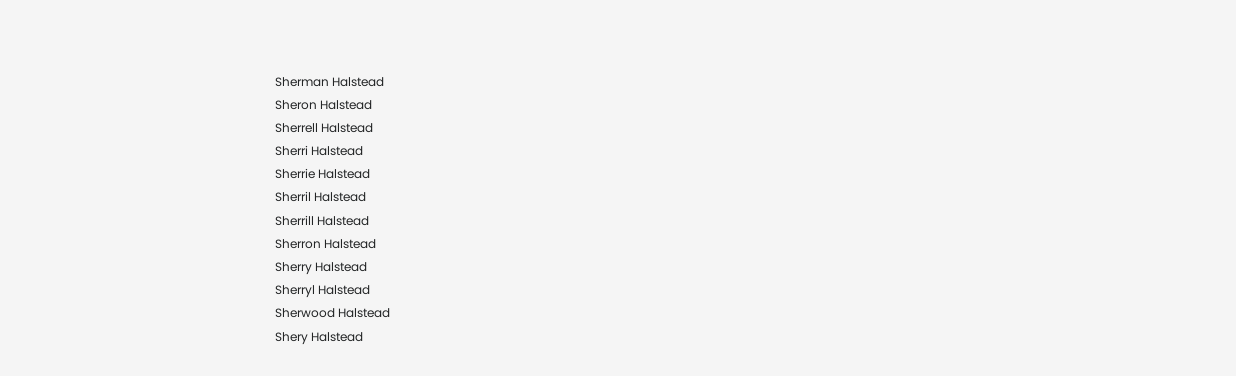Sherman Halstead
Sheron Halstead
Sherrell Halstead
Sherri Halstead
Sherrie Halstead
Sherril Halstead
Sherrill Halstead
Sherron Halstead
Sherry Halstead
Sherryl Halstead
Sherwood Halstead
Shery Halstead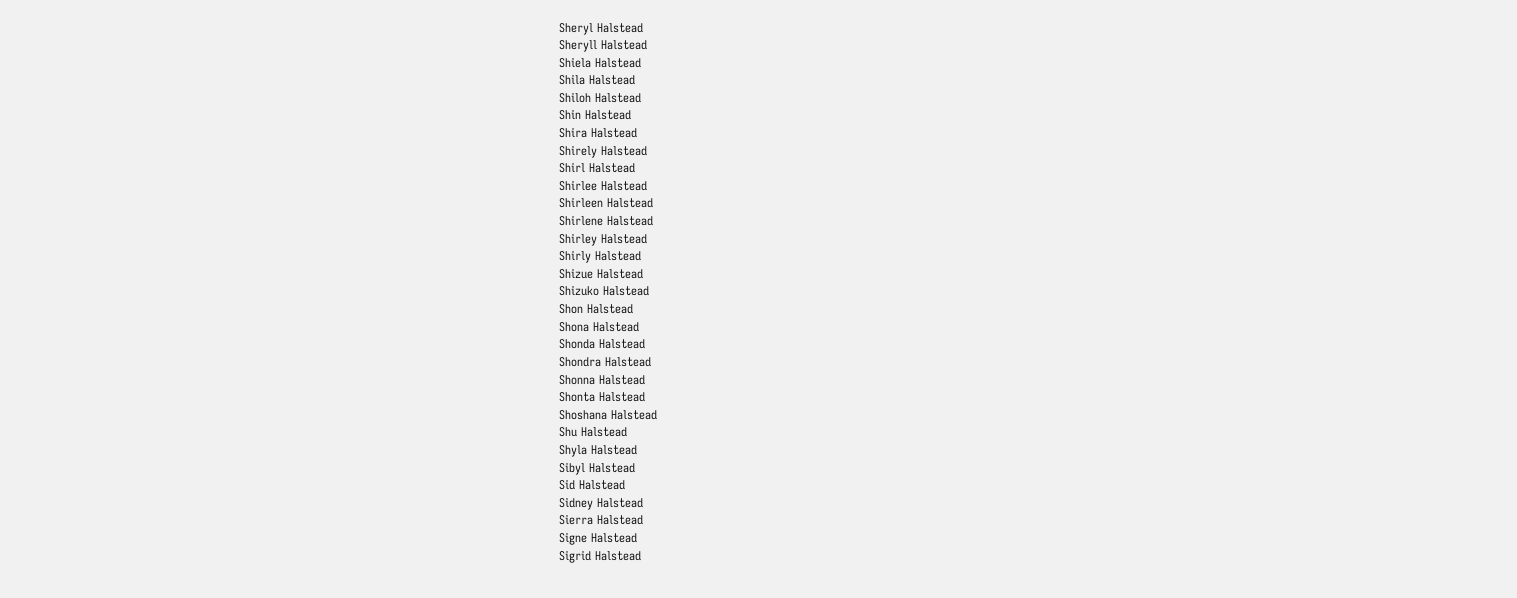Sheryl Halstead
Sheryll Halstead
Shiela Halstead
Shila Halstead
Shiloh Halstead
Shin Halstead
Shira Halstead
Shirely Halstead
Shirl Halstead
Shirlee Halstead
Shirleen Halstead
Shirlene Halstead
Shirley Halstead
Shirly Halstead
Shizue Halstead
Shizuko Halstead
Shon Halstead
Shona Halstead
Shonda Halstead
Shondra Halstead
Shonna Halstead
Shonta Halstead
Shoshana Halstead
Shu Halstead
Shyla Halstead
Sibyl Halstead
Sid Halstead
Sidney Halstead
Sierra Halstead
Signe Halstead
Sigrid Halstead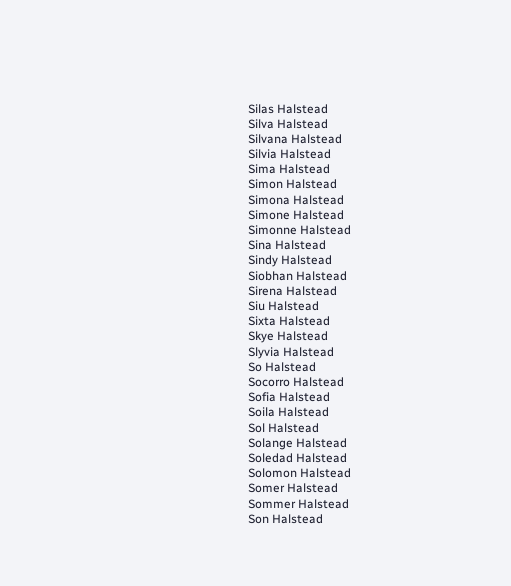Silas Halstead
Silva Halstead
Silvana Halstead
Silvia Halstead
Sima Halstead
Simon Halstead
Simona Halstead
Simone Halstead
Simonne Halstead
Sina Halstead
Sindy Halstead
Siobhan Halstead
Sirena Halstead
Siu Halstead
Sixta Halstead
Skye Halstead
Slyvia Halstead
So Halstead
Socorro Halstead
Sofia Halstead
Soila Halstead
Sol Halstead
Solange Halstead
Soledad Halstead
Solomon Halstead
Somer Halstead
Sommer Halstead
Son Halstead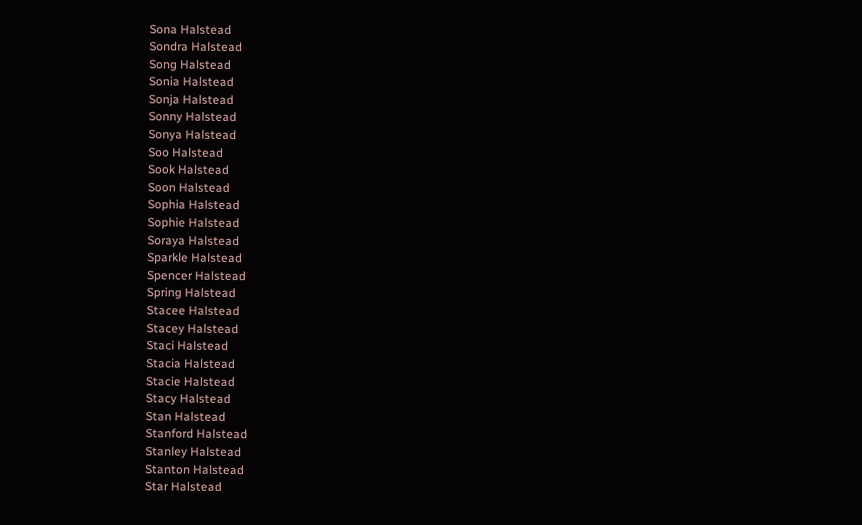Sona Halstead
Sondra Halstead
Song Halstead
Sonia Halstead
Sonja Halstead
Sonny Halstead
Sonya Halstead
Soo Halstead
Sook Halstead
Soon Halstead
Sophia Halstead
Sophie Halstead
Soraya Halstead
Sparkle Halstead
Spencer Halstead
Spring Halstead
Stacee Halstead
Stacey Halstead
Staci Halstead
Stacia Halstead
Stacie Halstead
Stacy Halstead
Stan Halstead
Stanford Halstead
Stanley Halstead
Stanton Halstead
Star Halstead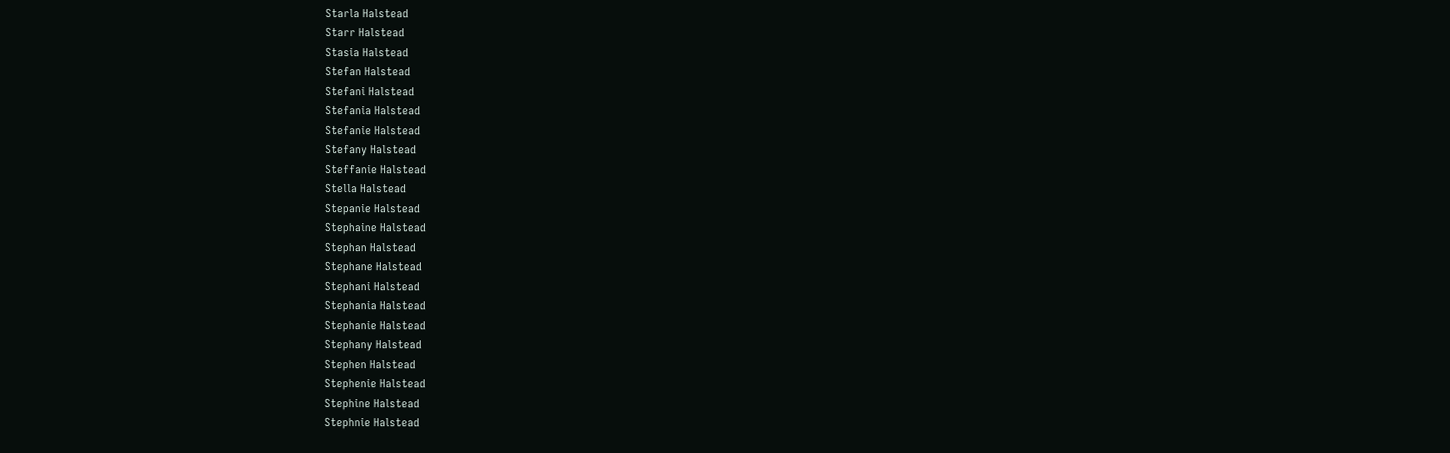Starla Halstead
Starr Halstead
Stasia Halstead
Stefan Halstead
Stefani Halstead
Stefania Halstead
Stefanie Halstead
Stefany Halstead
Steffanie Halstead
Stella Halstead
Stepanie Halstead
Stephaine Halstead
Stephan Halstead
Stephane Halstead
Stephani Halstead
Stephania Halstead
Stephanie Halstead
Stephany Halstead
Stephen Halstead
Stephenie Halstead
Stephine Halstead
Stephnie Halstead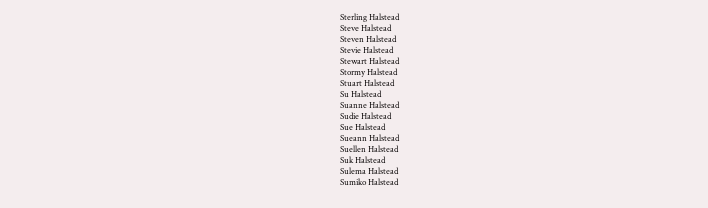Sterling Halstead
Steve Halstead
Steven Halstead
Stevie Halstead
Stewart Halstead
Stormy Halstead
Stuart Halstead
Su Halstead
Suanne Halstead
Sudie Halstead
Sue Halstead
Sueann Halstead
Suellen Halstead
Suk Halstead
Sulema Halstead
Sumiko Halstead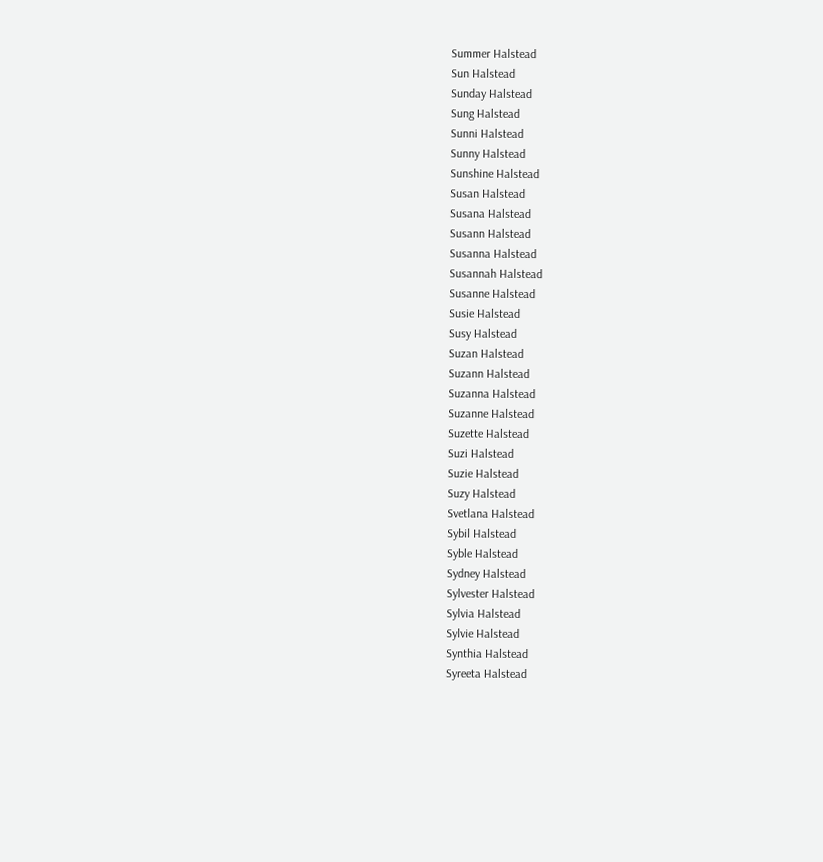Summer Halstead
Sun Halstead
Sunday Halstead
Sung Halstead
Sunni Halstead
Sunny Halstead
Sunshine Halstead
Susan Halstead
Susana Halstead
Susann Halstead
Susanna Halstead
Susannah Halstead
Susanne Halstead
Susie Halstead
Susy Halstead
Suzan Halstead
Suzann Halstead
Suzanna Halstead
Suzanne Halstead
Suzette Halstead
Suzi Halstead
Suzie Halstead
Suzy Halstead
Svetlana Halstead
Sybil Halstead
Syble Halstead
Sydney Halstead
Sylvester Halstead
Sylvia Halstead
Sylvie Halstead
Synthia Halstead
Syreeta Halstead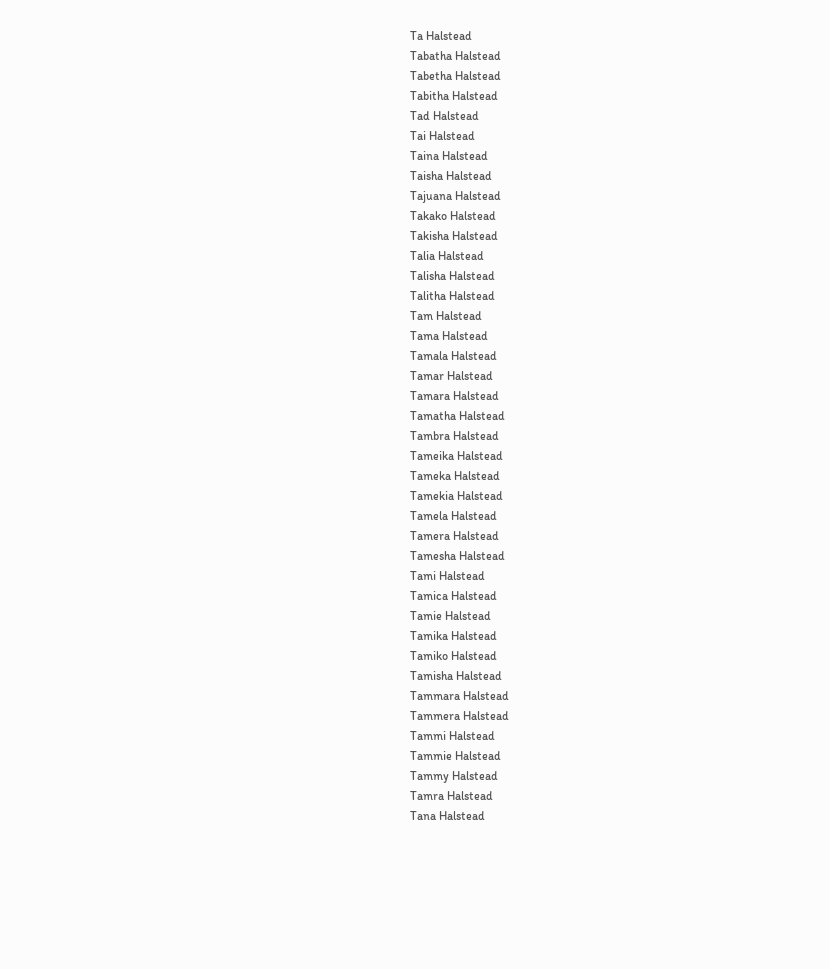Ta Halstead
Tabatha Halstead
Tabetha Halstead
Tabitha Halstead
Tad Halstead
Tai Halstead
Taina Halstead
Taisha Halstead
Tajuana Halstead
Takako Halstead
Takisha Halstead
Talia Halstead
Talisha Halstead
Talitha Halstead
Tam Halstead
Tama Halstead
Tamala Halstead
Tamar Halstead
Tamara Halstead
Tamatha Halstead
Tambra Halstead
Tameika Halstead
Tameka Halstead
Tamekia Halstead
Tamela Halstead
Tamera Halstead
Tamesha Halstead
Tami Halstead
Tamica Halstead
Tamie Halstead
Tamika Halstead
Tamiko Halstead
Tamisha Halstead
Tammara Halstead
Tammera Halstead
Tammi Halstead
Tammie Halstead
Tammy Halstead
Tamra Halstead
Tana Halstead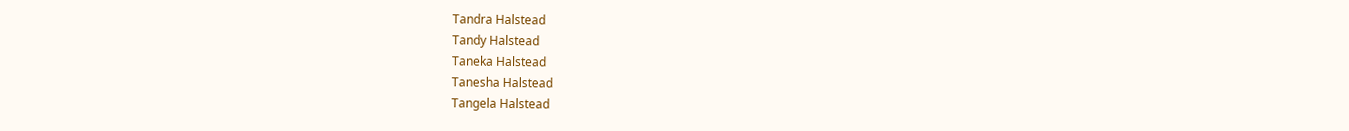Tandra Halstead
Tandy Halstead
Taneka Halstead
Tanesha Halstead
Tangela Halstead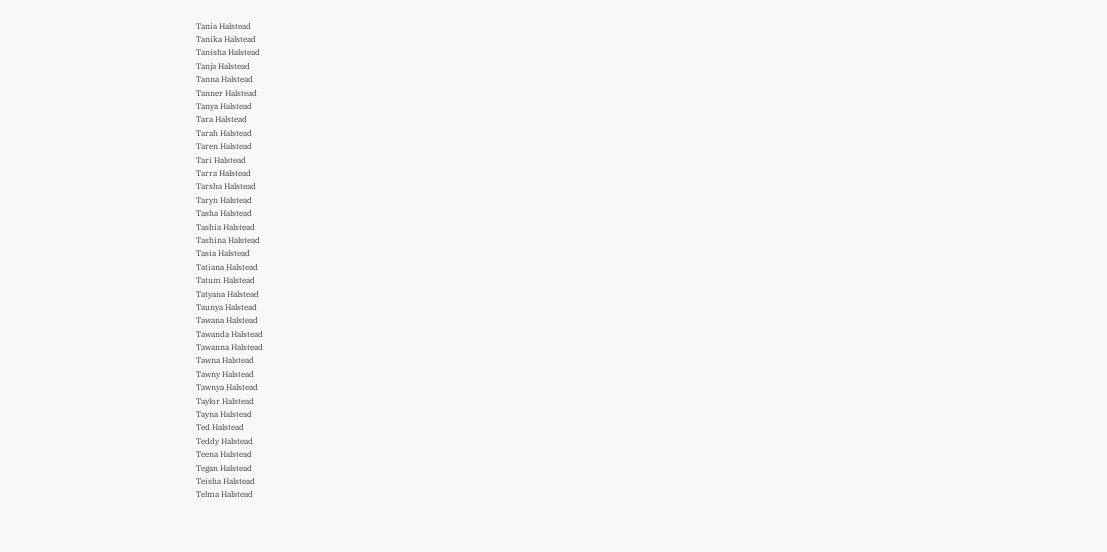Tania Halstead
Tanika Halstead
Tanisha Halstead
Tanja Halstead
Tanna Halstead
Tanner Halstead
Tanya Halstead
Tara Halstead
Tarah Halstead
Taren Halstead
Tari Halstead
Tarra Halstead
Tarsha Halstead
Taryn Halstead
Tasha Halstead
Tashia Halstead
Tashina Halstead
Tasia Halstead
Tatiana Halstead
Tatum Halstead
Tatyana Halstead
Taunya Halstead
Tawana Halstead
Tawanda Halstead
Tawanna Halstead
Tawna Halstead
Tawny Halstead
Tawnya Halstead
Taylor Halstead
Tayna Halstead
Ted Halstead
Teddy Halstead
Teena Halstead
Tegan Halstead
Teisha Halstead
Telma Halstead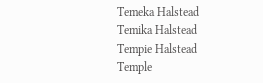Temeka Halstead
Temika Halstead
Tempie Halstead
Temple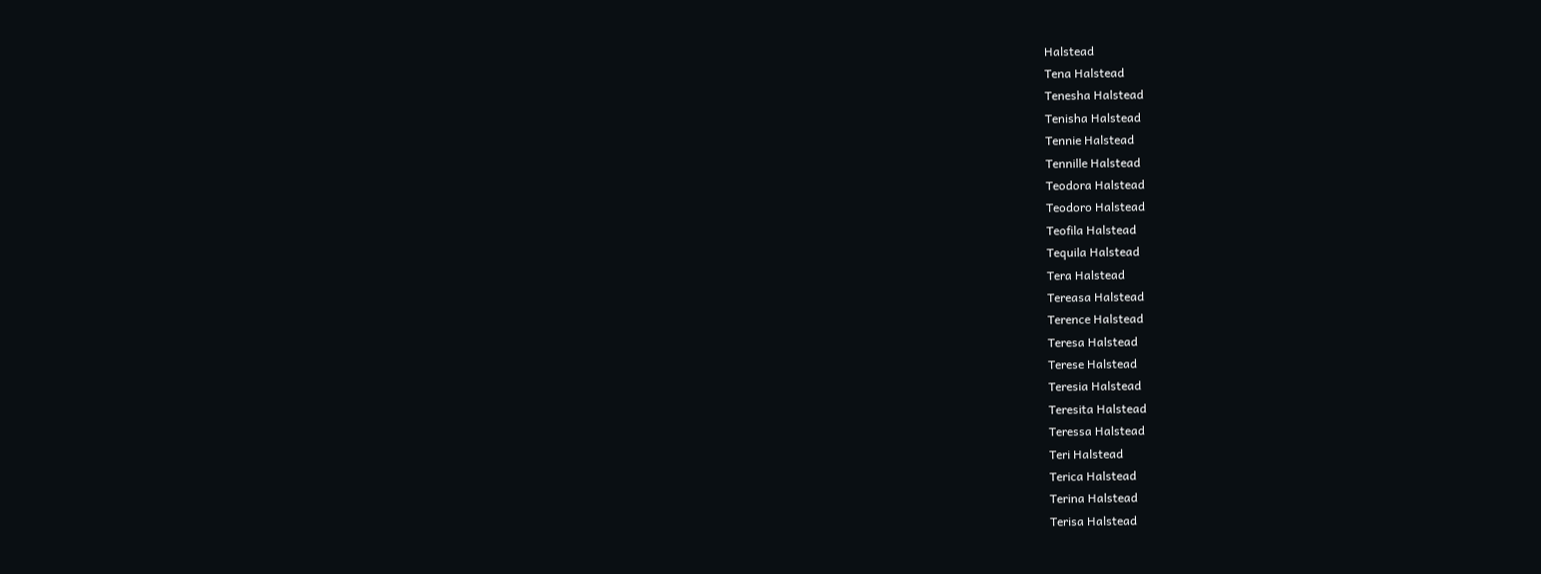Halstead
Tena Halstead
Tenesha Halstead
Tenisha Halstead
Tennie Halstead
Tennille Halstead
Teodora Halstead
Teodoro Halstead
Teofila Halstead
Tequila Halstead
Tera Halstead
Tereasa Halstead
Terence Halstead
Teresa Halstead
Terese Halstead
Teresia Halstead
Teresita Halstead
Teressa Halstead
Teri Halstead
Terica Halstead
Terina Halstead
Terisa Halstead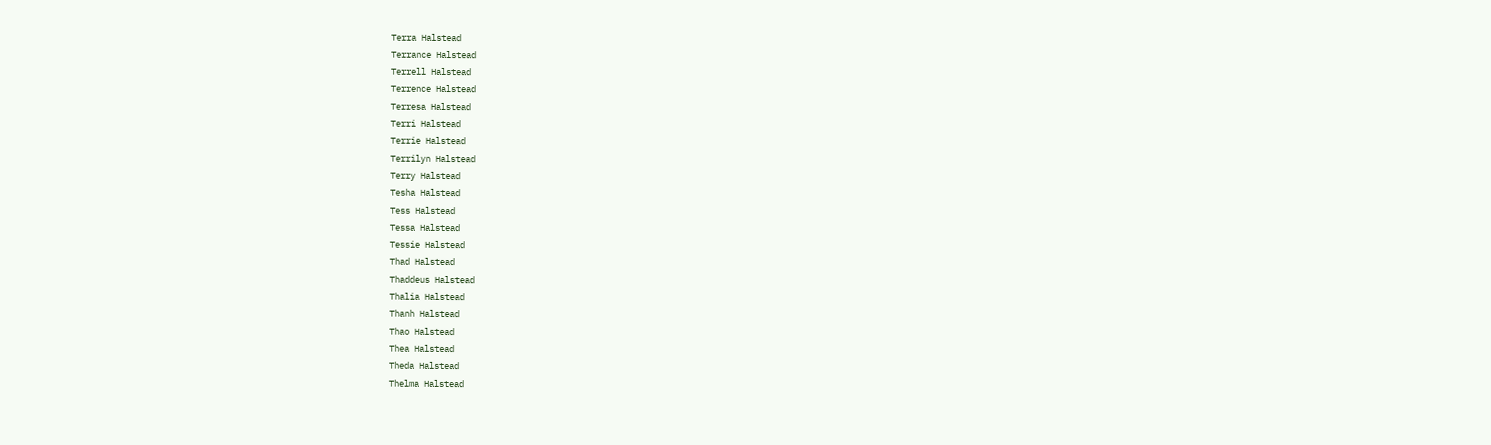Terra Halstead
Terrance Halstead
Terrell Halstead
Terrence Halstead
Terresa Halstead
Terri Halstead
Terrie Halstead
Terrilyn Halstead
Terry Halstead
Tesha Halstead
Tess Halstead
Tessa Halstead
Tessie Halstead
Thad Halstead
Thaddeus Halstead
Thalia Halstead
Thanh Halstead
Thao Halstead
Thea Halstead
Theda Halstead
Thelma Halstead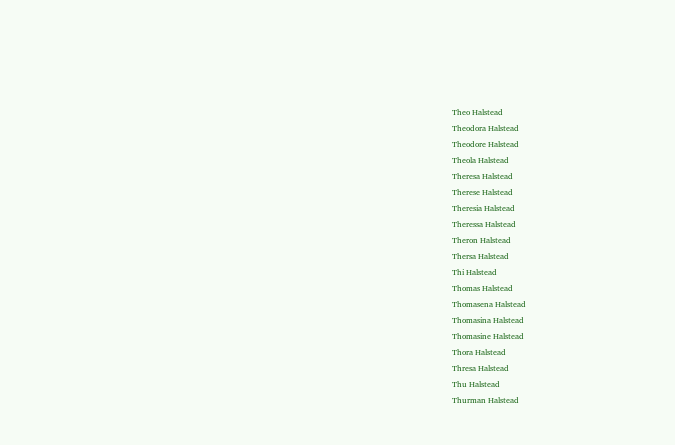Theo Halstead
Theodora Halstead
Theodore Halstead
Theola Halstead
Theresa Halstead
Therese Halstead
Theresia Halstead
Theressa Halstead
Theron Halstead
Thersa Halstead
Thi Halstead
Thomas Halstead
Thomasena Halstead
Thomasina Halstead
Thomasine Halstead
Thora Halstead
Thresa Halstead
Thu Halstead
Thurman Halstead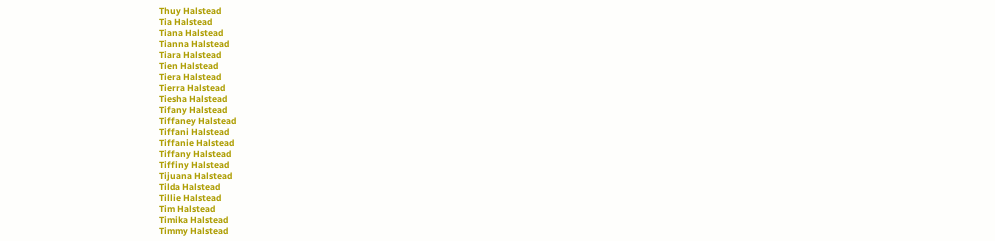Thuy Halstead
Tia Halstead
Tiana Halstead
Tianna Halstead
Tiara Halstead
Tien Halstead
Tiera Halstead
Tierra Halstead
Tiesha Halstead
Tifany Halstead
Tiffaney Halstead
Tiffani Halstead
Tiffanie Halstead
Tiffany Halstead
Tiffiny Halstead
Tijuana Halstead
Tilda Halstead
Tillie Halstead
Tim Halstead
Timika Halstead
Timmy Halstead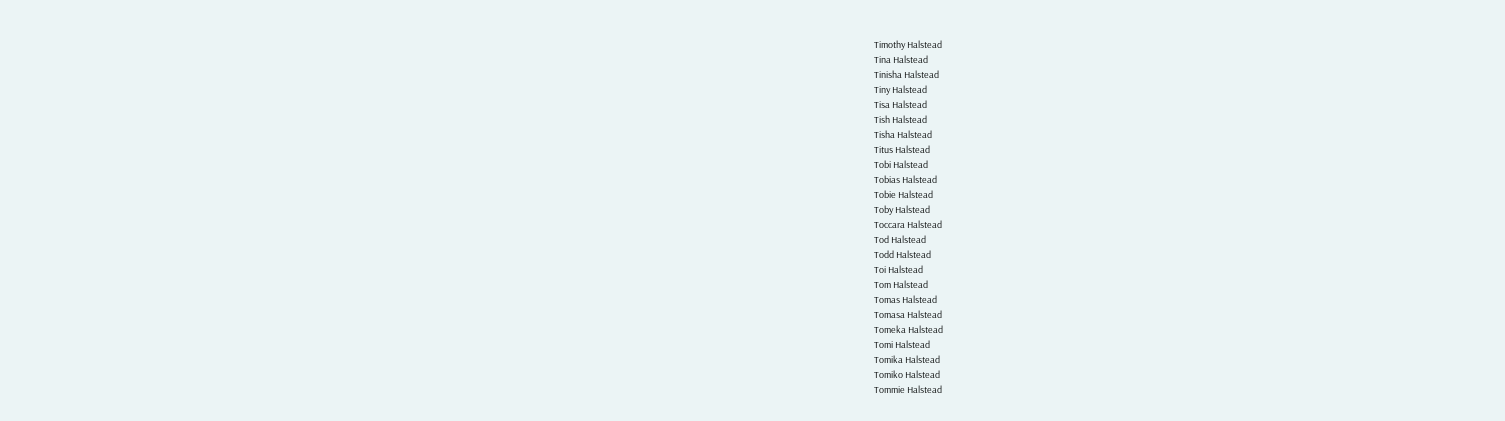Timothy Halstead
Tina Halstead
Tinisha Halstead
Tiny Halstead
Tisa Halstead
Tish Halstead
Tisha Halstead
Titus Halstead
Tobi Halstead
Tobias Halstead
Tobie Halstead
Toby Halstead
Toccara Halstead
Tod Halstead
Todd Halstead
Toi Halstead
Tom Halstead
Tomas Halstead
Tomasa Halstead
Tomeka Halstead
Tomi Halstead
Tomika Halstead
Tomiko Halstead
Tommie Halstead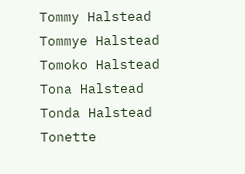Tommy Halstead
Tommye Halstead
Tomoko Halstead
Tona Halstead
Tonda Halstead
Tonette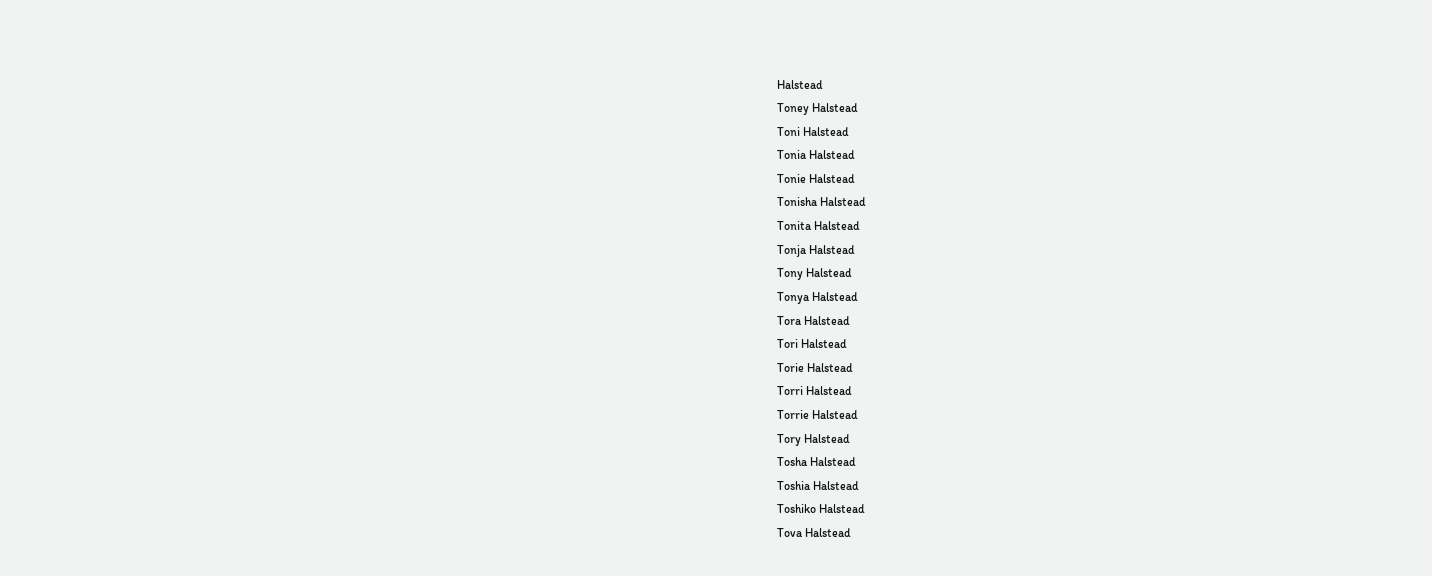Halstead
Toney Halstead
Toni Halstead
Tonia Halstead
Tonie Halstead
Tonisha Halstead
Tonita Halstead
Tonja Halstead
Tony Halstead
Tonya Halstead
Tora Halstead
Tori Halstead
Torie Halstead
Torri Halstead
Torrie Halstead
Tory Halstead
Tosha Halstead
Toshia Halstead
Toshiko Halstead
Tova Halstead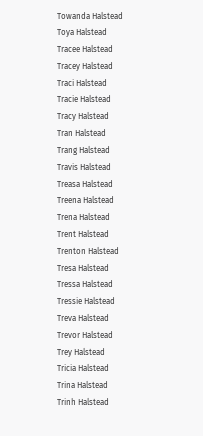Towanda Halstead
Toya Halstead
Tracee Halstead
Tracey Halstead
Traci Halstead
Tracie Halstead
Tracy Halstead
Tran Halstead
Trang Halstead
Travis Halstead
Treasa Halstead
Treena Halstead
Trena Halstead
Trent Halstead
Trenton Halstead
Tresa Halstead
Tressa Halstead
Tressie Halstead
Treva Halstead
Trevor Halstead
Trey Halstead
Tricia Halstead
Trina Halstead
Trinh Halstead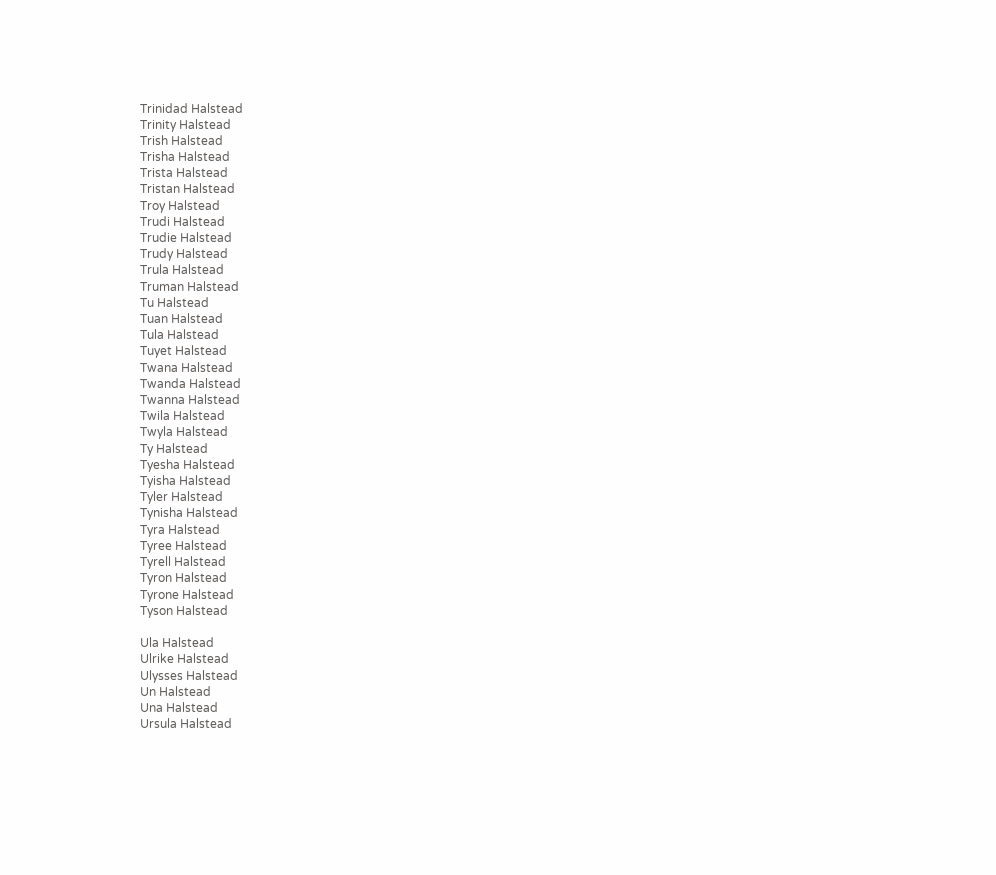Trinidad Halstead
Trinity Halstead
Trish Halstead
Trisha Halstead
Trista Halstead
Tristan Halstead
Troy Halstead
Trudi Halstead
Trudie Halstead
Trudy Halstead
Trula Halstead
Truman Halstead
Tu Halstead
Tuan Halstead
Tula Halstead
Tuyet Halstead
Twana Halstead
Twanda Halstead
Twanna Halstead
Twila Halstead
Twyla Halstead
Ty Halstead
Tyesha Halstead
Tyisha Halstead
Tyler Halstead
Tynisha Halstead
Tyra Halstead
Tyree Halstead
Tyrell Halstead
Tyron Halstead
Tyrone Halstead
Tyson Halstead

Ula Halstead
Ulrike Halstead
Ulysses Halstead
Un Halstead
Una Halstead
Ursula Halstead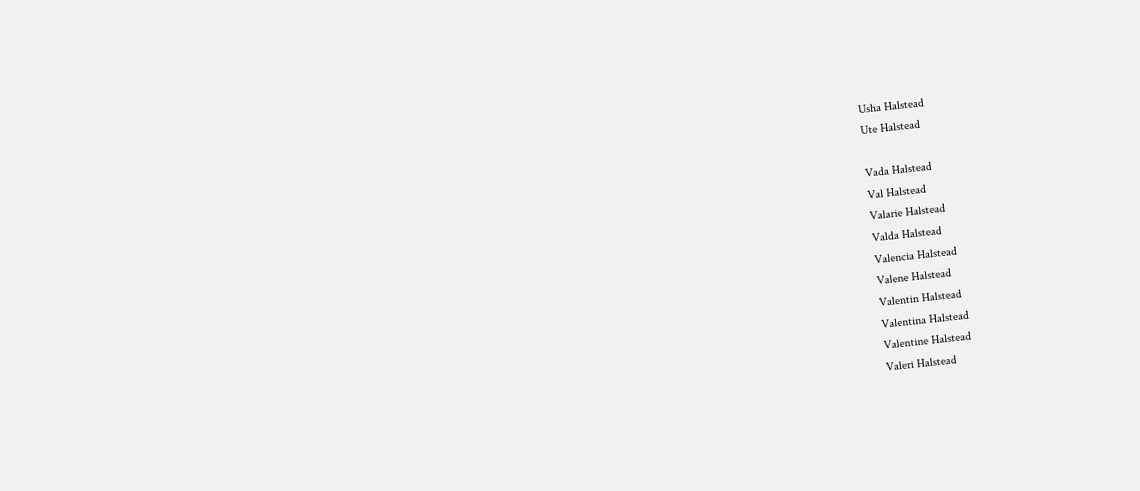Usha Halstead
Ute Halstead

Vada Halstead
Val Halstead
Valarie Halstead
Valda Halstead
Valencia Halstead
Valene Halstead
Valentin Halstead
Valentina Halstead
Valentine Halstead
Valeri Halstead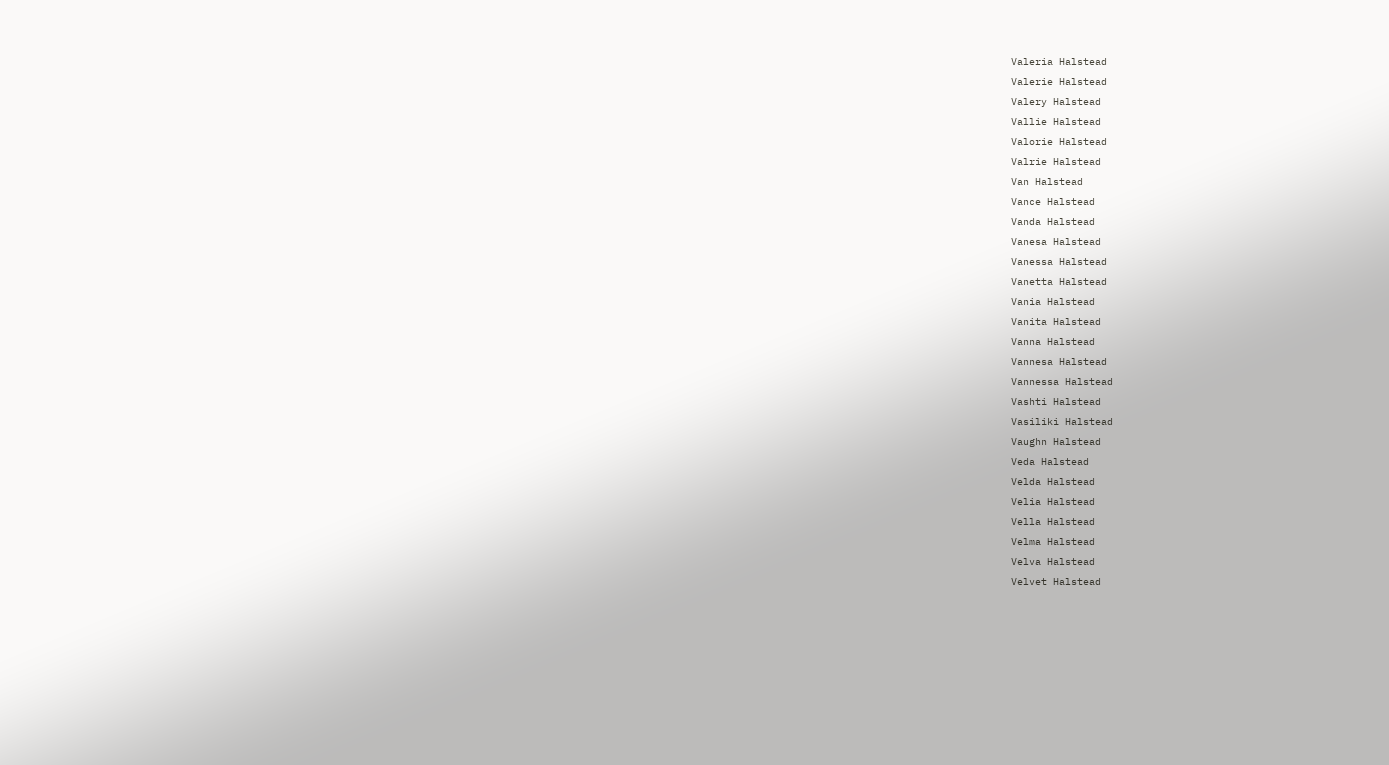Valeria Halstead
Valerie Halstead
Valery Halstead
Vallie Halstead
Valorie Halstead
Valrie Halstead
Van Halstead
Vance Halstead
Vanda Halstead
Vanesa Halstead
Vanessa Halstead
Vanetta Halstead
Vania Halstead
Vanita Halstead
Vanna Halstead
Vannesa Halstead
Vannessa Halstead
Vashti Halstead
Vasiliki Halstead
Vaughn Halstead
Veda Halstead
Velda Halstead
Velia Halstead
Vella Halstead
Velma Halstead
Velva Halstead
Velvet Halstead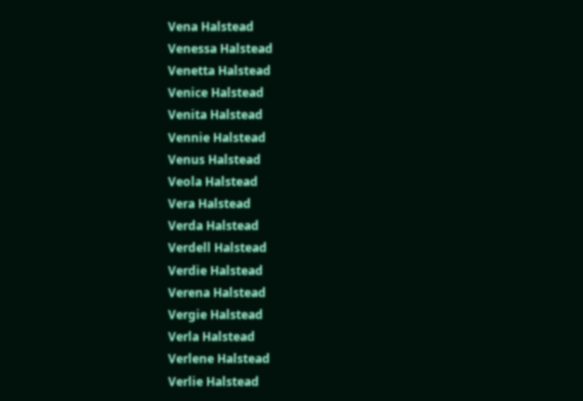Vena Halstead
Venessa Halstead
Venetta Halstead
Venice Halstead
Venita Halstead
Vennie Halstead
Venus Halstead
Veola Halstead
Vera Halstead
Verda Halstead
Verdell Halstead
Verdie Halstead
Verena Halstead
Vergie Halstead
Verla Halstead
Verlene Halstead
Verlie Halstead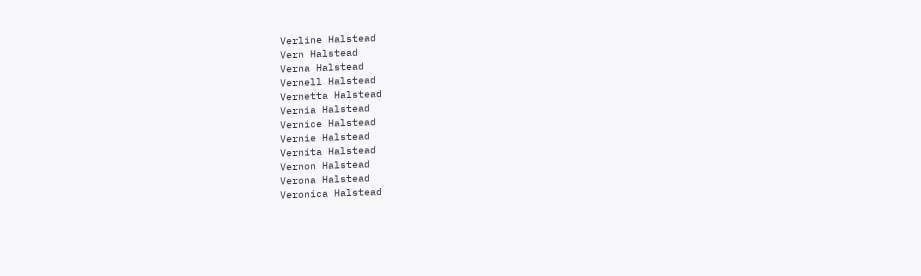Verline Halstead
Vern Halstead
Verna Halstead
Vernell Halstead
Vernetta Halstead
Vernia Halstead
Vernice Halstead
Vernie Halstead
Vernita Halstead
Vernon Halstead
Verona Halstead
Veronica Halstead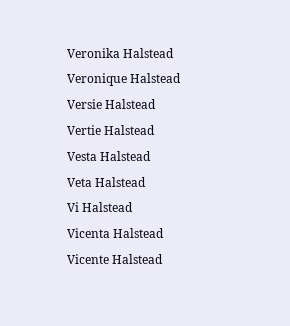Veronika Halstead
Veronique Halstead
Versie Halstead
Vertie Halstead
Vesta Halstead
Veta Halstead
Vi Halstead
Vicenta Halstead
Vicente Halstead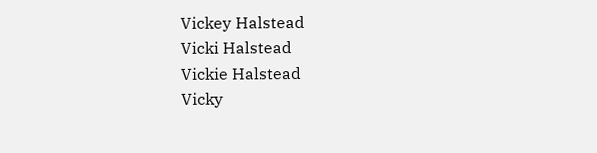Vickey Halstead
Vicki Halstead
Vickie Halstead
Vicky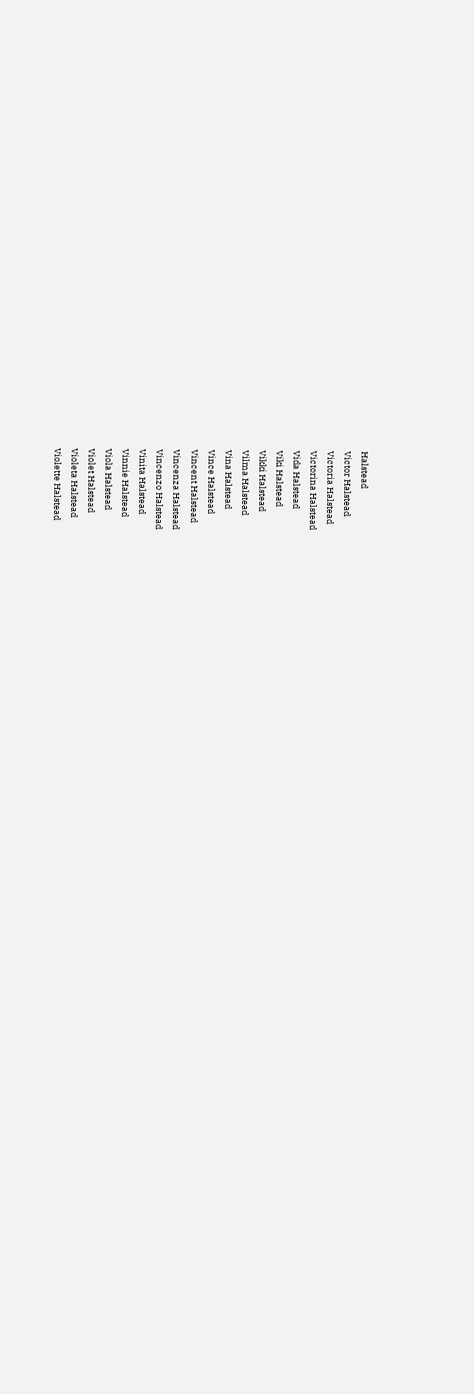Halstead
Victor Halstead
Victoria Halstead
Victorina Halstead
Vida Halstead
Viki Halstead
Vikki Halstead
Vilma Halstead
Vina Halstead
Vince Halstead
Vincent Halstead
Vincenza Halstead
Vincenzo Halstead
Vinita Halstead
Vinnie Halstead
Viola Halstead
Violet Halstead
Violeta Halstead
Violette Halstead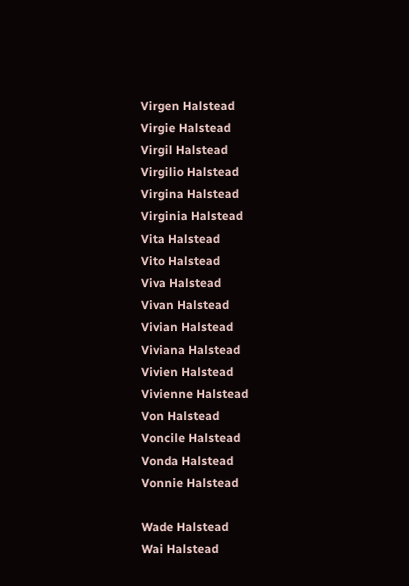Virgen Halstead
Virgie Halstead
Virgil Halstead
Virgilio Halstead
Virgina Halstead
Virginia Halstead
Vita Halstead
Vito Halstead
Viva Halstead
Vivan Halstead
Vivian Halstead
Viviana Halstead
Vivien Halstead
Vivienne Halstead
Von Halstead
Voncile Halstead
Vonda Halstead
Vonnie Halstead

Wade Halstead
Wai Halstead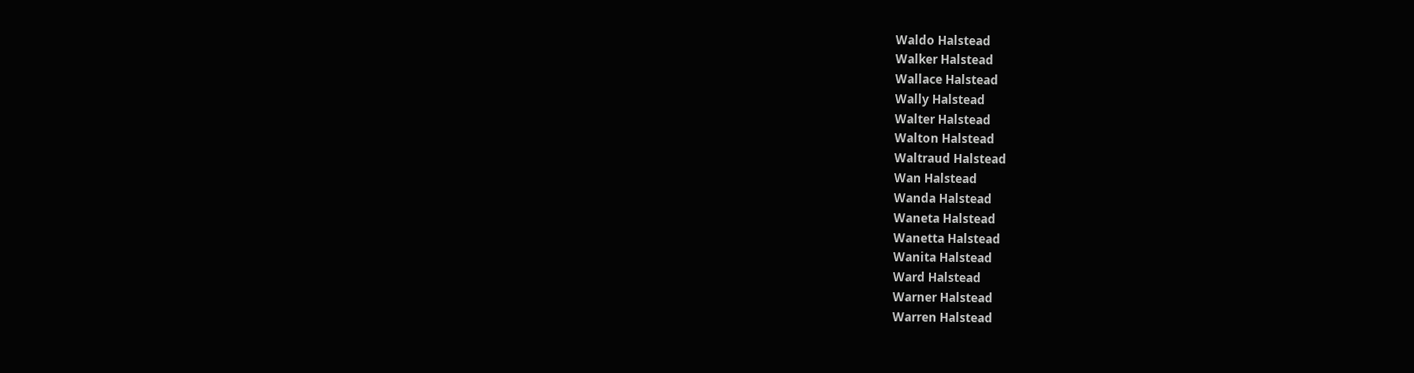Waldo Halstead
Walker Halstead
Wallace Halstead
Wally Halstead
Walter Halstead
Walton Halstead
Waltraud Halstead
Wan Halstead
Wanda Halstead
Waneta Halstead
Wanetta Halstead
Wanita Halstead
Ward Halstead
Warner Halstead
Warren Halstead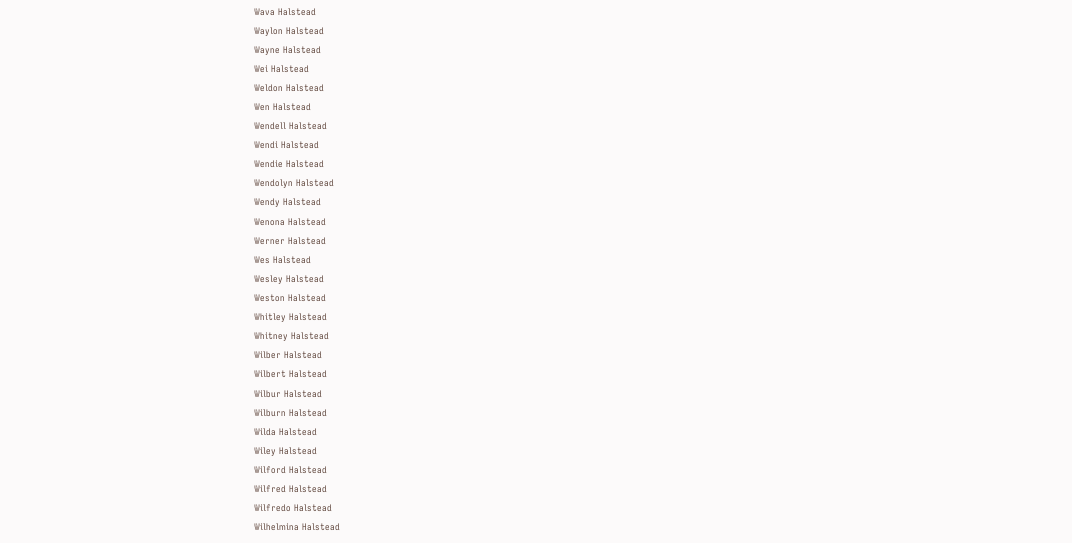Wava Halstead
Waylon Halstead
Wayne Halstead
Wei Halstead
Weldon Halstead
Wen Halstead
Wendell Halstead
Wendi Halstead
Wendie Halstead
Wendolyn Halstead
Wendy Halstead
Wenona Halstead
Werner Halstead
Wes Halstead
Wesley Halstead
Weston Halstead
Whitley Halstead
Whitney Halstead
Wilber Halstead
Wilbert Halstead
Wilbur Halstead
Wilburn Halstead
Wilda Halstead
Wiley Halstead
Wilford Halstead
Wilfred Halstead
Wilfredo Halstead
Wilhelmina Halstead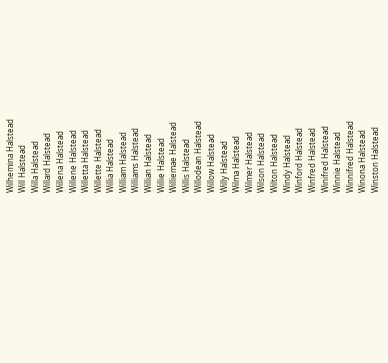Wilhemina Halstead
Will Halstead
Willa Halstead
Willard Halstead
Willena Halstead
Willene Halstead
Willetta Halstead
Willette Halstead
Willia Halstead
William Halstead
Williams Halstead
Willian Halstead
Willie Halstead
Williemae Halstead
Willis Halstead
Willodean Halstead
Willow Halstead
Willy Halstead
Wilma Halstead
Wilmer Halstead
Wilson Halstead
Wilton Halstead
Windy Halstead
Winford Halstead
Winfred Halstead
Winifred Halstead
Winnie Halstead
Winnifred Halstead
Winona Halstead
Winston Halstead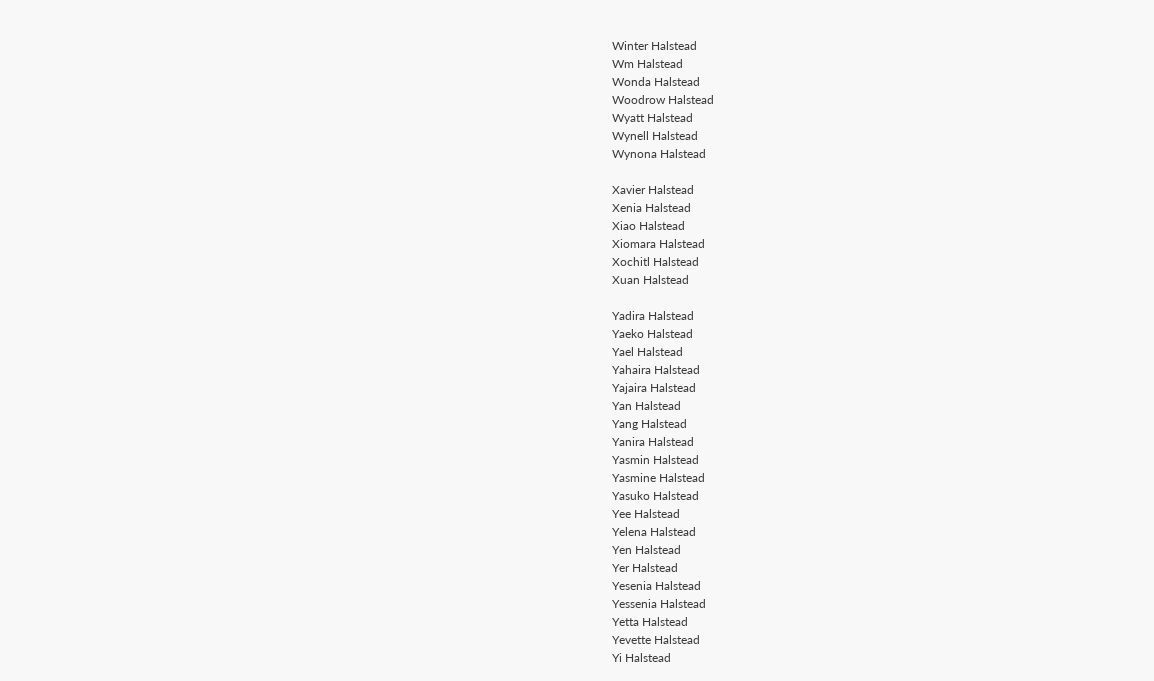Winter Halstead
Wm Halstead
Wonda Halstead
Woodrow Halstead
Wyatt Halstead
Wynell Halstead
Wynona Halstead

Xavier Halstead
Xenia Halstead
Xiao Halstead
Xiomara Halstead
Xochitl Halstead
Xuan Halstead

Yadira Halstead
Yaeko Halstead
Yael Halstead
Yahaira Halstead
Yajaira Halstead
Yan Halstead
Yang Halstead
Yanira Halstead
Yasmin Halstead
Yasmine Halstead
Yasuko Halstead
Yee Halstead
Yelena Halstead
Yen Halstead
Yer Halstead
Yesenia Halstead
Yessenia Halstead
Yetta Halstead
Yevette Halstead
Yi Halstead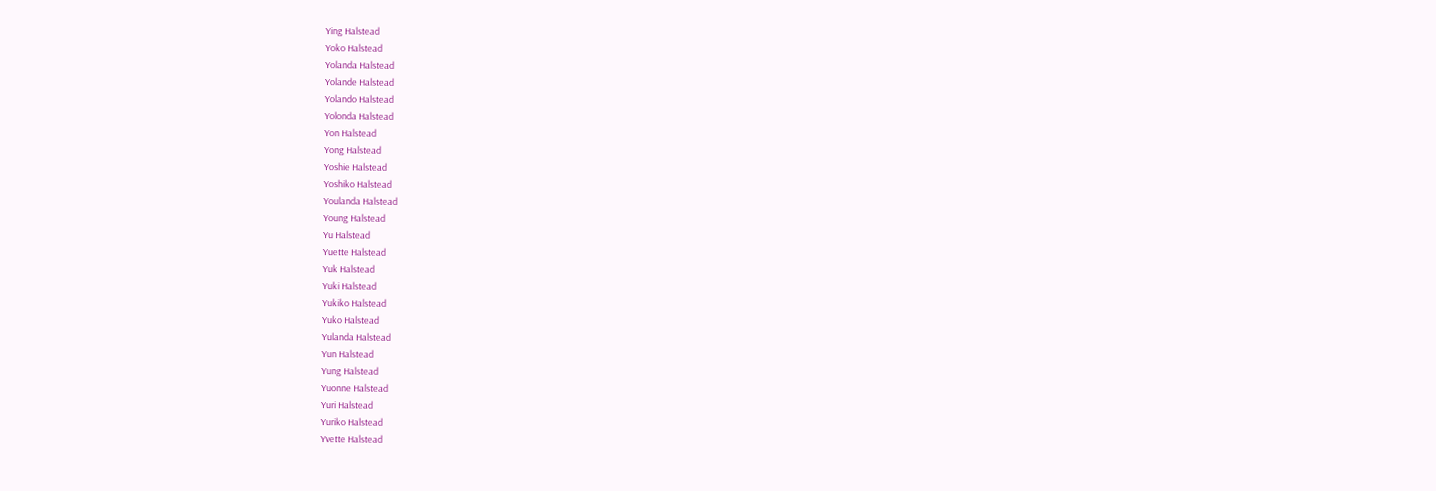Ying Halstead
Yoko Halstead
Yolanda Halstead
Yolande Halstead
Yolando Halstead
Yolonda Halstead
Yon Halstead
Yong Halstead
Yoshie Halstead
Yoshiko Halstead
Youlanda Halstead
Young Halstead
Yu Halstead
Yuette Halstead
Yuk Halstead
Yuki Halstead
Yukiko Halstead
Yuko Halstead
Yulanda Halstead
Yun Halstead
Yung Halstead
Yuonne Halstead
Yuri Halstead
Yuriko Halstead
Yvette Halstead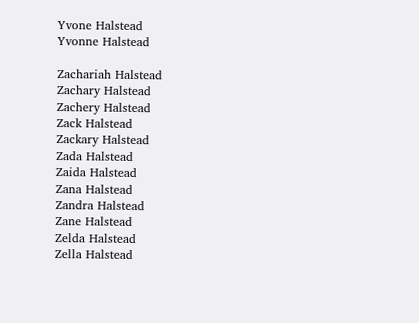Yvone Halstead
Yvonne Halstead

Zachariah Halstead
Zachary Halstead
Zachery Halstead
Zack Halstead
Zackary Halstead
Zada Halstead
Zaida Halstead
Zana Halstead
Zandra Halstead
Zane Halstead
Zelda Halstead
Zella Halstead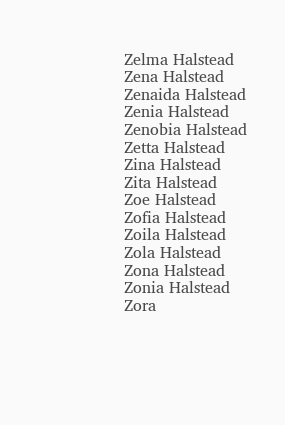Zelma Halstead
Zena Halstead
Zenaida Halstead
Zenia Halstead
Zenobia Halstead
Zetta Halstead
Zina Halstead
Zita Halstead
Zoe Halstead
Zofia Halstead
Zoila Halstead
Zola Halstead
Zona Halstead
Zonia Halstead
Zora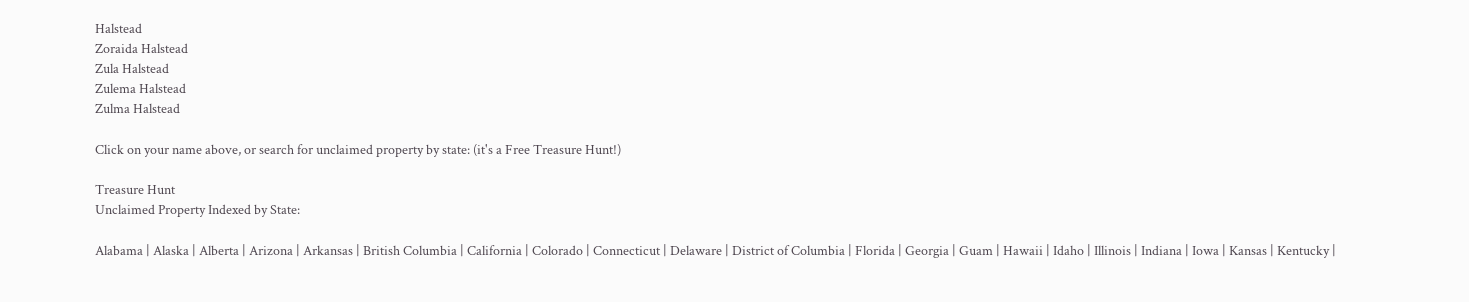Halstead
Zoraida Halstead
Zula Halstead
Zulema Halstead
Zulma Halstead

Click on your name above, or search for unclaimed property by state: (it's a Free Treasure Hunt!)

Treasure Hunt
Unclaimed Property Indexed by State:

Alabama | Alaska | Alberta | Arizona | Arkansas | British Columbia | California | Colorado | Connecticut | Delaware | District of Columbia | Florida | Georgia | Guam | Hawaii | Idaho | Illinois | Indiana | Iowa | Kansas | Kentucky |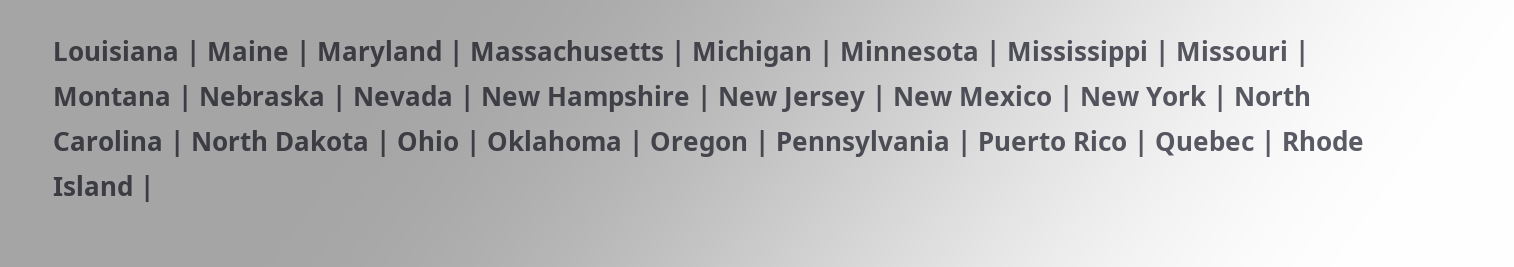Louisiana | Maine | Maryland | Massachusetts | Michigan | Minnesota | Mississippi | Missouri | Montana | Nebraska | Nevada | New Hampshire | New Jersey | New Mexico | New York | North Carolina | North Dakota | Ohio | Oklahoma | Oregon | Pennsylvania | Puerto Rico | Quebec | Rhode Island |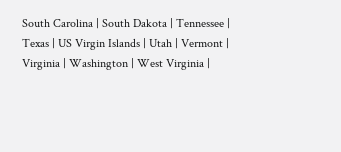South Carolina | South Dakota | Tennessee | Texas | US Virgin Islands | Utah | Vermont | Virginia | Washington | West Virginia |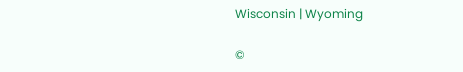Wisconsin | Wyoming

©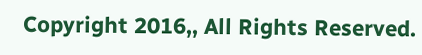Copyright 2016,, All Rights Reserved.